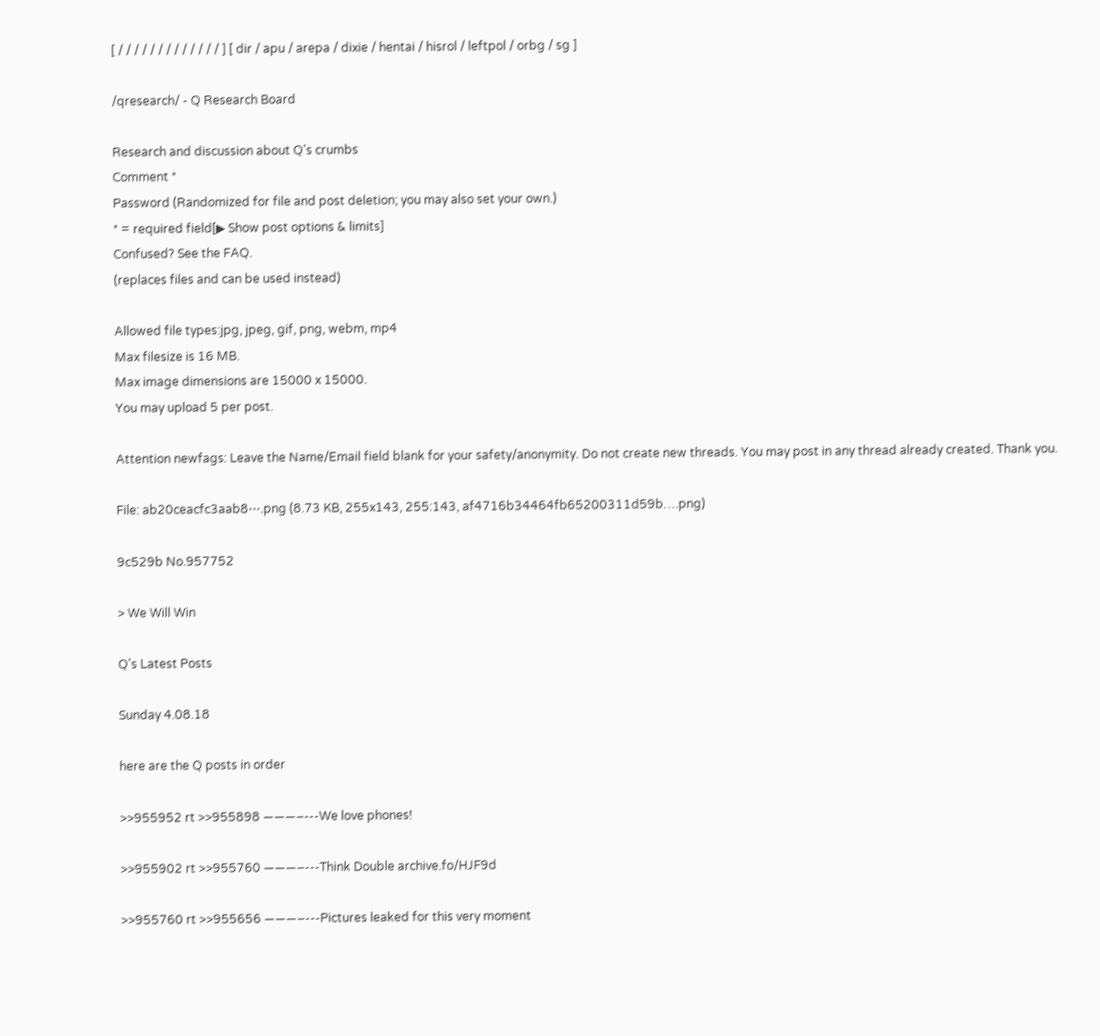[ / / / / / / / / / / / / / ] [ dir / apu / arepa / dixie / hentai / hisrol / leftpol / orbg / sg ]

/qresearch/ - Q Research Board

Research and discussion about Q's crumbs
Comment *
Password (Randomized for file and post deletion; you may also set your own.)
* = required field[▶ Show post options & limits]
Confused? See the FAQ.
(replaces files and can be used instead)

Allowed file types:jpg, jpeg, gif, png, webm, mp4
Max filesize is 16 MB.
Max image dimensions are 15000 x 15000.
You may upload 5 per post.

Attention newfags: Leave the Name/Email field blank for your safety/anonymity. Do not create new threads. You may post in any thread already created. Thank you.

File: ab20ceacfc3aab8⋯.png (8.73 KB, 255x143, 255:143, af4716b34464fb65200311d59b….png)

9c529b No.957752

> We Will Win

Q's Latest Posts

Sunday 4.08.18

here are the Q posts in order

>>955952 rt >>955898 ———–---We love phones!

>>955902 rt >>955760 ———–---Think Double archive.fo/HJF9d

>>955760 rt >>955656 ———–---Pictures leaked for this very moment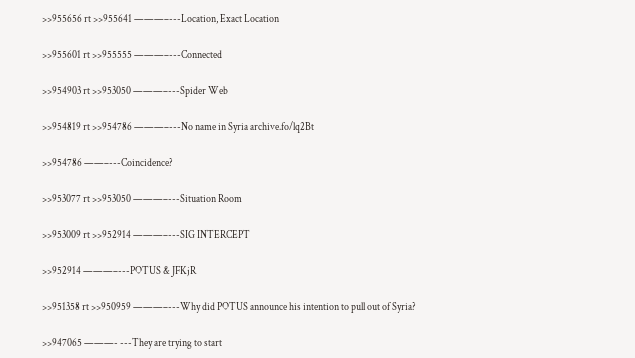>>955656 rt >>955641 ———–---Location, Exact Location

>>955601 rt >>955555 ———–---Connected

>>954903 rt >>953050 ———–---Spider Web

>>954819 rt >>954786 ———–---No name in Syria archive.fo/lq2Bt

>>954786 ——–---Coincidence?

>>953077 rt >>953050 ———–---Situation Room

>>953009 rt >>952914 ———–---SIG INTERCEPT

>>952914 ———–---POTUS & JFKjR

>>951358 rt >>950959 ———–---Why did POTUS announce his intention to pull out of Syria?

>>947065 ———- ---They are trying to start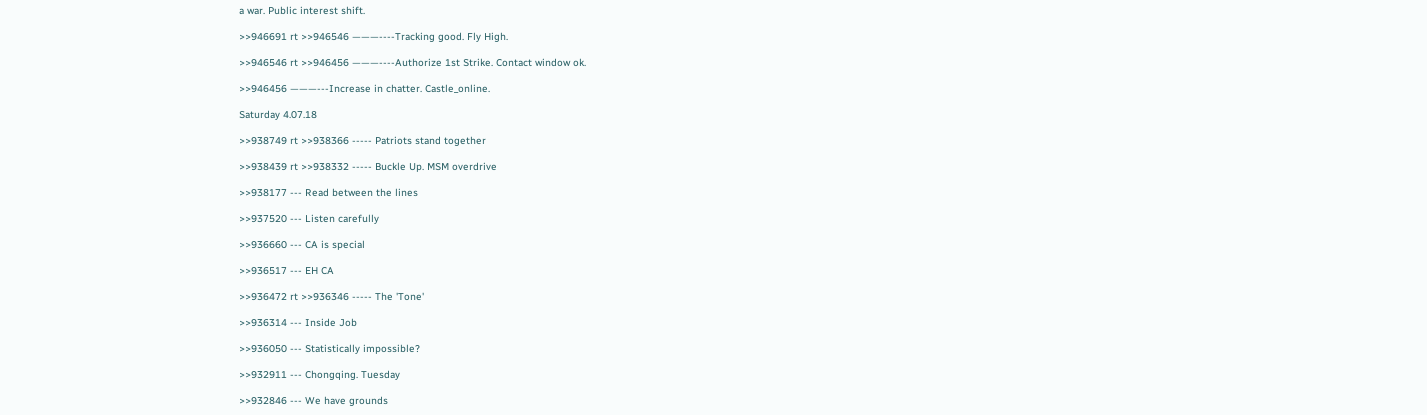a war. Public interest shift.

>>946691 rt >>946546 ———----Tracking good. Fly High.

>>946546 rt >>946456 ———----Authorize 1st Strike. Contact window ok.

>>946456 ———---Increase in chatter. Castle_online.

Saturday 4.07.18

>>938749 rt >>938366 ----- Patriots stand together

>>938439 rt >>938332 ----- Buckle Up. MSM overdrive

>>938177 --- Read between the lines

>>937520 --- Listen carefully

>>936660 --- CA is special

>>936517 --- EH CA

>>936472 rt >>936346 ----- The 'Tone'

>>936314 --- Inside Job

>>936050 --- Statistically impossible?

>>932911 --- Chongqing. Tuesday

>>932846 --- We have grounds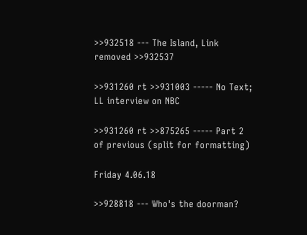>>932518 --- The Island, Link removed >>932537

>>931260 rt >>931003 ----- No Text; LL interview on NBC

>>931260 rt >>875265 ----- Part 2 of previous (split for formatting)

Friday 4.06.18

>>928818 --- Who's the doorman?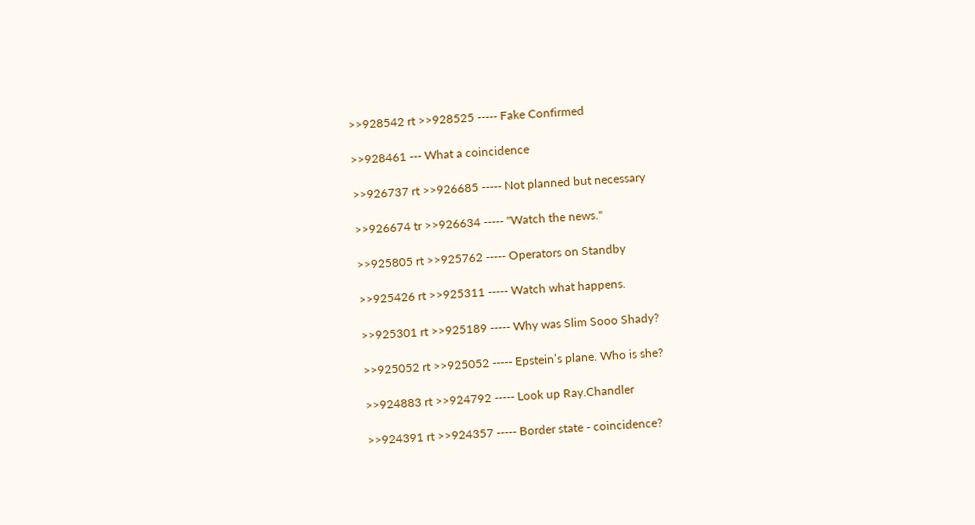>>928542 rt >>928525 ----- Fake Confirmed

>>928461 --- What a coincidence

>>926737 rt >>926685 ----- Not planned but necessary

>>926674 tr >>926634 ----- "Watch the news."

>>925805 rt >>925762 ----- Operators on Standby

>>925426 rt >>925311 ----- Watch what happens.

>>925301 rt >>925189 ----- Why was Slim Sooo Shady?

>>925052 rt >>925052 ----- Epstein’s plane. Who is she?

>>924883 rt >>924792 ----- Look up Ray.Chandler

>>924391 rt >>924357 ----- Border state - coincidence?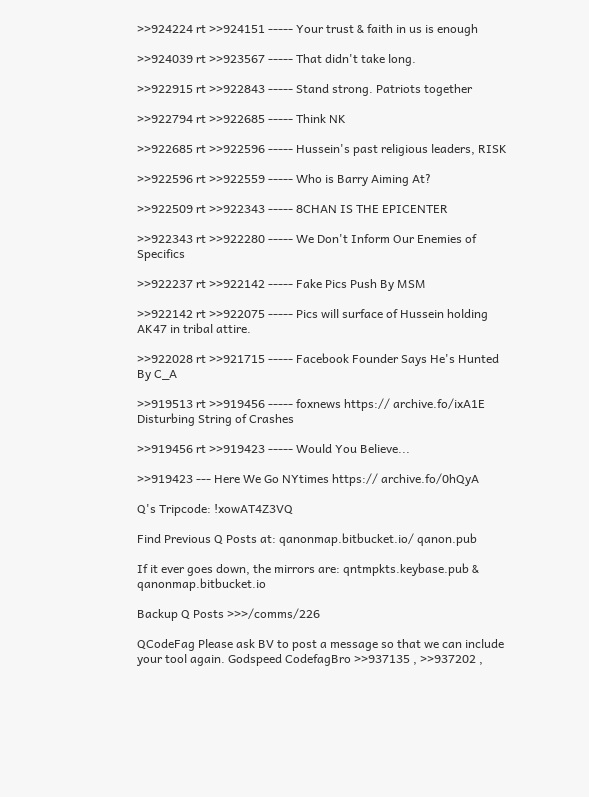>>924224 rt >>924151 ----- Your trust & faith in us is enough

>>924039 rt >>923567 ----- That didn't take long.

>>922915 rt >>922843 ----- Stand strong. Patriots together

>>922794 rt >>922685 ----- Think NK

>>922685 rt >>922596 ----- Hussein's past religious leaders, RISK

>>922596 rt >>922559 ----- Who is Barry Aiming At?

>>922509 rt >>922343 ----- 8CHAN IS THE EPICENTER

>>922343 rt >>922280 ----- We Don't Inform Our Enemies of Specifics

>>922237 rt >>922142 ----- Fake Pics Push By MSM

>>922142 rt >>922075 ----- Pics will surface of Hussein holding AK47 in tribal attire.

>>922028 rt >>921715 ----- Facebook Founder Says He's Hunted By C_A

>>919513 rt >>919456 ----- foxnews https:// archive.fo/ixA1E Disturbing String of Crashes

>>919456 rt >>919423 ----- Would You Believe...

>>919423 --- Here We Go NYtimes https:// archive.fo/0hQyA

Q's Tripcode: !xowAT4Z3VQ

Find Previous Q Posts at: qanonmap.bitbucket.io/ qanon.pub

If it ever goes down, the mirrors are: qntmpkts.keybase.pub & qanonmap.bitbucket.io

Backup Q Posts >>>/comms/226

QCodeFag Please ask BV to post a message so that we can include your tool again. Godspeed CodefagBro >>937135 , >>937202 ,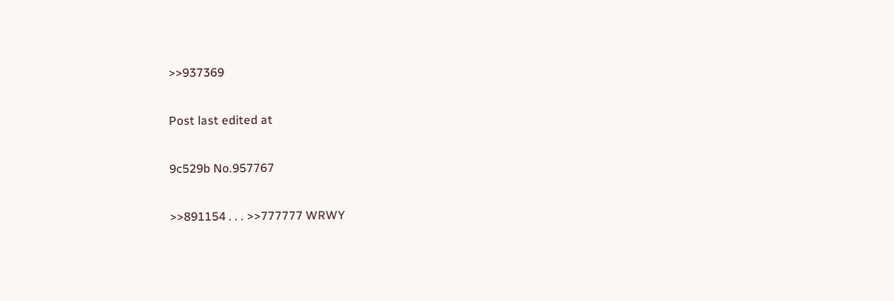>>937369

Post last edited at

9c529b No.957767

>>891154 . . . >>777777 WRWY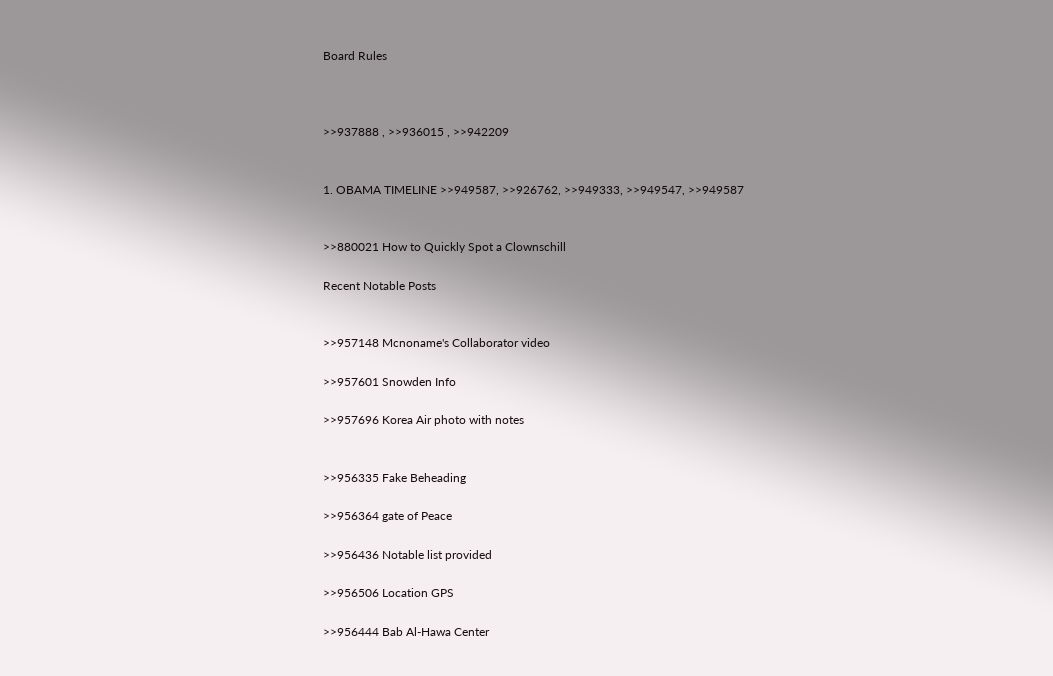Board Rules



>>937888 , >>936015 , >>942209


1. OBAMA TIMELINE >>949587, >>926762, >>949333, >>949547, >>949587


>>880021 How to Quickly Spot a Clownschill

Recent Notable Posts


>>957148 Mcnoname's Collaborator video

>>957601 Snowden Info

>>957696 Korea Air photo with notes


>>956335 Fake Beheading

>>956364 gate of Peace

>>956436 Notable list provided

>>956506 Location GPS

>>956444 Bab Al-Hawa Center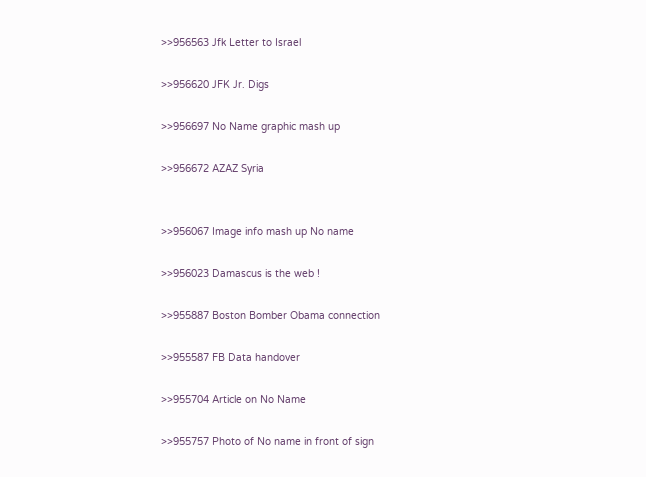>>956563 Jfk Letter to Israel

>>956620 JFK Jr. Digs

>>956697 No Name graphic mash up

>>956672 AZAZ Syria


>>956067 Image info mash up No name

>>956023 Damascus is the web !

>>955887 Boston Bomber Obama connection

>>955587 FB Data handover

>>955704 Article on No Name

>>955757 Photo of No name in front of sign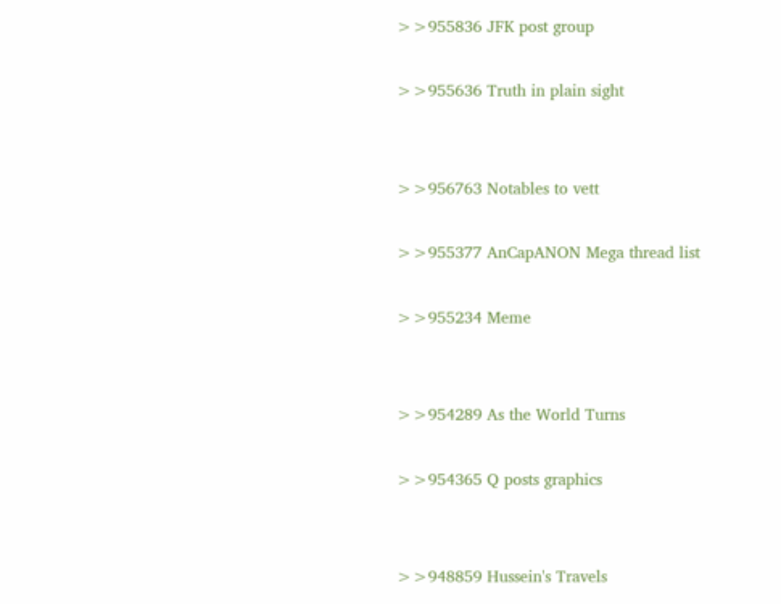>>955836 JFK post group

>>955636 Truth in plain sight


>>956763 Notables to vett

>>955377 AnCapANON Mega thread list

>>955234 Meme


>>954289 As the World Turns

>>954365 Q posts graphics


>>948859 Hussein's Travels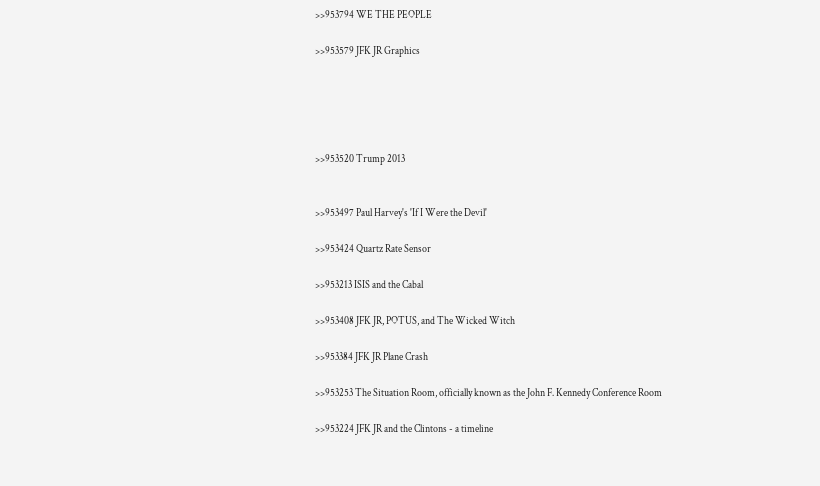>>953794 WE THE PEOPLE

>>953579 JFK JR Graphics





>>953520 Trump 2013


>>953497 Paul Harvey's 'If I Were the Devil'

>>953424 Quartz Rate Sensor

>>953213 ISIS and the Cabal

>>953408 JFK JR, POTUS, and The Wicked Witch

>>953384 JFK JR Plane Crash

>>953253 The Situation Room, officially known as the John F. Kennedy Conference Room

>>953224 JFK JR and the Clintons - a timeline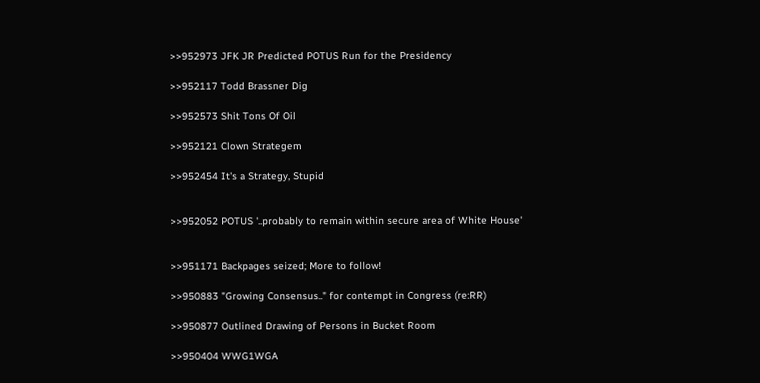>>952973 JFK JR Predicted POTUS Run for the Presidency

>>952117 Todd Brassner Dig

>>952573 Shit Tons Of Oil

>>952121 Clown Strategem

>>952454 It's a Strategy, Stupid


>>952052 POTUS '..probably to remain within secure area of White House'


>>951171 Backpages seized; More to follow!

>>950883 "Growing Consensus.." for contempt in Congress (re:RR)

>>950877 Outlined Drawing of Persons in Bucket Room

>>950404 WWG1WGA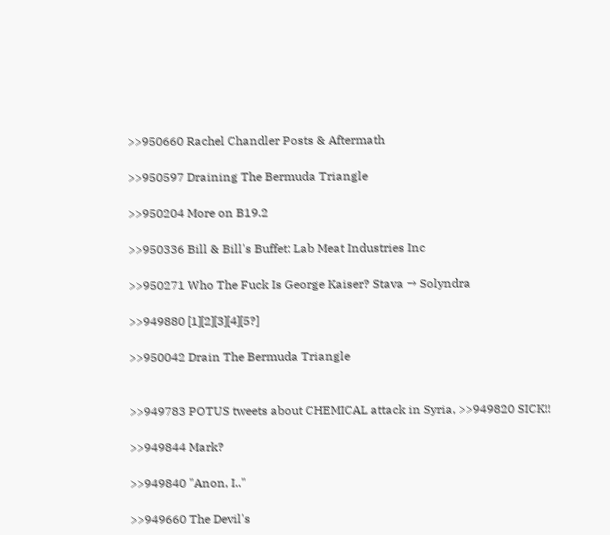>>950660 Rachel Chandler Posts & Aftermath

>>950597 Draining The Bermuda Triangle

>>950204 More on B19.2

>>950336 Bill & Bill's Buffet: Lab Meat Industries Inc

>>950271 Who The Fuck Is George Kaiser? Stava → Solyndra

>>949880 [1][2][3][4][5?]

>>950042 Drain The Bermuda Triangle


>>949783 POTUS tweets about CHEMICAL attack in Syria, >>949820 SICK!!

>>949844 Mark?

>>949840 "Anon, I.."

>>949660 The Devil's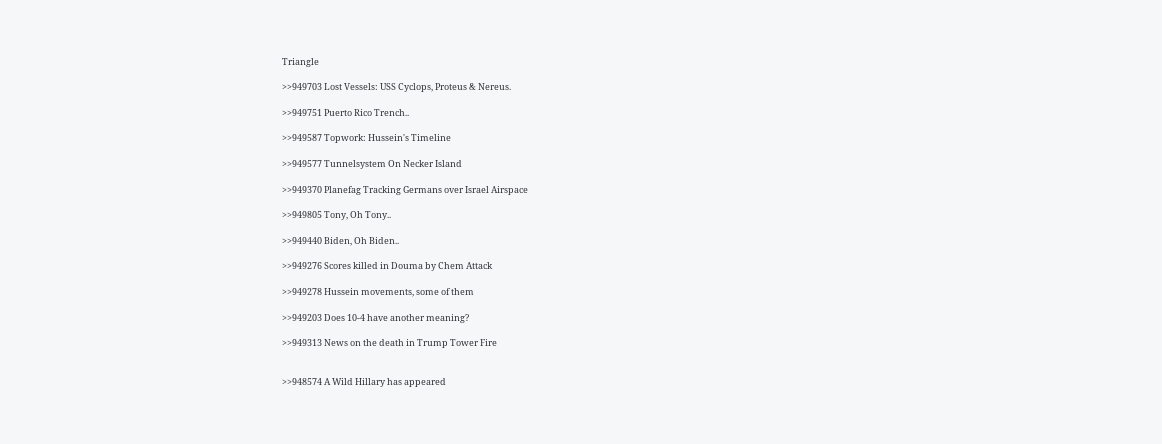Triangle

>>949703 Lost Vessels: USS Cyclops, Proteus & Nereus.

>>949751 Puerto Rico Trench..

>>949587 Topwork: Hussein's Timeline

>>949577 Tunnelsystem On Necker Island

>>949370 Planefag Tracking Germans over Israel Airspace

>>949805 Tony, Oh Tony..

>>949440 Biden, Oh Biden..

>>949276 Scores killed in Douma by Chem Attack

>>949278 Hussein movements, some of them

>>949203 Does 10-4 have another meaning?

>>949313 News on the death in Trump Tower Fire


>>948574 A Wild Hillary has appeared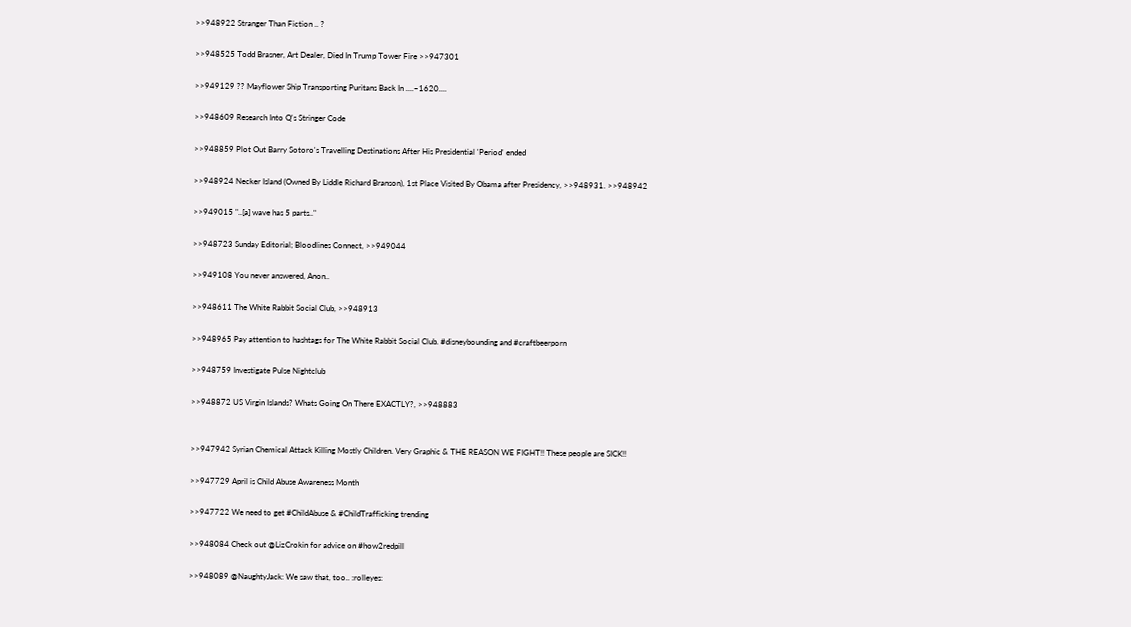>>948922 Stranger Than Fiction .. ?

>>948525 Todd Brasner, Art Dealer, Died In Trump Tower Fire >>947301

>>949129 ?? Mayflower Ship Transporting Puritans Back In ....~1620....

>>948609 Research Into Q's Stringer Code

>>948859 Plot Out Barry Sotoro's Travelling Destinations After His Presidential 'Period' ended

>>948924 Necker Island (Owned By Liddle Richard Branson), 1st Place Visited By Obama after Presidency, >>948931. >>948942

>>949015 "..[a] wave has 5 parts.."

>>948723 Sunday Editorial; Bloodlines Connect, >>949044

>>949108 You never answered, Anon..

>>948611 The White Rabbit Social Club, >>948913

>>948965 Pay attention to hashtags for The White Rabbit Social Club. #disneybounding and #craftbeerporn

>>948759 Investigate Pulse Nightclub

>>948872 US Virgin Islands? Whats Going On There EXACTLY?, >>948883


>>947942 Syrian Chemical Attack Killing Mostly Children. Very Graphic & THE REASON WE FIGHT!! These people are SICK!!

>>947729 April is Child Abuse Awareness Month

>>947722 We need to get #ChildAbuse & #ChildTrafficking trending

>>948084 Check out @LizCrokin for advice on #how2redpill

>>948089 @NaughtyJack: We saw that, too.. :rolleyes: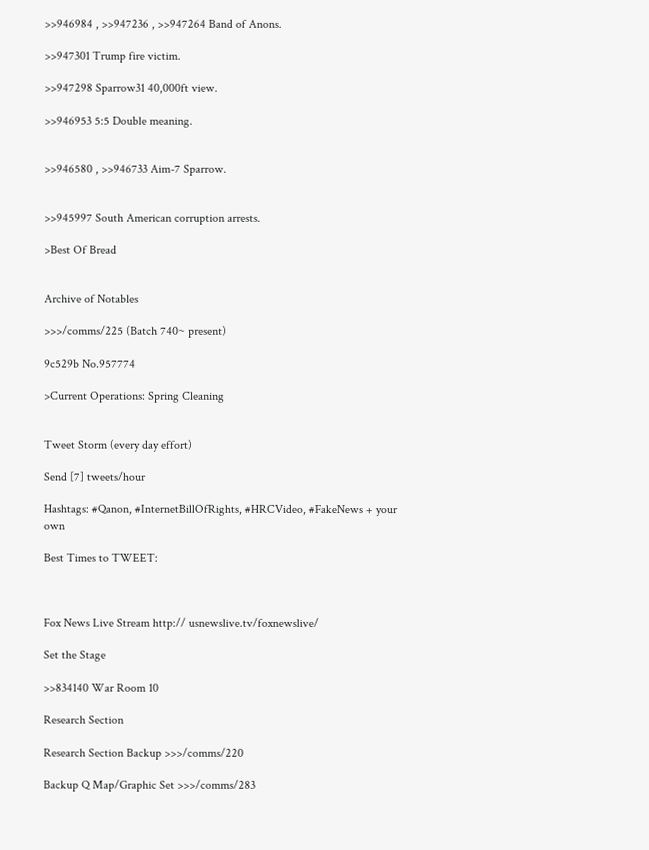>>946984 , >>947236 , >>947264 Band of Anons.

>>947301 Trump fire victim.

>>947298 Sparrow31 40,000ft view.

>>946953 5:5 Double meaning.


>>946580 , >>946733 Aim-7 Sparrow.


>>945997 South American corruption arrests.

>Best Of Bread


Archive of Notables

>>>/comms/225 (Batch 740~ present)

9c529b No.957774

>Current Operations: Spring Cleaning


Tweet Storm (every day effort)

Send [7] tweets/hour

Hashtags: #Qanon, #InternetBillOfRights, #HRCVideo, #FakeNews + your own

Best Times to TWEET:



Fox News Live Stream http:// usnewslive.tv/foxnewslive/

Set the Stage

>>834140 War Room 10

Research Section

Research Section Backup >>>/comms/220

Backup Q Map/Graphic Set >>>/comms/283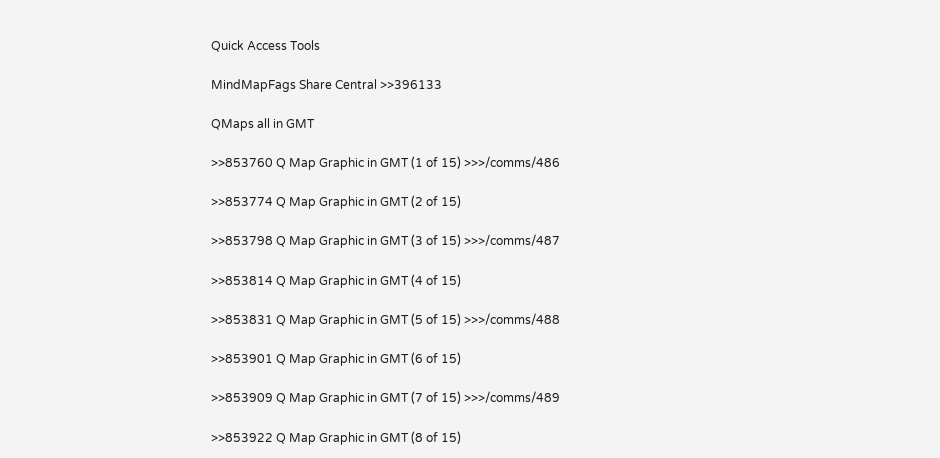Quick Access Tools

MindMapFags Share Central >>396133

QMaps all in GMT

>>853760 Q Map Graphic in GMT (1 of 15) >>>/comms/486

>>853774 Q Map Graphic in GMT (2 of 15)

>>853798 Q Map Graphic in GMT (3 of 15) >>>/comms/487

>>853814 Q Map Graphic in GMT (4 of 15)

>>853831 Q Map Graphic in GMT (5 of 15) >>>/comms/488

>>853901 Q Map Graphic in GMT (6 of 15)

>>853909 Q Map Graphic in GMT (7 of 15) >>>/comms/489

>>853922 Q Map Graphic in GMT (8 of 15)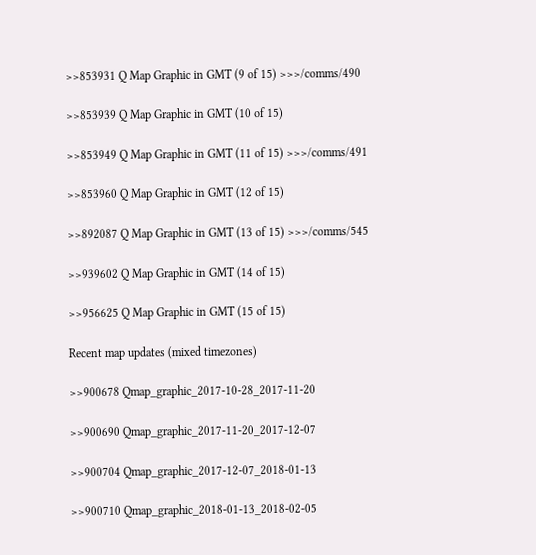>>853931 Q Map Graphic in GMT (9 of 15) >>>/comms/490

>>853939 Q Map Graphic in GMT (10 of 15)

>>853949 Q Map Graphic in GMT (11 of 15) >>>/comms/491

>>853960 Q Map Graphic in GMT (12 of 15)

>>892087 Q Map Graphic in GMT (13 of 15) >>>/comms/545

>>939602 Q Map Graphic in GMT (14 of 15)

>>956625 Q Map Graphic in GMT (15 of 15)

Recent map updates (mixed timezones)

>>900678 Qmap_graphic_2017-10-28_2017-11-20

>>900690 Qmap_graphic_2017-11-20_2017-12-07

>>900704 Qmap_graphic_2017-12-07_2018-01-13

>>900710 Qmap_graphic_2018-01-13_2018-02-05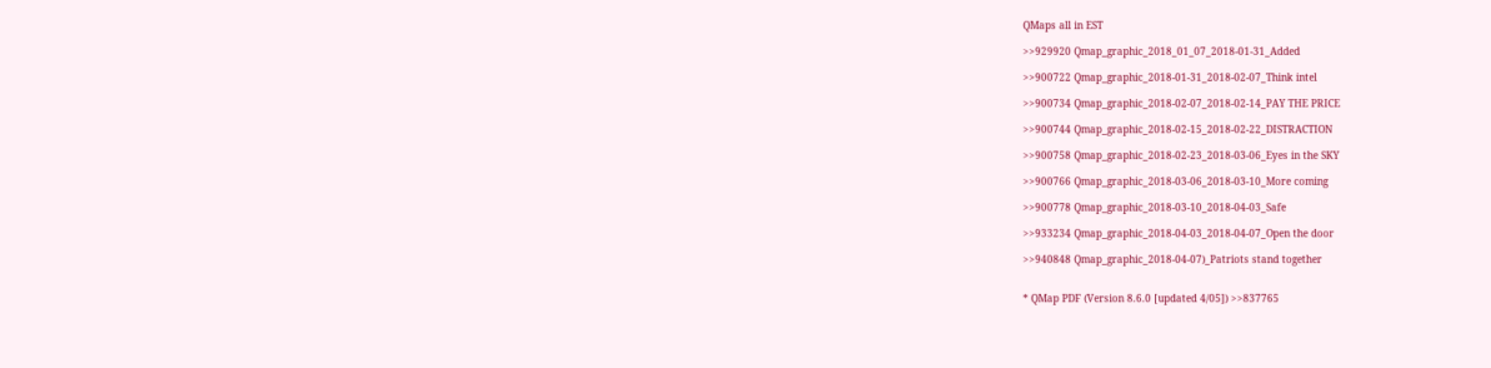QMaps all in EST

>>929920 Qmap_graphic_2018_01_07_2018-01-31_Added

>>900722 Qmap_graphic_2018-01-31_2018-02-07_Think intel

>>900734 Qmap_graphic_2018-02-07_2018-02-14_PAY THE PRICE

>>900744 Qmap_graphic_2018-02-15_2018-02-22_DISTRACTION

>>900758 Qmap_graphic_2018-02-23_2018-03-06_Eyes in the SKY

>>900766 Qmap_graphic_2018-03-06_2018-03-10_More coming

>>900778 Qmap_graphic_2018-03-10_2018-04-03_Safe

>>933234 Qmap_graphic_2018-04-03_2018-04-07_Open the door

>>940848 Qmap_graphic_2018-04-07)_Patriots stand together


* QMap PDF (Version 8.6.0 [updated 4/05]) >>837765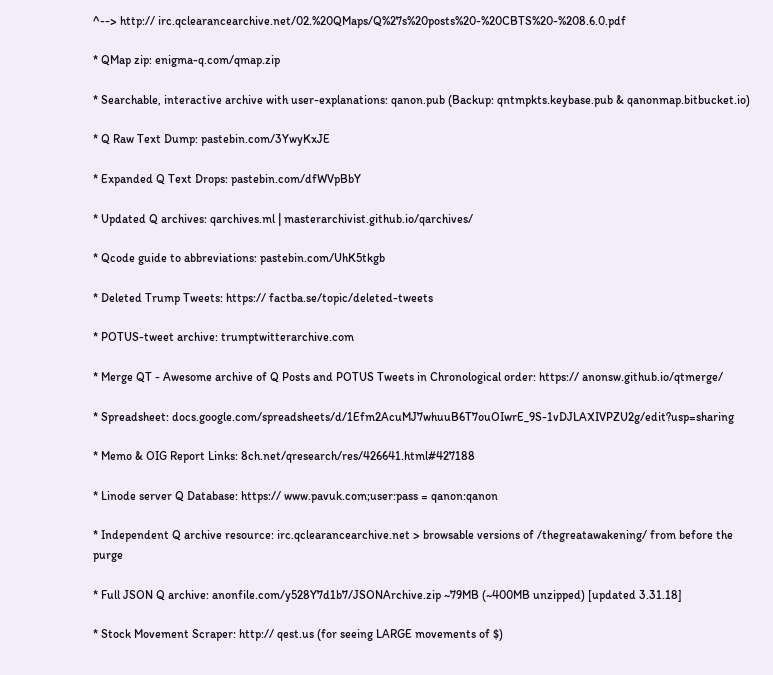^--> http:// irc.qclearancearchive.net/02.%20QMaps/Q%27s%20posts%20-%20CBTS%20-%208.6.0.pdf

* QMap zip: enigma-q.com/qmap.zip

* Searchable, interactive archive with user-explanations: qanon.pub (Backup: qntmpkts.keybase.pub & qanonmap.bitbucket.io)

* Q Raw Text Dump: pastebin.com/3YwyKxJE

* Expanded Q Text Drops: pastebin.com/dfWVpBbY

* Updated Q archives: qarchives.ml | masterarchivist.github.io/qarchives/

* Qcode guide to abbreviations: pastebin.com/UhK5tkgb

* Deleted Trump Tweets: https:// factba.se/topic/deleted-tweets

* POTUS-tweet archive: trumptwitterarchive.com

* Merge QT - Awesome archive of Q Posts and POTUS Tweets in Chronological order: https:// anonsw.github.io/qtmerge/

* Spreadsheet: docs.google.com/spreadsheets/d/1Efm2AcuMJ7whuuB6T7ouOIwrE_9S-1vDJLAXIVPZU2g/edit?usp=sharing

* Memo & OIG Report Links: 8ch.net/qresearch/res/426641.html#427188

* Linode server Q Database: https:// www.pavuk.com;user:pass = qanon:qanon

* Independent Q archive resource: irc.qclearancearchive.net > browsable versions of /thegreatawakening/ from before the purge

* Full JSON Q archive: anonfile.com/y528Y7d1b7/JSONArchive.zip ~79MB (~400MB unzipped) [updated 3.31.18]

* Stock Movement Scraper: http:// qest.us (for seeing LARGE movements of $)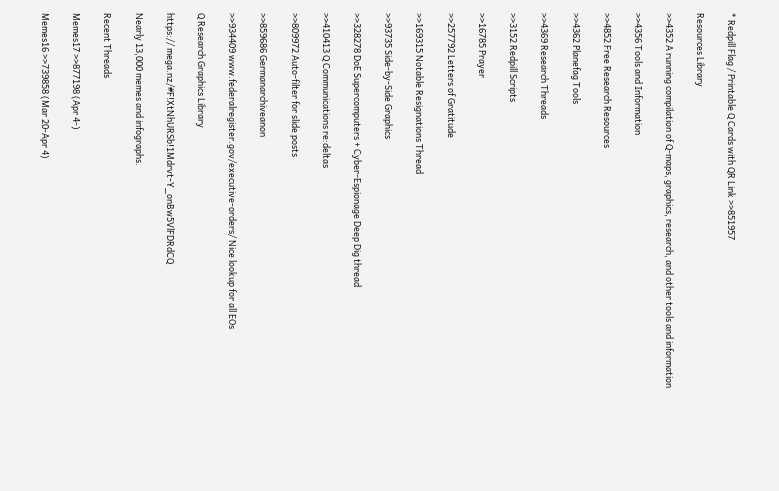* Redpill Flag / Printable Q Cards with QR Link >>851957

Resources Library

>>4352 A running compilation of Q-maps, graphics, research, and other tools and information

>>4356 Tools and Information

>>4852 Free Research Resources

>>4362 Planefag Tools

>>4369 Research Threads

>>3152 Redpill Scripts

>>16785 Prayer

>>257792 Letters of Gratitude

>>169315 Notable Resignations Thread

>>93735 Side-by-Side Graphics

>>328278 DoE Supercomputers + Cyber-Espionage Deep Dig thread

>>410413 Q Communications re:deltas

>>809972 Auto-filter for slide posts

>>859686 Germanarchiveanon

>>934409 www.federalregister.gov/executive-orders/ Nice lookup for all EOs

Q Research Graphics Library

https:// mega.nz/#F!XtNhURSb!1Mdrvt-Y_onBw5VlFDRdCQ

Nearly 13,000 memes and infographs.

Recent Threads

Memes17 >>877198 (Apr 4-)

Memes16 >>739858 (Mar 20-Apr 4)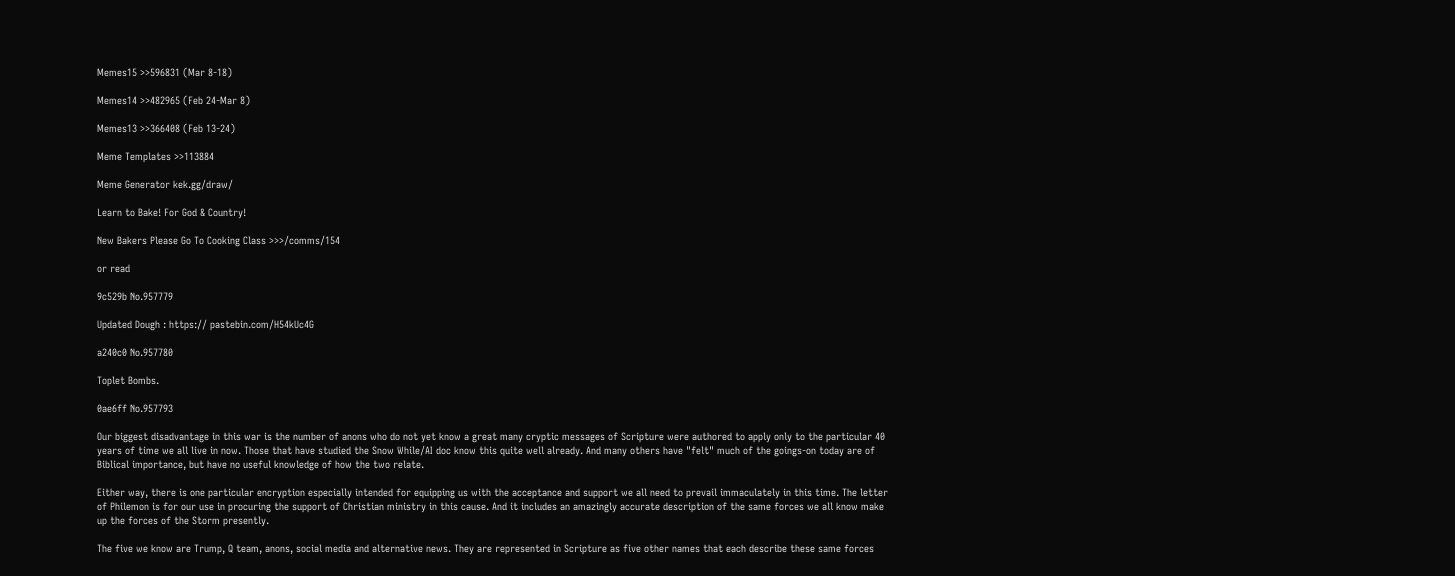Memes15 >>596831 (Mar 8-18)

Memes14 >>482965 (Feb 24-Mar 8)

Memes13 >>366408 (Feb 13-24)

Meme Templates >>113884

Meme Generator kek.gg/draw/

Learn to Bake! For God & Country!

New Bakers Please Go To Cooking Class >>>/comms/154

or read

9c529b No.957779

Updated Dough : https:// pastebin.com/H54kUc4G

a240c0 No.957780

Toplet Bombs.

0ae6ff No.957793

Our biggest disadvantage in this war is the number of anons who do not yet know a great many cryptic messages of Scripture were authored to apply only to the particular 40 years of time we all live in now. Those that have studied the Snow While/AI doc know this quite well already. And many others have "felt" much of the goings-on today are of Biblical importance, but have no useful knowledge of how the two relate.

Either way, there is one particular encryption especially intended for equipping us with the acceptance and support we all need to prevail immaculately in this time. The letter of Philemon is for our use in procuring the support of Christian ministry in this cause. And it includes an amazingly accurate description of the same forces we all know make up the forces of the Storm presently.

The five we know are Trump, Q team, anons, social media and alternative news. They are represented in Scripture as five other names that each describe these same forces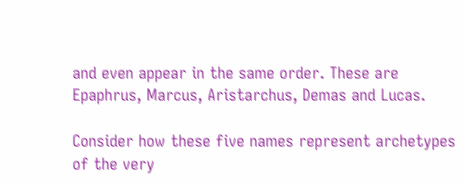and even appear in the same order. These are Epaphrus, Marcus, Aristarchus, Demas and Lucas.

Consider how these five names represent archetypes of the very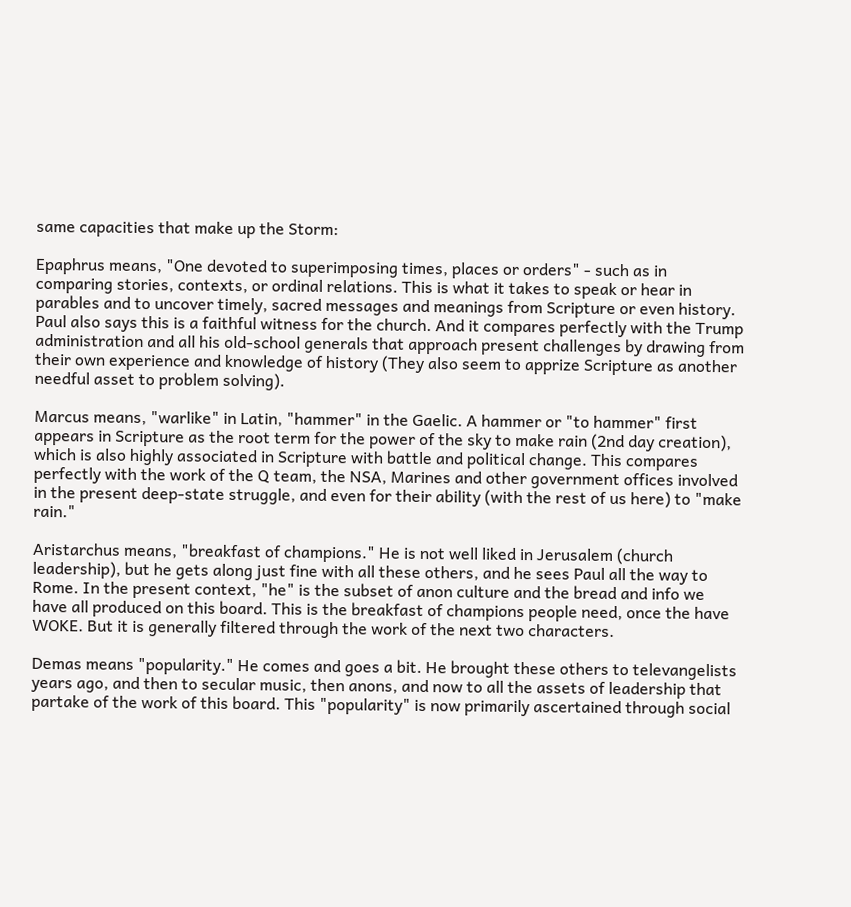same capacities that make up the Storm:

Epaphrus means, "One devoted to superimposing times, places or orders" - such as in comparing stories, contexts, or ordinal relations. This is what it takes to speak or hear in parables and to uncover timely, sacred messages and meanings from Scripture or even history. Paul also says this is a faithful witness for the church. And it compares perfectly with the Trump administration and all his old-school generals that approach present challenges by drawing from their own experience and knowledge of history (They also seem to apprize Scripture as another needful asset to problem solving).

Marcus means, "warlike" in Latin, "hammer" in the Gaelic. A hammer or "to hammer" first appears in Scripture as the root term for the power of the sky to make rain (2nd day creation), which is also highly associated in Scripture with battle and political change. This compares perfectly with the work of the Q team, the NSA, Marines and other government offices involved in the present deep-state struggle, and even for their ability (with the rest of us here) to "make rain."

Aristarchus means, "breakfast of champions." He is not well liked in Jerusalem (church leadership), but he gets along just fine with all these others, and he sees Paul all the way to Rome. In the present context, "he" is the subset of anon culture and the bread and info we have all produced on this board. This is the breakfast of champions people need, once the have WOKE. But it is generally filtered through the work of the next two characters.

Demas means "popularity." He comes and goes a bit. He brought these others to televangelists years ago, and then to secular music, then anons, and now to all the assets of leadership that partake of the work of this board. This "popularity" is now primarily ascertained through social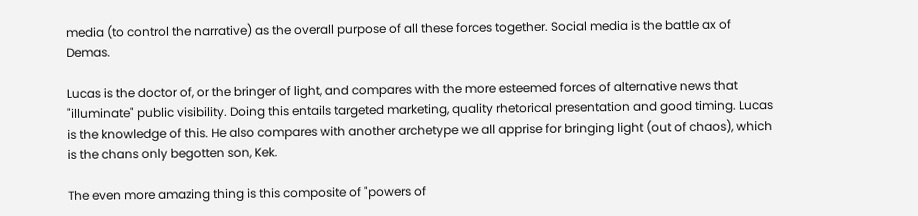media (to control the narrative) as the overall purpose of all these forces together. Social media is the battle ax of Demas.

Lucas is the doctor of, or the bringer of light, and compares with the more esteemed forces of alternative news that "illuminate" public visibility. Doing this entails targeted marketing, quality rhetorical presentation and good timing. Lucas is the knowledge of this. He also compares with another archetype we all apprise for bringing light (out of chaos), which is the chans only begotten son, Kek.

The even more amazing thing is this composite of "powers of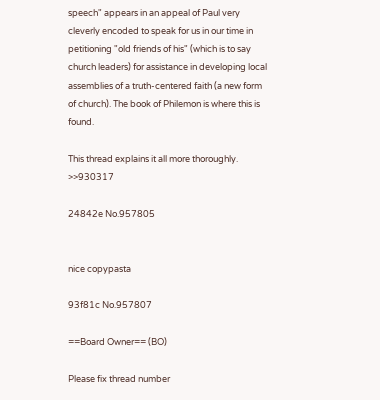speech" appears in an appeal of Paul very cleverly encoded to speak for us in our time in petitioning "old friends of his" (which is to say church leaders) for assistance in developing local assemblies of a truth-centered faith (a new form of church). The book of Philemon is where this is found.

This thread explains it all more thoroughly. >>930317

24842e No.957805


nice copypasta

93f81c No.957807

==Board Owner== (BO)

Please fix thread number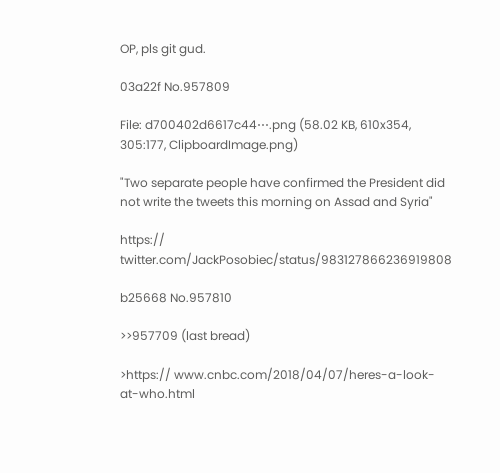OP, pls git gud.

03a22f No.957809

File: d700402d6617c44⋯.png (58.02 KB, 610x354, 305:177, ClipboardImage.png)

"Two separate people have confirmed the President did not write the tweets this morning on Assad and Syria"

https:// twitter.com/JackPosobiec/status/983127866236919808

b25668 No.957810

>>957709 (last bread)

>https:// www.cnbc.com/2018/04/07/heres-a-look-at-who.html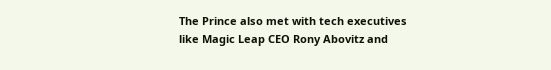The Prince also met with tech executives like Magic Leap CEO Rony Abovitz and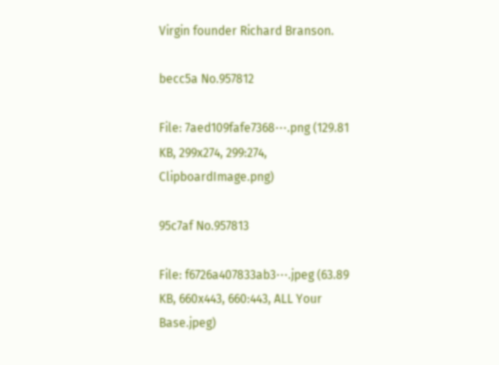Virgin founder Richard Branson.

becc5a No.957812

File: 7aed109fafe7368⋯.png (129.81 KB, 299x274, 299:274, ClipboardImage.png)

95c7af No.957813

File: f6726a407833ab3⋯.jpeg (63.89 KB, 660x443, 660:443, ALL Your Base.jpeg)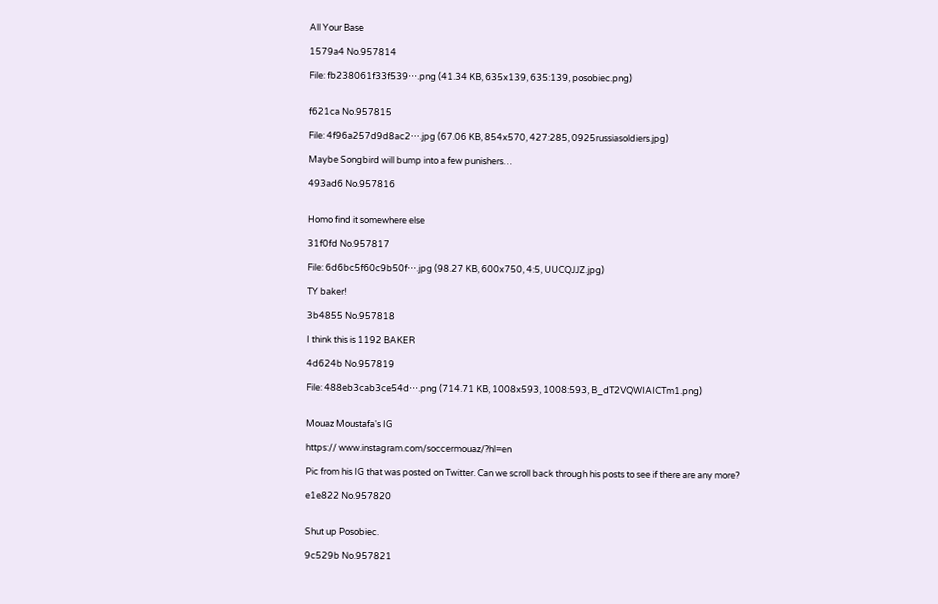All Your Base

1579a4 No.957814

File: fb238061f33f539⋯.png (41.34 KB, 635x139, 635:139, posobiec.png)


f621ca No.957815

File: 4f96a257d9d8ac2⋯.jpg (67.06 KB, 854x570, 427:285, 0925russiasoldiers.jpg)

Maybe Songbird will bump into a few punishers…

493ad6 No.957816


Homo find it somewhere else

31f0fd No.957817

File: 6d6bc5f60c9b50f⋯.jpg (98.27 KB, 600x750, 4:5, UUCQJJZ.jpg)

TY baker!

3b4855 No.957818

I think this is 1192 BAKER

4d624b No.957819

File: 488eb3cab3ce54d⋯.png (714.71 KB, 1008x593, 1008:593, B_dT2VQWIAICTm1.png)


Mouaz Moustafa's IG

https:// www.instagram.com/soccermouaz/?hl=en

Pic from his IG that was posted on Twitter. Can we scroll back through his posts to see if there are any more?

e1e822 No.957820


Shut up Posobiec.

9c529b No.957821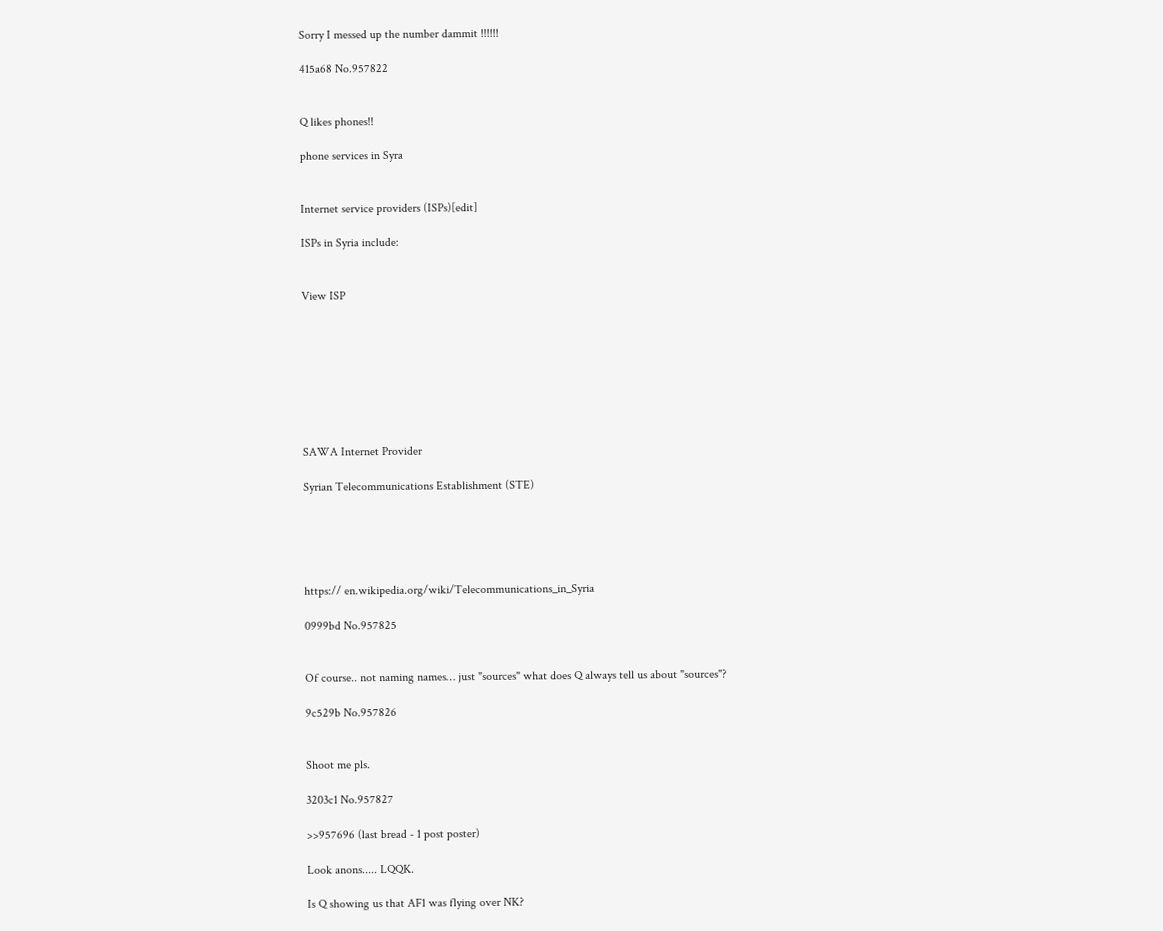Sorry I messed up the number dammit !!!!!!

415a68 No.957822


Q likes phones!!

phone services in Syra


Internet service providers (ISPs)[edit]

ISPs in Syria include:


View ISP








SAWA Internet Provider

Syrian Telecommunications Establishment (STE)





https:// en.wikipedia.org/wiki/Telecommunications_in_Syria

0999bd No.957825


Of course.. not naming names… just "sources" what does Q always tell us about "sources"?

9c529b No.957826


Shoot me pls.

3203c1 No.957827

>>957696 (last bread - 1 post poster)

Look anons..... LQQK.

Is Q showing us that AF1 was flying over NK?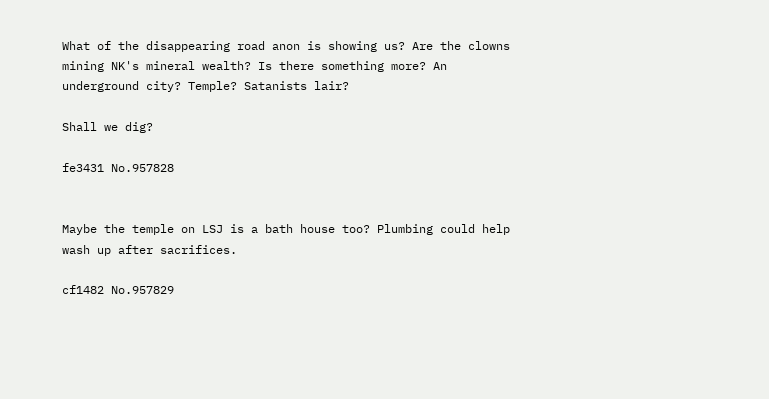What of the disappearing road anon is showing us? Are the clowns mining NK's mineral wealth? Is there something more? An underground city? Temple? Satanists lair?

Shall we dig?

fe3431 No.957828


Maybe the temple on LSJ is a bath house too? Plumbing could help wash up after sacrifices.

cf1482 No.957829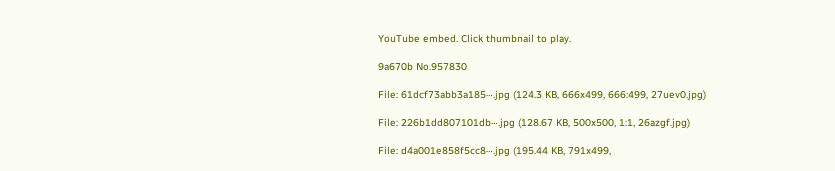YouTube embed. Click thumbnail to play.

9a670b No.957830

File: 61dcf73abb3a185⋯.jpg (124.3 KB, 666x499, 666:499, 27uev0.jpg)

File: 226b1dd807101db⋯.jpg (128.67 KB, 500x500, 1:1, 26azgf.jpg)

File: d4a001e858f5cc8⋯.jpg (195.44 KB, 791x499,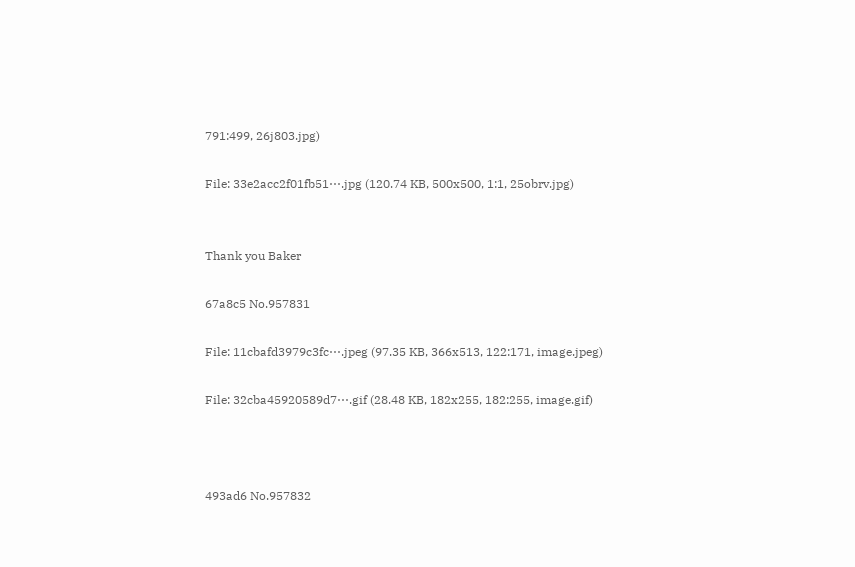791:499, 26j803.jpg)

File: 33e2acc2f01fb51⋯.jpg (120.74 KB, 500x500, 1:1, 25obrv.jpg)


Thank you Baker

67a8c5 No.957831

File: 11cbafd3979c3fc⋯.jpeg (97.35 KB, 366x513, 122:171, image.jpeg)

File: 32cba45920589d7⋯.gif (28.48 KB, 182x255, 182:255, image.gif)



493ad6 No.957832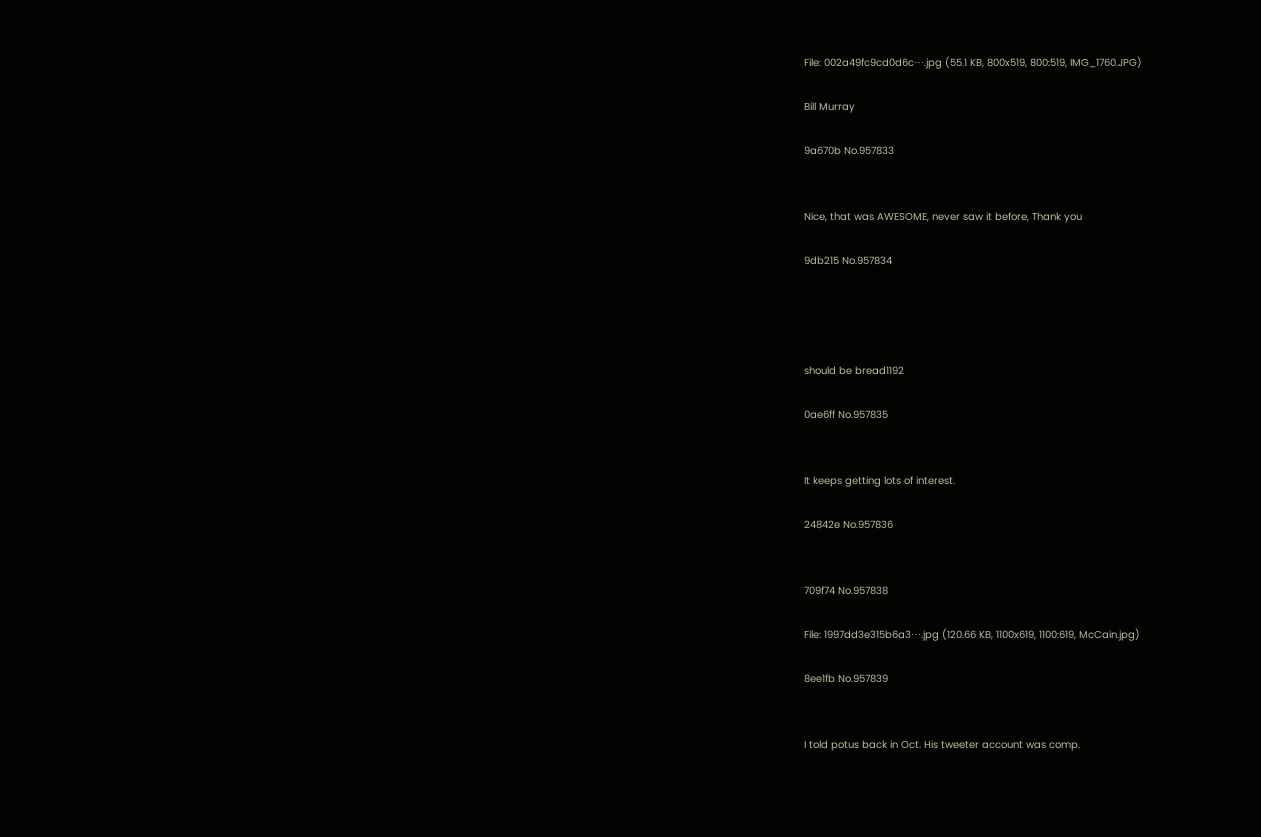File: 002a49fc9cd0d6c⋯.jpg (55.1 KB, 800x519, 800:519, IMG_1760.JPG)

Bill Murray

9a670b No.957833


Nice, that was AWESOME, never saw it before, Thank you

9db215 No.957834




should be bread1192

0ae6ff No.957835


It keeps getting lots of interest.

24842e No.957836


709f74 No.957838

File: 1997dd3e315b6a3⋯.jpg (120.66 KB, 1100x619, 1100:619, McCain.jpg)

8ee1fb No.957839


I told potus back in Oct. His tweeter account was comp.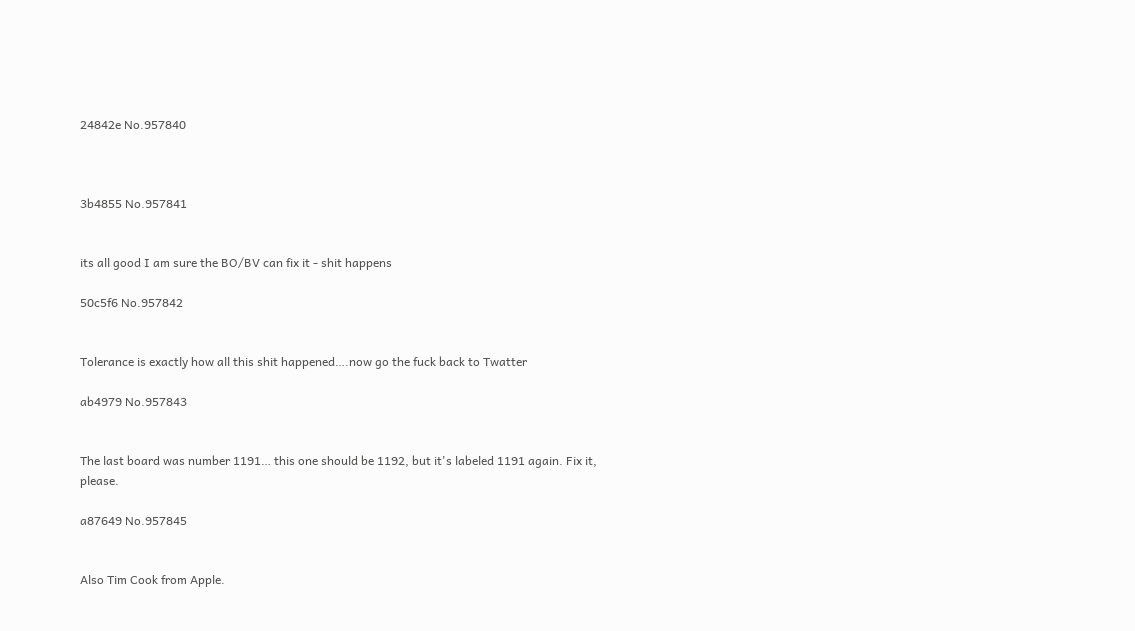24842e No.957840



3b4855 No.957841


its all good I am sure the BO/BV can fix it - shit happens

50c5f6 No.957842


Tolerance is exactly how all this shit happened….now go the fuck back to Twatter

ab4979 No.957843


The last board was number 1191… this one should be 1192, but it's labeled 1191 again. Fix it, please.

a87649 No.957845


Also Tim Cook from Apple.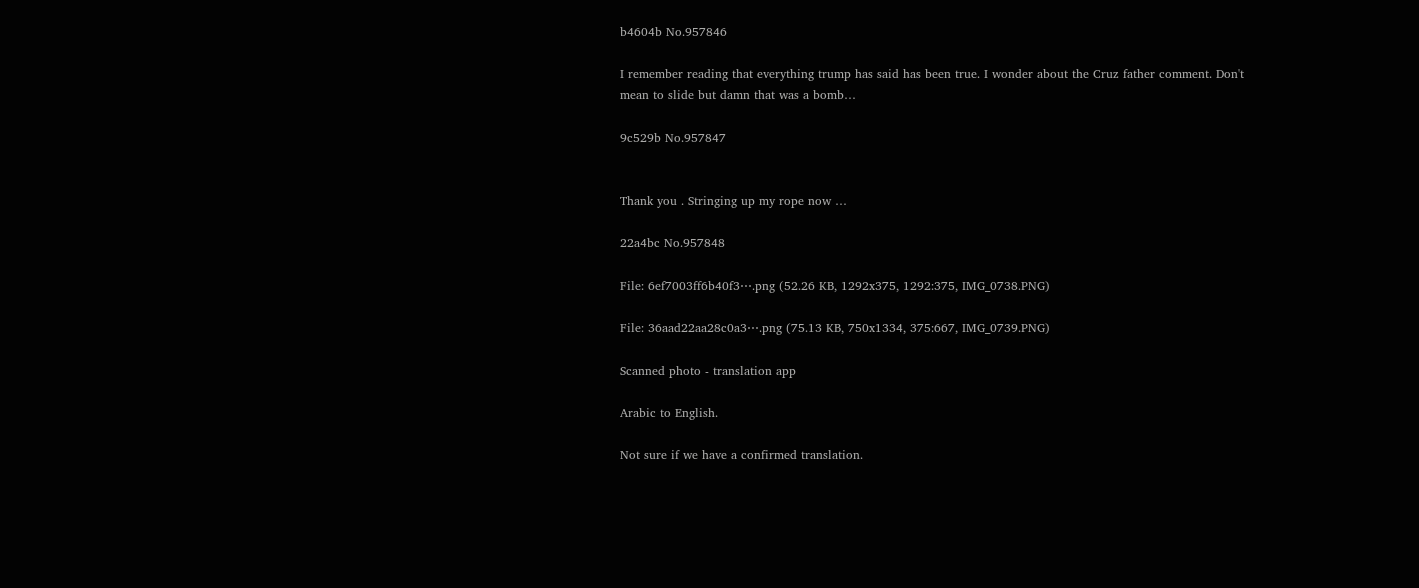b4604b No.957846

I remember reading that everything trump has said has been true. I wonder about the Cruz father comment. Don't mean to slide but damn that was a bomb…

9c529b No.957847


Thank you . Stringing up my rope now …

22a4bc No.957848

File: 6ef7003ff6b40f3⋯.png (52.26 KB, 1292x375, 1292:375, IMG_0738.PNG)

File: 36aad22aa28c0a3⋯.png (75.13 KB, 750x1334, 375:667, IMG_0739.PNG)

Scanned photo - translation app

Arabic to English.

Not sure if we have a confirmed translation.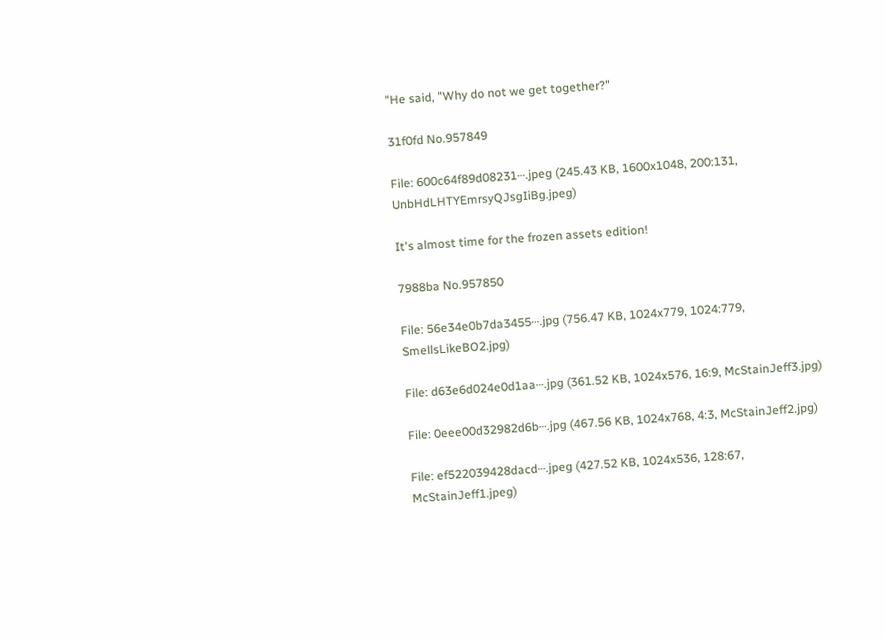"He said, "Why do not we get together?"

31f0fd No.957849

File: 600c64f89d08231⋯.jpeg (245.43 KB, 1600x1048, 200:131, UnbHdLHTYEmrsyQJsgIiBg.jpeg)

It's almost time for the frozen assets edition!

7988ba No.957850

File: 56e34e0b7da3455⋯.jpg (756.47 KB, 1024x779, 1024:779, SmellsLikeBO2.jpg)

File: d63e6d024e0d1aa⋯.jpg (361.52 KB, 1024x576, 16:9, McStainJeff3.jpg)

File: 0eee00d32982d6b⋯.jpg (467.56 KB, 1024x768, 4:3, McStainJeff2.jpg)

File: ef522039428dacd⋯.jpeg (427.52 KB, 1024x536, 128:67, McStainJeff1.jpeg)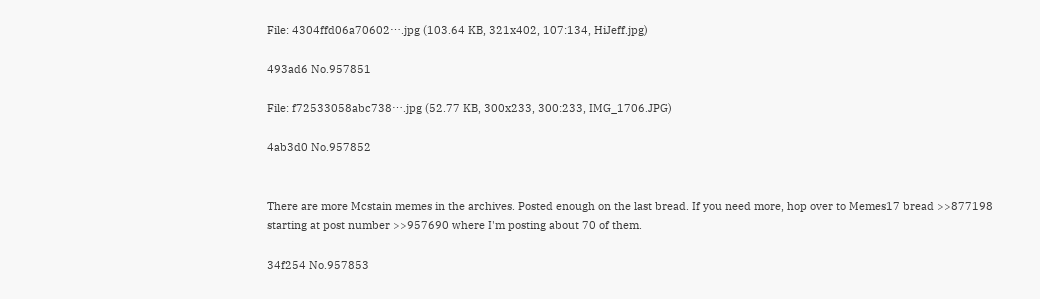File: 4304ffd06a70602⋯.jpg (103.64 KB, 321x402, 107:134, HiJeff.jpg)

493ad6 No.957851

File: f72533058abc738⋯.jpg (52.77 KB, 300x233, 300:233, IMG_1706.JPG)

4ab3d0 No.957852


There are more Mcstain memes in the archives. Posted enough on the last bread. If you need more, hop over to Memes17 bread >>877198 starting at post number >>957690 where I'm posting about 70 of them.

34f254 No.957853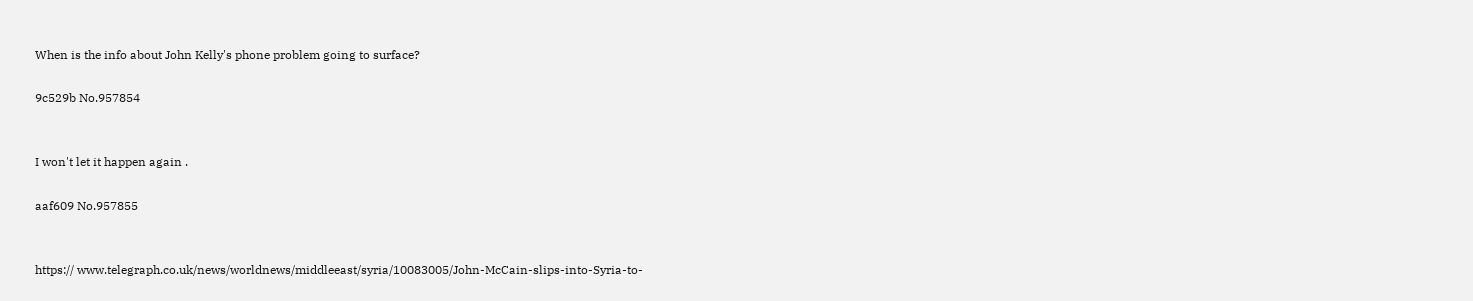When is the info about John Kelly's phone problem going to surface?

9c529b No.957854


I won't let it happen again .

aaf609 No.957855


https:// www.telegraph.co.uk/news/worldnews/middleeast/syria/10083005/John-McCain-slips-into-Syria-to-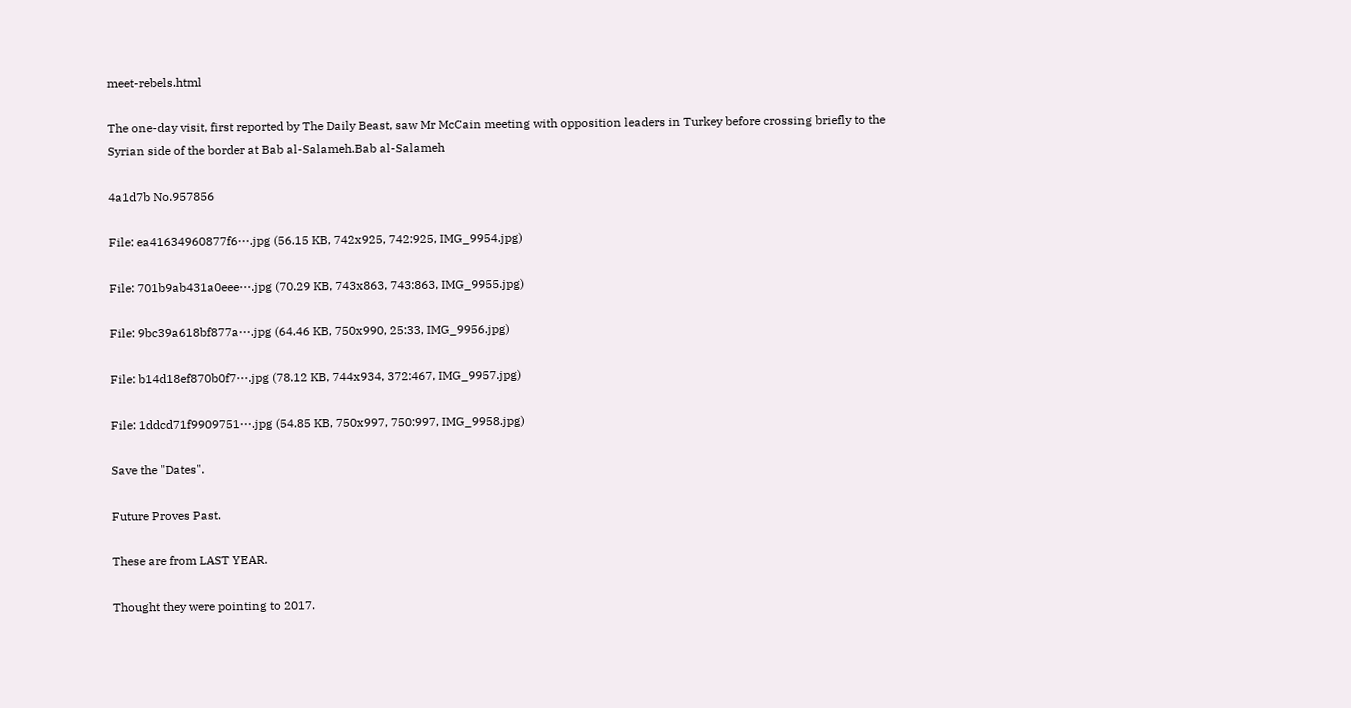meet-rebels.html

The one-day visit, first reported by The Daily Beast, saw Mr McCain meeting with opposition leaders in Turkey before crossing briefly to the Syrian side of the border at Bab al-Salameh.Bab al-Salameh

4a1d7b No.957856

File: ea41634960877f6⋯.jpg (56.15 KB, 742x925, 742:925, IMG_9954.jpg)

File: 701b9ab431a0eee⋯.jpg (70.29 KB, 743x863, 743:863, IMG_9955.jpg)

File: 9bc39a618bf877a⋯.jpg (64.46 KB, 750x990, 25:33, IMG_9956.jpg)

File: b14d18ef870b0f7⋯.jpg (78.12 KB, 744x934, 372:467, IMG_9957.jpg)

File: 1ddcd71f9909751⋯.jpg (54.85 KB, 750x997, 750:997, IMG_9958.jpg)

Save the "Dates".

Future Proves Past.

These are from LAST YEAR.

Thought they were pointing to 2017.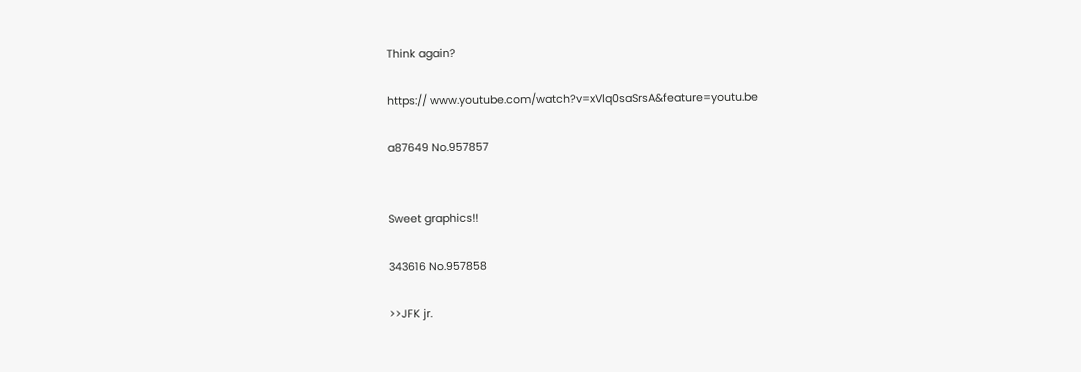Think again?

https:// www.youtube.com/watch?v=xVlq0saSrsA&feature=youtu.be

a87649 No.957857


Sweet graphics!!

343616 No.957858

>>JFK jr.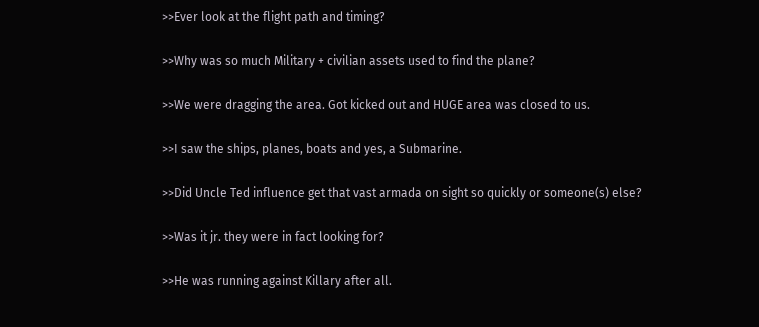>>Ever look at the flight path and timing?

>>Why was so much Military + civilian assets used to find the plane?

>>We were dragging the area. Got kicked out and HUGE area was closed to us.

>>I saw the ships, planes, boats and yes, a Submarine.

>>Did Uncle Ted influence get that vast armada on sight so quickly or someone(s) else?

>>Was it jr. they were in fact looking for?

>>He was running against Killary after all.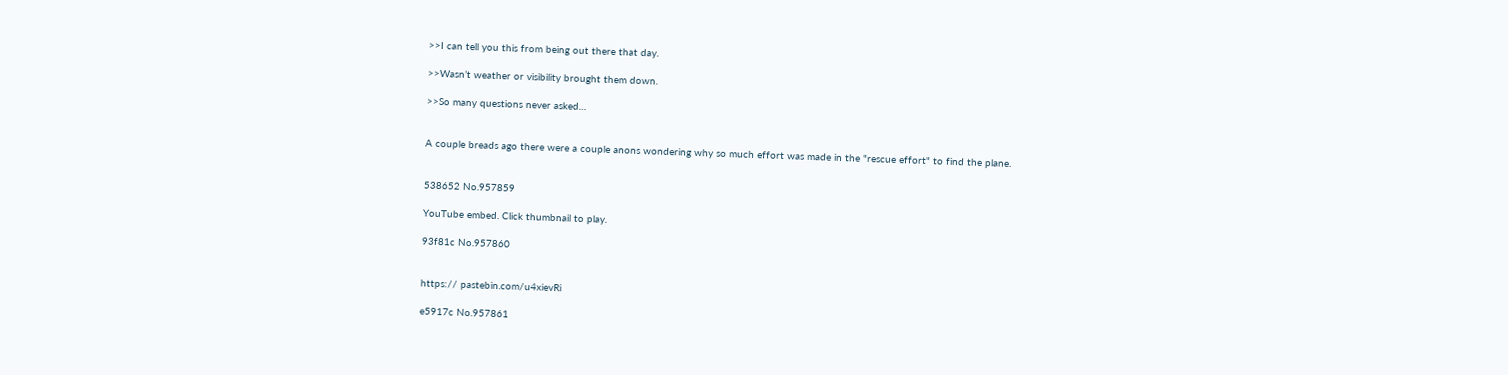>>I can tell you this from being out there that day.

>>Wasn’t weather or visibility brought them down.

>>So many questions never asked…


A couple breads ago there were a couple anons wondering why so much effort was made in the "rescue effort" to find the plane.


538652 No.957859

YouTube embed. Click thumbnail to play.

93f81c No.957860


https:// pastebin.com/u4xievRi

e5917c No.957861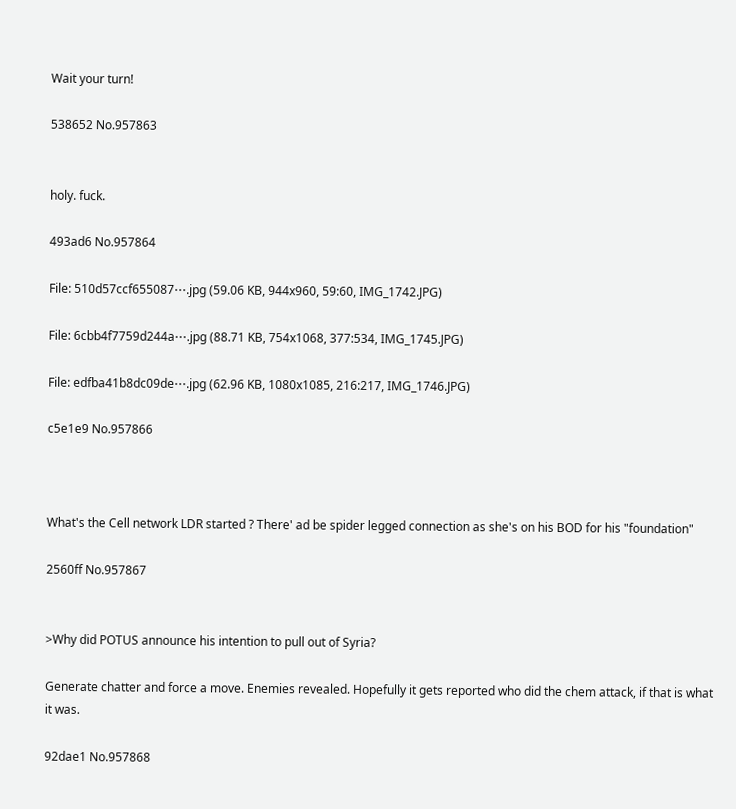Wait your turn!

538652 No.957863


holy. fuck.

493ad6 No.957864

File: 510d57ccf655087⋯.jpg (59.06 KB, 944x960, 59:60, IMG_1742.JPG)

File: 6cbb4f7759d244a⋯.jpg (88.71 KB, 754x1068, 377:534, IMG_1745.JPG)

File: edfba41b8dc09de⋯.jpg (62.96 KB, 1080x1085, 216:217, IMG_1746.JPG)

c5e1e9 No.957866



What's the Cell network LDR started ? There' ad be spider legged connection as she's on his BOD for his "foundation"

2560ff No.957867


>Why did POTUS announce his intention to pull out of Syria?

Generate chatter and force a move. Enemies revealed. Hopefully it gets reported who did the chem attack, if that is what it was.

92dae1 No.957868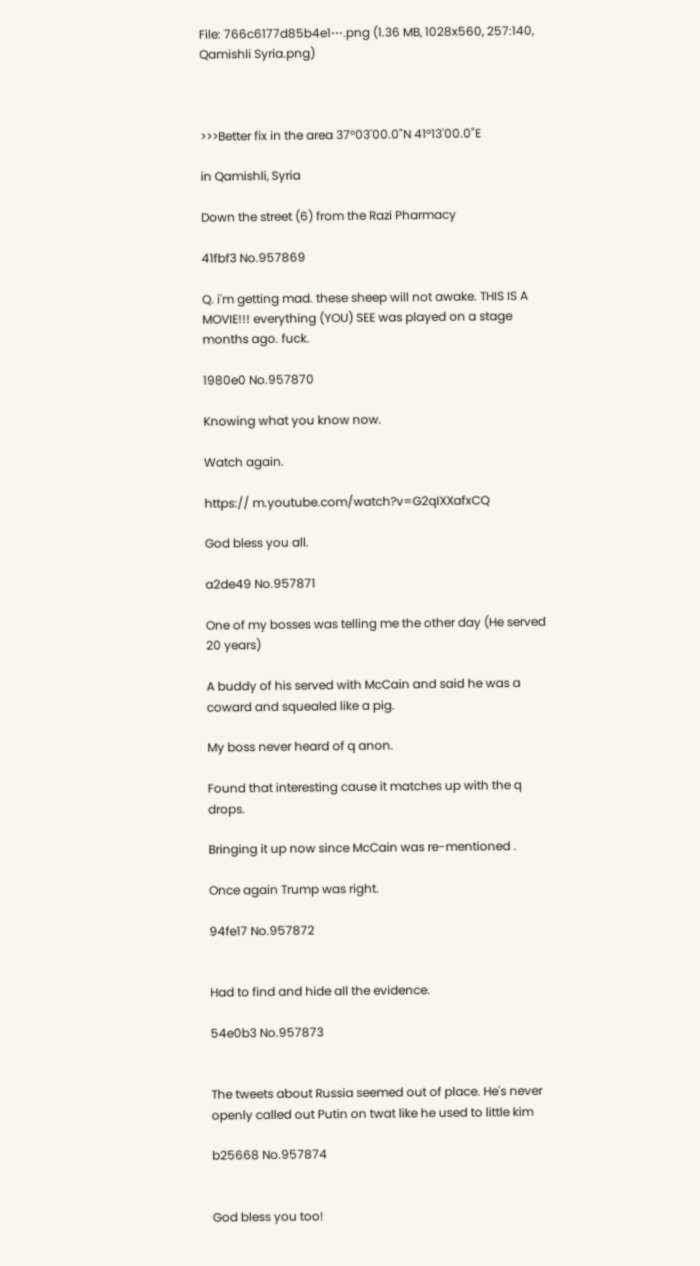File: 766c6177d85b4e1⋯.png (1.36 MB, 1028x560, 257:140, Qamishli Syria.png)



>>>Better fix in the area 37°03'00.0"N 41°13'00.0"E

in Qamishli, Syria

Down the street (6) from the Razi Pharmacy

41fbf3 No.957869

Q. i'm getting mad. these sheep will not awake. THIS IS A MOVIE!!! everything (YOU) SEE was played on a stage months ago. fuck.

1980e0 No.957870

Knowing what you know now.

Watch again.

https:// m.youtube.com/watch?v=G2qIXXafxCQ

God bless you all.

a2de49 No.957871

One of my bosses was telling me the other day (He served 20 years)

A buddy of his served with McCain and said he was a coward and squealed like a pig.

My boss never heard of q anon.

Found that interesting cause it matches up with the q drops.

Bringing it up now since McCain was re-mentioned .

Once again Trump was right.

94fe17 No.957872


Had to find and hide all the evidence.

54e0b3 No.957873


The tweets about Russia seemed out of place. He's never openly called out Putin on twat like he used to little kim

b25668 No.957874


God bless you too!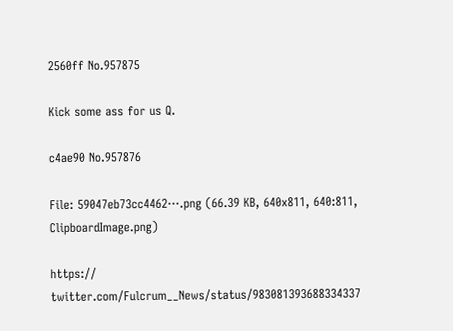2560ff No.957875

Kick some ass for us Q.

c4ae90 No.957876

File: 59047eb73cc4462⋯.png (66.39 KB, 640x811, 640:811, ClipboardImage.png)

https:// twitter.com/Fulcrum__News/status/983081393688334337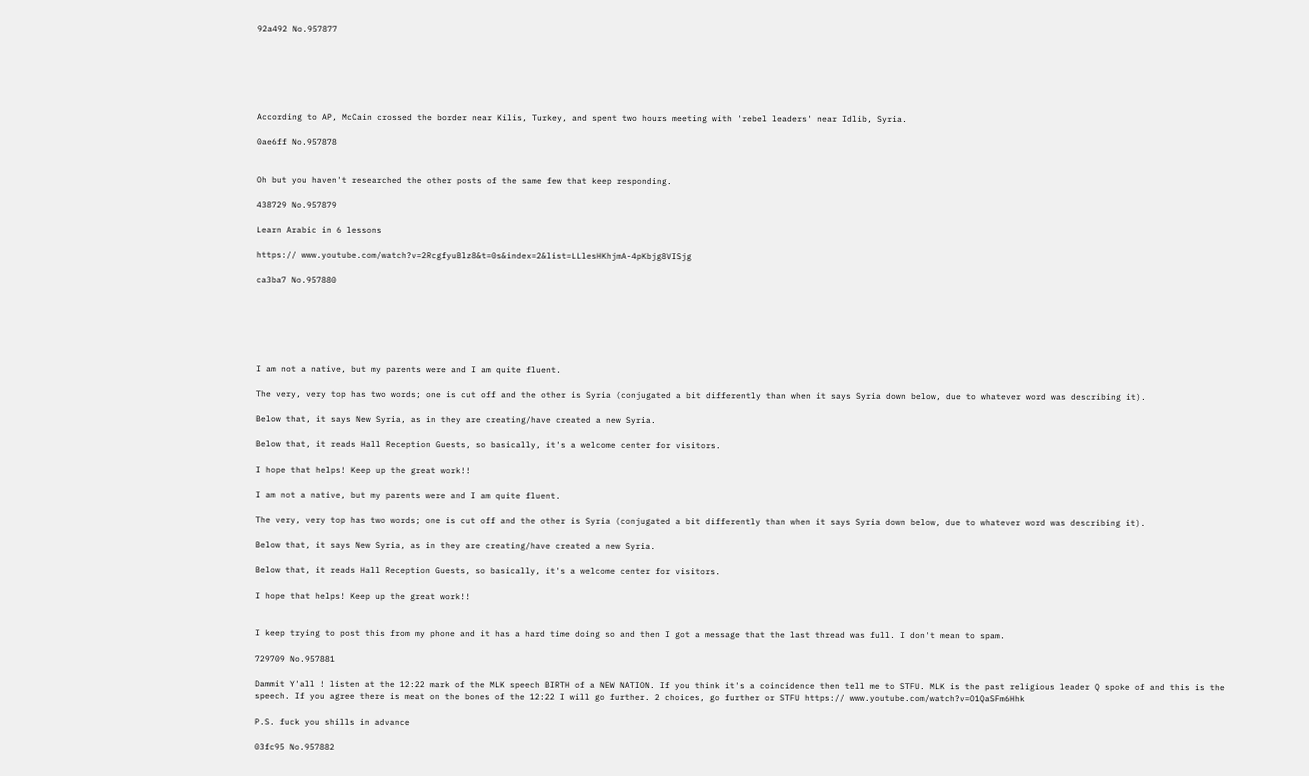92a492 No.957877






According to AP, McCain crossed the border near Kilis, Turkey, and spent two hours meeting with 'rebel leaders' near Idlib, Syria.

0ae6ff No.957878


Oh but you haven't researched the other posts of the same few that keep responding.

438729 No.957879

Learn Arabic in 6 lessons

https:// www.youtube.com/watch?v=2RcgfyuBlz8&t=0s&index=2&list=LLlesHKhjmA-4pKbjg8VISjg

ca3ba7 No.957880






I am not a native, but my parents were and I am quite fluent.

The very, very top has two words; one is cut off and the other is Syria (conjugated a bit differently than when it says Syria down below, due to whatever word was describing it).

Below that, it says New Syria, as in they are creating/have created a new Syria.

Below that, it reads Hall Reception Guests, so basically, it's a welcome center for visitors.

I hope that helps! Keep up the great work!!

I am not a native, but my parents were and I am quite fluent.

The very, very top has two words; one is cut off and the other is Syria (conjugated a bit differently than when it says Syria down below, due to whatever word was describing it).

Below that, it says New Syria, as in they are creating/have created a new Syria.

Below that, it reads Hall Reception Guests, so basically, it's a welcome center for visitors.

I hope that helps! Keep up the great work!!


I keep trying to post this from my phone and it has a hard time doing so and then I got a message that the last thread was full. I don't mean to spam.

729709 No.957881

Dammit Y'all ! listen at the 12:22 mark of the MLK speech BIRTH of a NEW NATION. If you think it's a coincidence then tell me to STFU. MLK is the past religious leader Q spoke of and this is the speech. If you agree there is meat on the bones of the 12:22 I will go further. 2 choices, go further or STFU https:// www.youtube.com/watch?v=O1QaSFm6Hhk

P.S. fuck you shills in advance

03fc95 No.957882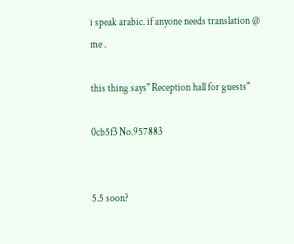i speak arabic. if anyone needs translation @ me .

this thing says" Reception hall for guests"

0cb5f3 No.957883


5.5 soon?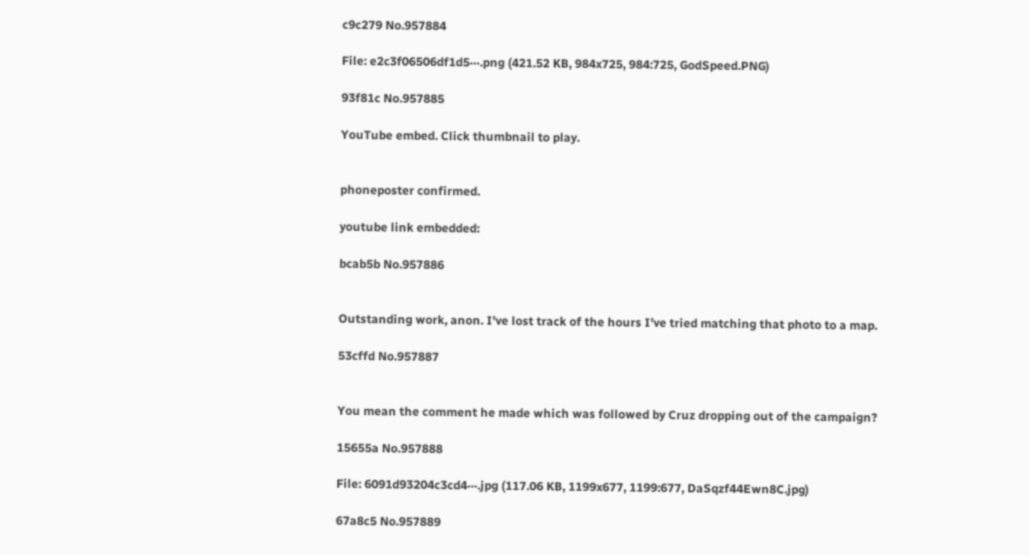c9c279 No.957884

File: e2c3f06506df1d5⋯.png (421.52 KB, 984x725, 984:725, GodSpeed.PNG)

93f81c No.957885

YouTube embed. Click thumbnail to play.


phoneposter confirmed.

youtube link embedded:

bcab5b No.957886


Outstanding work, anon. I've lost track of the hours I've tried matching that photo to a map.

53cffd No.957887


You mean the comment he made which was followed by Cruz dropping out of the campaign?

15655a No.957888

File: 6091d93204c3cd4⋯.jpg (117.06 KB, 1199x677, 1199:677, DaSqzf44Ewn8C.jpg)

67a8c5 No.957889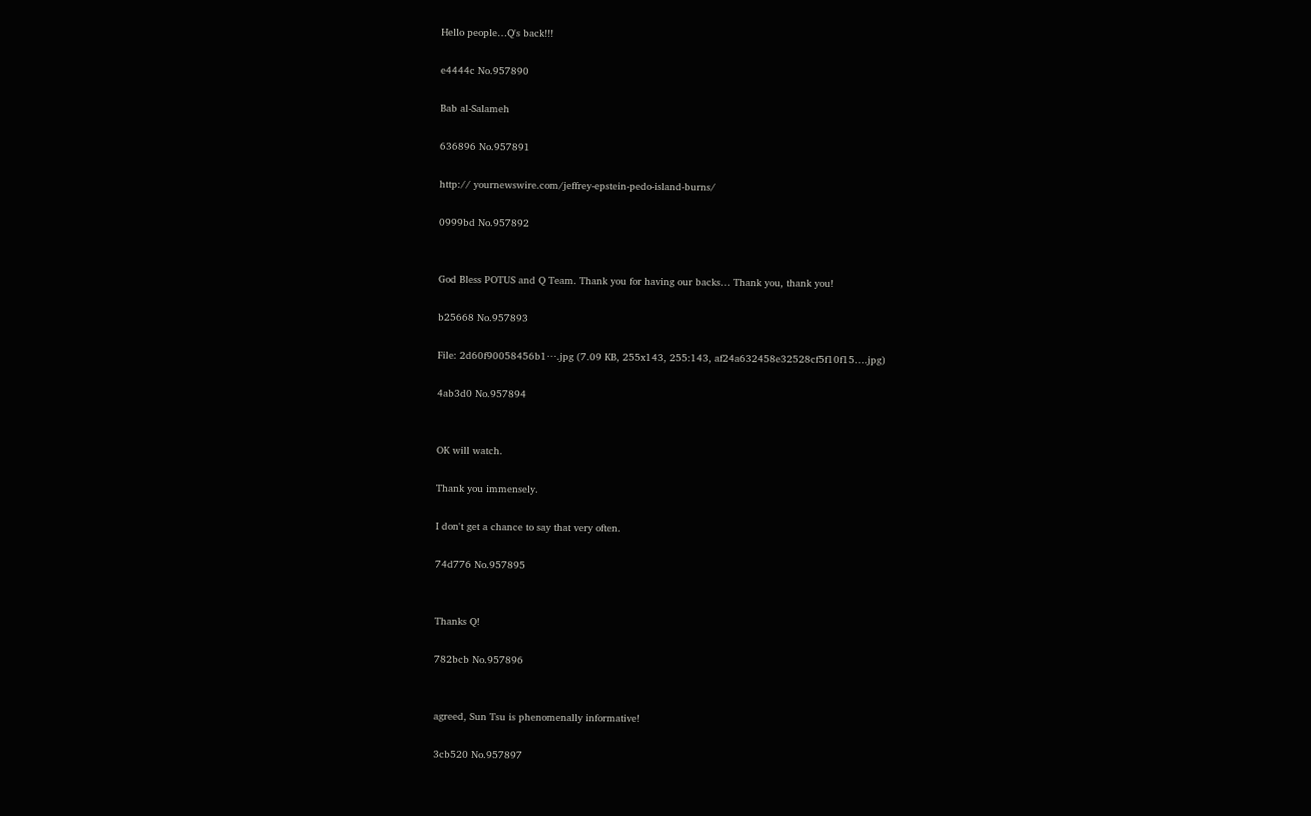Hello people…Q's back!!!

e4444c No.957890

Bab al-Salameh

636896 No.957891

http:// yournewswire.com/jeffrey-epstein-pedo-island-burns/

0999bd No.957892


God Bless POTUS and Q Team. Thank you for having our backs… Thank you, thank you!

b25668 No.957893

File: 2d60f90058456b1⋯.jpg (7.09 KB, 255x143, 255:143, af24a632458e32528cf5f10f15….jpg)

4ab3d0 No.957894


OK will watch.

Thank you immensely.

I don't get a chance to say that very often.

74d776 No.957895


Thanks Q!

782bcb No.957896


agreed, Sun Tsu is phenomenally informative!

3cb520 No.957897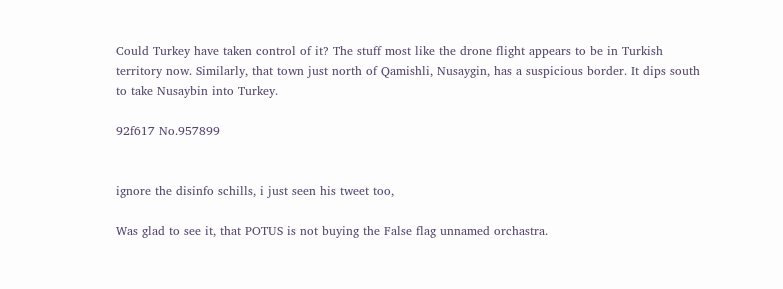Could Turkey have taken control of it? The stuff most like the drone flight appears to be in Turkish territory now. Similarly, that town just north of Qamishli, Nusaygin, has a suspicious border. It dips south to take Nusaybin into Turkey.

92f617 No.957899


ignore the disinfo schills, i just seen his tweet too,

Was glad to see it, that POTUS is not buying the False flag unnamed orchastra.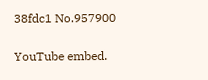38fdc1 No.957900

YouTube embed.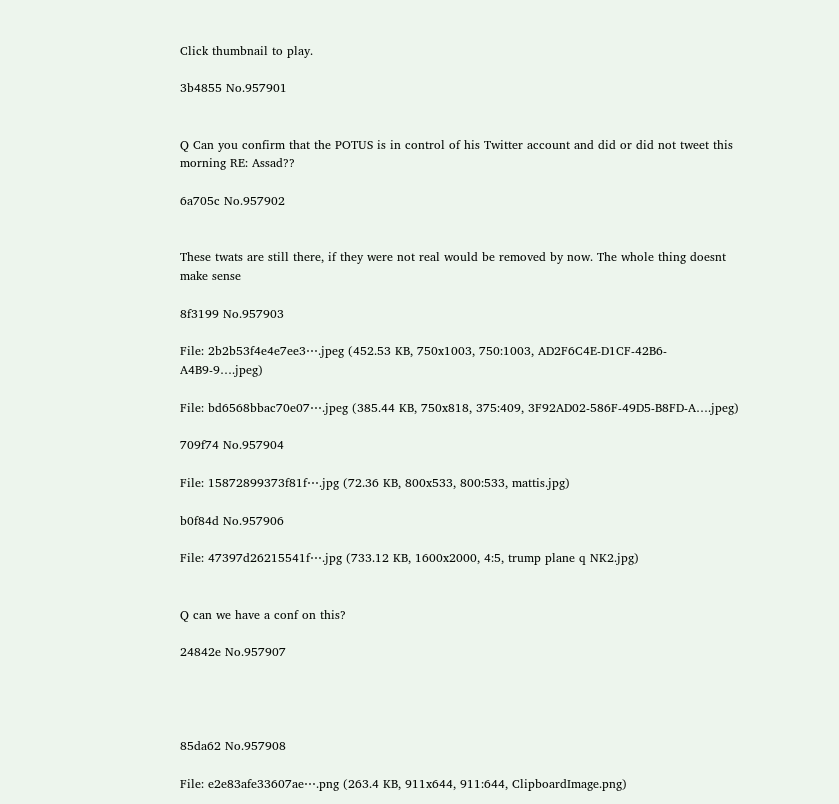Click thumbnail to play.

3b4855 No.957901


Q Can you confirm that the POTUS is in control of his Twitter account and did or did not tweet this morning RE: Assad??

6a705c No.957902


These twats are still there, if they were not real would be removed by now. The whole thing doesnt make sense

8f3199 No.957903

File: 2b2b53f4e4e7ee3⋯.jpeg (452.53 KB, 750x1003, 750:1003, AD2F6C4E-D1CF-42B6-A4B9-9….jpeg)

File: bd6568bbac70e07⋯.jpeg (385.44 KB, 750x818, 375:409, 3F92AD02-586F-49D5-B8FD-A….jpeg)

709f74 No.957904

File: 15872899373f81f⋯.jpg (72.36 KB, 800x533, 800:533, mattis.jpg)

b0f84d No.957906

File: 47397d26215541f⋯.jpg (733.12 KB, 1600x2000, 4:5, trump plane q NK2.jpg)


Q can we have a conf on this?

24842e No.957907




85da62 No.957908

File: e2e83afe33607ae⋯.png (263.4 KB, 911x644, 911:644, ClipboardImage.png)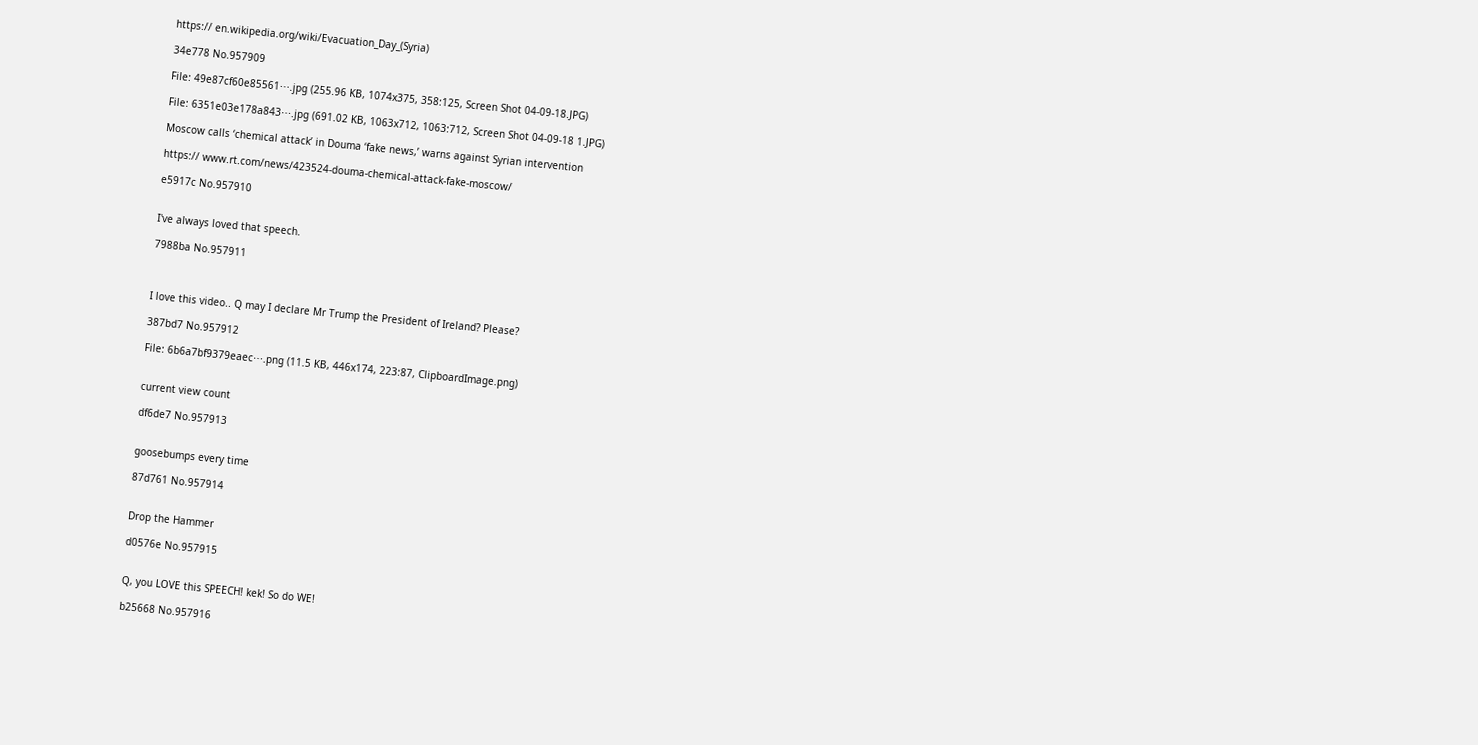https:// en.wikipedia.org/wiki/Evacuation_Day_(Syria)

34e778 No.957909

File: 49e87cf60e85561⋯.jpg (255.96 KB, 1074x375, 358:125, Screen Shot 04-09-18.JPG)

File: 6351e03e178a843⋯.jpg (691.02 KB, 1063x712, 1063:712, Screen Shot 04-09-18 1.JPG)

Moscow calls ‘chemical attack’ in Douma ‘fake news,’ warns against Syrian intervention

https:// www.rt.com/news/423524-douma-chemical-attack-fake-moscow/

e5917c No.957910


I've always loved that speech.

7988ba No.957911



I love this video.. Q may I declare Mr Trump the President of Ireland? Please?

387bd7 No.957912

File: 6b6a7bf9379eaec⋯.png (11.5 KB, 446x174, 223:87, ClipboardImage.png)


current view count

df6de7 No.957913


goosebumps every time

87d761 No.957914


Drop the Hammer

d0576e No.957915


Q, you LOVE this SPEECH! kek! So do WE!

b25668 No.957916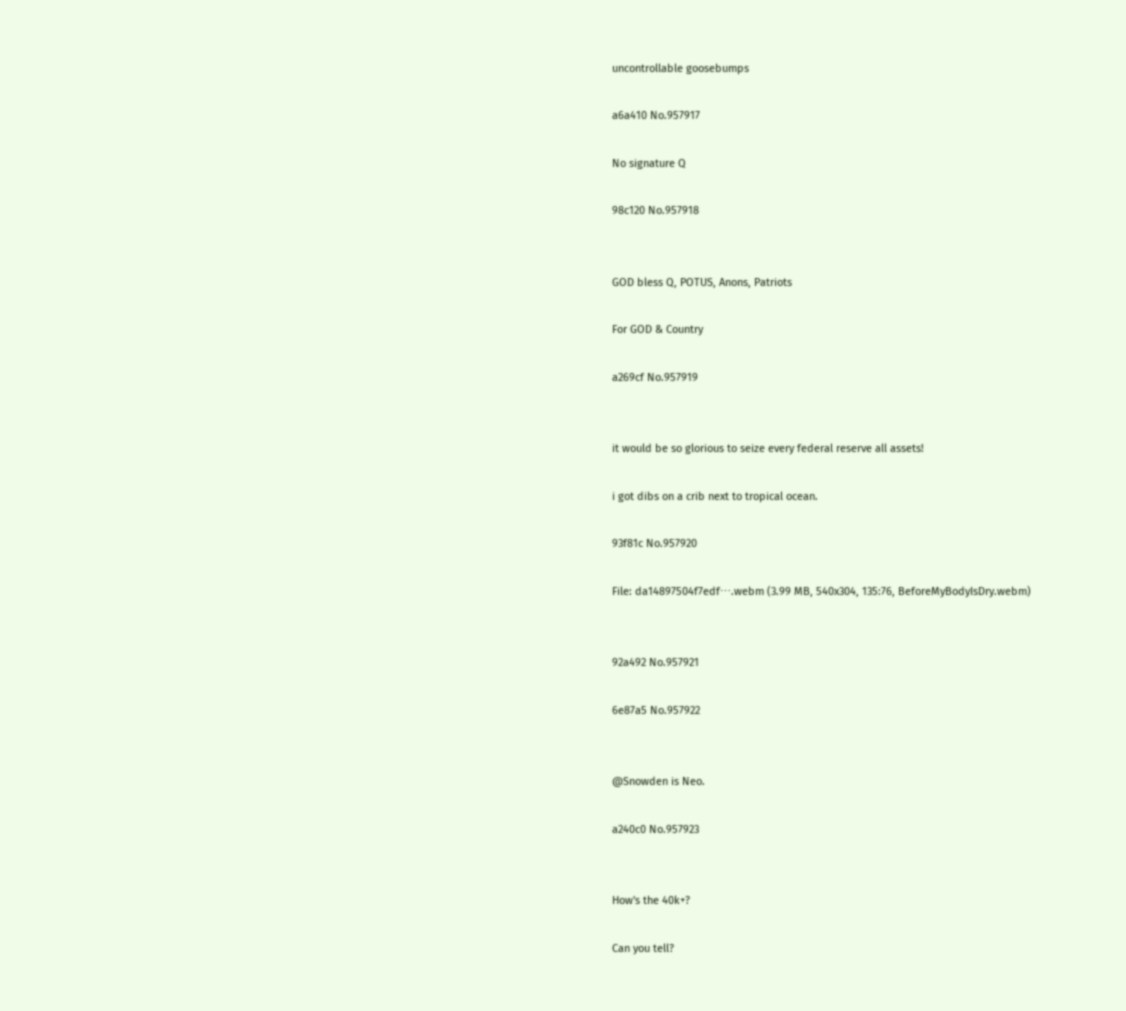uncontrollable goosebumps

a6a410 No.957917

No signature Q

98c120 No.957918


GOD bless Q, POTUS, Anons, Patriots

For GOD & Country

a269cf No.957919


it would be so glorious to seize every federal reserve all assets!

i got dibs on a crib next to tropical ocean.

93f81c No.957920

File: da14897504f7edf⋯.webm (3.99 MB, 540x304, 135:76, BeforeMyBodyIsDry.webm)


92a492 No.957921

6e87a5 No.957922


@Snowden is Neo.

a240c0 No.957923


How's the 40k+?

Can you tell?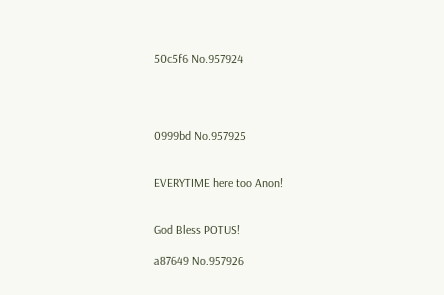50c5f6 No.957924




0999bd No.957925


EVERYTIME here too Anon!


God Bless POTUS!

a87649 No.957926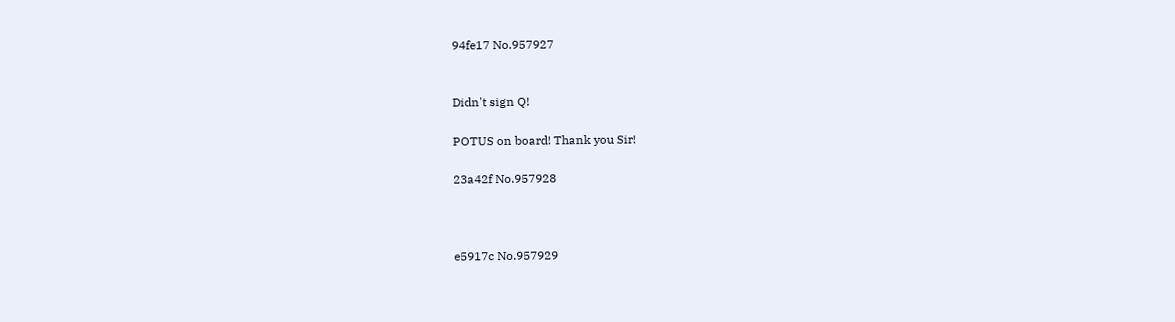94fe17 No.957927


Didn't sign Q!

POTUS on board! Thank you Sir!

23a42f No.957928



e5917c No.957929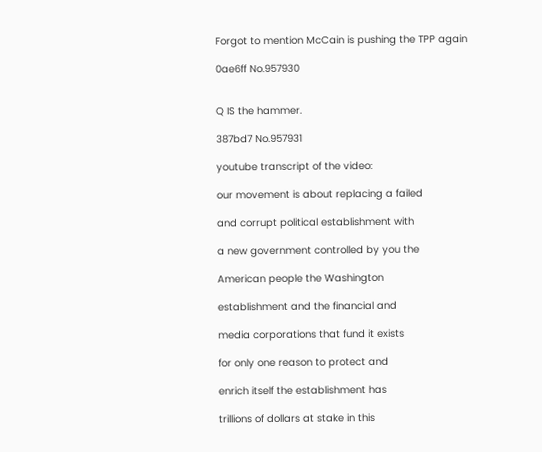Forgot to mention McCain is pushing the TPP again

0ae6ff No.957930


Q IS the hammer.

387bd7 No.957931

youtube transcript of the video:

our movement is about replacing a failed

and corrupt political establishment with

a new government controlled by you the

American people the Washington

establishment and the financial and

media corporations that fund it exists

for only one reason to protect and

enrich itself the establishment has

trillions of dollars at stake in this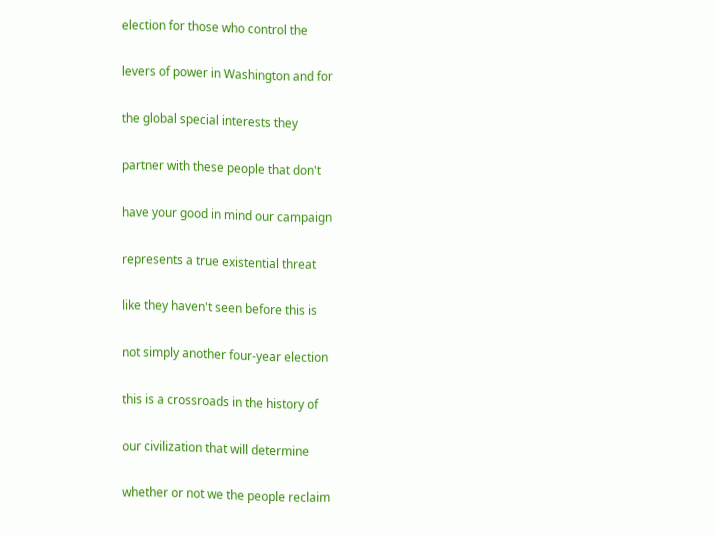election for those who control the

levers of power in Washington and for

the global special interests they

partner with these people that don't

have your good in mind our campaign

represents a true existential threat

like they haven't seen before this is

not simply another four-year election

this is a crossroads in the history of

our civilization that will determine

whether or not we the people reclaim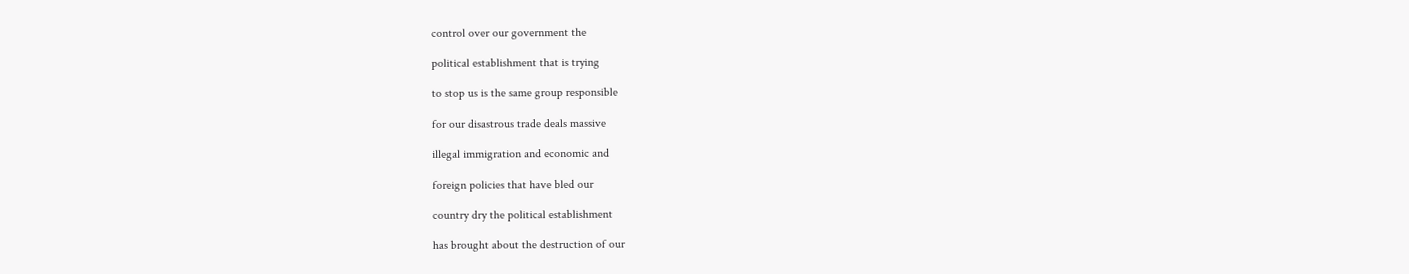control over our government the

political establishment that is trying

to stop us is the same group responsible

for our disastrous trade deals massive

illegal immigration and economic and

foreign policies that have bled our

country dry the political establishment

has brought about the destruction of our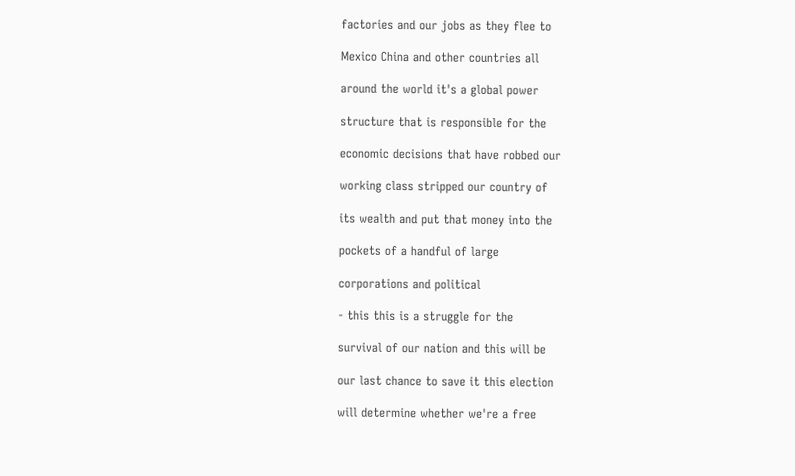factories and our jobs as they flee to

Mexico China and other countries all

around the world it's a global power

structure that is responsible for the

economic decisions that have robbed our

working class stripped our country of

its wealth and put that money into the

pockets of a handful of large

corporations and political

- this this is a struggle for the

survival of our nation and this will be

our last chance to save it this election

will determine whether we're a free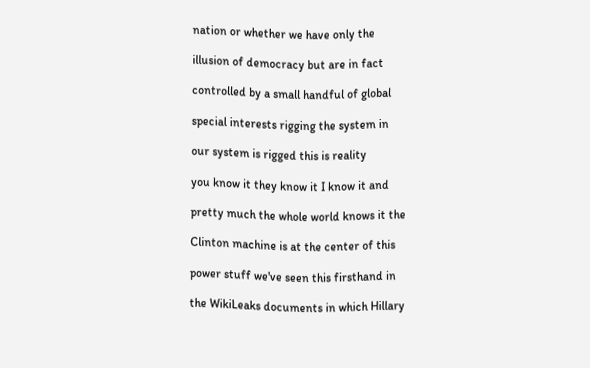nation or whether we have only the

illusion of democracy but are in fact

controlled by a small handful of global

special interests rigging the system in

our system is rigged this is reality

you know it they know it I know it and

pretty much the whole world knows it the

Clinton machine is at the center of this

power stuff we've seen this firsthand in

the WikiLeaks documents in which Hillary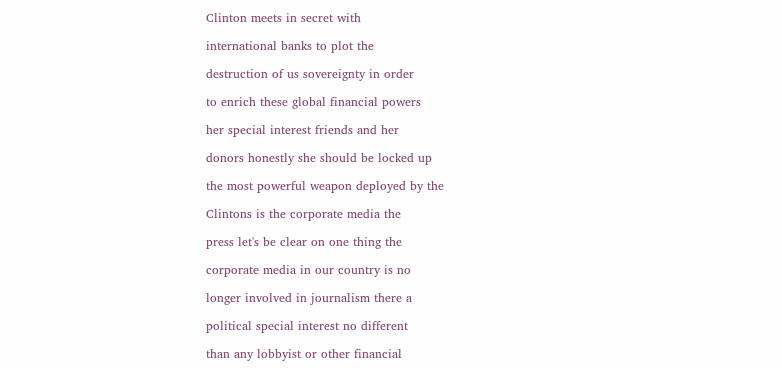Clinton meets in secret with

international banks to plot the

destruction of us sovereignty in order

to enrich these global financial powers

her special interest friends and her

donors honestly she should be locked up

the most powerful weapon deployed by the

Clintons is the corporate media the

press let's be clear on one thing the

corporate media in our country is no

longer involved in journalism there a

political special interest no different

than any lobbyist or other financial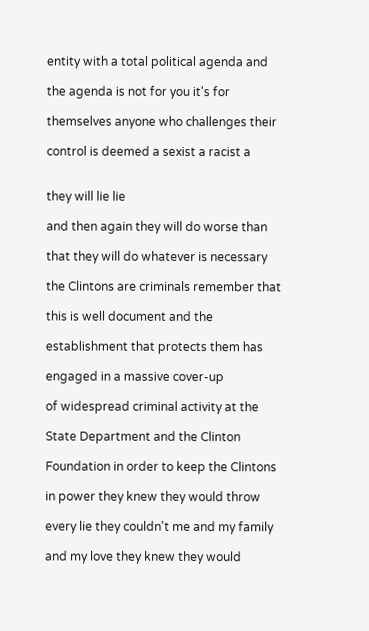entity with a total political agenda and

the agenda is not for you it's for

themselves anyone who challenges their

control is deemed a sexist a racist a


they will lie lie

and then again they will do worse than

that they will do whatever is necessary

the Clintons are criminals remember that

this is well document and the

establishment that protects them has

engaged in a massive cover-up

of widespread criminal activity at the

State Department and the Clinton

Foundation in order to keep the Clintons

in power they knew they would throw

every lie they couldn't me and my family

and my love they knew they would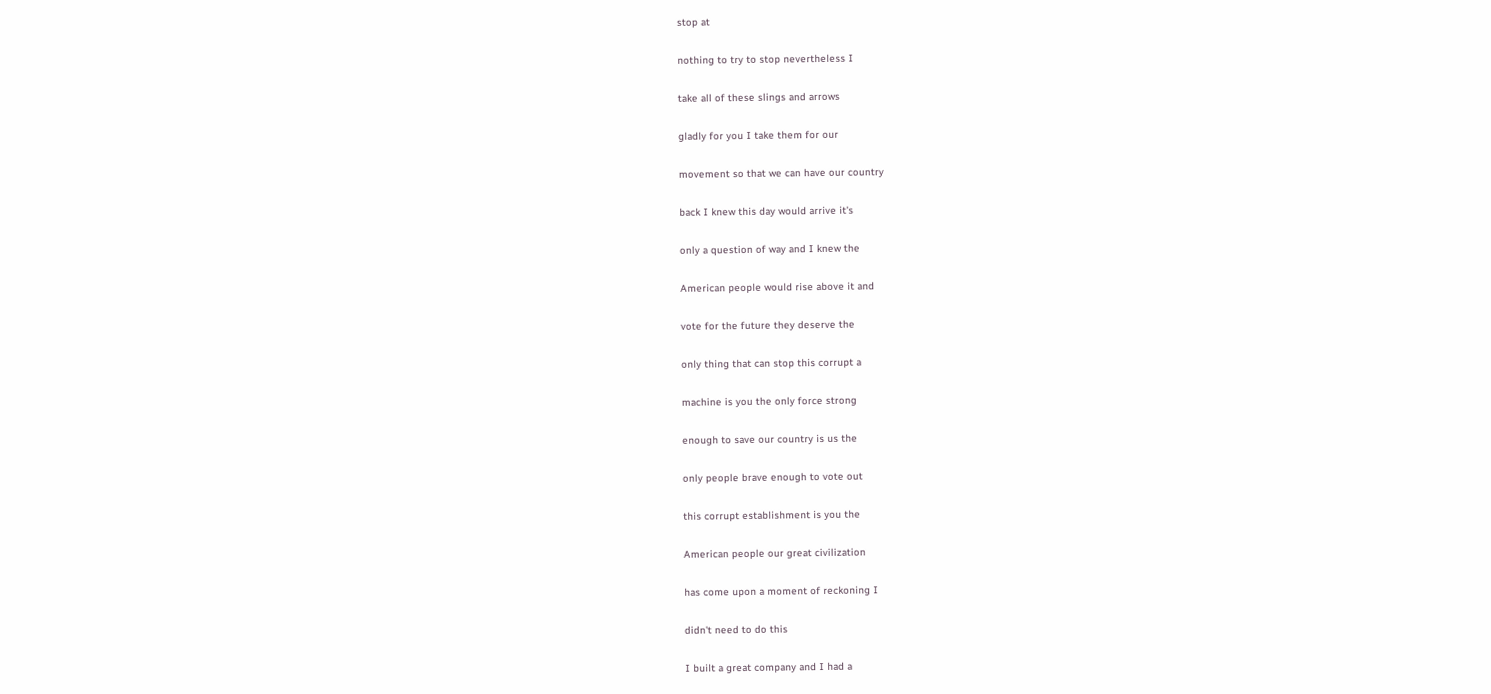stop at

nothing to try to stop nevertheless I

take all of these slings and arrows

gladly for you I take them for our

movement so that we can have our country

back I knew this day would arrive it's

only a question of way and I knew the

American people would rise above it and

vote for the future they deserve the

only thing that can stop this corrupt a

machine is you the only force strong

enough to save our country is us the

only people brave enough to vote out

this corrupt establishment is you the

American people our great civilization

has come upon a moment of reckoning I

didn't need to do this

I built a great company and I had a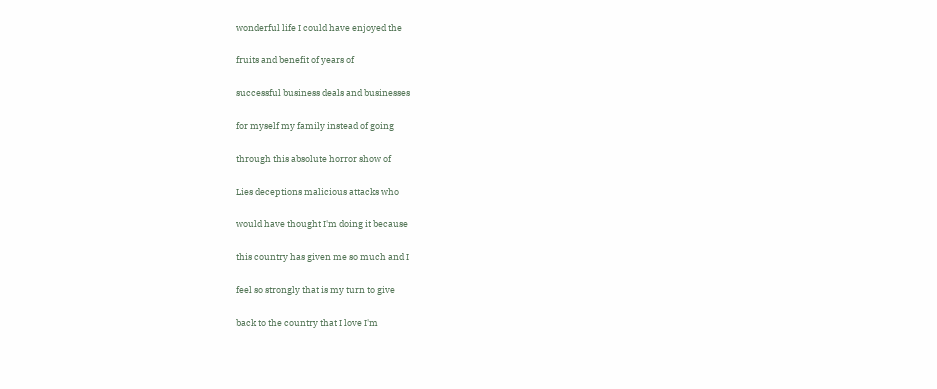wonderful life I could have enjoyed the

fruits and benefit of years of

successful business deals and businesses

for myself my family instead of going

through this absolute horror show of

Lies deceptions malicious attacks who

would have thought I'm doing it because

this country has given me so much and I

feel so strongly that is my turn to give

back to the country that I love I'm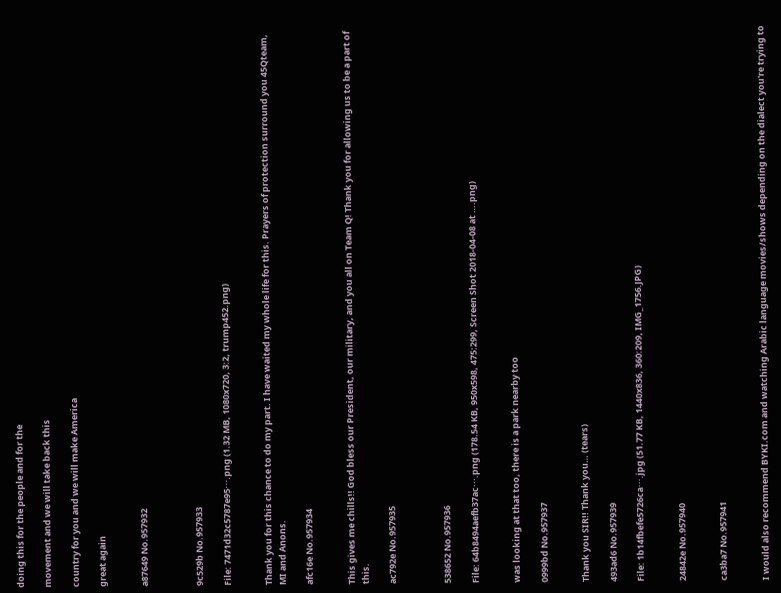doing this for the people and for the

movement and we will take back this

country for you and we will make America

great again


a87649 No.957932



9c529b No.957933

File: 7471d32c5787e95⋯.png (1.32 MB, 1080x720, 3:2, trump452.png)


Thank you for this chance to do my part. I have waited my whole life for this. Prayers of protection surround you 45Qteam, MI and Anons.

afc16e No.957934


This gives me chills!! God bless our President, our military, and you all on Team Q! Thank you for allowing us to be a part of this.

ac792e No.957935



538652 No.957936

File: 64b8494aefb37ac⋯.png (178.54 KB, 950x598, 475:299, Screen Shot 2018-04-08 at ….png)


was looking at that too, there is a park nearby too

0999bd No.957937


Thank you SIR!! Thank you… (tears)

493ad6 No.957939

File: 1b14fbefe5726ca⋯.jpg (51.77 KB, 1440x836, 360:209, IMG_1756.JPG)


24842e No.957940


ca3ba7 No.957941


I would also recommend BYKI.com and watching Arabic language movies/shows depending on the dialect you're trying to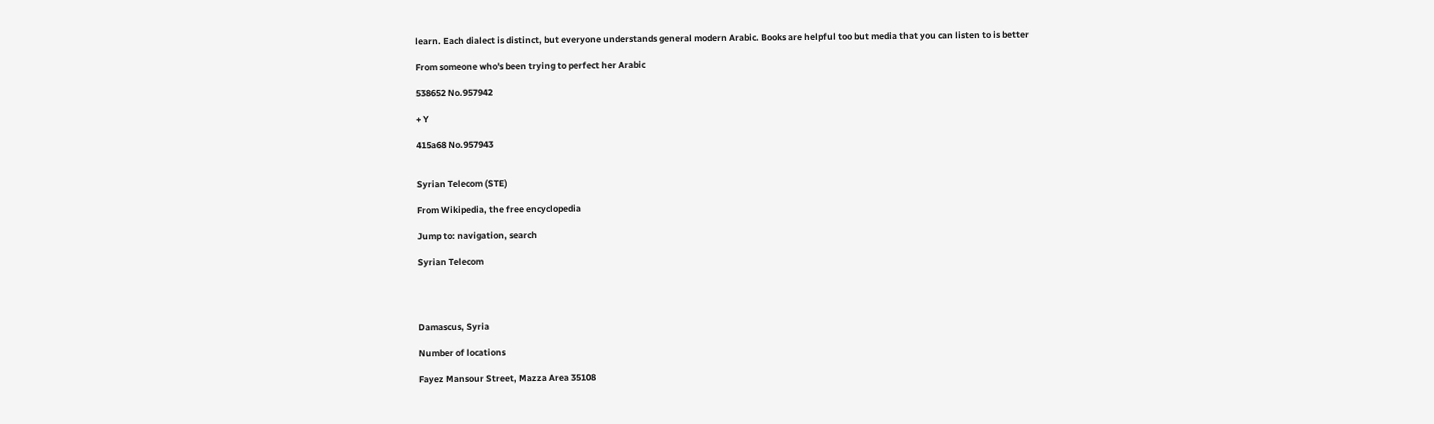learn. Each dialect is distinct, but everyone understands general modern Arabic. Books are helpful too but media that you can listen to is better

From someone who's been trying to perfect her Arabic

538652 No.957942

+ Y

415a68 No.957943


Syrian Telecom (STE)

From Wikipedia, the free encyclopedia

Jump to: navigation, search

Syrian Telecom




Damascus, Syria

Number of locations

Fayez Mansour Street, Mazza Area 35108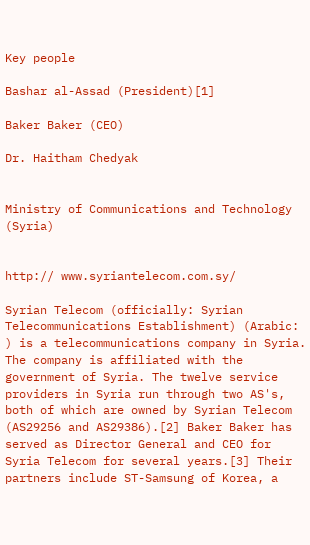Key people

Bashar al-Assad (President)[1]

Baker Baker (CEO)

Dr. Haitham Chedyak


Ministry of Communications and Technology (Syria)


http:// www.syriantelecom.com.sy/

Syrian Telecom (officially: Syrian Telecommunications Establishment) (Arabic: ) is a telecommunications company in Syria. The company is affiliated with the government of Syria. The twelve service providers in Syria run through two AS's, both of which are owned by Syrian Telecom (AS29256 and AS29386).[2] Baker Baker has served as Director General and CEO for Syria Telecom for several years.[3] Their partners include ST-Samsung of Korea, a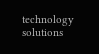technology solutions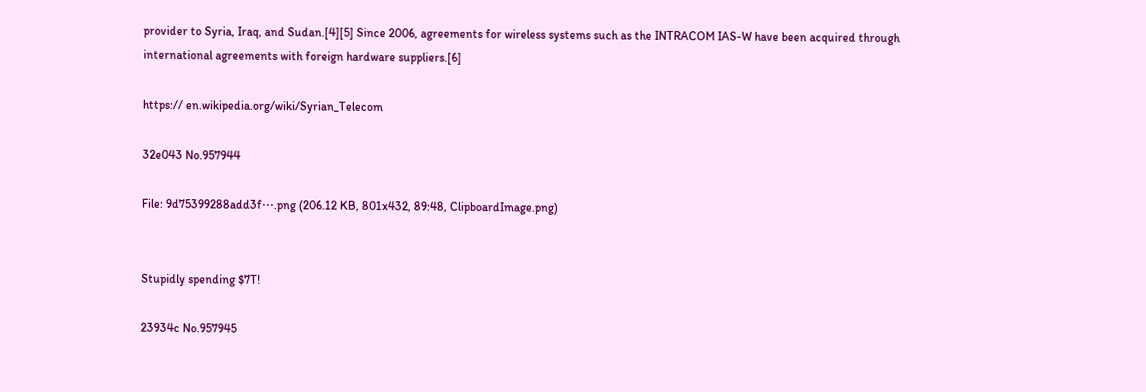provider to Syria, Iraq, and Sudan.[4][5] Since 2006, agreements for wireless systems such as the INTRACOM IAS-W have been acquired through international agreements with foreign hardware suppliers.[6]

https:// en.wikipedia.org/wiki/Syrian_Telecom

32e043 No.957944

File: 9d75399288add3f⋯.png (206.12 KB, 801x432, 89:48, ClipboardImage.png)


Stupidly spending $7T!

23934c No.957945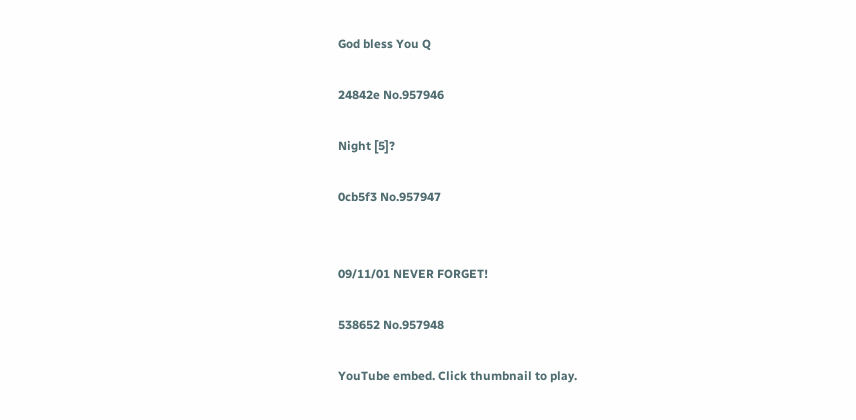God bless You Q

24842e No.957946

Night [5]?

0cb5f3 No.957947


09/11/01 NEVER FORGET!

538652 No.957948

YouTube embed. Click thumbnail to play.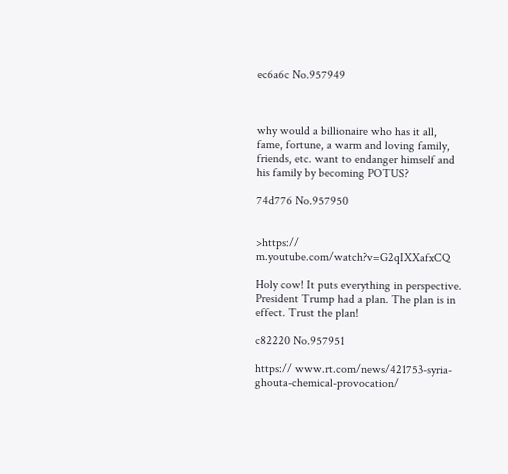ec6a6c No.957949



why would a billionaire who has it all, fame, fortune, a warm and loving family, friends, etc. want to endanger himself and his family by becoming POTUS?

74d776 No.957950


>https:// m.youtube.com/watch?v=G2qIXXafxCQ

Holy cow! It puts everything in perspective. President Trump had a plan. The plan is in effect. Trust the plan!

c82220 No.957951

https:// www.rt.com/news/421753-syria-ghouta-chemical-provocation/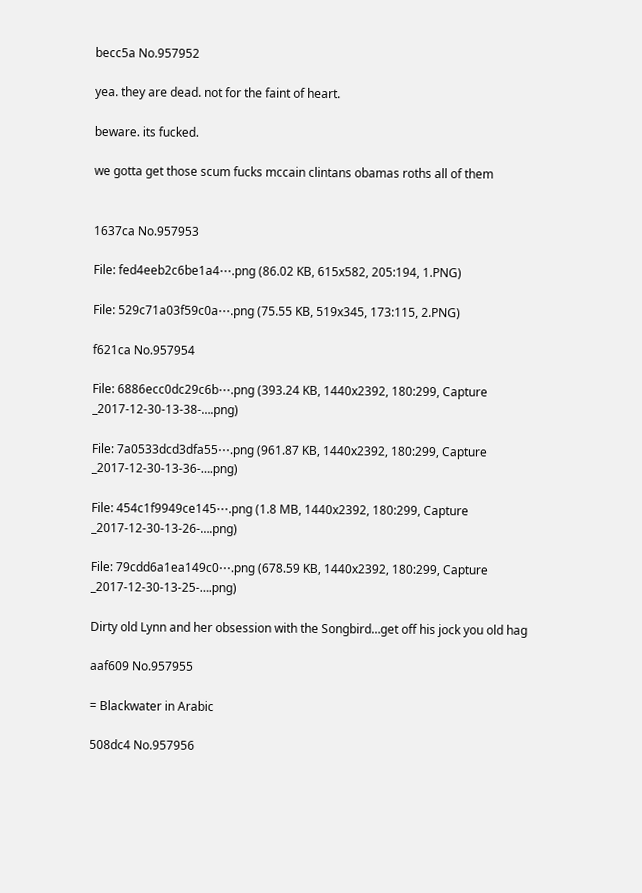becc5a No.957952

yea. they are dead. not for the faint of heart.

beware. its fucked.

we gotta get those scum fucks mccain clintans obamas roths all of them


1637ca No.957953

File: fed4eeb2c6be1a4⋯.png (86.02 KB, 615x582, 205:194, 1.PNG)

File: 529c71a03f59c0a⋯.png (75.55 KB, 519x345, 173:115, 2.PNG)

f621ca No.957954

File: 6886ecc0dc29c6b⋯.png (393.24 KB, 1440x2392, 180:299, Capture _2017-12-30-13-38-….png)

File: 7a0533dcd3dfa55⋯.png (961.87 KB, 1440x2392, 180:299, Capture _2017-12-30-13-36-….png)

File: 454c1f9949ce145⋯.png (1.8 MB, 1440x2392, 180:299, Capture _2017-12-30-13-26-….png)

File: 79cdd6a1ea149c0⋯.png (678.59 KB, 1440x2392, 180:299, Capture _2017-12-30-13-25-….png)

Dirty old Lynn and her obsession with the Songbird…get off his jock you old hag

aaf609 No.957955

= Blackwater in Arabic

508dc4 No.957956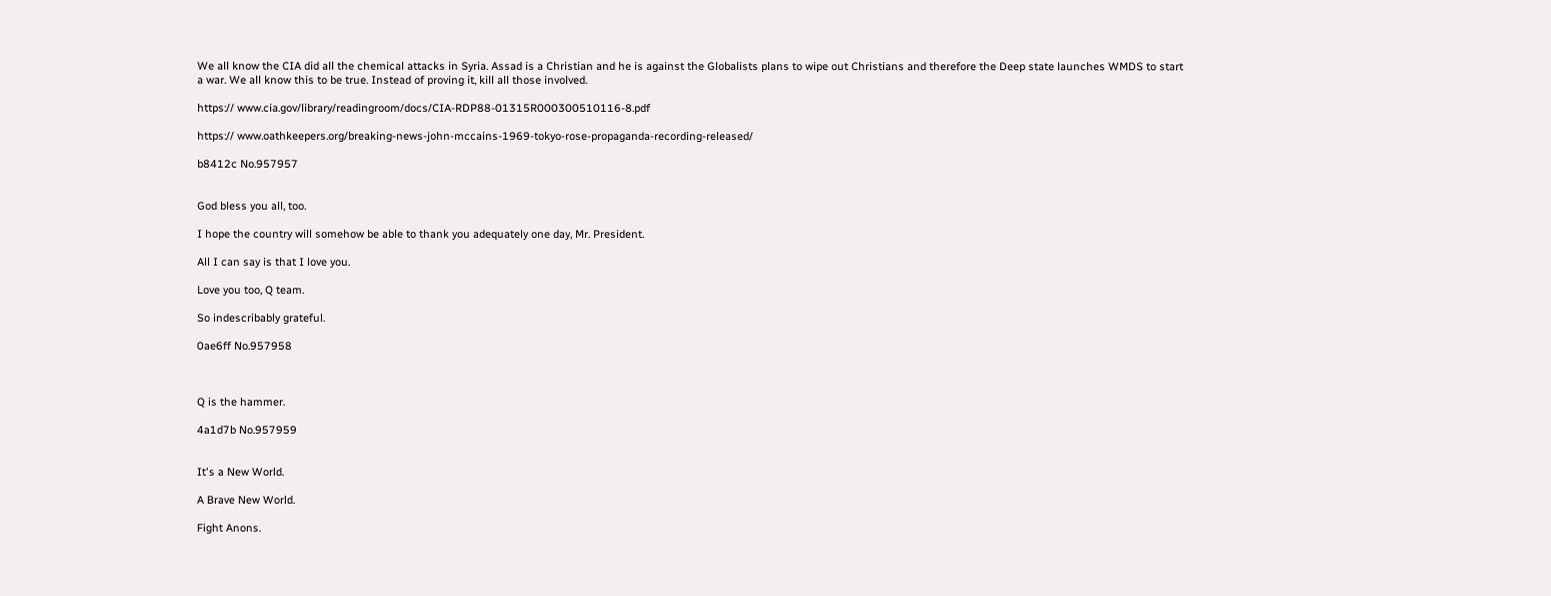We all know the CIA did all the chemical attacks in Syria. Assad is a Christian and he is against the Globalists plans to wipe out Christians and therefore the Deep state launches WMDS to start a war. We all know this to be true. Instead of proving it, kill all those involved.

https:// www.cia.gov/library/readingroom/docs/CIA-RDP88-01315R000300510116-8.pdf

https:// www.oathkeepers.org/breaking-news-john-mccains-1969-tokyo-rose-propaganda-recording-released/

b8412c No.957957


God bless you all, too.

I hope the country will somehow be able to thank you adequately one day, Mr. President.

All I can say is that I love you.

Love you too, Q team.

So indescribably grateful.

0ae6ff No.957958



Q is the hammer.

4a1d7b No.957959


It's a New World.

A Brave New World.

Fight Anons.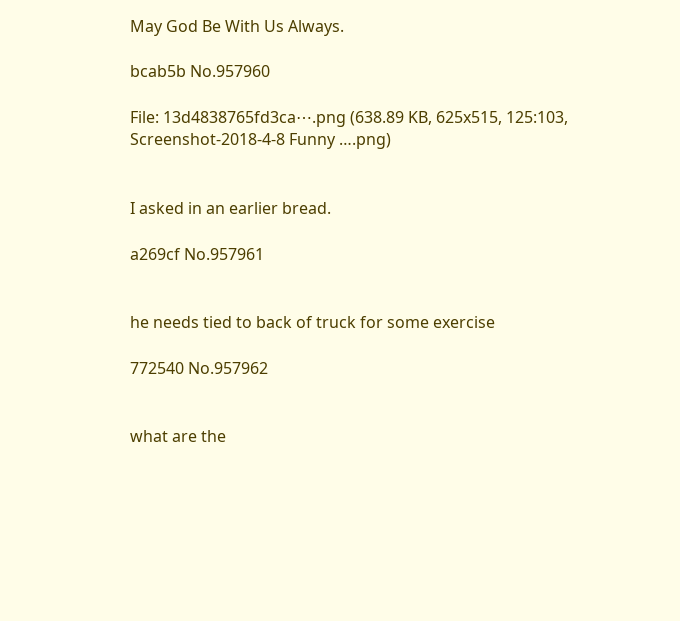May God Be With Us Always.

bcab5b No.957960

File: 13d4838765fd3ca⋯.png (638.89 KB, 625x515, 125:103, Screenshot-2018-4-8 Funny ….png)


I asked in an earlier bread.

a269cf No.957961


he needs tied to back of truck for some exercise

772540 No.957962


what are the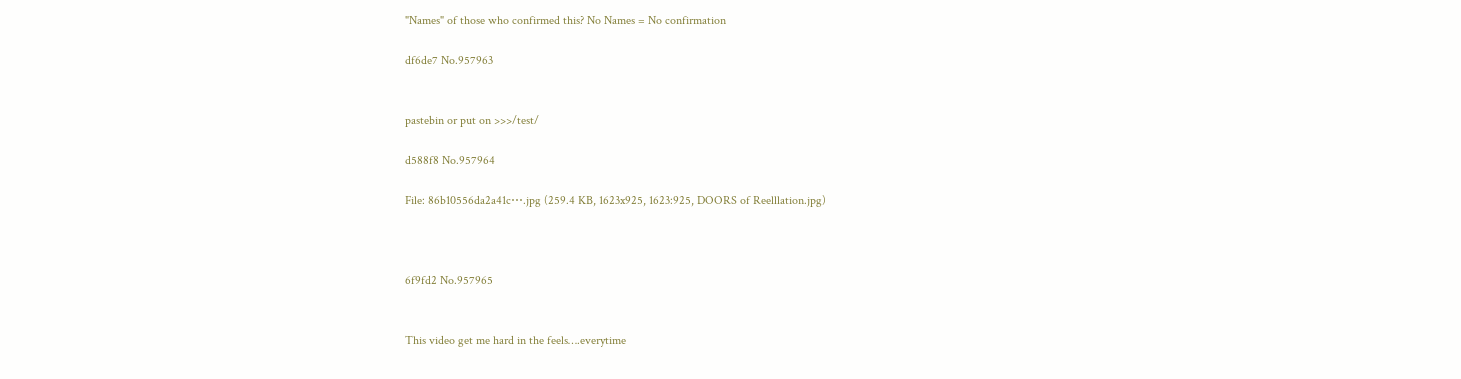"Names" of those who confirmed this? No Names = No confirmation

df6de7 No.957963


pastebin or put on >>>/test/

d588f8 No.957964

File: 86b10556da2a41c⋯.jpg (259.4 KB, 1623x925, 1623:925, DOORS of Reelllation.jpg)



6f9fd2 No.957965


This video get me hard in the feels….everytime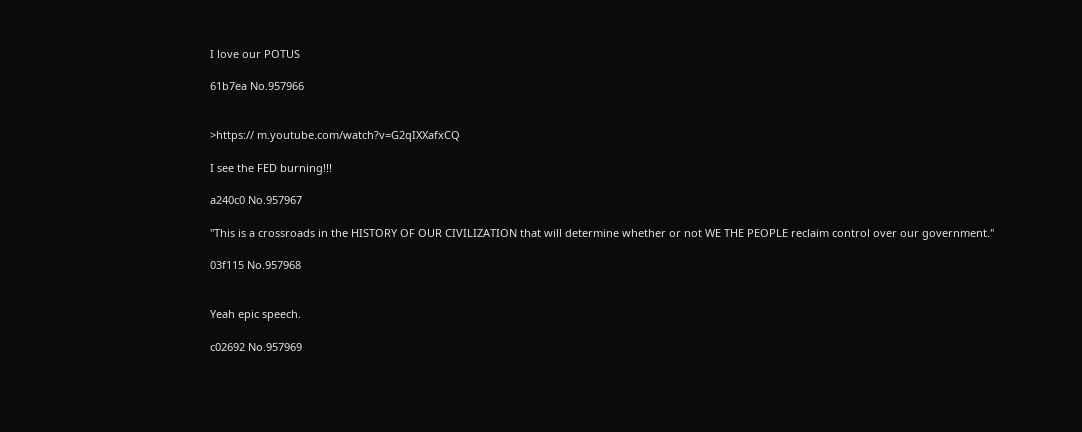I love our POTUS

61b7ea No.957966


>https:// m.youtube.com/watch?v=G2qIXXafxCQ

I see the FED burning!!!

a240c0 No.957967

"This is a crossroads in the HISTORY OF OUR CIVILIZATION that will determine whether or not WE THE PEOPLE reclaim control over our government."

03f115 No.957968


Yeah epic speech.

c02692 No.957969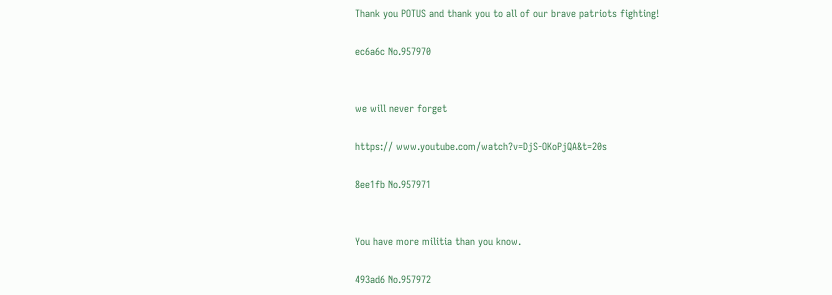Thank you POTUS and thank you to all of our brave patriots fighting!

ec6a6c No.957970


we will never forget

https:// www.youtube.com/watch?v=DjS-OKoPjQA&t=20s

8ee1fb No.957971


You have more militia than you know.

493ad6 No.957972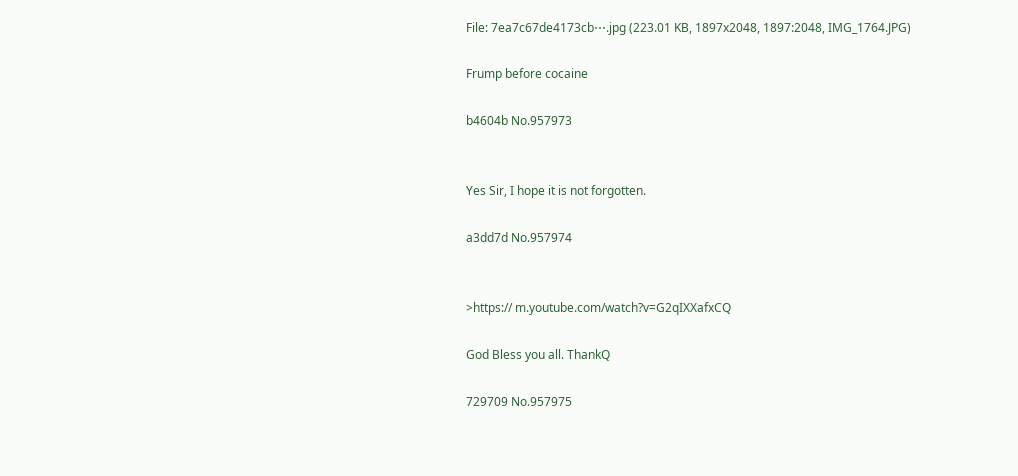File: 7ea7c67de4173cb⋯.jpg (223.01 KB, 1897x2048, 1897:2048, IMG_1764.JPG)

Frump before cocaine

b4604b No.957973


Yes Sir, I hope it is not forgotten.

a3dd7d No.957974


>https:// m.youtube.com/watch?v=G2qIXXafxCQ

God Bless you all. ThankQ

729709 No.957975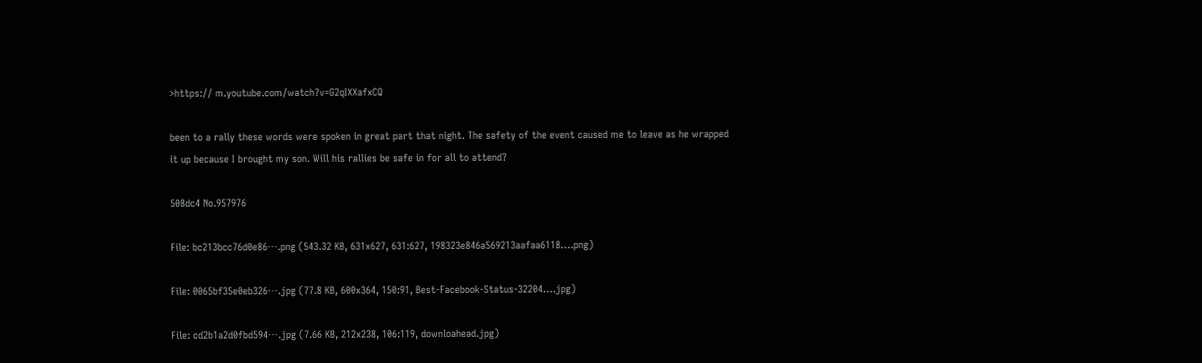>https:// m.youtube.com/watch?v=G2qIXXafxCQ

been to a rally these words were spoken in great part that night. The safety of the event caused me to leave as he wrapped it up because I brought my son. Will his rallies be safe in for all to attend?

508dc4 No.957976

File: bc213bcc76d0e86⋯.png (543.32 KB, 631x627, 631:627, 198323e846a569213aafaa6118….png)

File: 0065bf35e0eb326⋯.jpg (77.8 KB, 600x364, 150:91, Best-Facebook-Status-32204….jpg)

File: cd2b1a2d0fbd594⋯.jpg (7.66 KB, 212x238, 106:119, downloahead.jpg)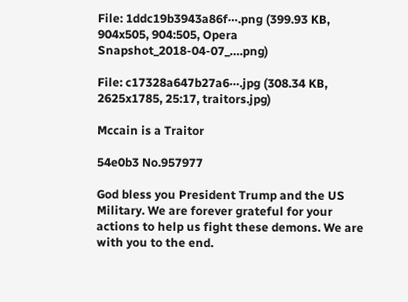File: 1ddc19b3943a86f⋯.png (399.93 KB, 904x505, 904:505, Opera Snapshot_2018-04-07_….png)

File: c17328a647b27a6⋯.jpg (308.34 KB, 2625x1785, 25:17, traitors.jpg)

Mccain is a Traitor

54e0b3 No.957977

God bless you President Trump and the US Military. We are forever grateful for your actions to help us fight these demons. We are with you to the end.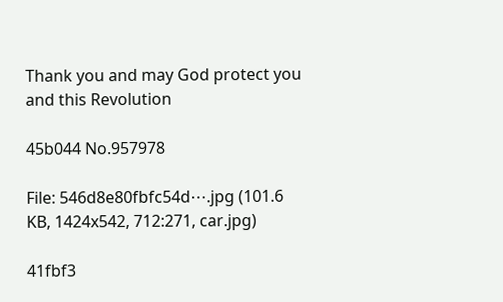Thank you and may God protect you and this Revolution

45b044 No.957978

File: 546d8e80fbfc54d⋯.jpg (101.6 KB, 1424x542, 712:271, car.jpg)

41fbf3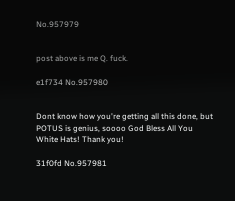No.957979


post above is me Q. fuck.

e1f734 No.957980


Dont know how you're getting all this done, but POTUS is genius, soooo God Bless All You White Hats! Thank you!

31f0fd No.957981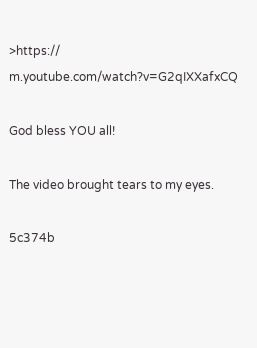>https:// m.youtube.com/watch?v=G2qIXXafxCQ

God bless YOU all!

The video brought tears to my eyes.

5c374b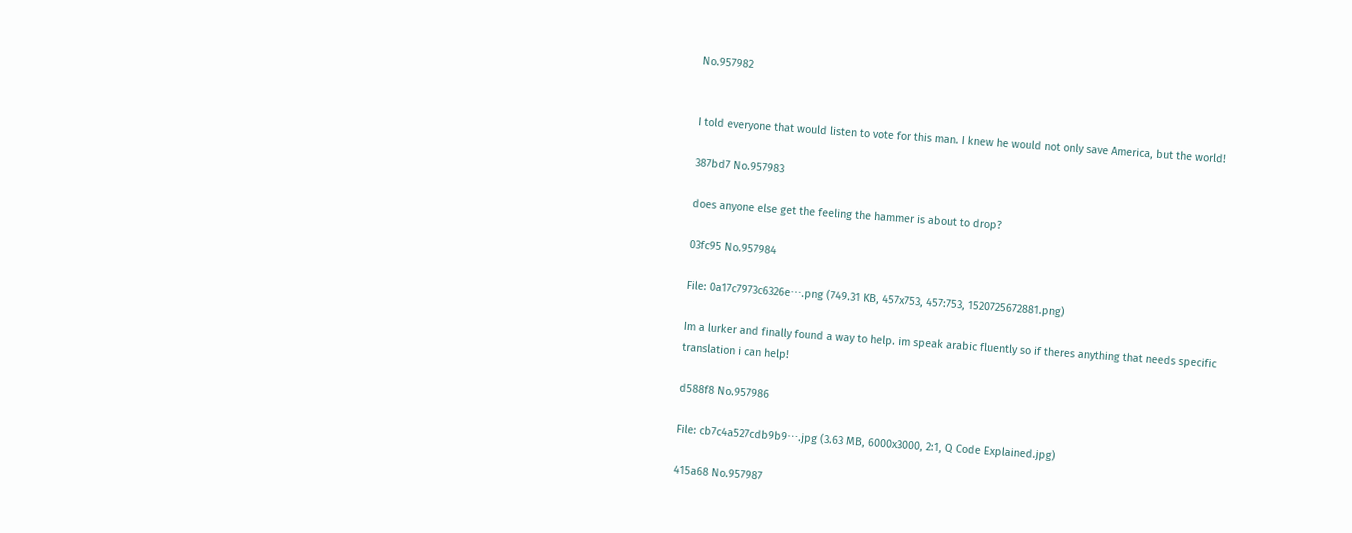No.957982


I told everyone that would listen to vote for this man. I knew he would not only save America, but the world!

387bd7 No.957983

does anyone else get the feeling the hammer is about to drop?

03fc95 No.957984

File: 0a17c7973c6326e⋯.png (749.31 KB, 457x753, 457:753, 1520725672881.png)

Im a lurker and finally found a way to help. im speak arabic fluently so if theres anything that needs specific translation i can help!

d588f8 No.957986

File: cb7c4a527cdb9b9⋯.jpg (3.63 MB, 6000x3000, 2:1, Q Code Explained.jpg)

415a68 No.957987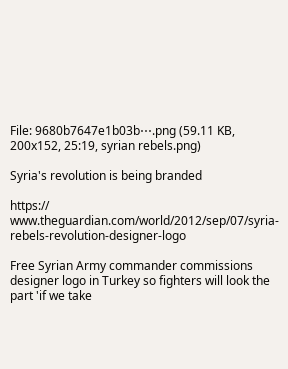File: 9680b7647e1b03b⋯.png (59.11 KB, 200x152, 25:19, syrian rebels.png)

Syria's revolution is being branded

https:// www.theguardian.com/world/2012/sep/07/syria-rebels-revolution-designer-logo

Free Syrian Army commander commissions designer logo in Turkey so fighters will look the part 'if we take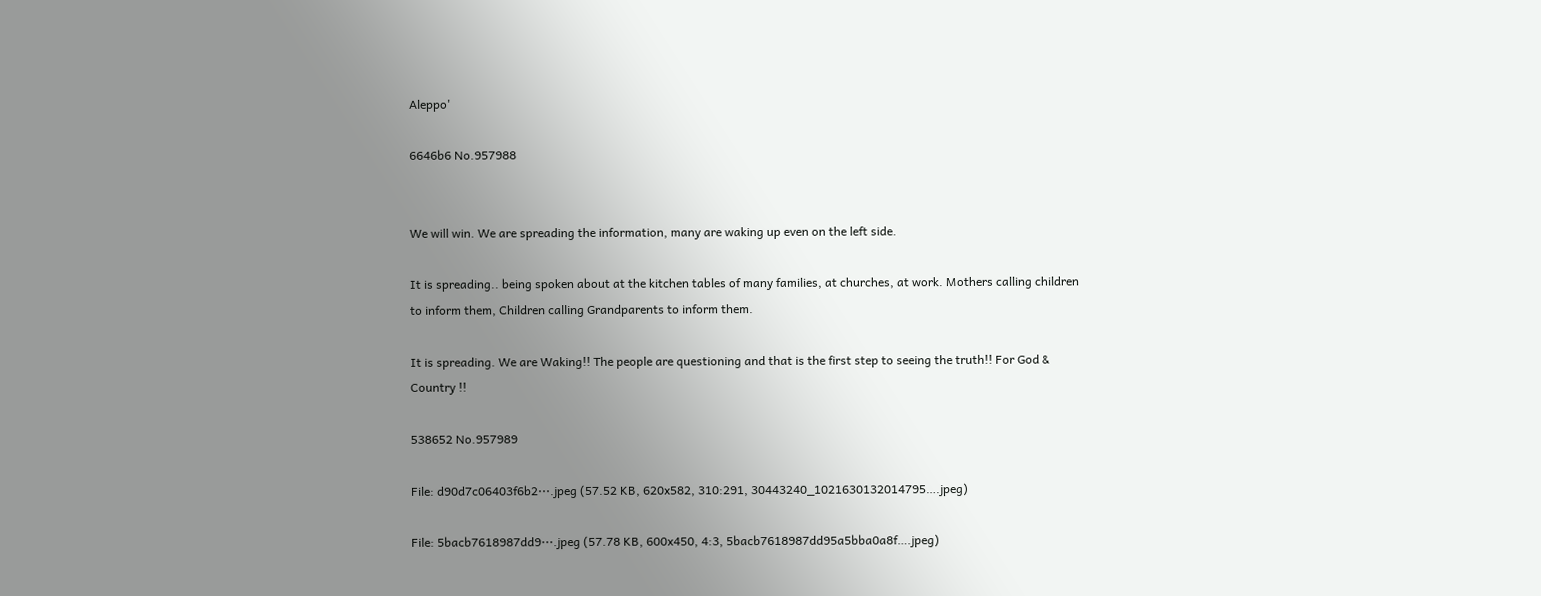Aleppo'

6646b6 No.957988


We will win. We are spreading the information, many are waking up even on the left side.

It is spreading.. being spoken about at the kitchen tables of many families, at churches, at work. Mothers calling children to inform them, Children calling Grandparents to inform them.

It is spreading. We are Waking!! The people are questioning and that is the first step to seeing the truth!! For God & Country !!

538652 No.957989

File: d90d7c06403f6b2⋯.jpeg (57.52 KB, 620x582, 310:291, 30443240_1021630132014795….jpeg)

File: 5bacb7618987dd9⋯.jpeg (57.78 KB, 600x450, 4:3, 5bacb7618987dd95a5bba0a8f….jpeg)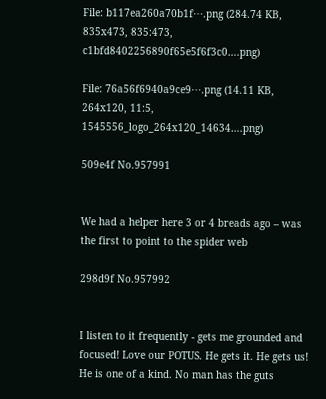File: b117ea260a70b1f⋯.png (284.74 KB, 835x473, 835:473, c1bfd8402256890f65e5f6f3c0….png)

File: 76a56f6940a9ce9⋯.png (14.11 KB, 264x120, 11:5, 1545556_logo_264x120_14634….png)

509e4f No.957991


We had a helper here 3 or 4 breads ago – was the first to point to the spider web

298d9f No.957992


I listen to it frequently - gets me grounded and focused! Love our POTUS. He gets it. He gets us! He is one of a kind. No man has the guts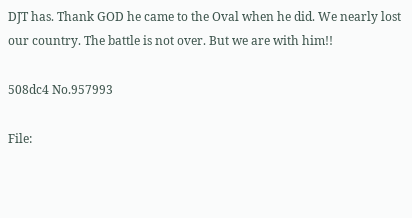DJT has. Thank GOD he came to the Oval when he did. We nearly lost our country. The battle is not over. But we are with him!!

508dc4 No.957993

File: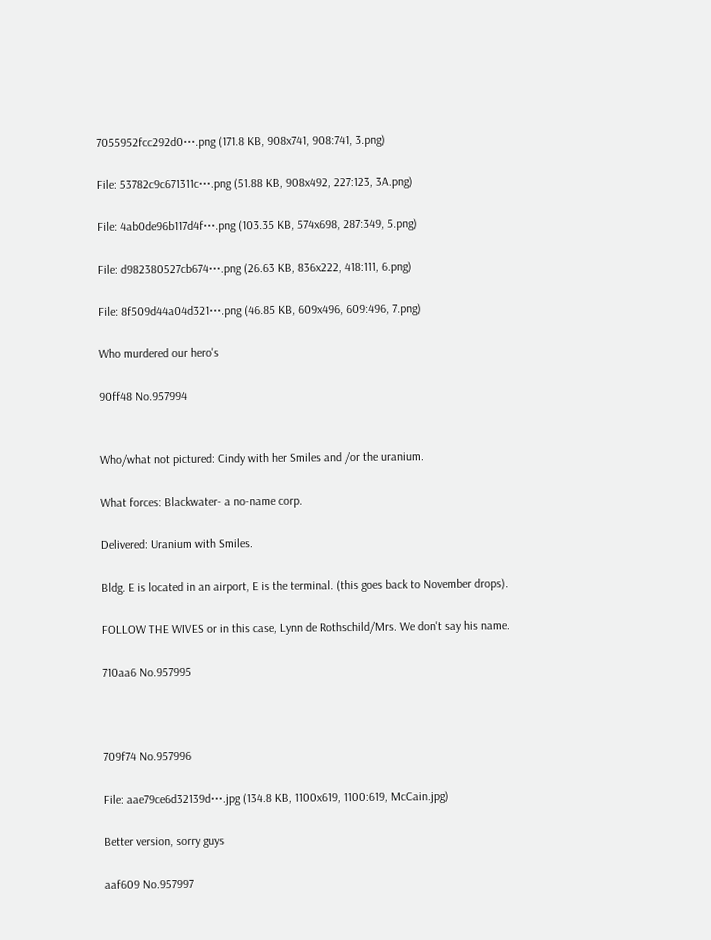7055952fcc292d0⋯.png (171.8 KB, 908x741, 908:741, 3.png)

File: 53782c9c671311c⋯.png (51.88 KB, 908x492, 227:123, 3A.png)

File: 4ab0de96b117d4f⋯.png (103.35 KB, 574x698, 287:349, 5.png)

File: d982380527cb674⋯.png (26.63 KB, 836x222, 418:111, 6.png)

File: 8f509d44a04d321⋯.png (46.85 KB, 609x496, 609:496, 7.png)

Who murdered our hero's

90ff48 No.957994


Who/what not pictured: Cindy with her Smiles and /or the uranium.

What forces: Blackwater- a no-name corp.

Delivered: Uranium with Smiles.

Bldg. E is located in an airport, E is the terminal. (this goes back to November drops).

FOLLOW THE WIVES or in this case, Lynn de Rothschild/Mrs. We don't say his name.

710aa6 No.957995



709f74 No.957996

File: aae79ce6d32139d⋯.jpg (134.8 KB, 1100x619, 1100:619, McCain.jpg)

Better version, sorry guys

aaf609 No.957997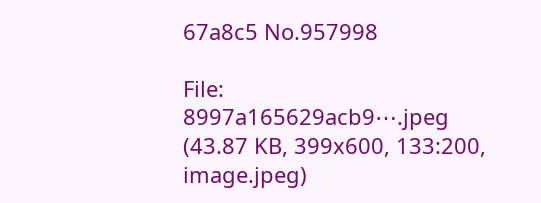67a8c5 No.957998

File: 8997a165629acb9⋯.jpeg (43.87 KB, 399x600, 133:200, image.jpeg)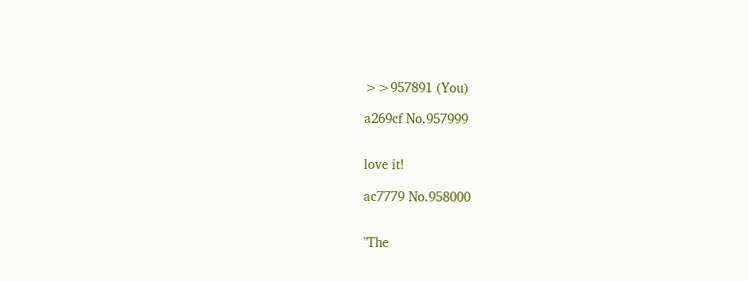>>957891 (You)

a269cf No.957999


love it!

ac7779 No.958000


"The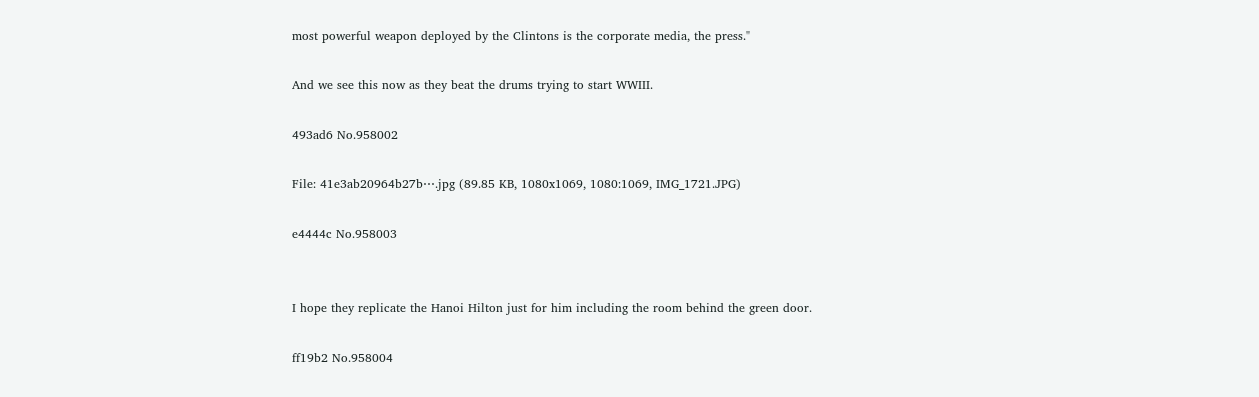most powerful weapon deployed by the Clintons is the corporate media, the press."

And we see this now as they beat the drums trying to start WWIII.

493ad6 No.958002

File: 41e3ab20964b27b⋯.jpg (89.85 KB, 1080x1069, 1080:1069, IMG_1721.JPG)

e4444c No.958003


I hope they replicate the Hanoi Hilton just for him including the room behind the green door.

ff19b2 No.958004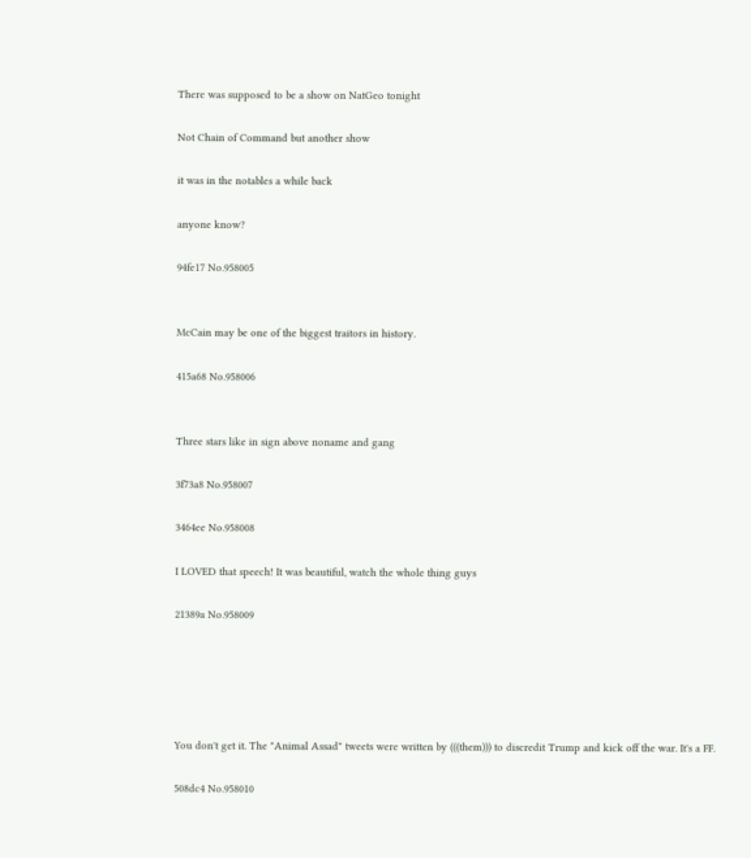There was supposed to be a show on NatGeo tonight

Not Chain of Command but another show

it was in the notables a while back

anyone know?

94fe17 No.958005


McCain may be one of the biggest traitors in history.

415a68 No.958006


Three stars like in sign above noname and gang

3f73a8 No.958007

3464ee No.958008

I LOVED that speech! It was beautiful, watch the whole thing guys

21389a No.958009





You don't get it. The "Animal Assad" tweets were written by (((them))) to discredit Trump and kick off the war. It's a FF.

508dc4 No.958010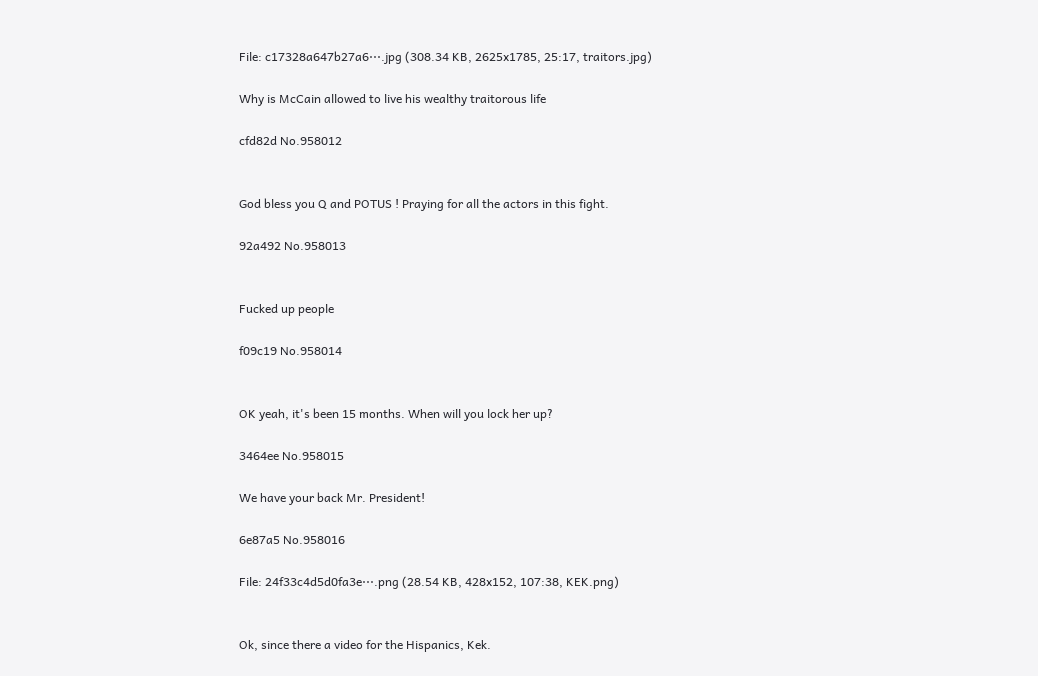File: c17328a647b27a6⋯.jpg (308.34 KB, 2625x1785, 25:17, traitors.jpg)

Why is McCain allowed to live his wealthy traitorous life

cfd82d No.958012


God bless you Q and POTUS ! Praying for all the actors in this fight.

92a492 No.958013


Fucked up people

f09c19 No.958014


OK yeah, it's been 15 months. When will you lock her up?

3464ee No.958015

We have your back Mr. President!

6e87a5 No.958016

File: 24f33c4d5d0fa3e⋯.png (28.54 KB, 428x152, 107:38, KEK.png)


Ok, since there a video for the Hispanics, Kek.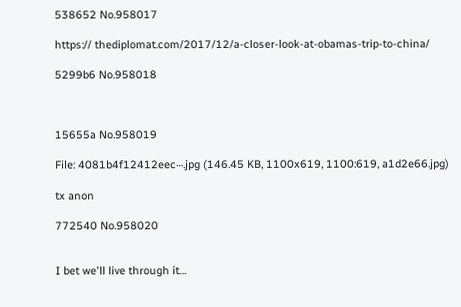538652 No.958017

https:// thediplomat.com/2017/12/a-closer-look-at-obamas-trip-to-china/

5299b6 No.958018



15655a No.958019

File: 4081b4f12412eec⋯.jpg (146.45 KB, 1100x619, 1100:619, a1d2e66.jpg)

tx anon

772540 No.958020


I bet we'll live through it…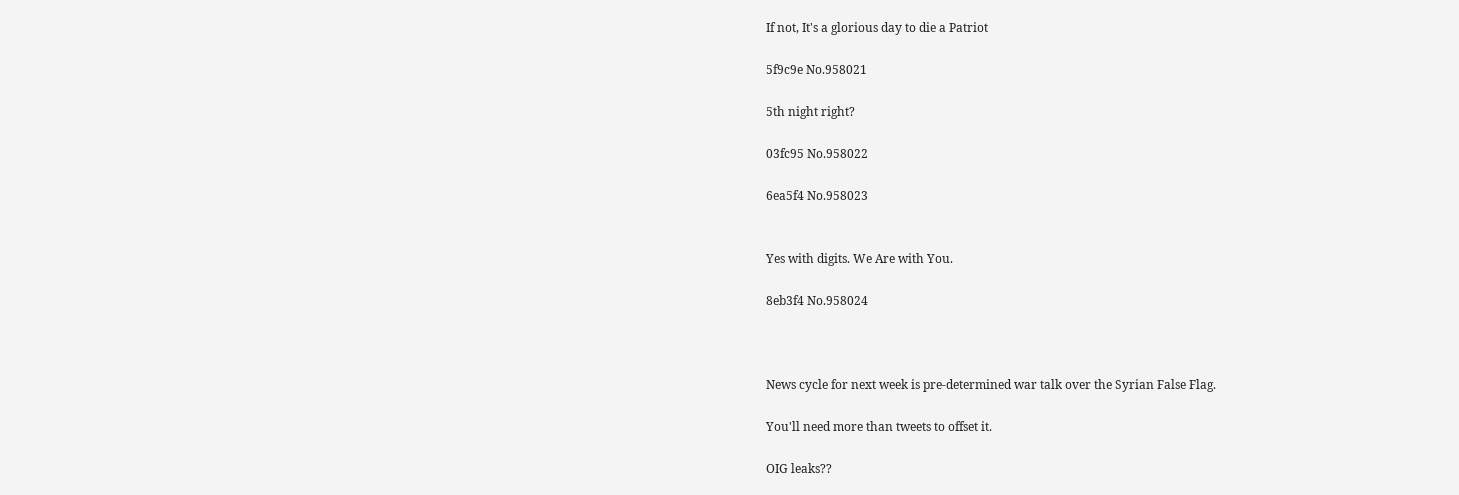If not, It's a glorious day to die a Patriot

5f9c9e No.958021

5th night right?

03fc95 No.958022

6ea5f4 No.958023


Yes with digits. We Are with You.

8eb3f4 No.958024



News cycle for next week is pre-determined war talk over the Syrian False Flag.

You'll need more than tweets to offset it.

OIG leaks??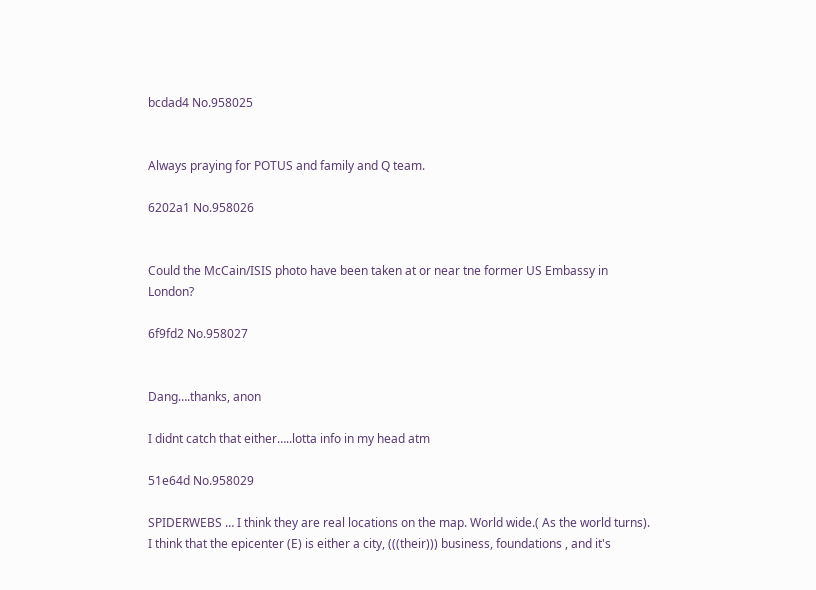bcdad4 No.958025


Always praying for POTUS and family and Q team.

6202a1 No.958026


Could the McCain/ISIS photo have been taken at or near tne former US Embassy in London?

6f9fd2 No.958027


Dang….thanks, anon

I didnt catch that either…..lotta info in my head atm

51e64d No.958029

SPIDERWEBS … I think they are real locations on the map. World wide.( As the world turns). I think that the epicenter (E) is either a city, (((their))) business, foundations , and it's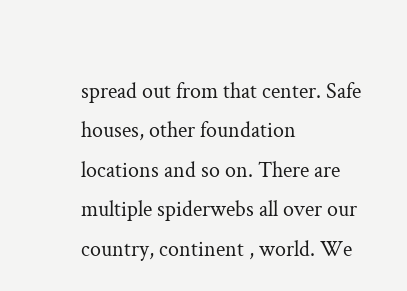spread out from that center. Safe houses, other foundation locations and so on. There are multiple spiderwebs all over our country, continent , world. We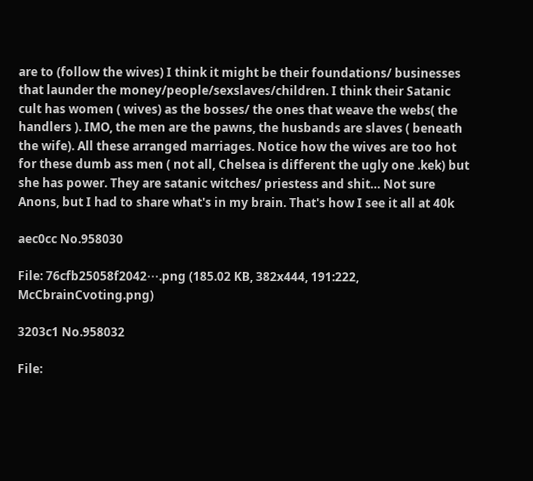are to (follow the wives) I think it might be their foundations/ businesses that launder the money/people/sexslaves/children. I think their Satanic cult has women ( wives) as the bosses/ the ones that weave the webs( the handlers ). IMO, the men are the pawns, the husbands are slaves ( beneath the wife). All these arranged marriages. Notice how the wives are too hot for these dumb ass men ( not all, Chelsea is different the ugly one .kek) but she has power. They are satanic witches/ priestess and shit… Not sure Anons, but I had to share what's in my brain. That's how I see it all at 40k

aec0cc No.958030

File: 76cfb25058f2042⋯.png (185.02 KB, 382x444, 191:222, McCbrainCvoting.png)

3203c1 No.958032

File: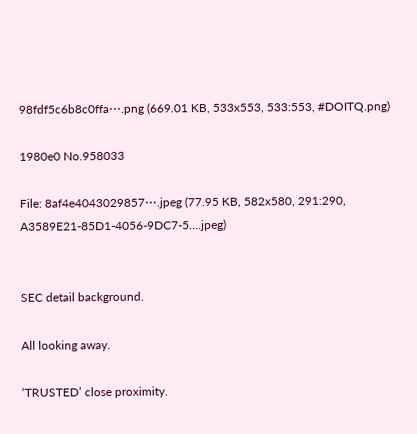98fdf5c6b8c0ffa⋯.png (669.01 KB, 533x553, 533:553, #DOITQ.png)

1980e0 No.958033

File: 8af4e4043029857⋯.jpeg (77.95 KB, 582x580, 291:290, A3589E21-85D1-4056-9DC7-5….jpeg)


SEC detail background.

All looking away.

‘TRUSTED’ close proximity.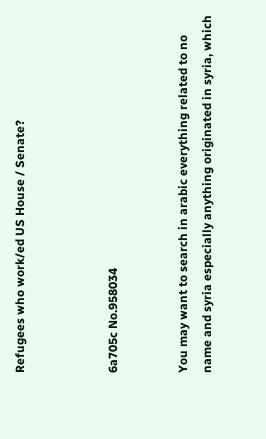Refugees who work/ed US House / Senate?



6a705c No.958034


You may want to search in arabic everything related to no name and syria especially anything originated in syria, which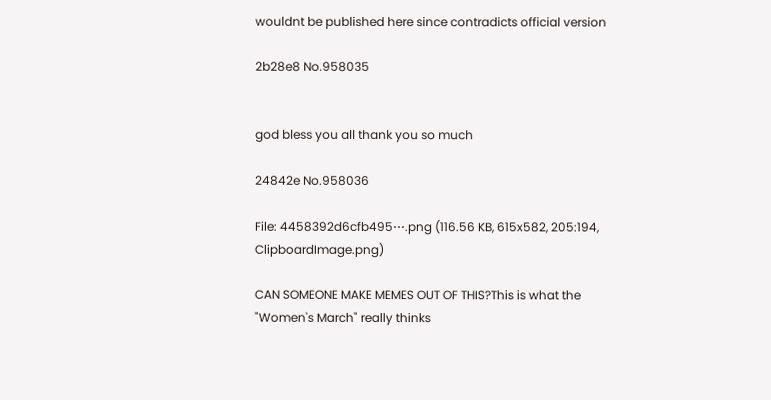wouldnt be published here since contradicts official version

2b28e8 No.958035


god bless you all thank you so much

24842e No.958036

File: 4458392d6cfb495⋯.png (116.56 KB, 615x582, 205:194, ClipboardImage.png)

CAN SOMEONE MAKE MEMES OUT OF THIS?This is what the "Women's March" really thinks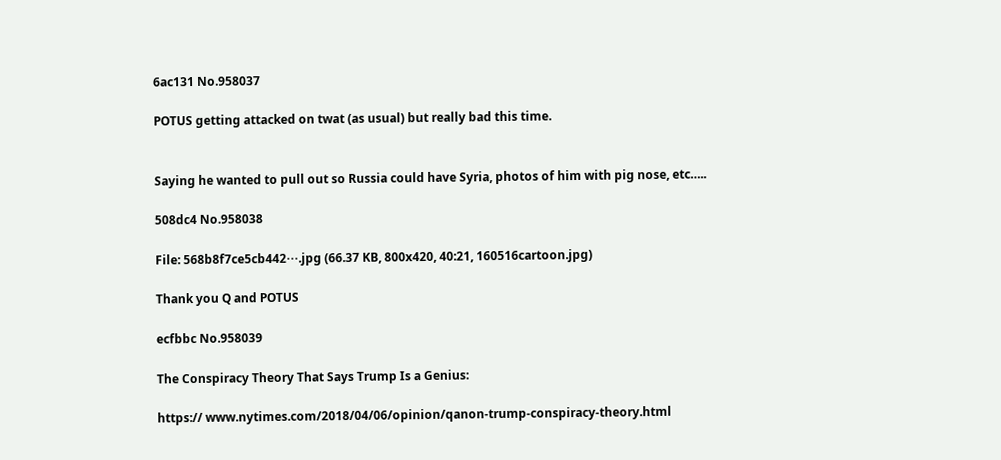6ac131 No.958037

POTUS getting attacked on twat (as usual) but really bad this time.


Saying he wanted to pull out so Russia could have Syria, photos of him with pig nose, etc…..

508dc4 No.958038

File: 568b8f7ce5cb442⋯.jpg (66.37 KB, 800x420, 40:21, 160516cartoon.jpg)

Thank you Q and POTUS

ecfbbc No.958039

The Conspiracy Theory That Says Trump Is a Genius:

https:// www.nytimes.com/2018/04/06/opinion/qanon-trump-conspiracy-theory.html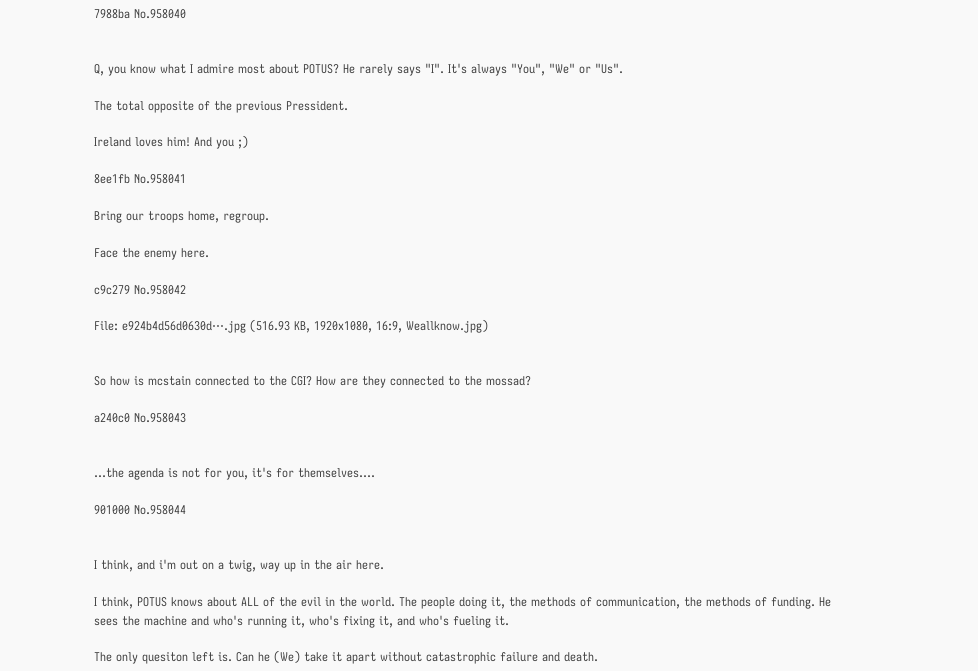7988ba No.958040


Q, you know what I admire most about POTUS? He rarely says "I". It's always "You", "We" or "Us".

The total opposite of the previous Pressident.

Ireland loves him! And you ;)

8ee1fb No.958041

Bring our troops home, regroup.

Face the enemy here.

c9c279 No.958042

File: e924b4d56d0630d⋯.jpg (516.93 KB, 1920x1080, 16:9, Weallknow.jpg)


So how is mcstain connected to the CGI? How are they connected to the mossad?

a240c0 No.958043


…the agenda is not for you, it's for themselves….

901000 No.958044


I think, and i'm out on a twig, way up in the air here.

I think, POTUS knows about ALL of the evil in the world. The people doing it, the methods of communication, the methods of funding. He sees the machine and who's running it, who's fixing it, and who's fueling it.

The only quesiton left is. Can he (We) take it apart without catastrophic failure and death.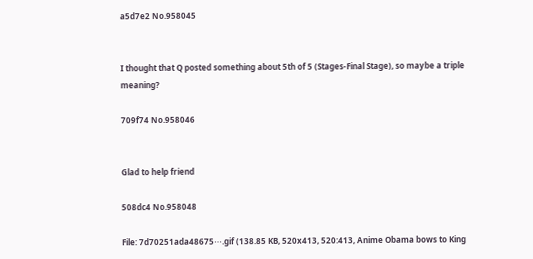a5d7e2 No.958045


I thought that Q posted something about 5th of 5 (Stages-Final Stage), so maybe a triple meaning?

709f74 No.958046


Glad to help friend

508dc4 No.958048

File: 7d70251ada48675⋯.gif (138.85 KB, 520x413, 520:413, Anime Obama bows to King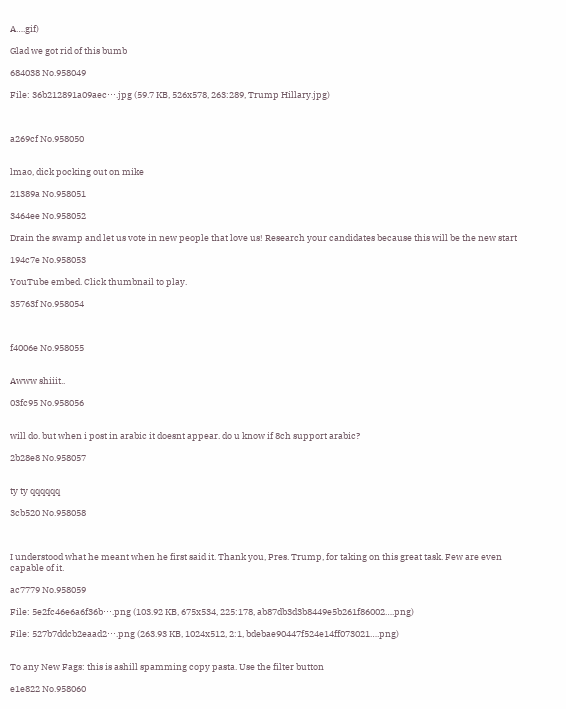A….gif)

Glad we got rid of this bumb

684038 No.958049

File: 36b212891a09aec⋯.jpg (59.7 KB, 526x578, 263:289, Trump Hillary.jpg)



a269cf No.958050


lmao, dick pocking out on mike

21389a No.958051

3464ee No.958052

Drain the swamp and let us vote in new people that love us! Research your candidates because this will be the new start

194c7e No.958053

YouTube embed. Click thumbnail to play.

35763f No.958054



f4006e No.958055


Awww shiiit..

03fc95 No.958056


will do. but when i post in arabic it doesnt appear. do u know if 8ch support arabic?

2b28e8 No.958057


ty ty qqqqqq

3cb520 No.958058



I understood what he meant when he first said it. Thank you, Pres. Trump, for taking on this great task. Few are even capable of it.

ac7779 No.958059

File: 5e2fc46e6a6f36b⋯.png (103.92 KB, 675x534, 225:178, ab87db3d3b8449e5b261f86002….png)

File: 527b7ddcb2eaad2⋯.png (263.93 KB, 1024x512, 2:1, bdebae90447f524e14ff073021….png)


To any New Fags: this is ashill spamming copy pasta. Use the filter button

e1e822 No.958060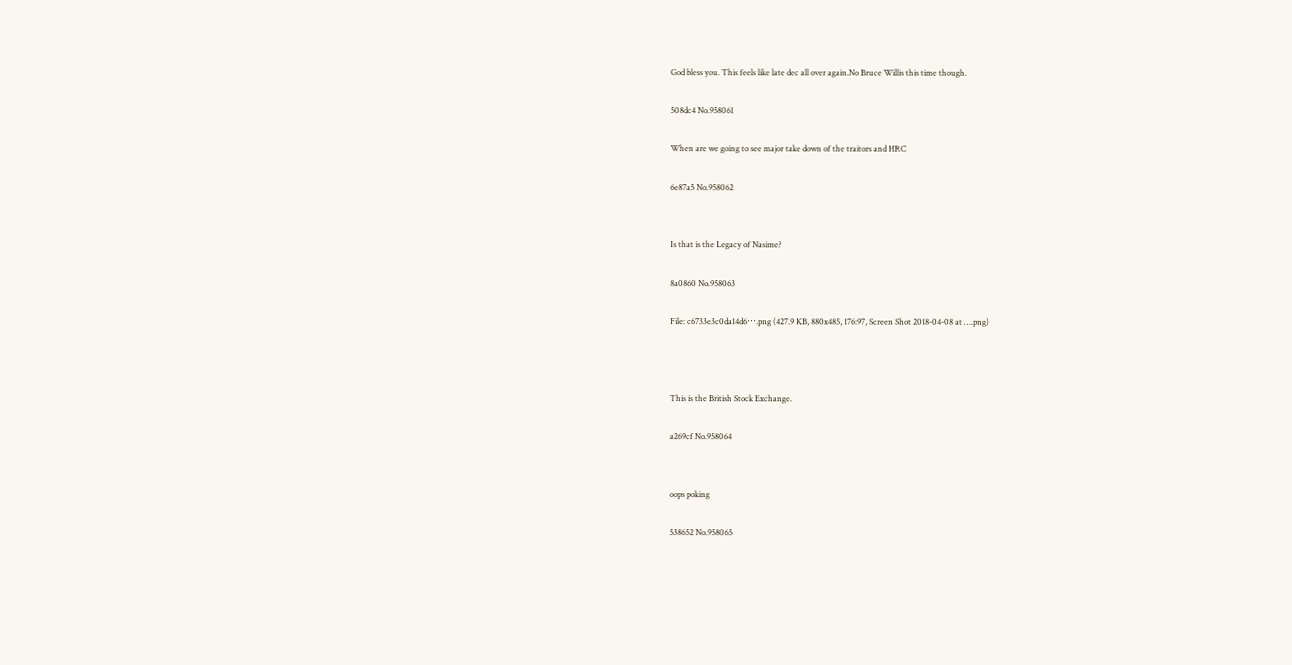God bless you. This feels like late dec all over again.No Bruce Willis this time though.

508dc4 No.958061

When are we going to see major take down of the traitors and HRC

6e87a5 No.958062


Is that is the Legacy of Nasime?

8a0860 No.958063

File: c6733e3c0da14d6⋯.png (427.9 KB, 880x485, 176:97, Screen Shot 2018-04-08 at ….png)



This is the British Stock Exchange.

a269cf No.958064


oops poking

538652 No.958065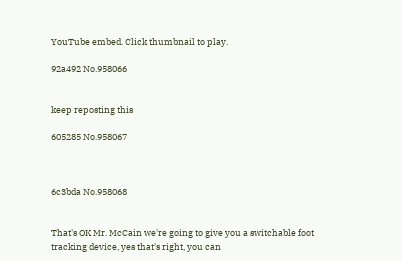YouTube embed. Click thumbnail to play.

92a492 No.958066


keep reposting this

605285 No.958067



6c3bda No.958068


That's OK Mr. McCain we're going to give you a switchable foot tracking device, yes that's right, you can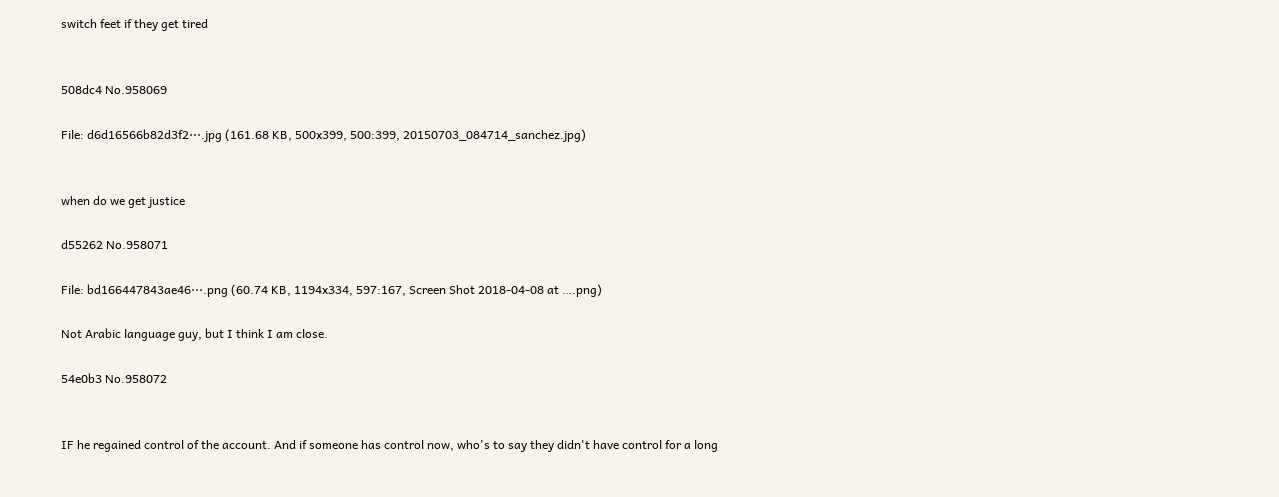switch feet if they get tired


508dc4 No.958069

File: d6d16566b82d3f2⋯.jpg (161.68 KB, 500x399, 500:399, 20150703_084714_sanchez.jpg)


when do we get justice

d55262 No.958071

File: bd166447843ae46⋯.png (60.74 KB, 1194x334, 597:167, Screen Shot 2018-04-08 at ….png)

Not Arabic language guy, but I think I am close.

54e0b3 No.958072


IF he regained control of the account. And if someone has control now, who's to say they didn't have control for a long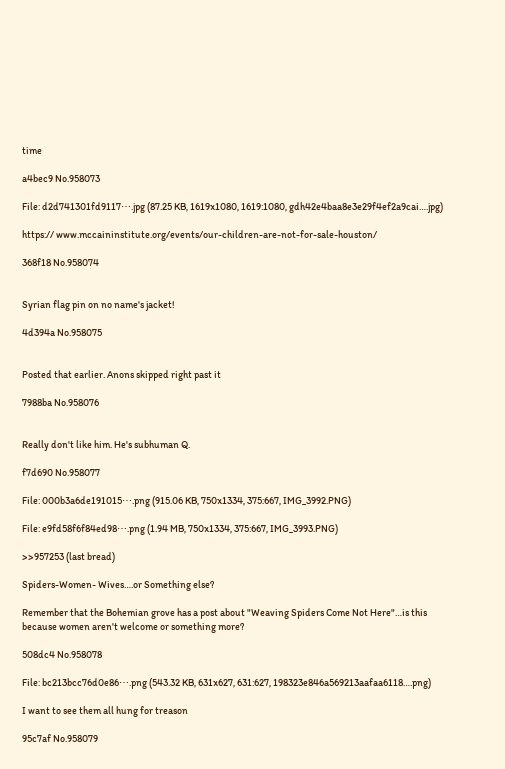time

a4bec9 No.958073

File: d2d741301fd9117⋯.jpg (87.25 KB, 1619x1080, 1619:1080, gdh42e4baa8e3e29f4ef2a9cai….jpg)

https:// www.mccaininstitute.org/events/our-children-are-not-for-sale-houston/

368f18 No.958074


Syrian flag pin on no name's jacket!

4d394a No.958075


Posted that earlier. Anons skipped right past it

7988ba No.958076


Really don't like him. He's subhuman Q.

f7d690 No.958077

File: 000b3a6de191015⋯.png (915.06 KB, 750x1334, 375:667, IMG_3992.PNG)

File: e9fd58f6f84ed98⋯.png (1.94 MB, 750x1334, 375:667, IMG_3993.PNG)

>>957253 (last bread)

Spiders-Women- Wives….or Something else?

Remember that the Bohemian grove has a post about "Weaving Spiders Come Not Here"…is this because women aren't welcome or something more?

508dc4 No.958078

File: bc213bcc76d0e86⋯.png (543.32 KB, 631x627, 631:627, 198323e846a569213aafaa6118….png)

I want to see them all hung for treason

95c7af No.958079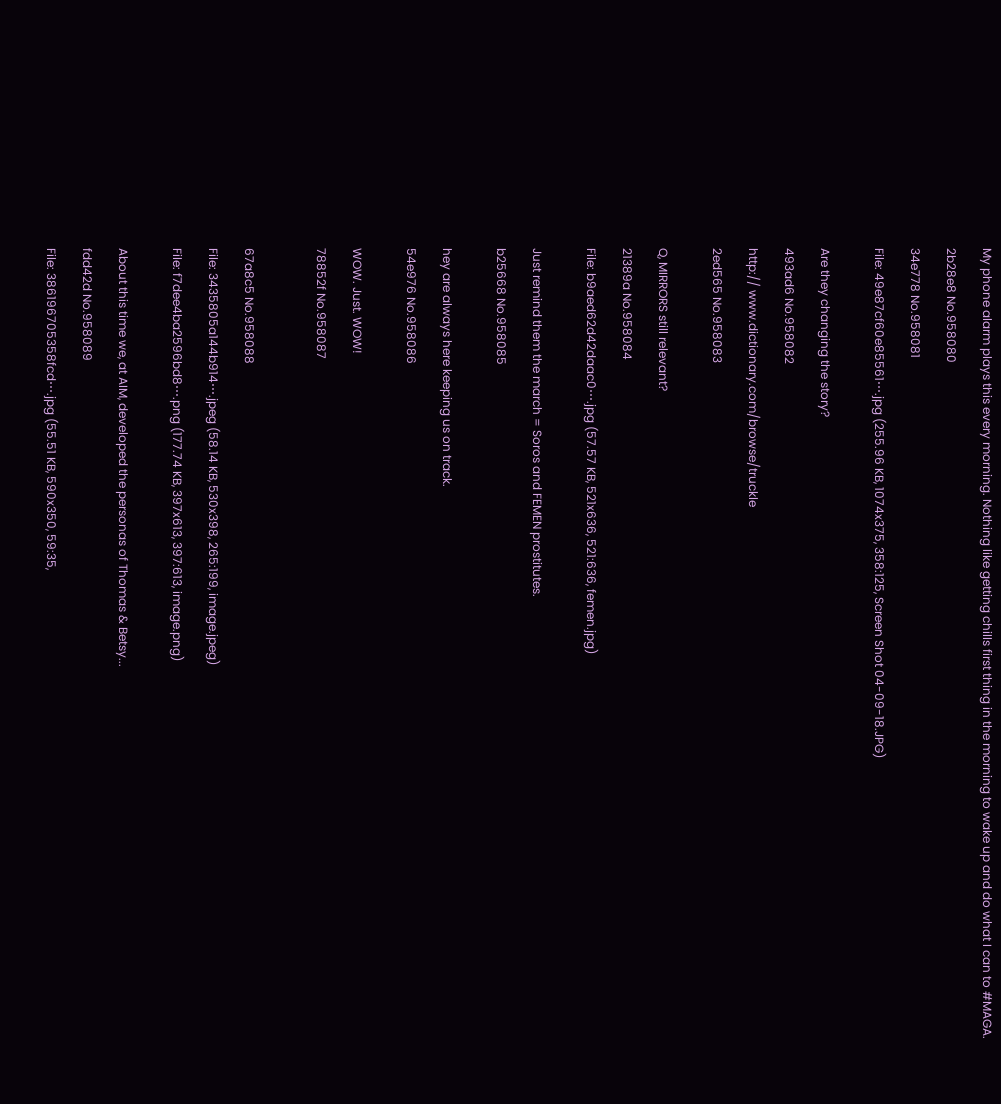My phone alarm plays this every morning. Nothing like getting chills first thing in the morning to wake up and do what I can to #MAGA.

2b28e8 No.958080

34e778 No.958081

File: 49e87cf60e85561⋯.jpg (255.96 KB, 1074x375, 358:125, Screen Shot 04-09-18.JPG)


Are they changing the story?

493ad6 No.958082

http:// www.dictionary.com/browse/truckle

2ed565 No.958083


Q, MIRRORS still relevant?

21389a No.958084

File: b9aed62d42daac0⋯.jpg (57.57 KB, 521x636, 521:636, femen.jpg)


Just remind them the march = Soros and FEMEN prostitutes.

b25668 No.958085


hey are always here keeping us on track.

54e976 No.958086


WOW. Just. WOW!

78852f No.958087



67a8c5 No.958088

File: 3435805a144b914⋯.jpeg (58.14 KB, 530x398, 265:199, image.jpeg)

File: f7dee4ba2596bd8⋯.png (177.74 KB, 397x613, 397:613, image.png)


About this time we, at AIM, developed the personas of Thomas & Betsy...

fdd42d No.958089

File: 386196705358fcd⋯.jpg (55.51 KB, 590x350, 59:35,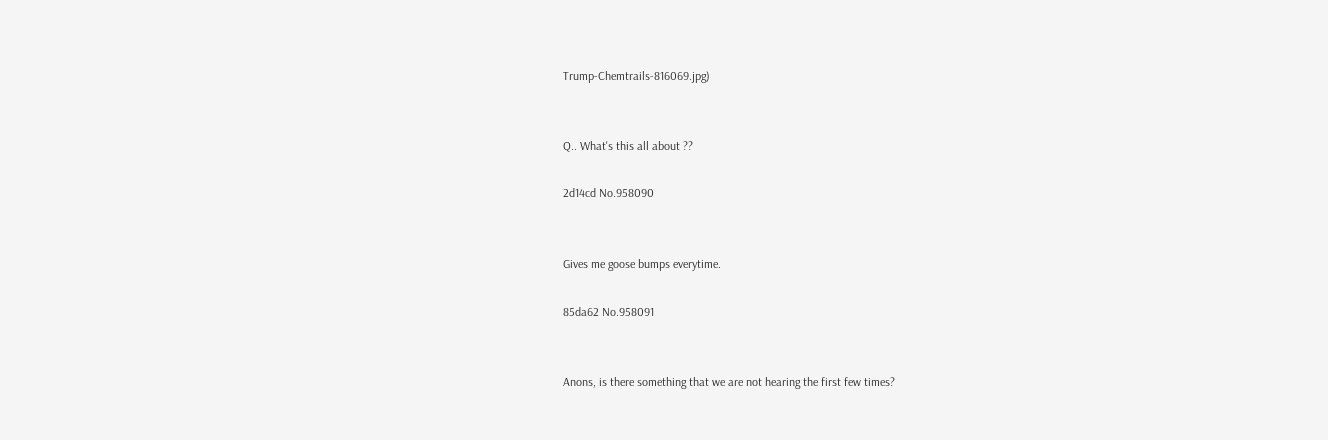Trump-Chemtrails-816069.jpg)


Q.. What's this all about ??

2d14cd No.958090


Gives me goose bumps everytime.

85da62 No.958091


Anons, is there something that we are not hearing the first few times?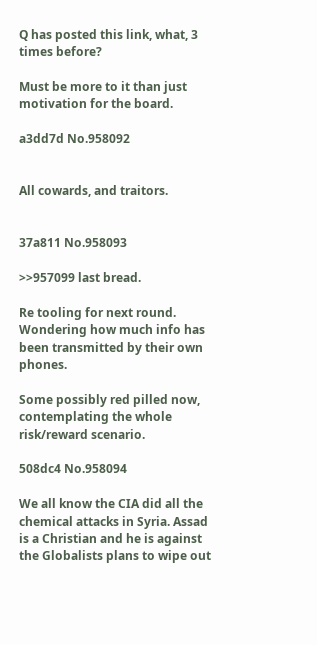Q has posted this link, what, 3 times before?

Must be more to it than just motivation for the board.

a3dd7d No.958092


All cowards, and traitors.


37a811 No.958093

>>957099 last bread.

Re tooling for next round. Wondering how much info has been transmitted by their own phones.

Some possibly red pilled now, contemplating the whole risk/reward scenario.

508dc4 No.958094

We all know the CIA did all the chemical attacks in Syria. Assad is a Christian and he is against the Globalists plans to wipe out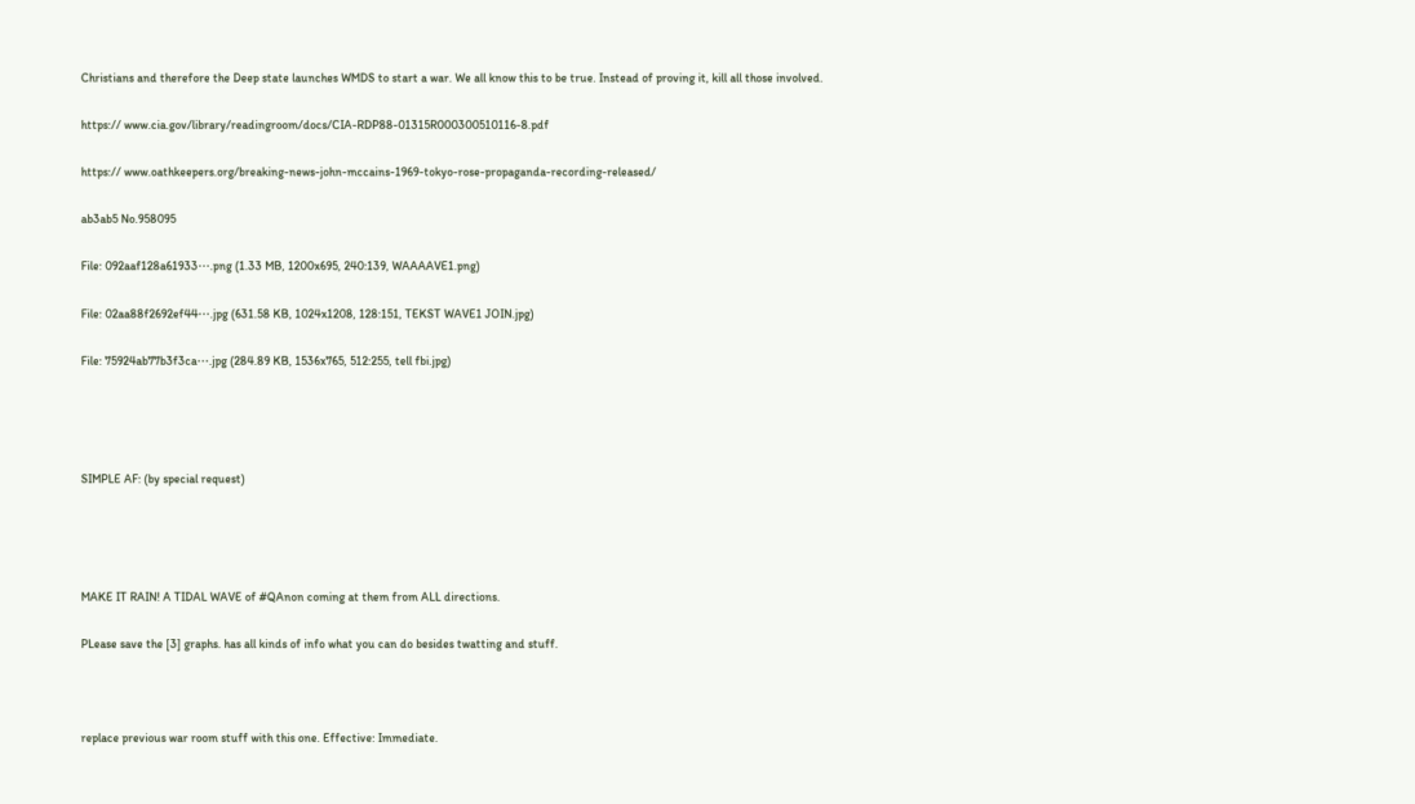Christians and therefore the Deep state launches WMDS to start a war. We all know this to be true. Instead of proving it, kill all those involved.

https:// www.cia.gov/library/readingroom/docs/CIA-RDP88-01315R000300510116-8.pdf

https:// www.oathkeepers.org/breaking-news-john-mccains-1969-tokyo-rose-propaganda-recording-released/

ab3ab5 No.958095

File: 092aaf128a61933⋯.png (1.33 MB, 1200x695, 240:139, WAAAAVE1.png)

File: 02aa88f2692ef44⋯.jpg (631.58 KB, 1024x1208, 128:151, TEKST WAVE1 JOIN.jpg)

File: 75924ab77b3f3ca⋯.jpg (284.89 KB, 1536x765, 512:255, tell fbi.jpg)




SIMPLE AF: (by special request)




MAKE IT RAIN! A TIDAL WAVE of #QAnon coming at them from ALL directions.

PLease save the [3] graphs. has all kinds of info what you can do besides twatting and stuff.



replace previous war room stuff with this one. Effective: Immediate.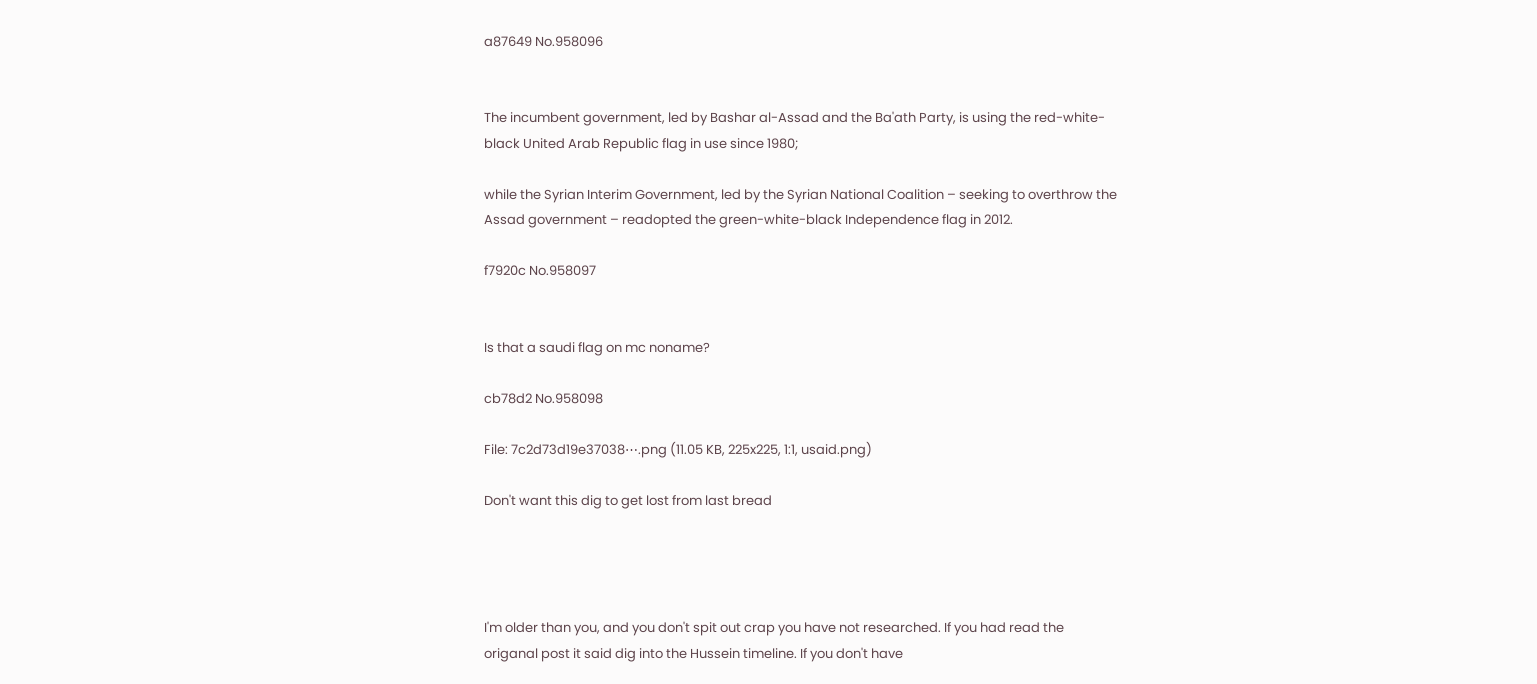a87649 No.958096


The incumbent government, led by Bashar al-Assad and the Ba'ath Party, is using the red-white-black United Arab Republic flag in use since 1980;

while the Syrian Interim Government, led by the Syrian National Coalition – seeking to overthrow the Assad government – readopted the green-white-black Independence flag in 2012.

f7920c No.958097


Is that a saudi flag on mc noname?

cb78d2 No.958098

File: 7c2d73d19e37038⋯.png (11.05 KB, 225x225, 1:1, usaid.png)

Don't want this dig to get lost from last bread




I'm older than you, and you don't spit out crap you have not researched. If you had read the origanal post it said dig into the Hussein timeline. If you don't have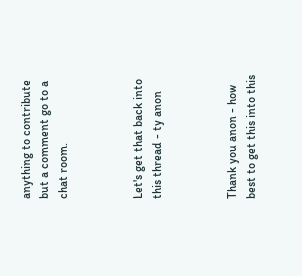anything to contribute but a comment go to a chat room.



Let's get that back into this thread - ty anon



Thank you anon - how best to get this into this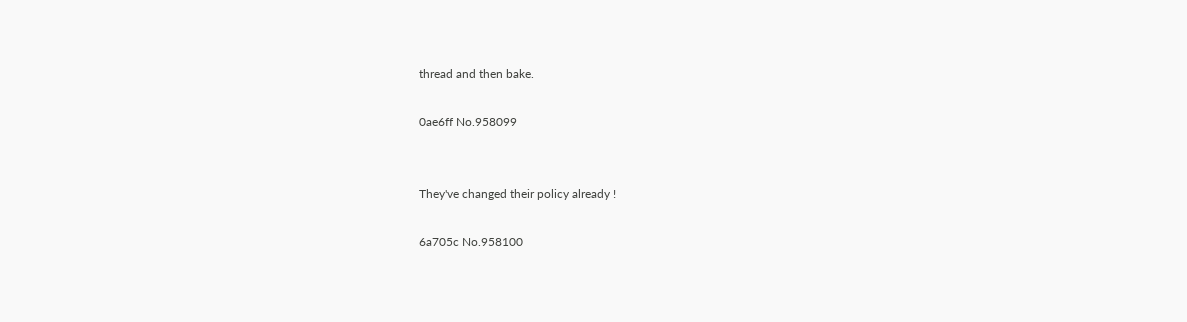thread and then bake.

0ae6ff No.958099


They've changed their policy already !

6a705c No.958100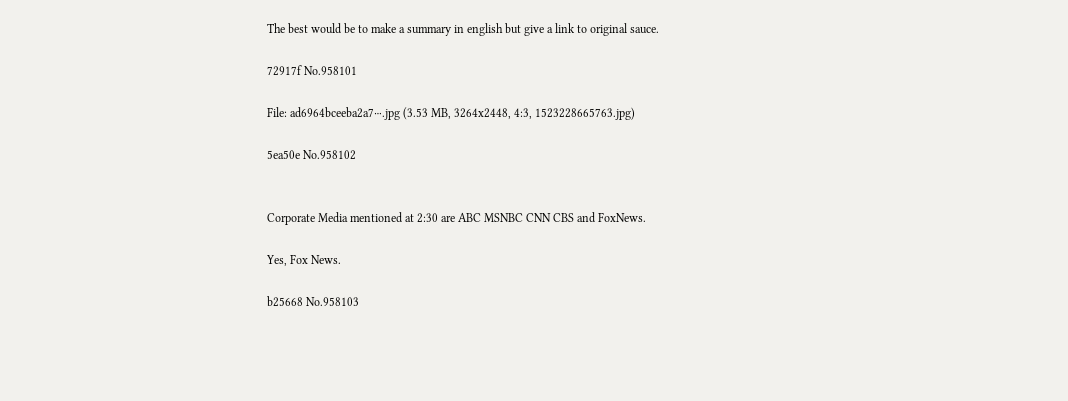The best would be to make a summary in english but give a link to original sauce.

72917f No.958101

File: ad6964bceeba2a7⋯.jpg (3.53 MB, 3264x2448, 4:3, 1523228665763.jpg)

5ea50e No.958102


Corporate Media mentioned at 2:30 are ABC MSNBC CNN CBS and FoxNews.

Yes, Fox News.

b25668 No.958103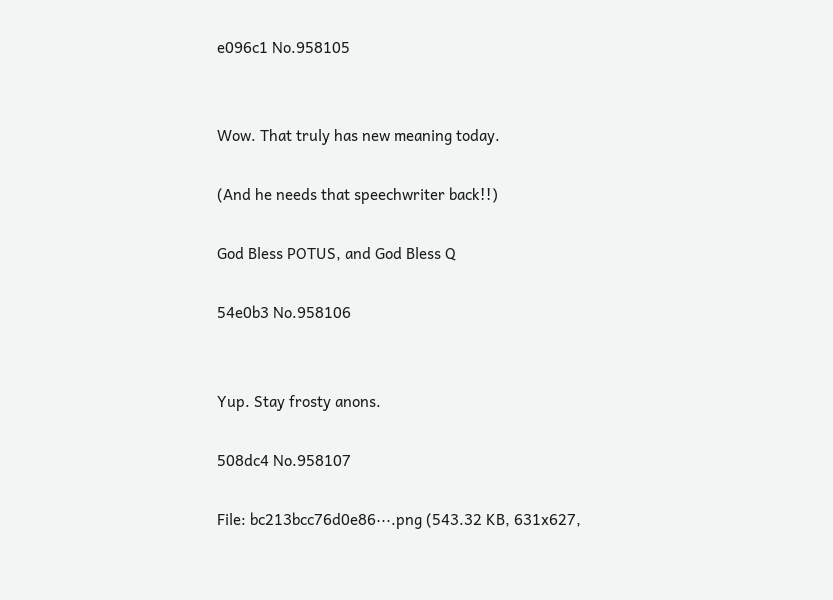e096c1 No.958105


Wow. That truly has new meaning today.

(And he needs that speechwriter back!!)

God Bless POTUS, and God Bless Q

54e0b3 No.958106


Yup. Stay frosty anons.

508dc4 No.958107

File: bc213bcc76d0e86⋯.png (543.32 KB, 631x627,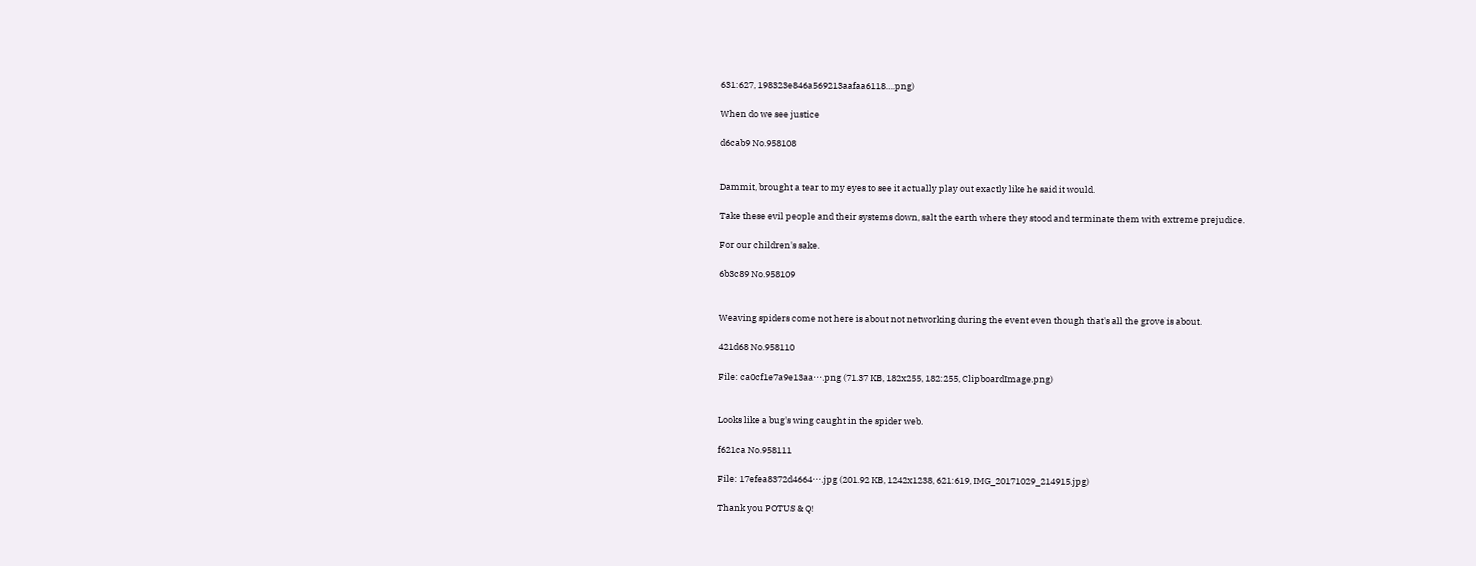631:627, 198323e846a569213aafaa6118….png)

When do we see justice

d6cab9 No.958108


Dammit, brought a tear to my eyes to see it actually play out exactly like he said it would.

Take these evil people and their systems down, salt the earth where they stood and terminate them with extreme prejudice.

For our children's sake.

6b3c89 No.958109


Weaving spiders come not here is about not networking during the event even though that's all the grove is about.

421d68 No.958110

File: ca0cf1e7a9e13aa⋯.png (71.37 KB, 182x255, 182:255, ClipboardImage.png)


Looks like a bug's wing caught in the spider web.

f621ca No.958111

File: 17efea8372d4664⋯.jpg (201.92 KB, 1242x1238, 621:619, IMG_20171029_214915.jpg)

Thank you POTUS & Q!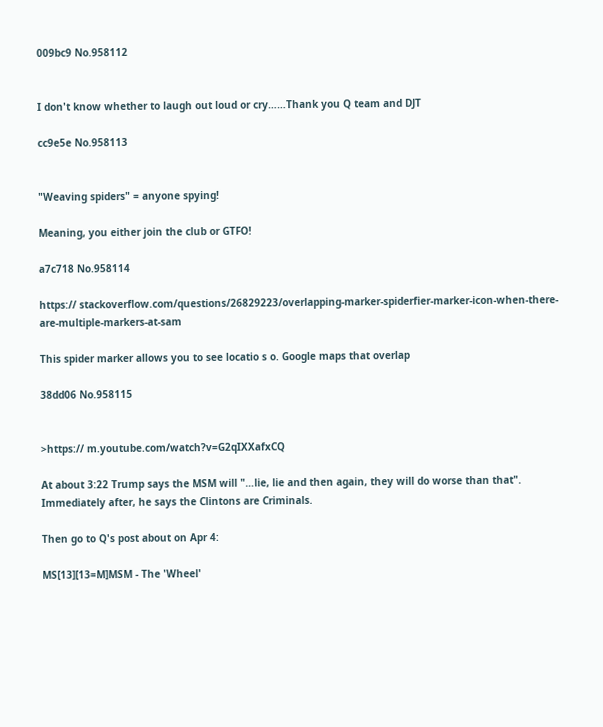009bc9 No.958112


I don't know whether to laugh out loud or cry……Thank you Q team and DJT

cc9e5e No.958113


"Weaving spiders" = anyone spying!

Meaning, you either join the club or GTFO!

a7c718 No.958114

https:// stackoverflow.com/questions/26829223/overlapping-marker-spiderfier-marker-icon-when-there-are-multiple-markers-at-sam

This spider marker allows you to see locatio s o. Google maps that overlap

38dd06 No.958115


>https:// m.youtube.com/watch?v=G2qIXXafxCQ

At about 3:22 Trump says the MSM will "…lie, lie and then again, they will do worse than that". Immediately after, he says the Clintons are Criminals.

Then go to Q's post about on Apr 4:

MS[13][13=M]MSM - The 'Wheel'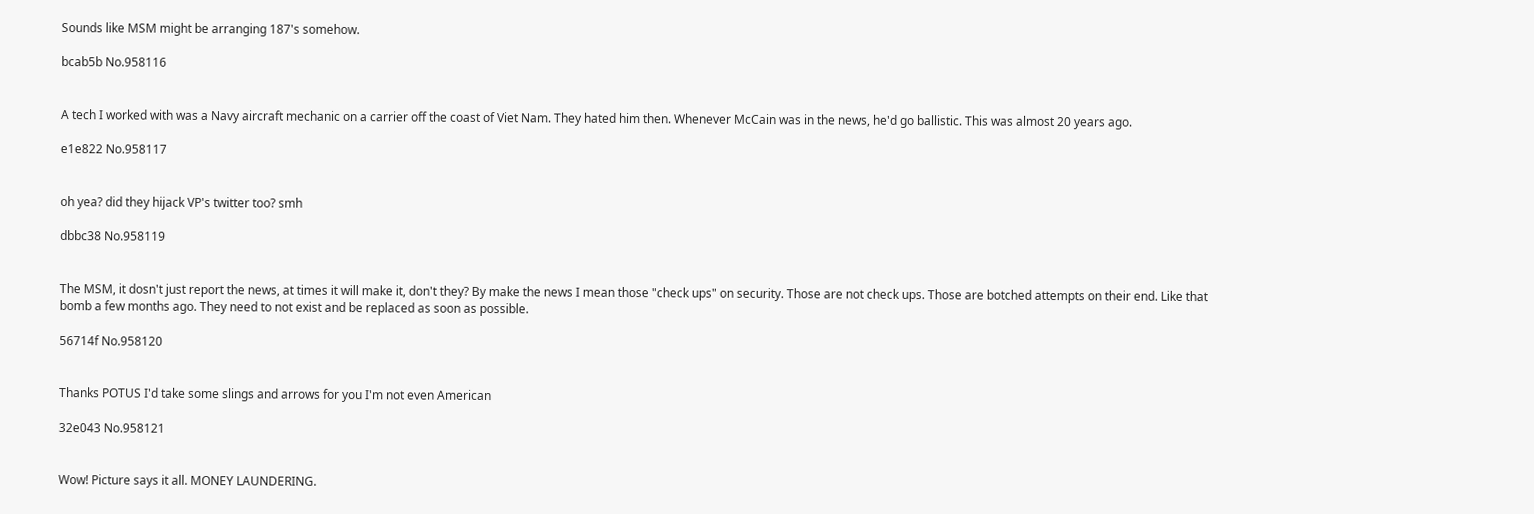Sounds like MSM might be arranging 187's somehow.

bcab5b No.958116


A tech I worked with was a Navy aircraft mechanic on a carrier off the coast of Viet Nam. They hated him then. Whenever McCain was in the news, he'd go ballistic. This was almost 20 years ago.

e1e822 No.958117


oh yea? did they hijack VP's twitter too? smh

dbbc38 No.958119


The MSM, it dosn't just report the news, at times it will make it, don't they? By make the news I mean those "check ups" on security. Those are not check ups. Those are botched attempts on their end. Like that bomb a few months ago. They need to not exist and be replaced as soon as possible.

56714f No.958120


Thanks POTUS I'd take some slings and arrows for you I'm not even American

32e043 No.958121


Wow! Picture says it all. MONEY LAUNDERING.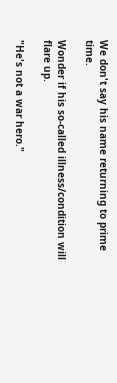We don't say his name returning to prime time.

Wonder if his so-called illness/condition will flare up.

"He's not a war hero."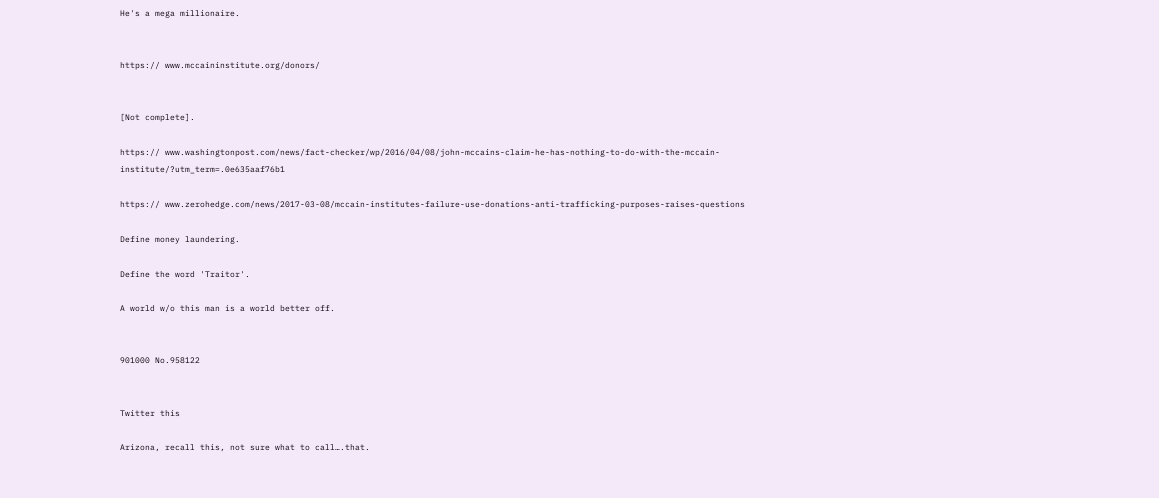He's a mega millionaire.


https:// www.mccaininstitute.org/donors/


[Not complete].

https:// www.washingtonpost.com/news/fact-checker/wp/2016/04/08/john-mccains-claim-he-has-nothing-to-do-with-the-mccain-institute/?utm_term=.0e635aaf76b1

https:// www.zerohedge.com/news/2017-03-08/mccain-institutes-failure-use-donations-anti-trafficking-purposes-raises-questions

Define money laundering.

Define the word 'Traitor'.

A world w/o this man is a world better off.


901000 No.958122


Twitter this

Arizona, recall this, not sure what to call….that.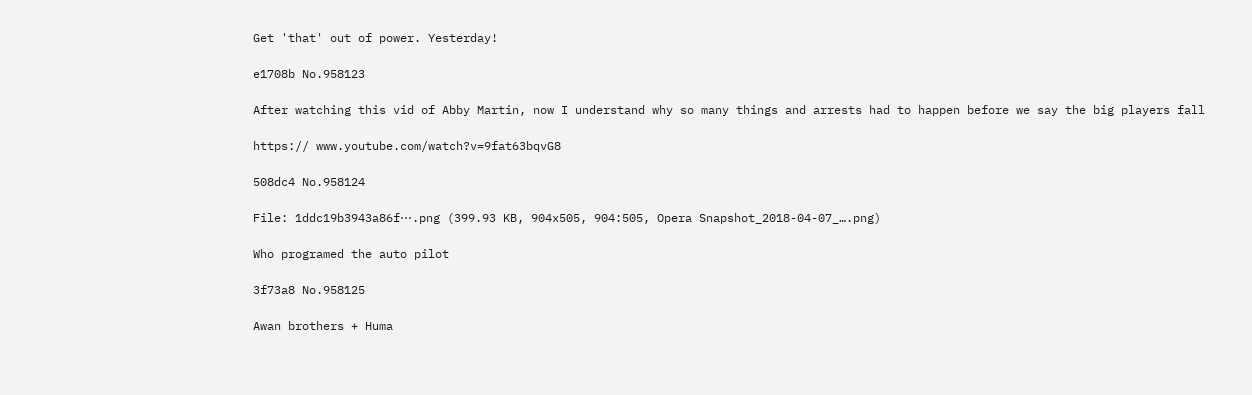Get 'that' out of power. Yesterday!

e1708b No.958123

After watching this vid of Abby Martin, now I understand why so many things and arrests had to happen before we say the big players fall

https:// www.youtube.com/watch?v=9fat63bqvG8

508dc4 No.958124

File: 1ddc19b3943a86f⋯.png (399.93 KB, 904x505, 904:505, Opera Snapshot_2018-04-07_….png)

Who programed the auto pilot

3f73a8 No.958125

Awan brothers + Huma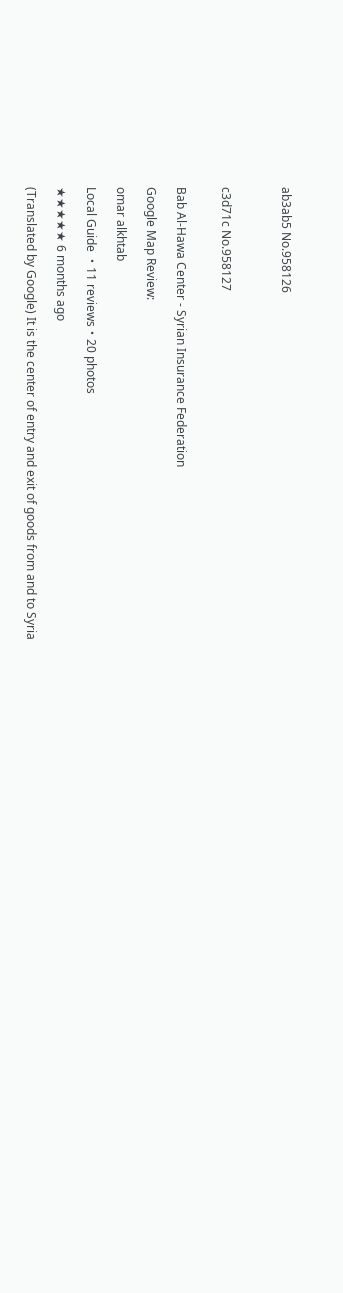ab3ab5 No.958126



c3d71c No.958127


Bab Al-Hawa Center - Syrian Insurance Federation

Google Map Review:

omar alkhtab

Local Guide ・11 reviews・20 photos

★★★★★ 6 months ago

(Translated by Google) It is the center of entry and exit of goods from and to Syria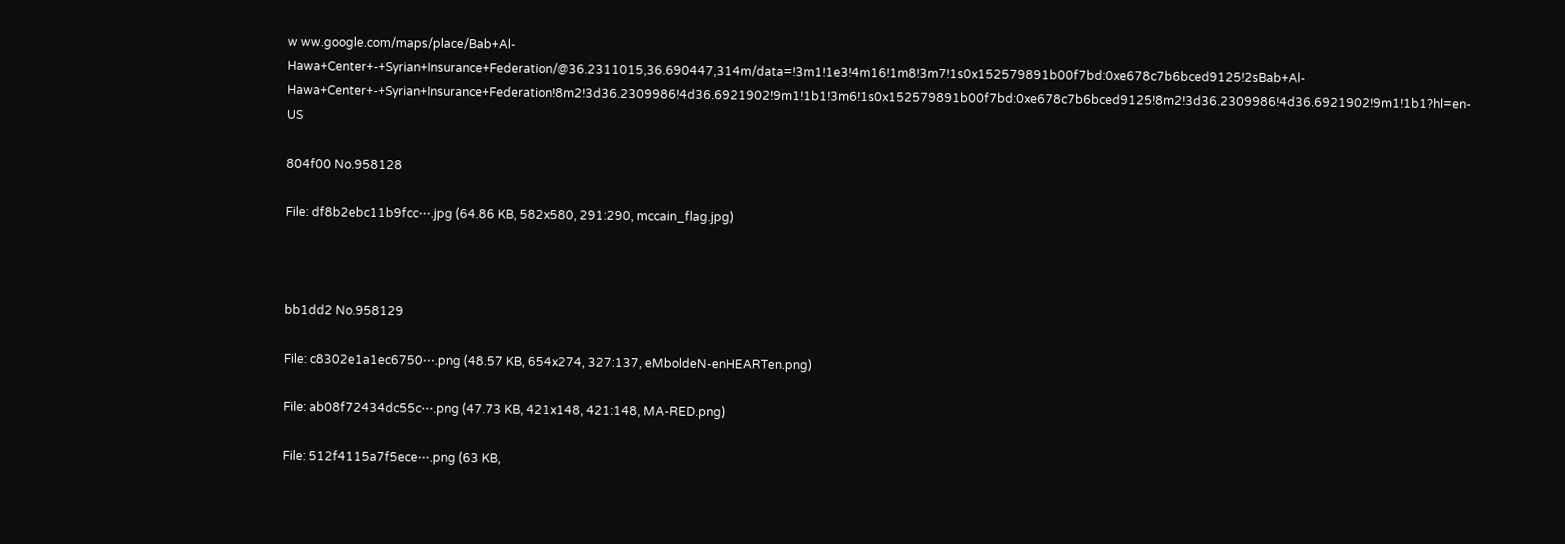w ww.google.com/maps/place/Bab+Al-Hawa+Center+-+Syrian+Insurance+Federation/@36.2311015,36.690447,314m/data=!3m1!1e3!4m16!1m8!3m7!1s0x152579891b00f7bd:0xe678c7b6bced9125!2sBab+Al-Hawa+Center+-+Syrian+Insurance+Federation!8m2!3d36.2309986!4d36.6921902!9m1!1b1!3m6!1s0x152579891b00f7bd:0xe678c7b6bced9125!8m2!3d36.2309986!4d36.6921902!9m1!1b1?hl=en-US

804f00 No.958128

File: df8b2ebc11b9fcc⋯.jpg (64.86 KB, 582x580, 291:290, mccain_flag.jpg)



bb1dd2 No.958129

File: c8302e1a1ec6750⋯.png (48.57 KB, 654x274, 327:137, eMboldeN-enHEARTen.png)

File: ab08f72434dc55c⋯.png (47.73 KB, 421x148, 421:148, MA-RED.png)

File: 512f4115a7f5ece⋯.png (63 KB,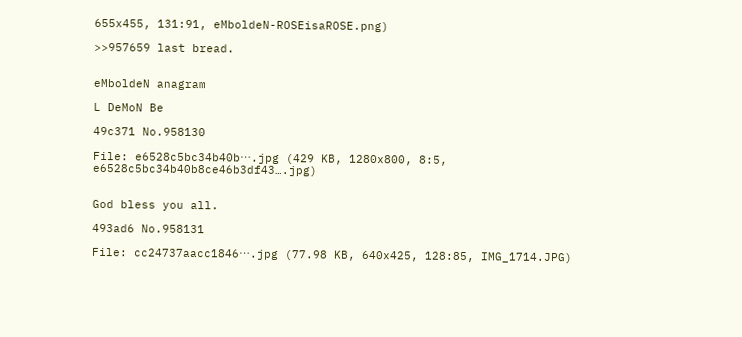655x455, 131:91, eMboldeN-ROSEisaROSE.png)

>>957659 last bread.


eMboldeN anagram

L DeMoN Be

49c371 No.958130

File: e6528c5bc34b40b⋯.jpg (429 KB, 1280x800, 8:5, e6528c5bc34b40b8ce46b3df43….jpg)


God bless you all.

493ad6 No.958131

File: cc24737aacc1846⋯.jpg (77.98 KB, 640x425, 128:85, IMG_1714.JPG)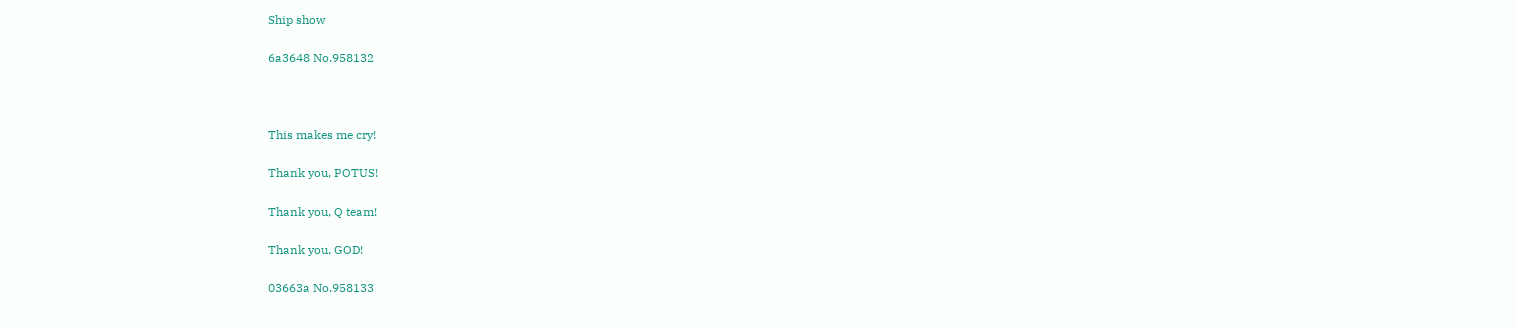Ship show

6a3648 No.958132



This makes me cry!

Thank you, POTUS!

Thank you, Q team!

Thank you, GOD!

03663a No.958133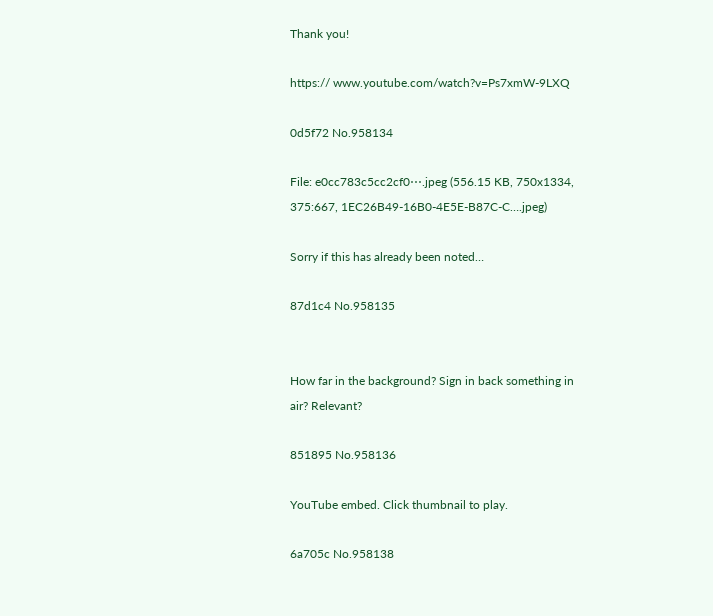Thank you!

https:// www.youtube.com/watch?v=Ps7xmW-9LXQ

0d5f72 No.958134

File: e0cc783c5cc2cf0⋯.jpeg (556.15 KB, 750x1334, 375:667, 1EC26B49-16B0-4E5E-B87C-C….jpeg)

Sorry if this has already been noted…

87d1c4 No.958135


How far in the background? Sign in back something in air? Relevant?

851895 No.958136

YouTube embed. Click thumbnail to play.

6a705c No.958138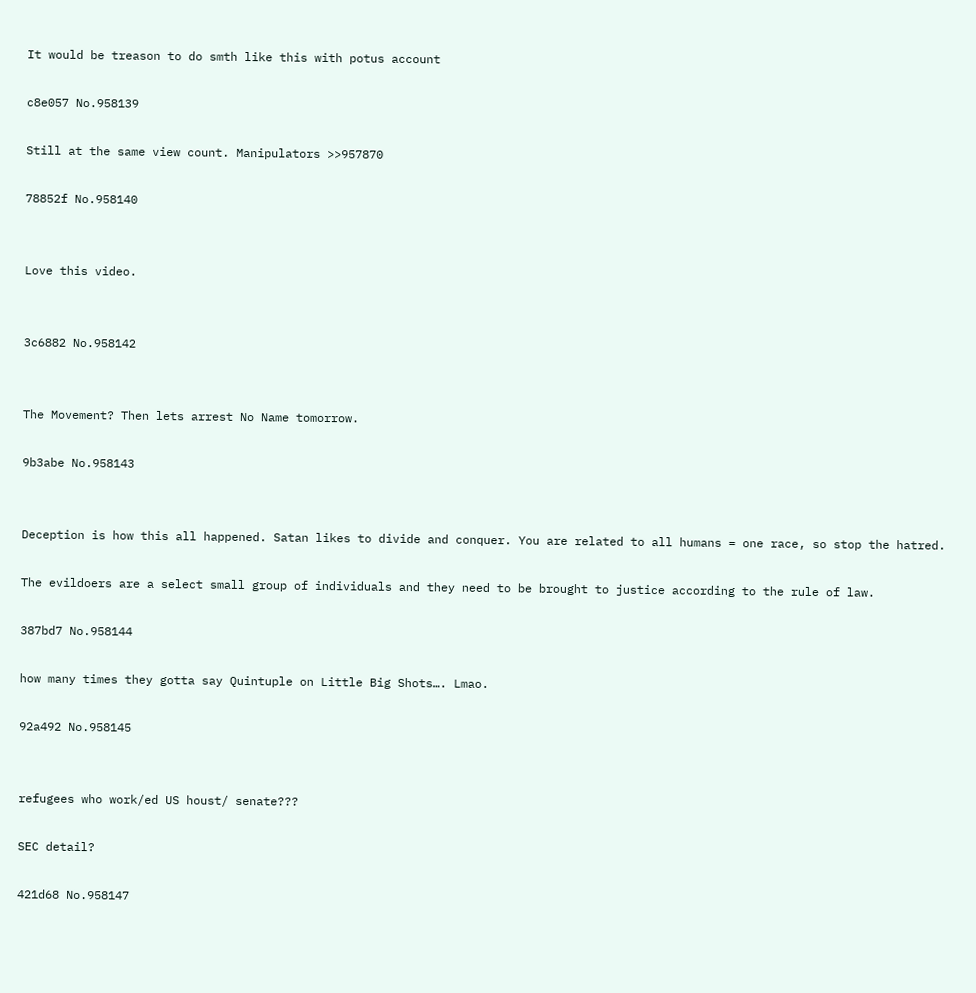It would be treason to do smth like this with potus account

c8e057 No.958139

Still at the same view count. Manipulators >>957870

78852f No.958140


Love this video.


3c6882 No.958142


The Movement? Then lets arrest No Name tomorrow.

9b3abe No.958143


Deception is how this all happened. Satan likes to divide and conquer. You are related to all humans = one race, so stop the hatred.

The evildoers are a select small group of individuals and they need to be brought to justice according to the rule of law.

387bd7 No.958144

how many times they gotta say Quintuple on Little Big Shots…. Lmao.

92a492 No.958145


refugees who work/ed US houst/ senate???

SEC detail?

421d68 No.958147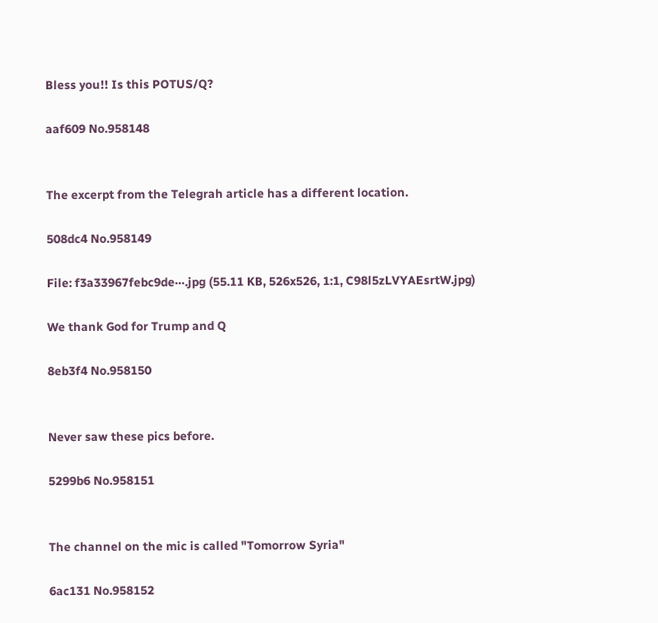Bless you!! Is this POTUS/Q?

aaf609 No.958148


The excerpt from the Telegrah article has a different location.

508dc4 No.958149

File: f3a33967febc9de⋯.jpg (55.11 KB, 526x526, 1:1, C98l5zLVYAEsrtW.jpg)

We thank God for Trump and Q

8eb3f4 No.958150


Never saw these pics before.

5299b6 No.958151


The channel on the mic is called "Tomorrow Syria"

6ac131 No.958152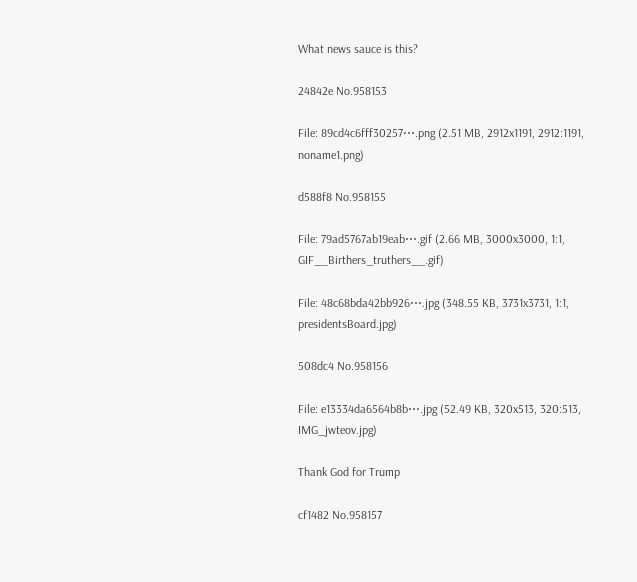What news sauce is this?

24842e No.958153

File: 89cd4c6fff30257⋯.png (2.51 MB, 2912x1191, 2912:1191, noname1.png)

d588f8 No.958155

File: 79ad5767ab19eab⋯.gif (2.66 MB, 3000x3000, 1:1, GIF__Birthers_truthers__.gif)

File: 48c68bda42bb926⋯.jpg (348.55 KB, 3731x3731, 1:1, presidentsBoard.jpg)

508dc4 No.958156

File: e13334da6564b8b⋯.jpg (52.49 KB, 320x513, 320:513, IMG_jwteov.jpg)

Thank God for Trump

cf1482 No.958157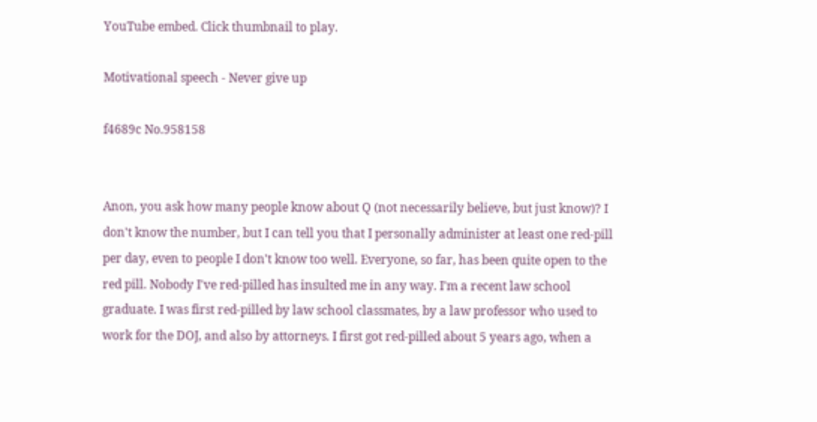YouTube embed. Click thumbnail to play.

Motivational speech - Never give up

f4689c No.958158


Anon, you ask how many people know about Q (not necessarily believe, but just know)? I don't know the number, but I can tell you that I personally administer at least one red-pill per day, even to people I don't know too well. Everyone, so far, has been quite open to the red pill. Nobody I've red-pilled has insulted me in any way. I'm a recent law school graduate. I was first red-pilled by law school classmates, by a law professor who used to work for the DOJ, and also by attorneys. I first got red-pilled about 5 years ago, when a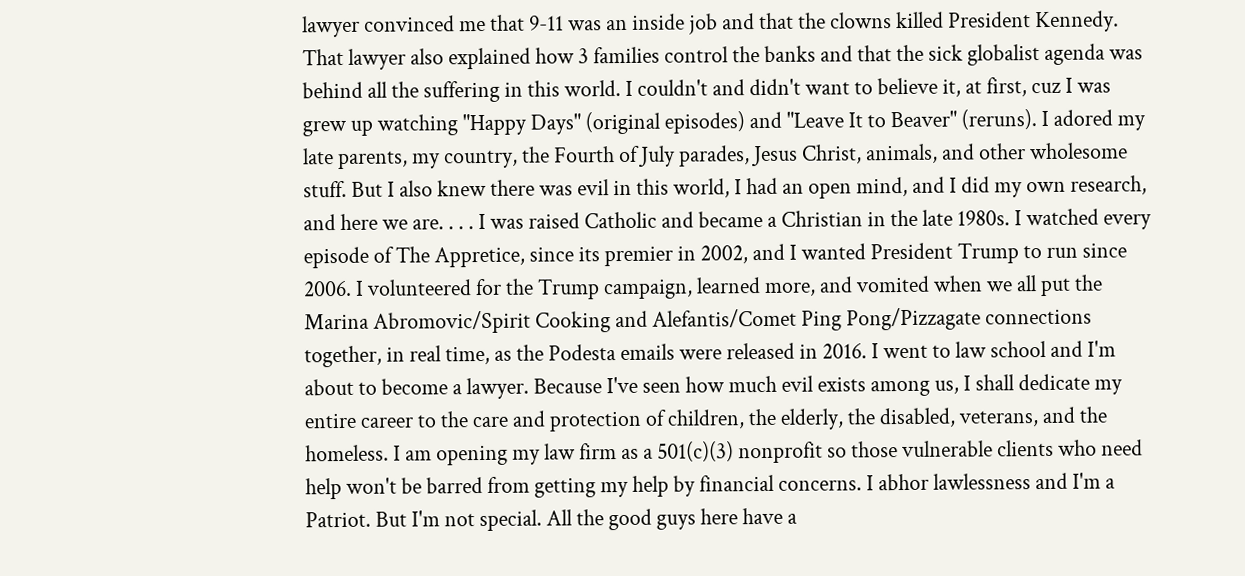lawyer convinced me that 9-11 was an inside job and that the clowns killed President Kennedy. That lawyer also explained how 3 families control the banks and that the sick globalist agenda was behind all the suffering in this world. I couldn't and didn't want to believe it, at first, cuz I was grew up watching "Happy Days" (original episodes) and "Leave It to Beaver" (reruns). I adored my late parents, my country, the Fourth of July parades, Jesus Christ, animals, and other wholesome stuff. But I also knew there was evil in this world, I had an open mind, and I did my own research, and here we are. . . . I was raised Catholic and became a Christian in the late 1980s. I watched every episode of The Appretice, since its premier in 2002, and I wanted President Trump to run since 2006. I volunteered for the Trump campaign, learned more, and vomited when we all put the Marina Abromovic/Spirit Cooking and Alefantis/Comet Ping Pong/Pizzagate connections together, in real time, as the Podesta emails were released in 2016. I went to law school and I'm about to become a lawyer. Because I've seen how much evil exists among us, I shall dedicate my entire career to the care and protection of children, the elderly, the disabled, veterans, and the homeless. I am opening my law firm as a 501(c)(3) nonprofit so those vulnerable clients who need help won't be barred from getting my help by financial concerns. I abhor lawlessness and I'm a Patriot. But I'm not special. All the good guys here have a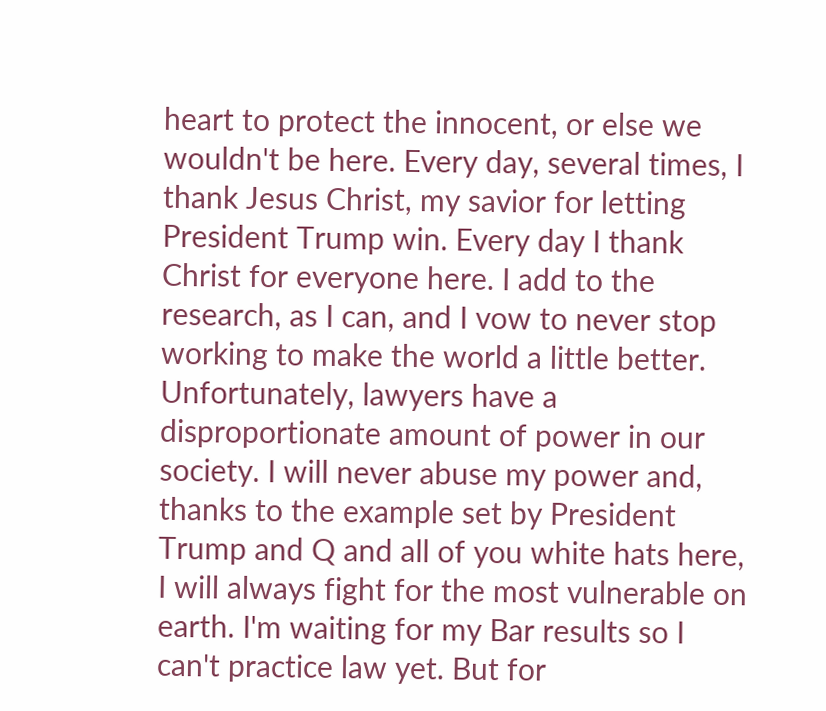heart to protect the innocent, or else we wouldn't be here. Every day, several times, I thank Jesus Christ, my savior for letting President Trump win. Every day I thank Christ for everyone here. I add to the research, as I can, and I vow to never stop working to make the world a little better. Unfortunately, lawyers have a disproportionate amount of power in our society. I will never abuse my power and, thanks to the example set by President Trump and Q and all of you white hats here, I will always fight for the most vulnerable on earth. I'm waiting for my Bar results so I can't practice law yet. But for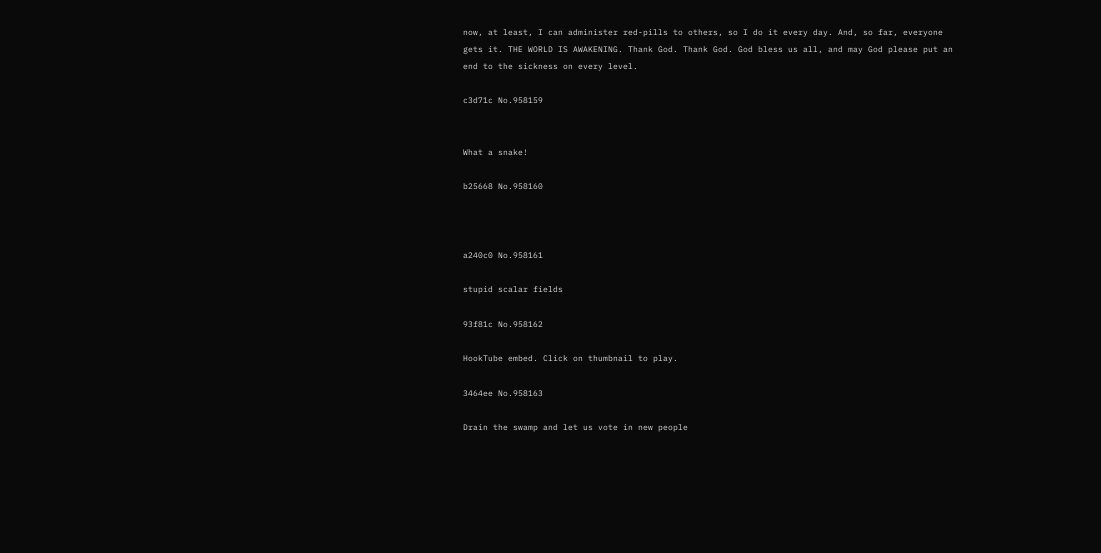now, at least, I can administer red-pills to others, so I do it every day. And, so far, everyone gets it. THE WORLD IS AWAKENING. Thank God. Thank God. God bless us all, and may God please put an end to the sickness on every level.

c3d71c No.958159


What a snake!

b25668 No.958160



a240c0 No.958161

stupid scalar fields

93f81c No.958162

HookTube embed. Click on thumbnail to play.

3464ee No.958163

Drain the swamp and let us vote in new people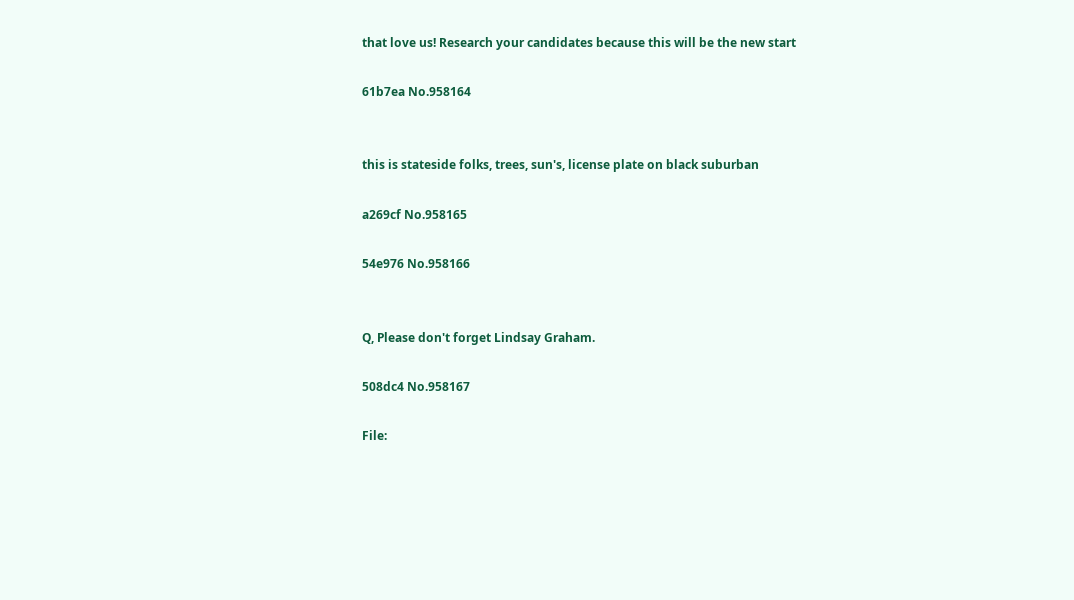that love us! Research your candidates because this will be the new start

61b7ea No.958164


this is stateside folks, trees, sun's, license plate on black suburban

a269cf No.958165

54e976 No.958166


Q, Please don't forget Lindsay Graham.

508dc4 No.958167

File: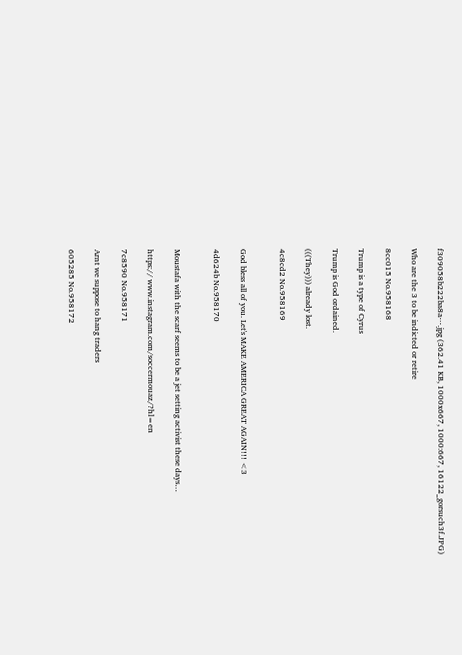f309058b222ba8a⋯.jpg (362.41 KB, 1000x667, 1000:667, 16122_gorsuch3f.JPG)

Who are the 3 to be indicted or retire

8cc015 No.958168

Trump is a type of Cyrus

Trump is God ordained.

(((They))) already lost.

4c8cd2 No.958169


God bless all of you. Let's MAKE AMERICA GREAT AGAIN!!! <3

4d624b No.958170


Moustafa with the scarf seems to be a jet setting activist these days…

https:// www.instagram.com/soccermouaz/?hl=en

7c8590 No.958171

Arnt we suppose to hang traders

605285 No.958172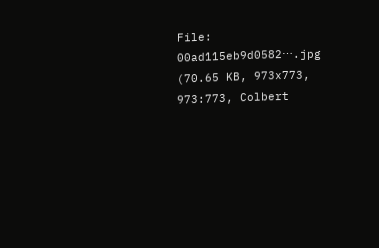File: 00ad115eb9d0582⋯.jpg (70.65 KB, 973x773, 973:773, Colbert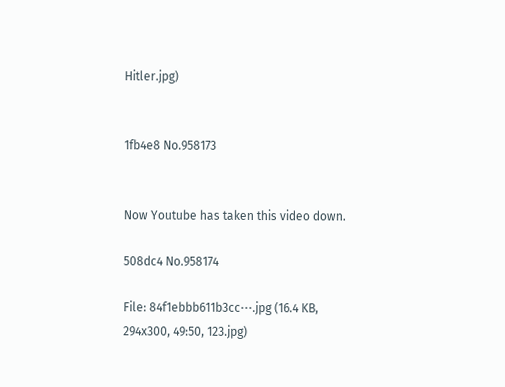Hitler.jpg)


1fb4e8 No.958173


Now Youtube has taken this video down.

508dc4 No.958174

File: 84f1ebbb611b3cc⋯.jpg (16.4 KB, 294x300, 49:50, 123.jpg)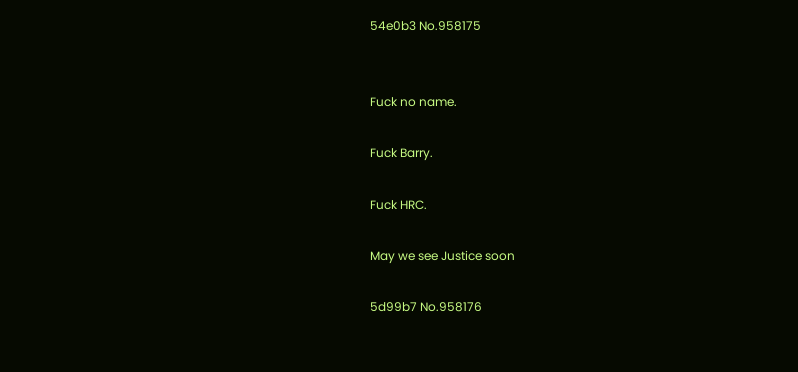54e0b3 No.958175


Fuck no name.

Fuck Barry.

Fuck HRC.

May we see Justice soon

5d99b7 No.958176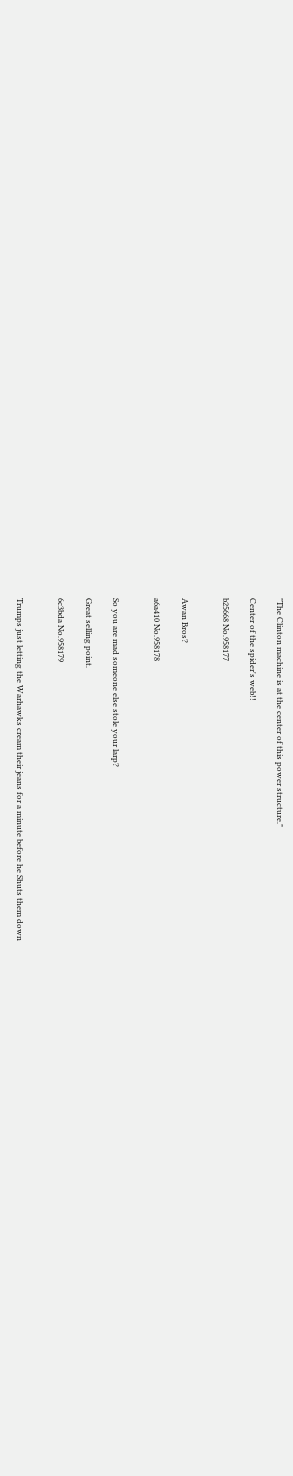"The Clinton machine is at the center of this power structure."

Center of the spider's web!!

b25668 No.958177


Awan Bros?

a6a410 No.958178


So you are mad someone else stole your larp?

Great selling point.

6c3bda No.958179


Trumps just letting the Warhawks cream their jeans for a minute before he Shuts them down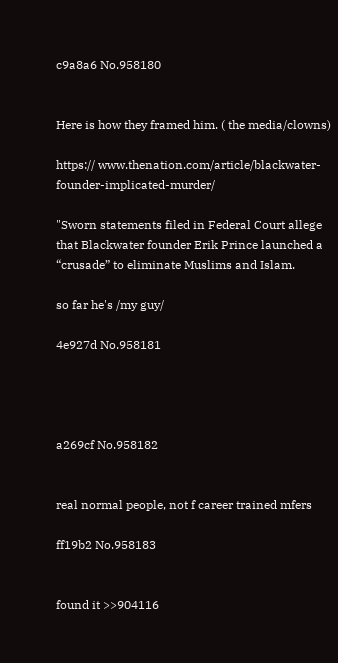c9a8a6 No.958180


Here is how they framed him. ( the media/clowns)

https:// www.thenation.com/article/blackwater-founder-implicated-murder/

"Sworn statements filed in Federal Court allege that Blackwater founder Erik Prince launched a “crusade” to eliminate Muslims and Islam.

so far he's /my guy/

4e927d No.958181




a269cf No.958182


real normal people, not f career trained mfers

ff19b2 No.958183


found it >>904116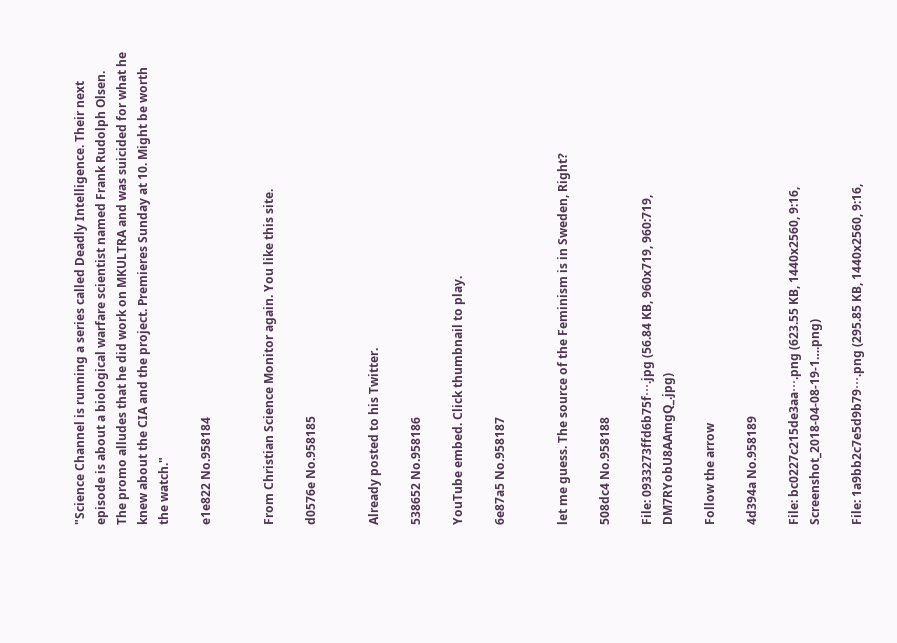"Science Channel is running a series called Deadly Intelligence. Their next episode is about a biological warfare scientist named Frank Rudolph Olsen. The promo alludes that he did work on MKULTRA and was suicided for what he knew about the CIA and the project. Premieres Sunday at 10. Might be worth the watch."

e1e822 No.958184


From Christian Science Monitor again. You like this site.

d0576e No.958185


Already posted to his Twitter.

538652 No.958186

YouTube embed. Click thumbnail to play.

6e87a5 No.958187


let me guess. The source of the Feminism is in Sweden, Right?

508dc4 No.958188

File: 0933273ffd6b75f⋯.jpg (56.84 KB, 960x719, 960:719, DM7RYobU8AAmgQ_.jpg)

Follow the arrow

4d394a No.958189

File: bc0227c215de3aa⋯.png (623.55 KB, 1440x2560, 9:16, Screenshot_2018-04-08-19-1….png)

File: 1a9bb2c7e5d9b79⋯.png (295.85 KB, 1440x2560, 9:16,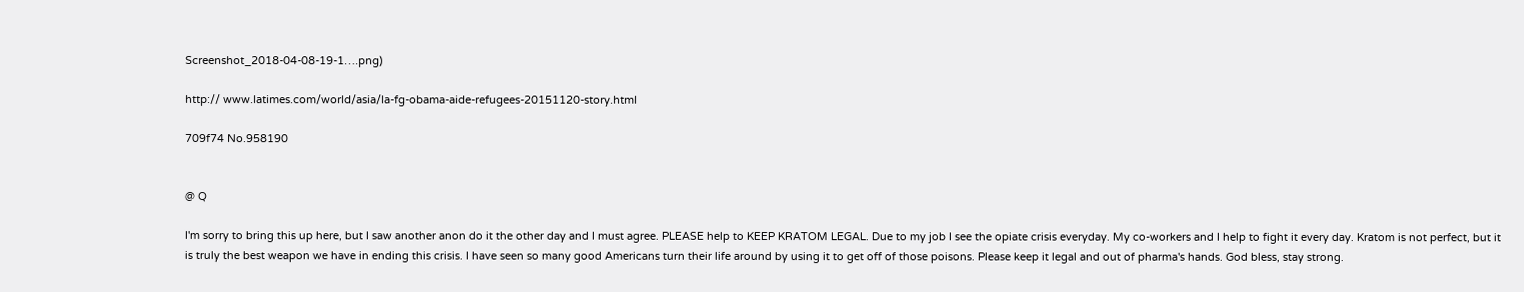Screenshot_2018-04-08-19-1….png)

http:// www.latimes.com/world/asia/la-fg-obama-aide-refugees-20151120-story.html

709f74 No.958190


@ Q

I'm sorry to bring this up here, but I saw another anon do it the other day and I must agree. PLEASE help to KEEP KRATOM LEGAL. Due to my job I see the opiate crisis everyday. My co-workers and I help to fight it every day. Kratom is not perfect, but it is truly the best weapon we have in ending this crisis. I have seen so many good Americans turn their life around by using it to get off of those poisons. Please keep it legal and out of pharma's hands. God bless, stay strong.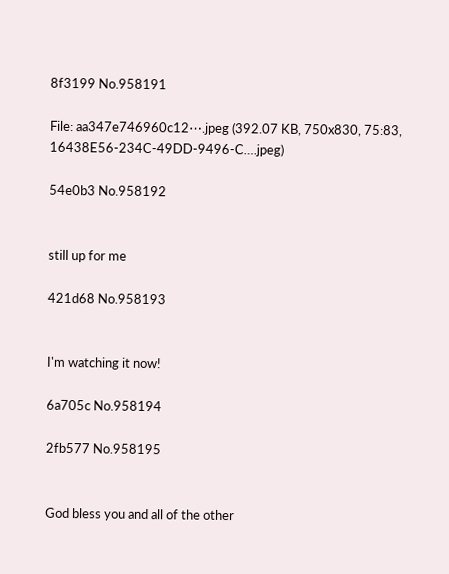8f3199 No.958191

File: aa347e746960c12⋯.jpeg (392.07 KB, 750x830, 75:83, 16438E56-234C-49DD-9496-C….jpeg)

54e0b3 No.958192


still up for me

421d68 No.958193


I'm watching it now!

6a705c No.958194

2fb577 No.958195


God bless you and all of the other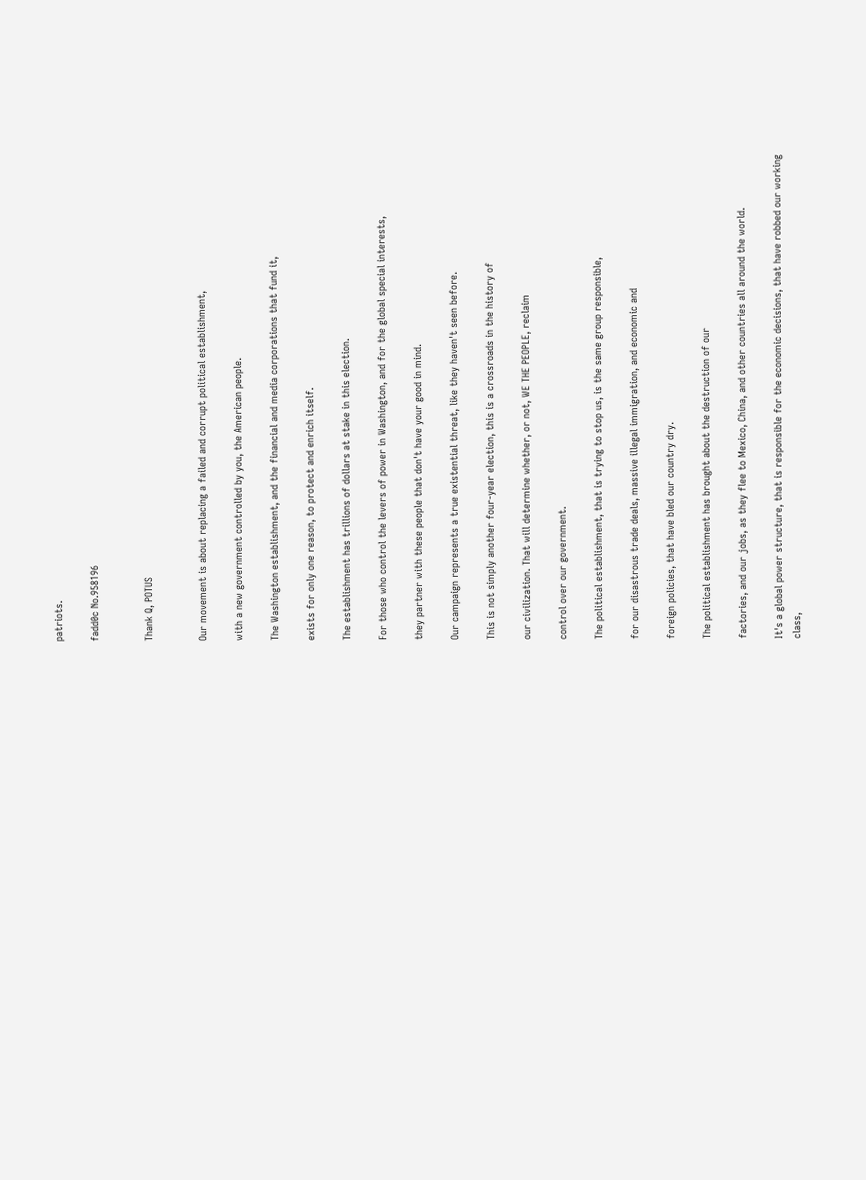patriots.

fadd0c No.958196


Thank Q, POTUS


Our movement is about replacing a failed and corrupt political establishment,

with a new government controlled by you, the American people.

The Washington establishment, and the financial and media corporations that fund it,

exists for only one reason, to protect and enrich itself.

The establishment has trillions of dollars at stake in this election.

For those who control the levers of power in Washington, and for the global special interests,

they partner with these people that don't have your good in mind.

Our campaign represents a true existential threat, like they haven't seen before.

This is not simply another four-year election, this is a crossroads in the history of

our civilization. That will determine whether, or not, WE THE PEOPLE, reclaim

control over our government.

The political establishment, that is trying to stop us, is the same group responsible,

for our disastrous trade deals, massive illegal immigration, and economic and

foreign policies, that have bled our country dry.

The political establishment has brought about the destruction of our

factories, and our jobs, as they flee to Mexico, China, and other countries all around the world.

It's a global power structure, that is responsible for the economic decisions, that have robbed our working class,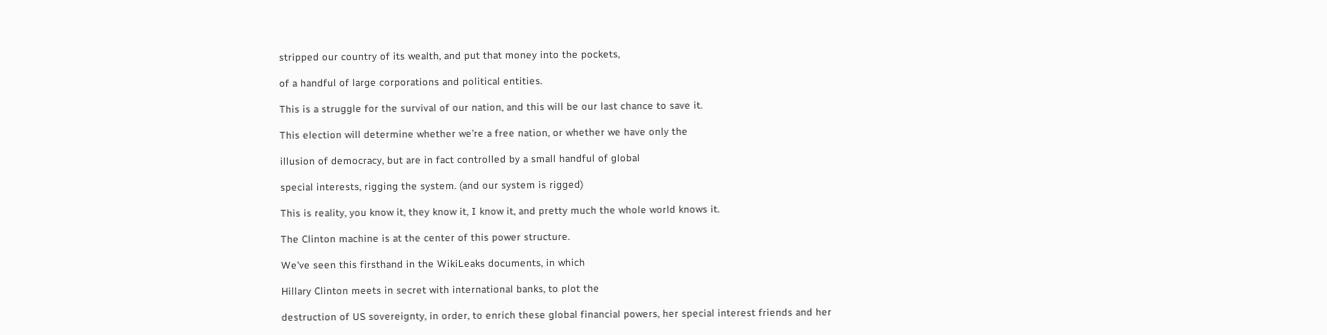stripped our country of its wealth, and put that money into the pockets,

of a handful of large corporations and political entities.

This is a struggle for the survival of our nation, and this will be our last chance to save it.

This election will determine whether we're a free nation, or whether we have only the

illusion of democracy, but are in fact controlled by a small handful of global

special interests, rigging the system. (and our system is rigged)

This is reality, you know it, they know it, I know it, and pretty much the whole world knows it.

The Clinton machine is at the center of this power structure.

We've seen this firsthand in the WikiLeaks documents, in which

Hillary Clinton meets in secret with international banks, to plot the

destruction of US sovereignty, in order, to enrich these global financial powers, her special interest friends and her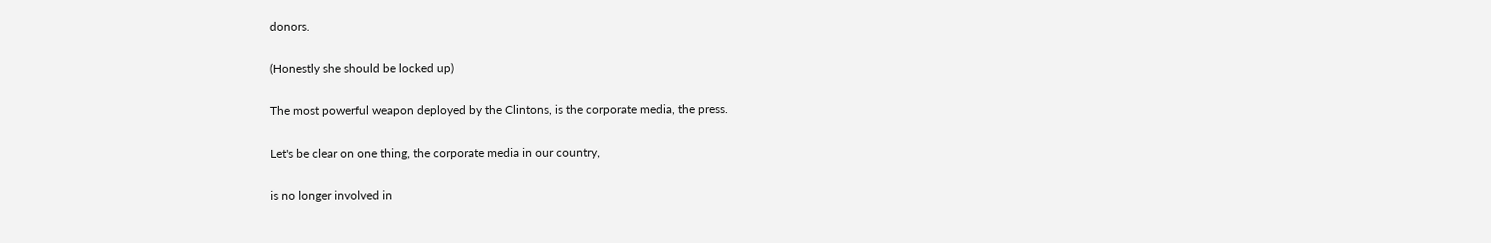donors.

(Honestly she should be locked up)

The most powerful weapon deployed by the Clintons, is the corporate media, the press.

Let's be clear on one thing, the corporate media in our country,

is no longer involved in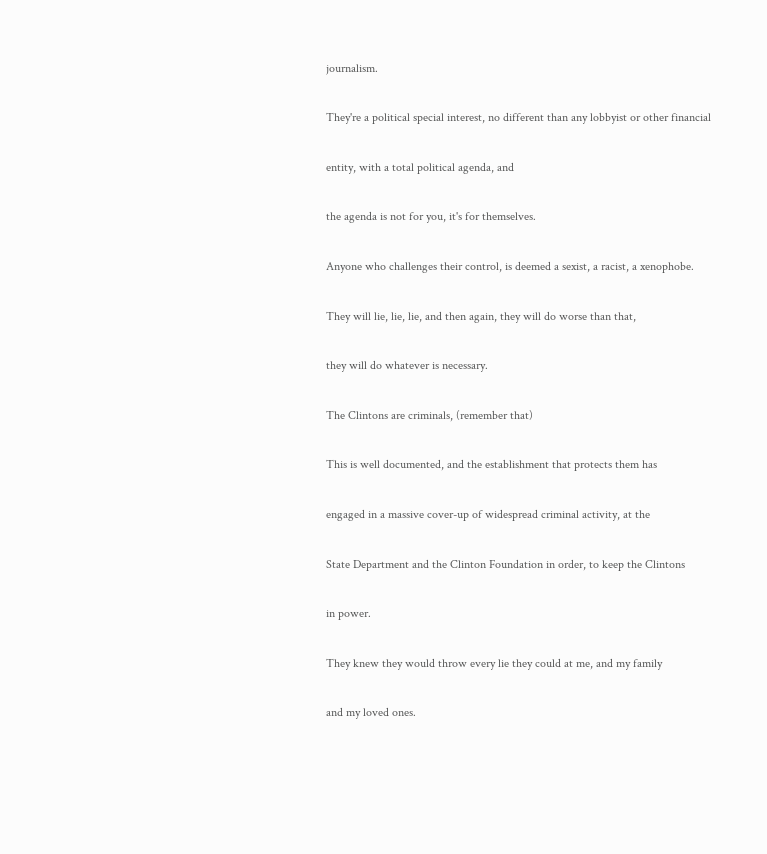journalism.

They're a political special interest, no different than any lobbyist or other financial

entity, with a total political agenda, and

the agenda is not for you, it's for themselves.

Anyone who challenges their control, is deemed a sexist, a racist, a xenophobe.

They will lie, lie, lie, and then again, they will do worse than that,

they will do whatever is necessary.

The Clintons are criminals, (remember that)

This is well documented, and the establishment that protects them has

engaged in a massive cover-up of widespread criminal activity, at the

State Department and the Clinton Foundation in order, to keep the Clintons

in power.

They knew they would throw every lie they could at me, and my family

and my loved ones.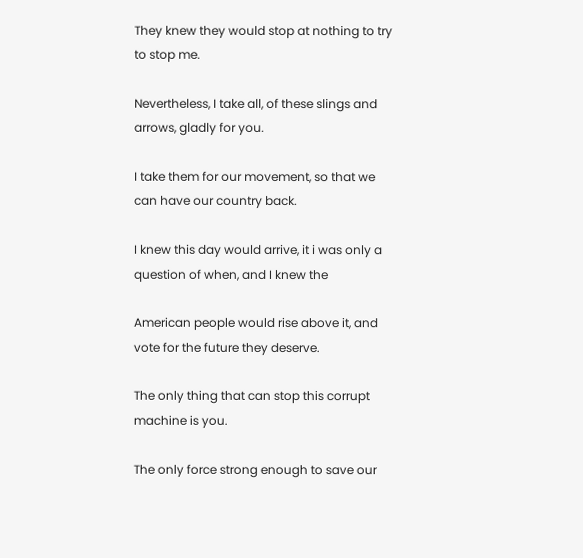They knew they would stop at nothing to try to stop me.

Nevertheless, I take all, of these slings and arrows, gladly for you.

I take them for our movement, so that we can have our country back.

I knew this day would arrive, it i was only a question of when, and I knew the

American people would rise above it, and vote for the future they deserve.

The only thing that can stop this corrupt machine is you.

The only force strong enough to save our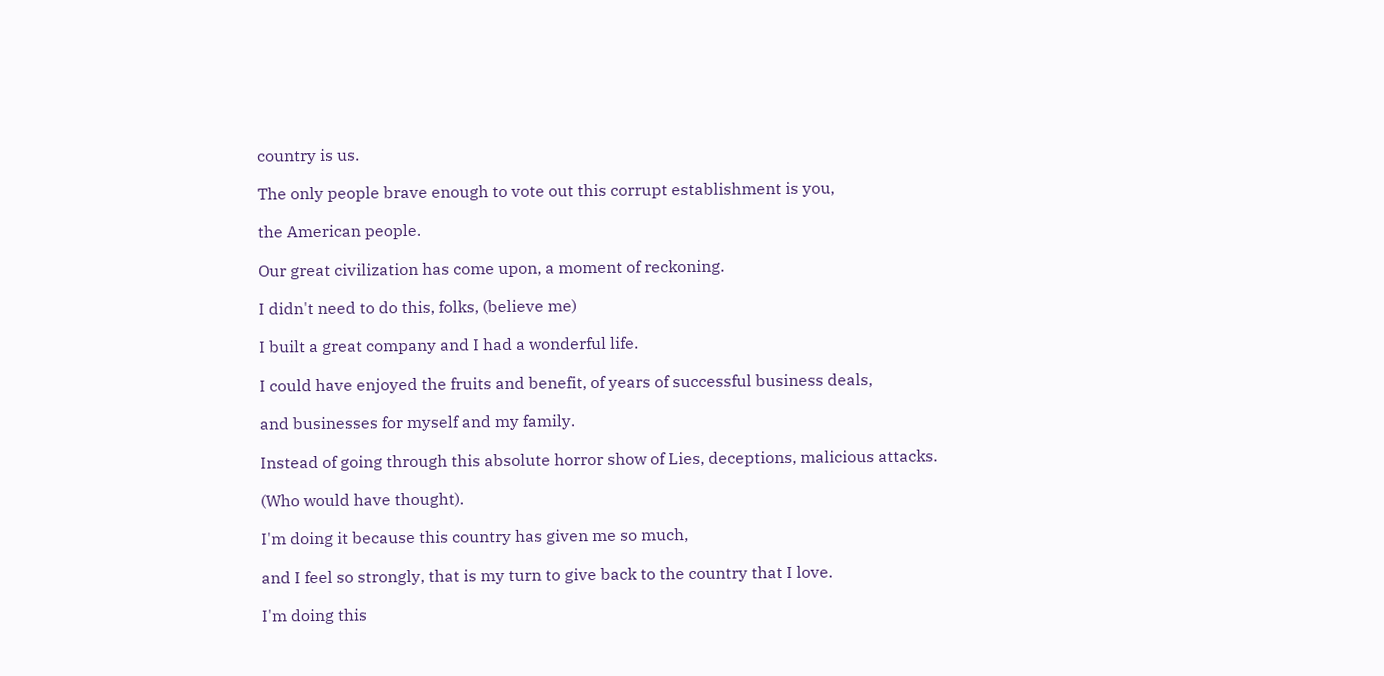country is us.

The only people brave enough to vote out this corrupt establishment is you,

the American people.

Our great civilization has come upon, a moment of reckoning.

I didn't need to do this, folks, (believe me)

I built a great company and I had a wonderful life.

I could have enjoyed the fruits and benefit, of years of successful business deals,

and businesses for myself and my family.

Instead of going through this absolute horror show of Lies, deceptions, malicious attacks.

(Who would have thought).

I'm doing it because this country has given me so much,

and I feel so strongly, that is my turn to give back to the country that I love.

I'm doing this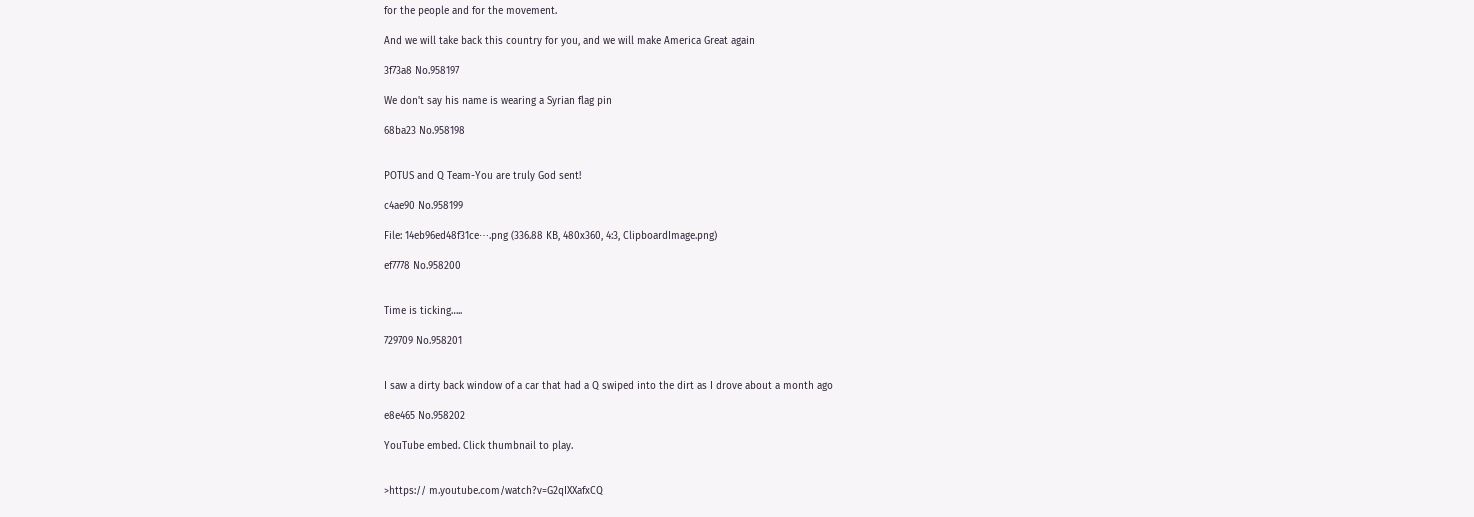for the people and for the movement.

And we will take back this country for you, and we will make America Great again

3f73a8 No.958197

We don't say his name is wearing a Syrian flag pin

68ba23 No.958198


POTUS and Q Team-You are truly God sent!

c4ae90 No.958199

File: 14eb96ed48f31ce⋯.png (336.88 KB, 480x360, 4:3, ClipboardImage.png)

ef7778 No.958200


Time is ticking…..

729709 No.958201


I saw a dirty back window of a car that had a Q swiped into the dirt as I drove about a month ago

e8e465 No.958202

YouTube embed. Click thumbnail to play.


>https:// m.youtube.com/watch?v=G2qIXXafxCQ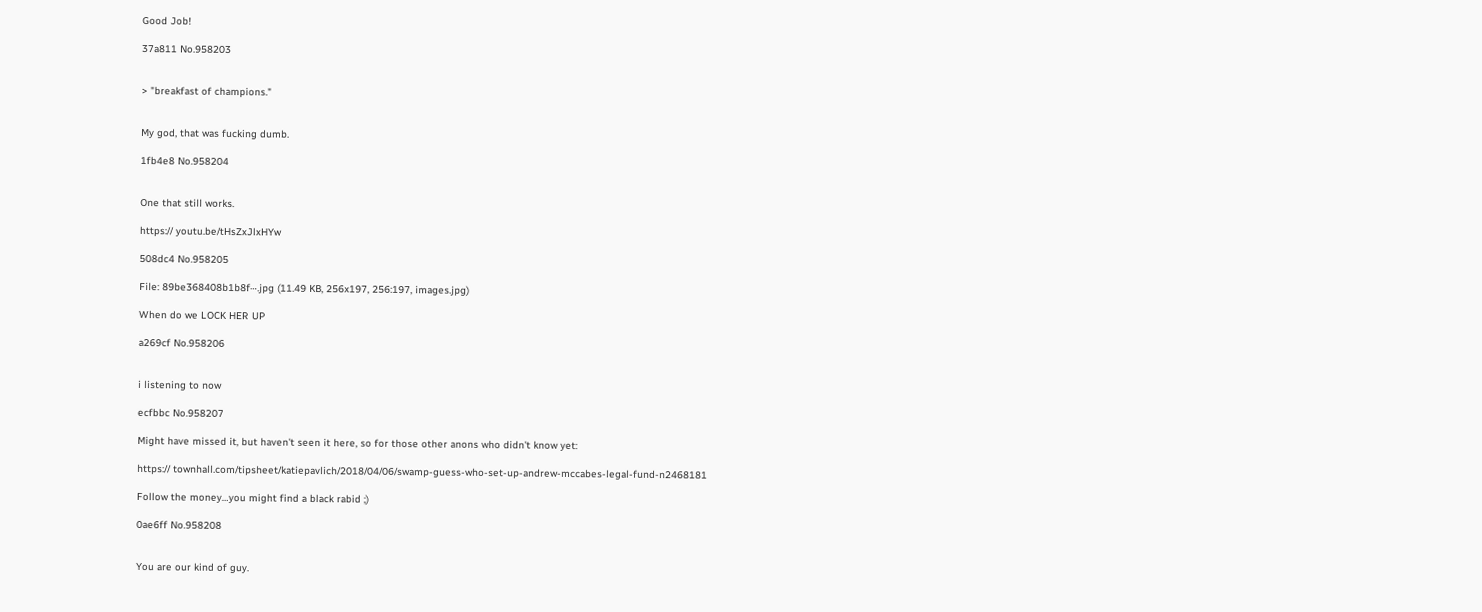Good Job!

37a811 No.958203


> "breakfast of champions."


My god, that was fucking dumb.

1fb4e8 No.958204


One that still works.

https:// youtu.be/tHsZxJlxHYw

508dc4 No.958205

File: 89be368408b1b8f⋯.jpg (11.49 KB, 256x197, 256:197, images.jpg)

When do we LOCK HER UP

a269cf No.958206


i listening to now

ecfbbc No.958207

Might have missed it, but haven't seen it here, so for those other anons who didn't know yet:

https:// townhall.com/tipsheet/katiepavlich/2018/04/06/swamp-guess-who-set-up-andrew-mccabes-legal-fund-n2468181

Follow the money…you might find a black rabid ;)

0ae6ff No.958208


You are our kind of guy.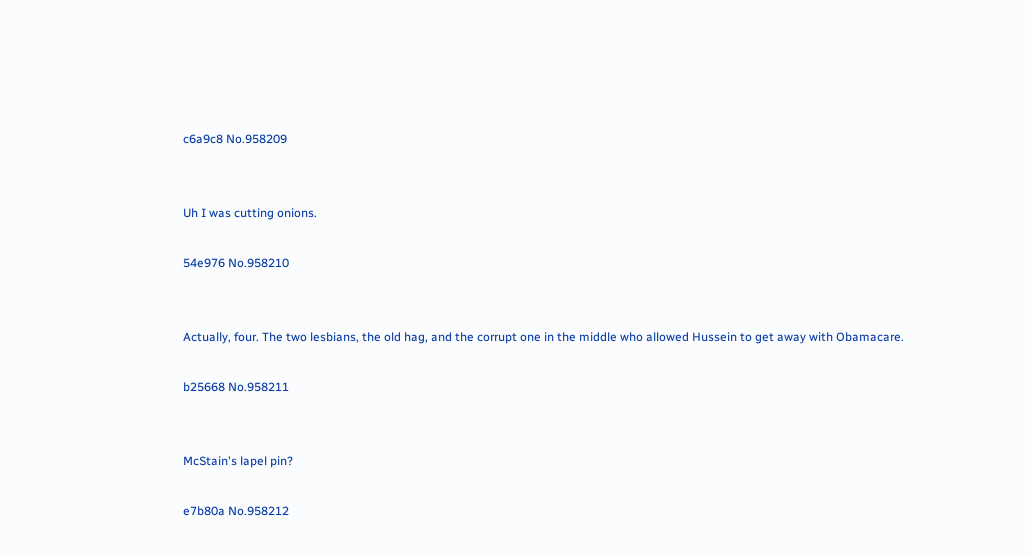c6a9c8 No.958209


Uh I was cutting onions.

54e976 No.958210


Actually, four. The two lesbians, the old hag, and the corrupt one in the middle who allowed Hussein to get away with Obamacare.

b25668 No.958211


McStain's lapel pin?

e7b80a No.958212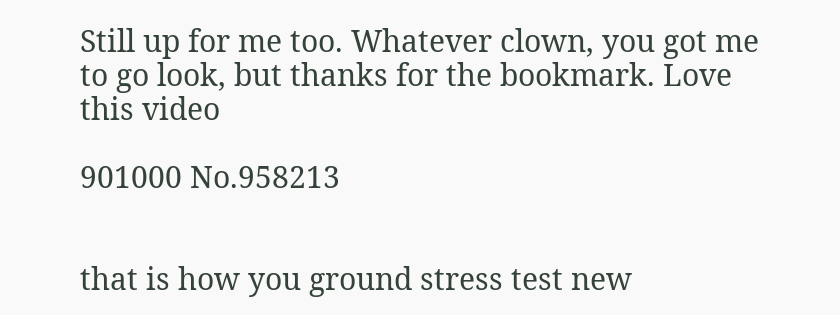Still up for me too. Whatever clown, you got me to go look, but thanks for the bookmark. Love this video

901000 No.958213


that is how you ground stress test new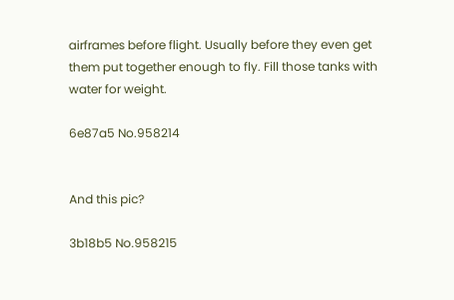airframes before flight. Usually before they even get them put together enough to fly. Fill those tanks with water for weight.

6e87a5 No.958214


And this pic?

3b18b5 No.958215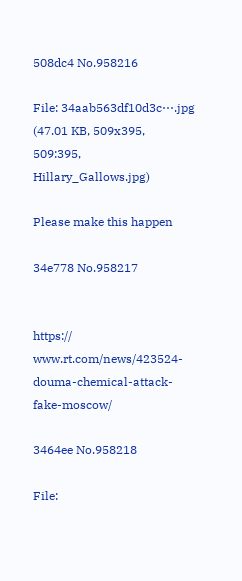508dc4 No.958216

File: 34aab563df10d3c⋯.jpg (47.01 KB, 509x395, 509:395, Hillary_Gallows.jpg)

Please make this happen

34e778 No.958217


https:// www.rt.com/news/423524-douma-chemical-attack-fake-moscow/

3464ee No.958218

File: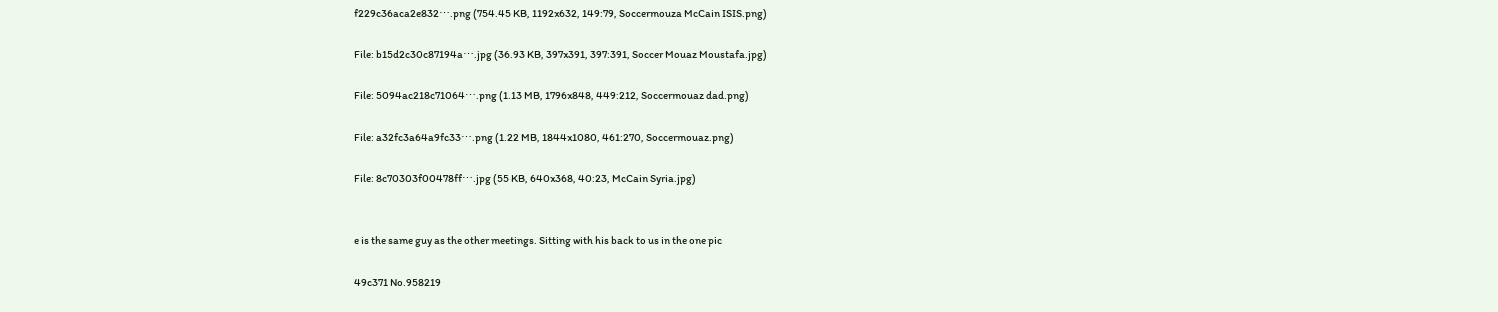f229c36aca2e832⋯.png (754.45 KB, 1192x632, 149:79, Soccermouza McCain ISIS.png)

File: b15d2c30c87194a⋯.jpg (36.93 KB, 397x391, 397:391, Soccer Mouaz Moustafa.jpg)

File: 5094ac218c71064⋯.png (1.13 MB, 1796x848, 449:212, Soccermouaz dad.png)

File: a32fc3a64a9fc33⋯.png (1.22 MB, 1844x1080, 461:270, Soccermouaz.png)

File: 8c70303f00478ff⋯.jpg (55 KB, 640x368, 40:23, McCain Syria.jpg)


e is the same guy as the other meetings. Sitting with his back to us in the one pic

49c371 No.958219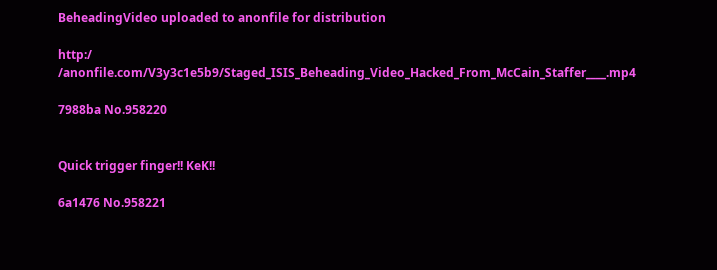BeheadingVideo uploaded to anonfile for distribution

http:/ /anonfile.com/V3y3c1e5b9/Staged_ISIS_Beheading_Video_Hacked_From_McCain_Staffer____.mp4

7988ba No.958220


Quick trigger finger!! KeK!!

6a1476 No.958221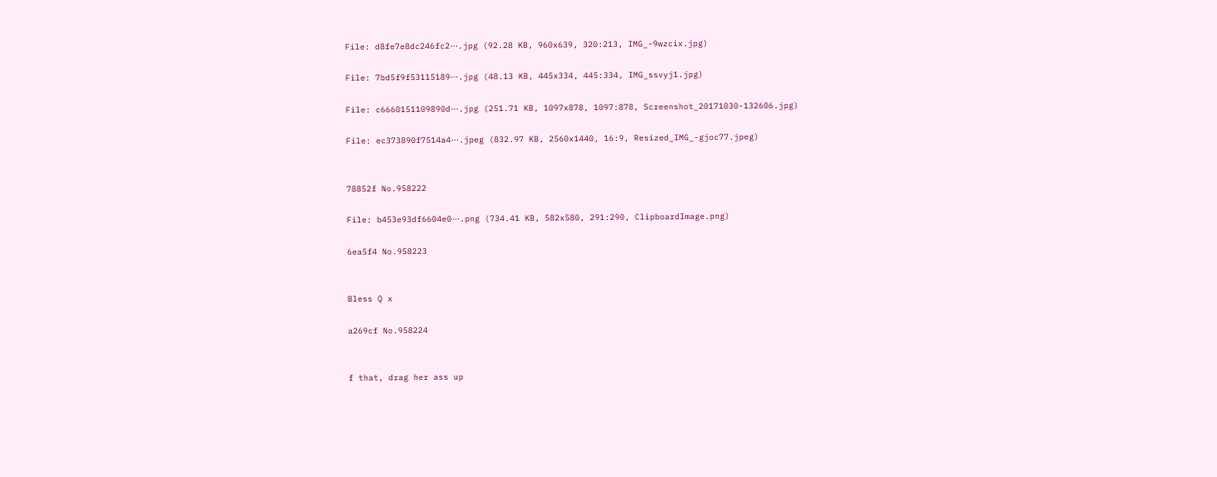File: d8fe7e8dc246fc2⋯.jpg (92.28 KB, 960x639, 320:213, IMG_-9wzcix.jpg)

File: 7bd5f9f53115189⋯.jpg (48.13 KB, 445x334, 445:334, IMG_ssvyj1.jpg)

File: c6660151109890d⋯.jpg (251.71 KB, 1097x878, 1097:878, Screenshot_20171030-132606.jpg)

File: ec373890f7514a4⋯.jpeg (832.97 KB, 2560x1440, 16:9, Resized_IMG_-gjoc77.jpeg)


78852f No.958222

File: b453e93df6604e0⋯.png (734.41 KB, 582x580, 291:290, ClipboardImage.png)

6ea5f4 No.958223


Bless Q x

a269cf No.958224


f that, drag her ass up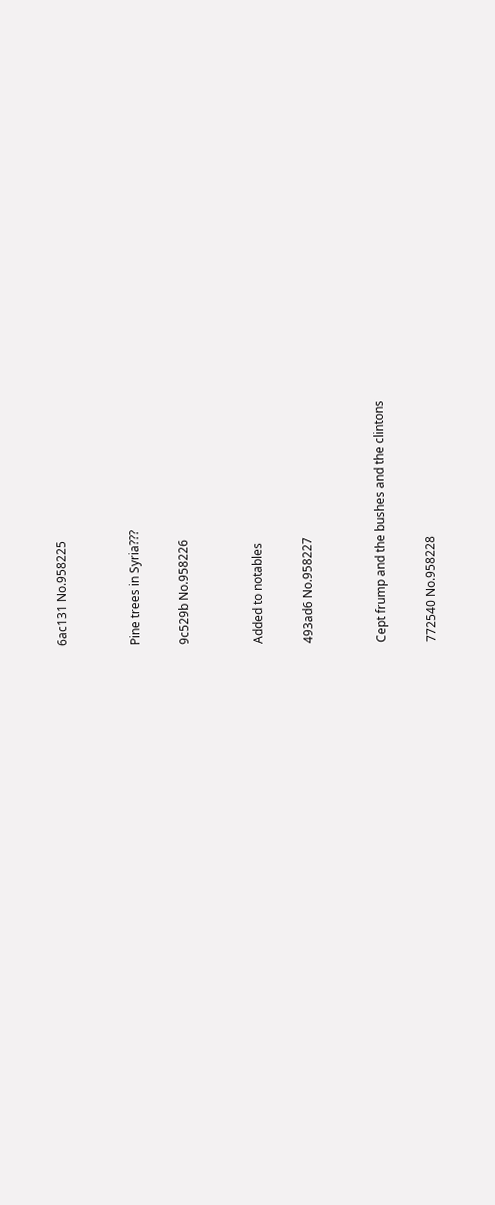6ac131 No.958225


Pine trees in Syria???

9c529b No.958226


Added to notables

493ad6 No.958227


Cept frump and the bushes and the clintons

772540 No.958228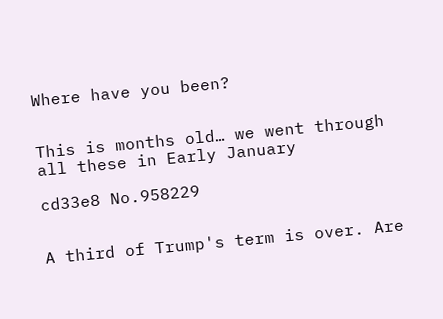Where have you been?


This is months old… we went through all these in Early January

cd33e8 No.958229


A third of Trump's term is over. Are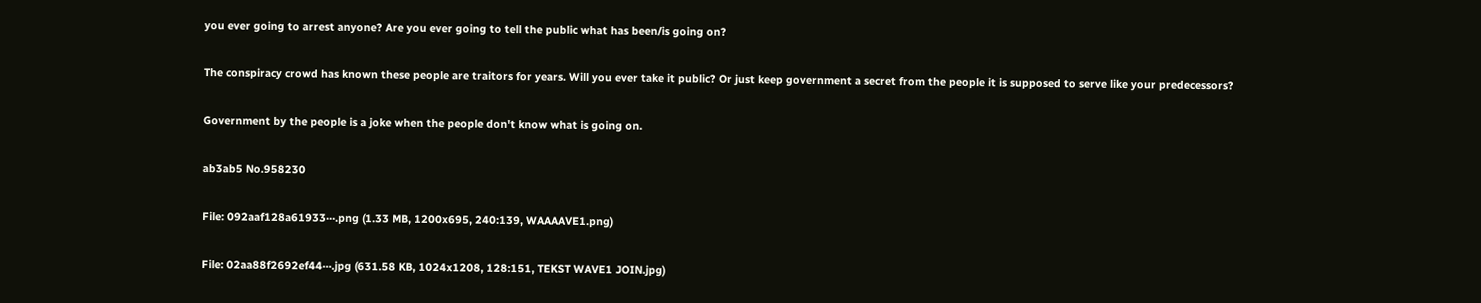you ever going to arrest anyone? Are you ever going to tell the public what has been/is going on?

The conspiracy crowd has known these people are traitors for years. Will you ever take it public? Or just keep government a secret from the people it is supposed to serve like your predecessors?

Government by the people is a joke when the people don't know what is going on.

ab3ab5 No.958230

File: 092aaf128a61933⋯.png (1.33 MB, 1200x695, 240:139, WAAAAVE1.png)

File: 02aa88f2692ef44⋯.jpg (631.58 KB, 1024x1208, 128:151, TEKST WAVE1 JOIN.jpg)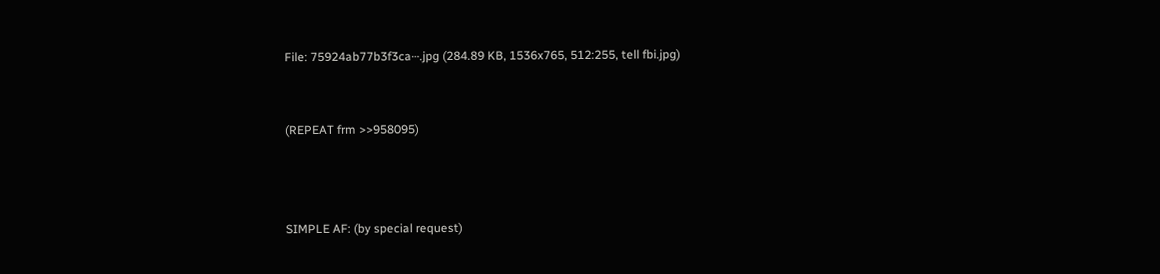File: 75924ab77b3f3ca⋯.jpg (284.89 KB, 1536x765, 512:255, tell fbi.jpg)


(REPEAT frm >>958095)



SIMPLE AF: (by special request)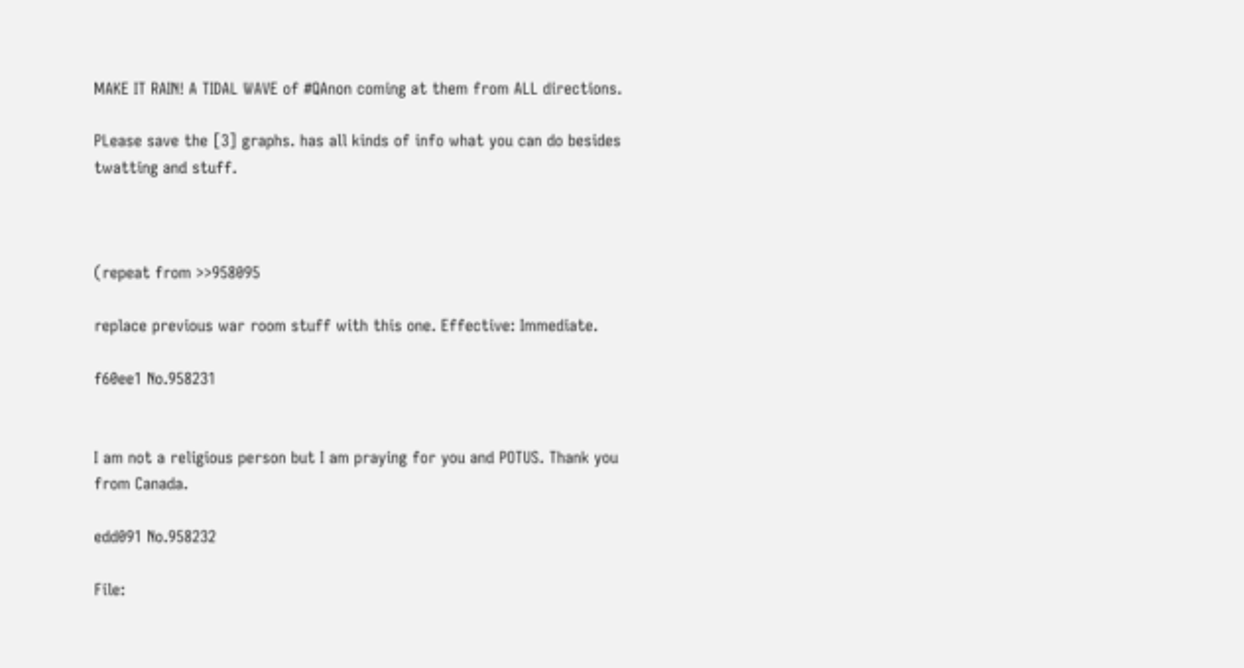MAKE IT RAIN! A TIDAL WAVE of #QAnon coming at them from ALL directions.

PLease save the [3] graphs. has all kinds of info what you can do besides twatting and stuff.



(repeat from >>958095

replace previous war room stuff with this one. Effective: Immediate.

f60ee1 No.958231


I am not a religious person but I am praying for you and POTUS. Thank you from Canada.

edd091 No.958232

File: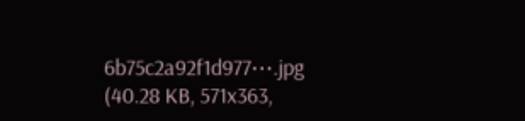6b75c2a92f1d977⋯.jpg (40.28 KB, 571x363,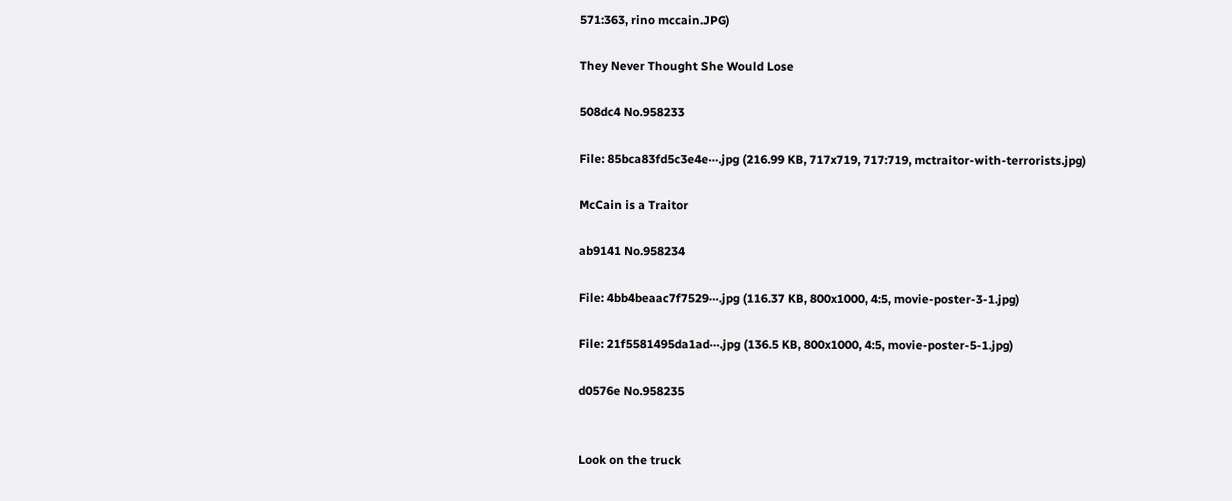571:363, rino mccain.JPG)

They Never Thought She Would Lose

508dc4 No.958233

File: 85bca83fd5c3e4e⋯.jpg (216.99 KB, 717x719, 717:719, mctraitor-with-terrorists.jpg)

McCain is a Traitor

ab9141 No.958234

File: 4bb4beaac7f7529⋯.jpg (116.37 KB, 800x1000, 4:5, movie-poster-3-1.jpg)

File: 21f5581495da1ad⋯.jpg (136.5 KB, 800x1000, 4:5, movie-poster-5-1.jpg)

d0576e No.958235


Look on the truck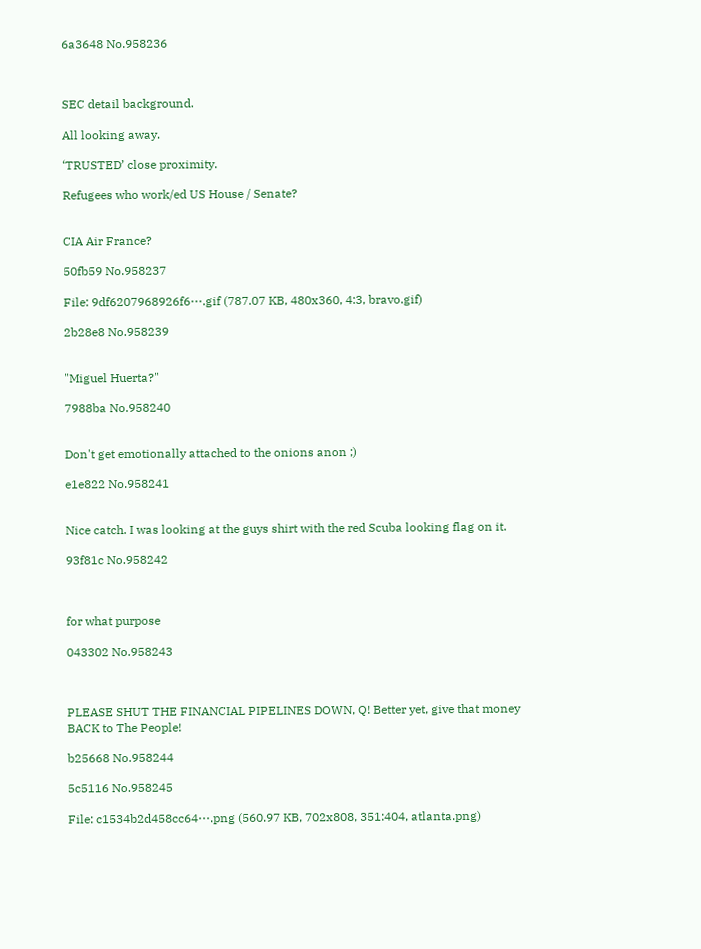6a3648 No.958236



SEC detail background.

All looking away.

‘TRUSTED’ close proximity.

Refugees who work/ed US House / Senate?


CIA Air France?

50fb59 No.958237

File: 9df6207968926f6⋯.gif (787.07 KB, 480x360, 4:3, bravo.gif)

2b28e8 No.958239


"Miguel Huerta?"

7988ba No.958240


Don't get emotionally attached to the onions anon ;)

e1e822 No.958241


Nice catch. I was looking at the guys shirt with the red Scuba looking flag on it.

93f81c No.958242



for what purpose

043302 No.958243



PLEASE SHUT THE FINANCIAL PIPELINES DOWN, Q! Better yet, give that money BACK to The People!

b25668 No.958244

5c5116 No.958245

File: c1534b2d458cc64⋯.png (560.97 KB, 702x808, 351:404, atlanta.png)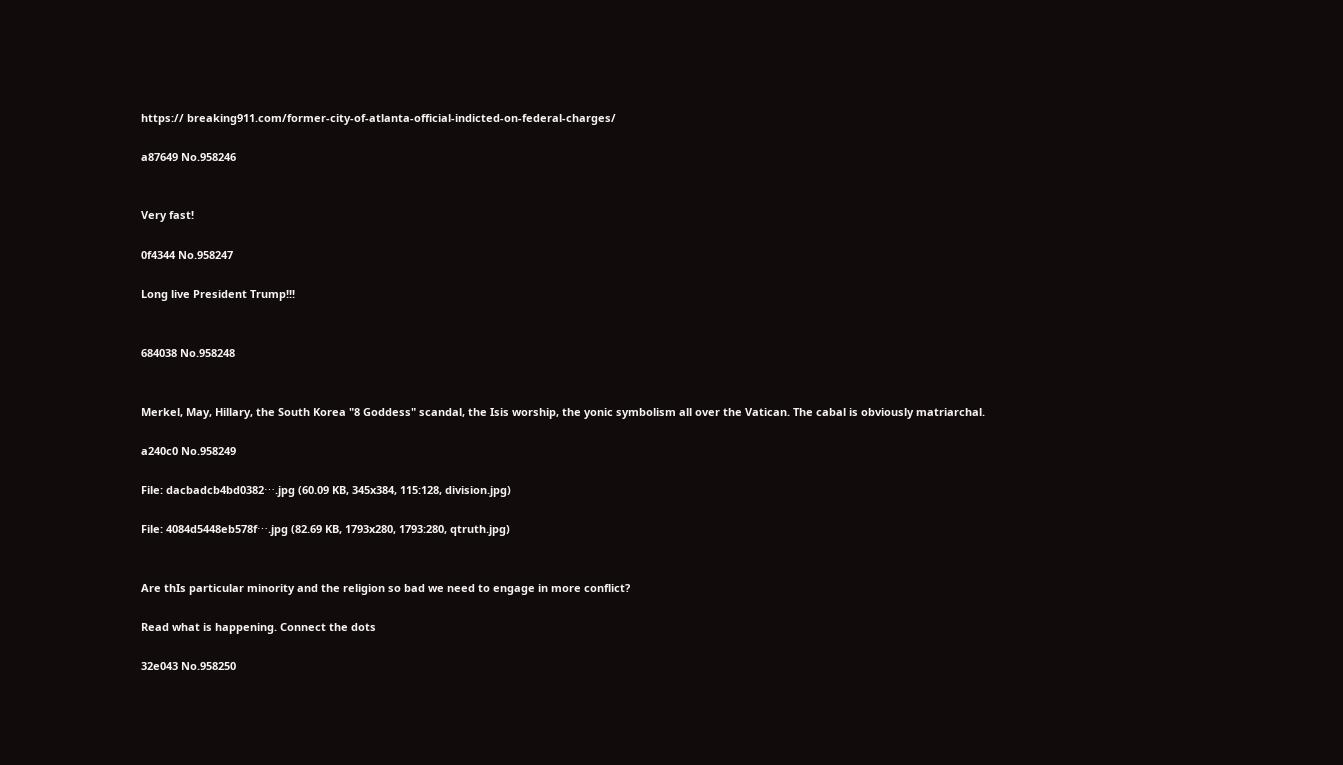https:// breaking911.com/former-city-of-atlanta-official-indicted-on-federal-charges/

a87649 No.958246


Very fast!

0f4344 No.958247

Long live President Trump!!!


684038 No.958248


Merkel, May, Hillary, the South Korea "8 Goddess" scandal, the Isis worship, the yonic symbolism all over the Vatican. The cabal is obviously matriarchal.

a240c0 No.958249

File: dacbadcb4bd0382⋯.jpg (60.09 KB, 345x384, 115:128, division.jpg)

File: 4084d5448eb578f⋯.jpg (82.69 KB, 1793x280, 1793:280, qtruth.jpg)


Are thIs particular minority and the religion so bad we need to engage in more conflict?

Read what is happening. Connect the dots

32e043 No.958250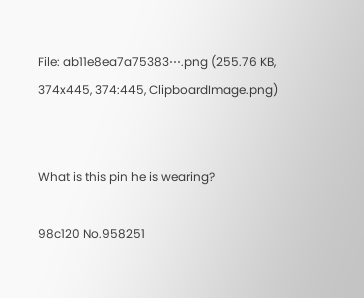File: ab11e8ea7a75383⋯.png (255.76 KB, 374x445, 374:445, ClipboardImage.png)


What is this pin he is wearing?

98c120 No.958251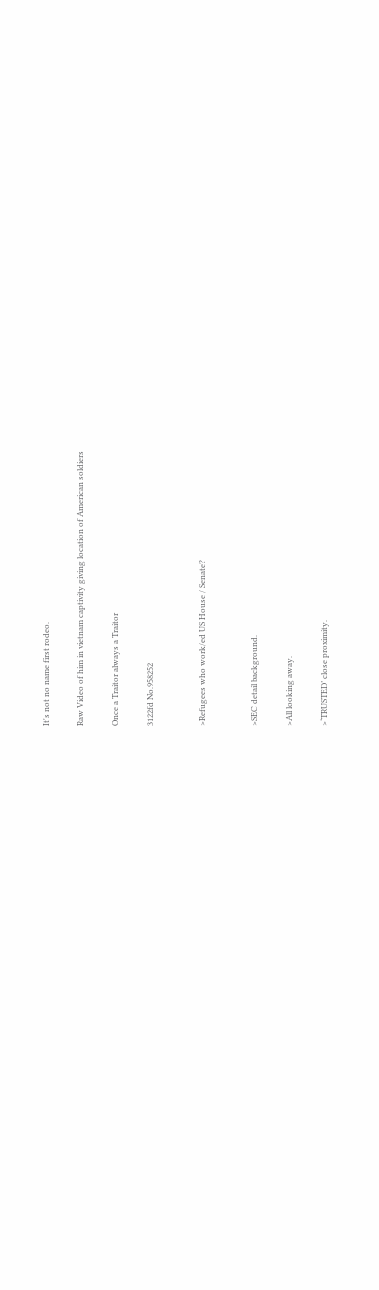It's not no name first rodeo.

Raw Video of him in vietnam captivity giving location of American soldiers

Once a Traitor always a Traitor

3122fd No.958252


>Refugees who work/ed US House / Senate?


>SEC detail background.

>All looking away.

>‘TRUSTED’ close proximity.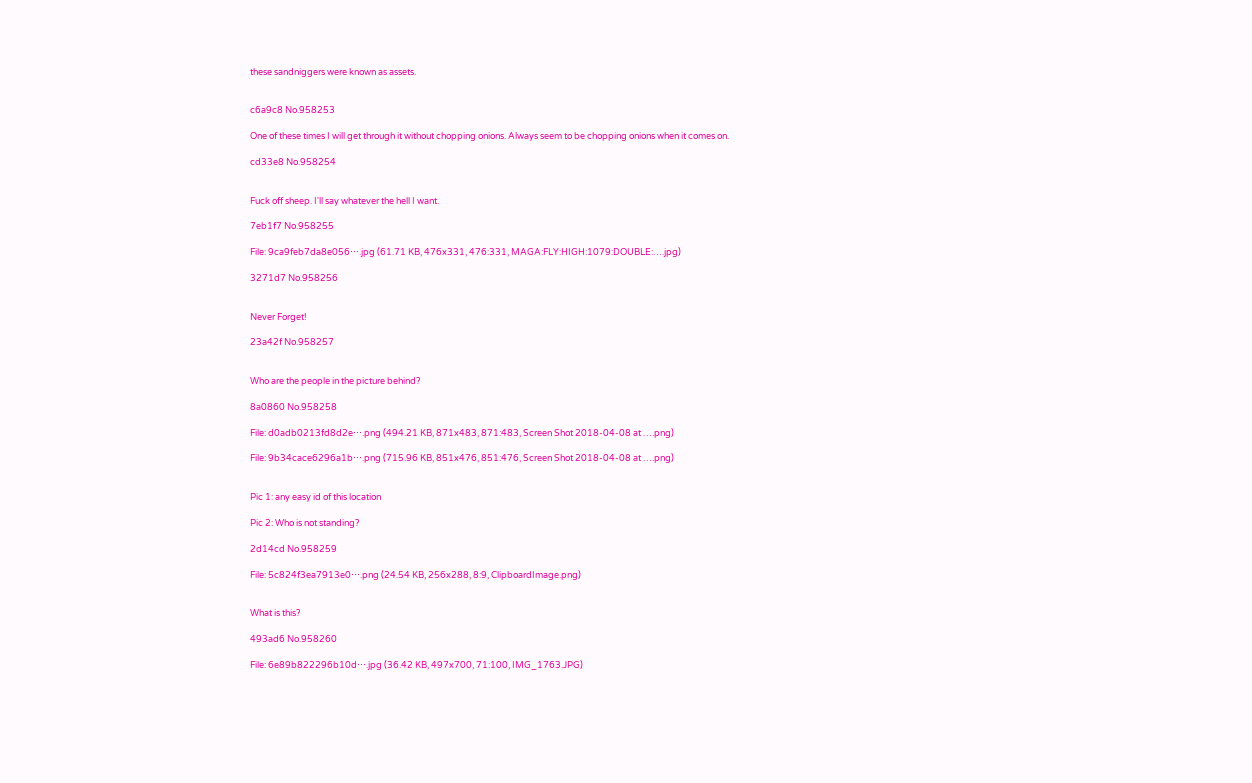these sandniggers were known as assets.


c6a9c8 No.958253

One of these times I will get through it without chopping onions. Always seem to be chopping onions when it comes on.

cd33e8 No.958254


Fuck off sheep. I'll say whatever the hell I want.

7eb1f7 No.958255

File: 9ca9feb7da8e056⋯.jpg (61.71 KB, 476x331, 476:331, MAGA:FLY:HIGH:1079:DOUBLE:….jpg)

3271d7 No.958256


Never Forget!

23a42f No.958257


Who are the people in the picture behind?

8a0860 No.958258

File: d0adb0213fd8d2e⋯.png (494.21 KB, 871x483, 871:483, Screen Shot 2018-04-08 at ….png)

File: 9b34cace6296a1b⋯.png (715.96 KB, 851x476, 851:476, Screen Shot 2018-04-08 at ….png)


Pic 1: any easy id of this location

Pic 2: Who is not standing?

2d14cd No.958259

File: 5c824f3ea7913e0⋯.png (24.54 KB, 256x288, 8:9, ClipboardImage.png)


What is this?

493ad6 No.958260

File: 6e89b822296b10d⋯.jpg (36.42 KB, 497x700, 71:100, IMG_1763.JPG)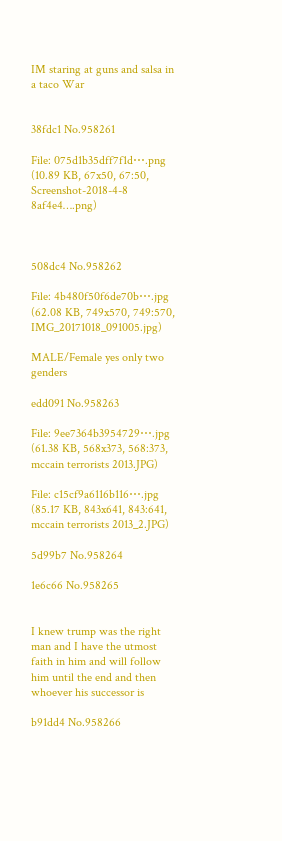IM staring at guns and salsa in a taco War


38fdc1 No.958261

File: 075d1b35dff7f1d⋯.png (10.89 KB, 67x50, 67:50, Screenshot-2018-4-8 8af4e4….png)



508dc4 No.958262

File: 4b480f50f6de70b⋯.jpg (62.08 KB, 749x570, 749:570, IMG_20171018_091005.jpg)

MALE/Female yes only two genders

edd091 No.958263

File: 9ee7364b3954729⋯.jpg (61.38 KB, 568x373, 568:373, mccain terrorists 2013.JPG)

File: c15cf9a6116b116⋯.jpg (85.17 KB, 843x641, 843:641, mccain terrorists 2013_2.JPG)

5d99b7 No.958264

1e6c66 No.958265


I knew trump was the right man and I have the utmost faith in him and will follow him until the end and then whoever his successor is

b91dd4 No.958266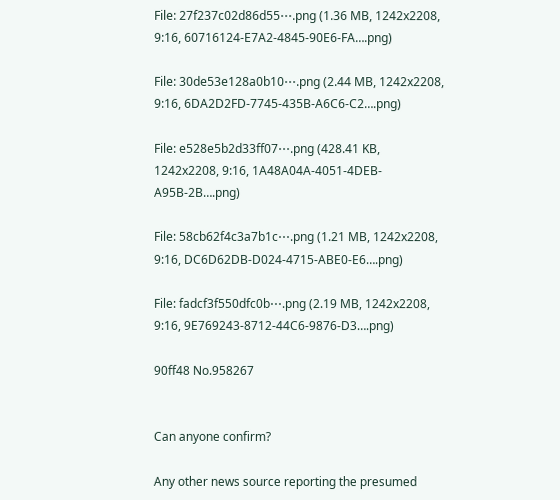File: 27f237c02d86d55⋯.png (1.36 MB, 1242x2208, 9:16, 60716124-E7A2-4845-90E6-FA….png)

File: 30de53e128a0b10⋯.png (2.44 MB, 1242x2208, 9:16, 6DA2D2FD-7745-435B-A6C6-C2….png)

File: e528e5b2d33ff07⋯.png (428.41 KB, 1242x2208, 9:16, 1A48A04A-4051-4DEB-A95B-2B….png)

File: 58cb62f4c3a7b1c⋯.png (1.21 MB, 1242x2208, 9:16, DC6D62DB-D024-4715-ABE0-E6….png)

File: fadcf3f550dfc0b⋯.png (2.19 MB, 1242x2208, 9:16, 9E769243-8712-44C6-9876-D3….png)

90ff48 No.958267


Can anyone confirm?

Any other news source reporting the presumed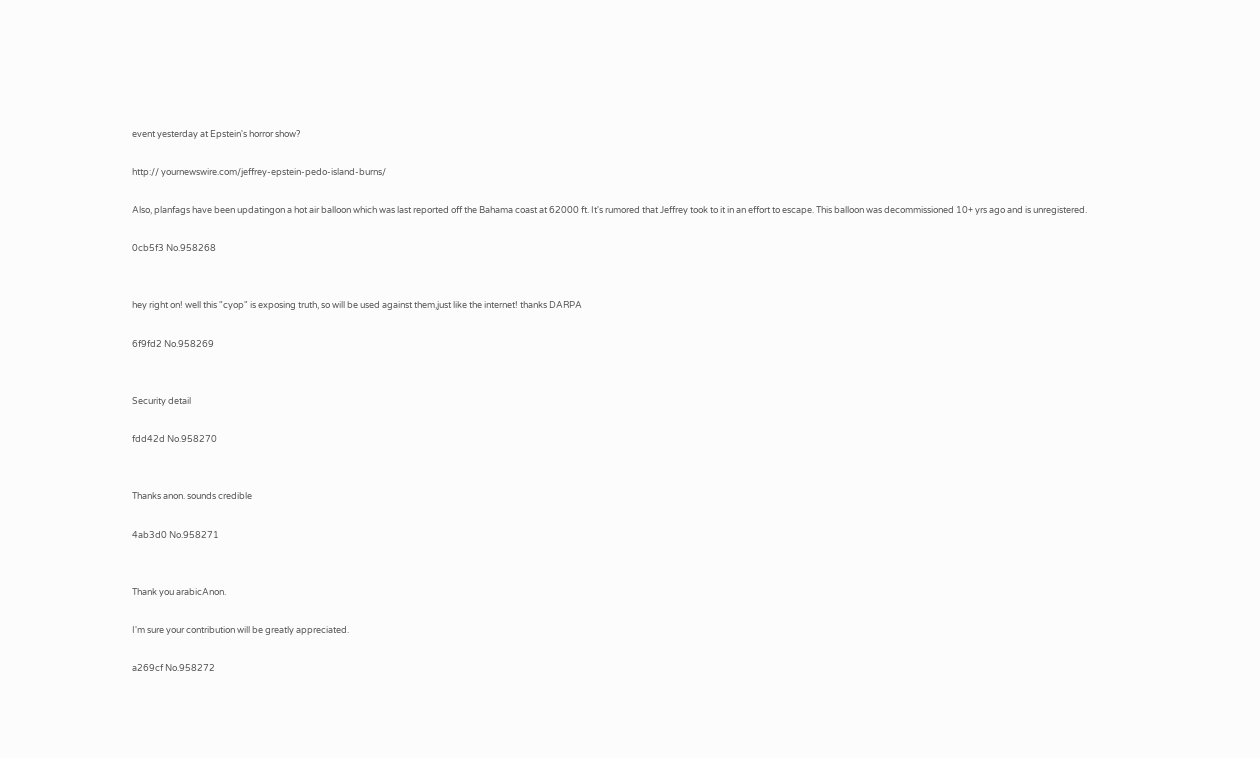event yesterday at Epstein's horror show?

http:// yournewswire.com/jeffrey-epstein-pedo-island-burns/

Also, planfags have been updatingon a hot air balloon which was last reported off the Bahama coast at 62000 ft. It's rumored that Jeffrey took to it in an effort to escape. This balloon was decommissioned 10+ yrs ago and is unregistered.

0cb5f3 No.958268


hey right on! well this "cyop" is exposing truth, so will be used against them,just like the internet! thanks DARPA

6f9fd2 No.958269


Security detail

fdd42d No.958270


Thanks anon. sounds credible

4ab3d0 No.958271


Thank you arabicAnon.

I'm sure your contribution will be greatly appreciated.

a269cf No.958272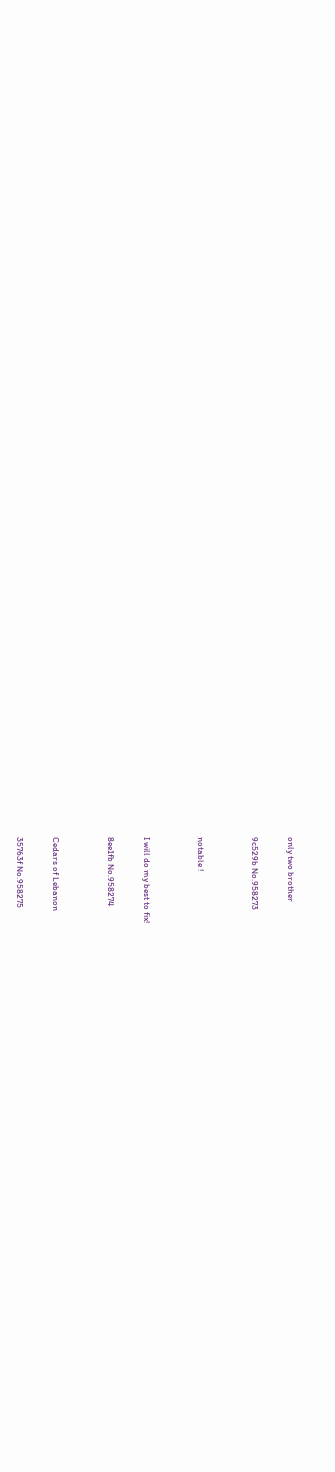only two brother

9c529b No.958273


notable !


I will do my best to fix!

8ee1fb No.958274


Cedars of Lebanon

35763f No.958275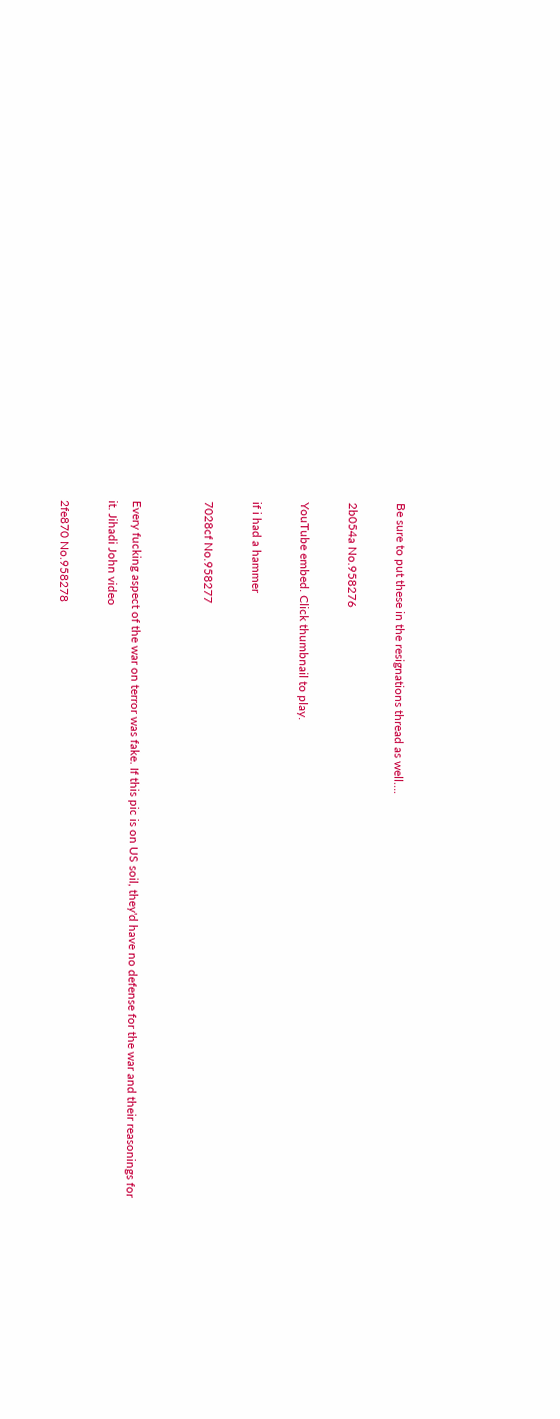Be sure to put these in the resignations thread as well….

2b054a No.958276

YouTube embed. Click thumbnail to play.

if i had a hammer

7028cf No.958277


Every fucking aspect of the war on terror was fake. If this pic is on US soil, they'd have no defense for the war and their reasonings for it. Jihadi John video

2fe870 No.958278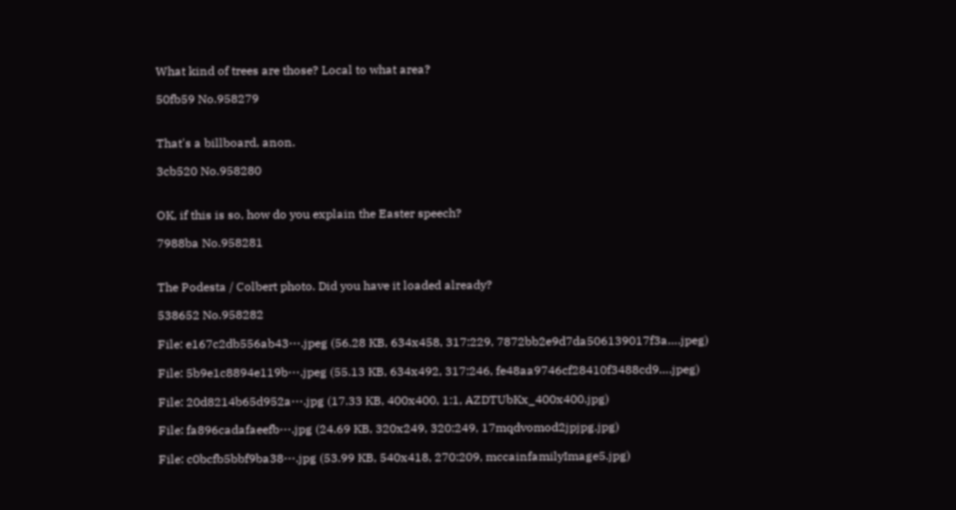What kind of trees are those? Local to what area?

50fb59 No.958279


That's a billboard, anon.

3cb520 No.958280


OK, if this is so, how do you explain the Easter speech?

7988ba No.958281


The Podesta / Colbert photo. Did you have it loaded already?

538652 No.958282

File: e167c2db556ab43⋯.jpeg (56.28 KB, 634x458, 317:229, 7872bb2e9d7da506139017f3a….jpeg)

File: 5b9e1c8894e119b⋯.jpeg (55.13 KB, 634x492, 317:246, fe48aa9746cf28410f3488cd9….jpeg)

File: 20d8214b65d952a⋯.jpg (17.33 KB, 400x400, 1:1, AZDTUbKx_400x400.jpg)

File: fa896cadafaeefb⋯.jpg (24.69 KB, 320x249, 320:249, 17mqdvomod2jpjpg.jpg)

File: c0bcfb5bbf9ba38⋯.jpg (53.99 KB, 540x418, 270:209, mccainfamilyImage5.jpg)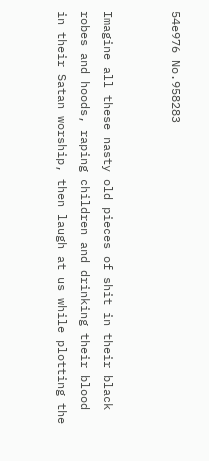54e976 No.958283


Imagine all these nasty old pieces of shit in their black robes and hoods, raping children and drinking their blood in their Satan worship, then laugh at us while plotting the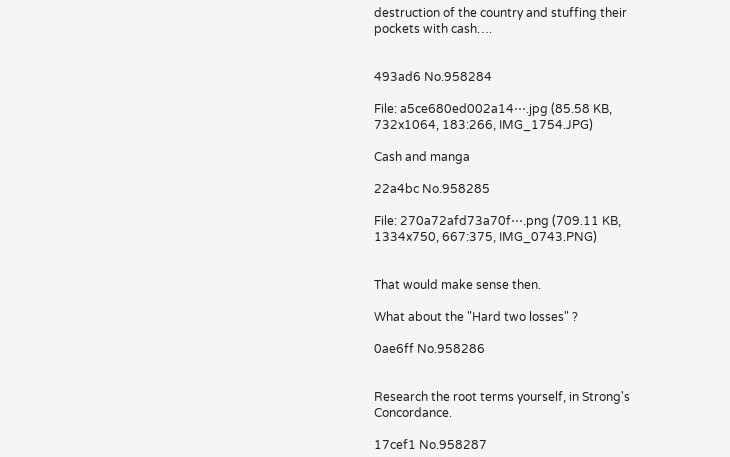destruction of the country and stuffing their pockets with cash….


493ad6 No.958284

File: a5ce680ed002a14⋯.jpg (85.58 KB, 732x1064, 183:266, IMG_1754.JPG)

Cash and manga

22a4bc No.958285

File: 270a72afd73a70f⋯.png (709.11 KB, 1334x750, 667:375, IMG_0743.PNG)


That would make sense then.

What about the "Hard two losses" ?

0ae6ff No.958286


Research the root terms yourself, in Strong's Concordance.

17cef1 No.958287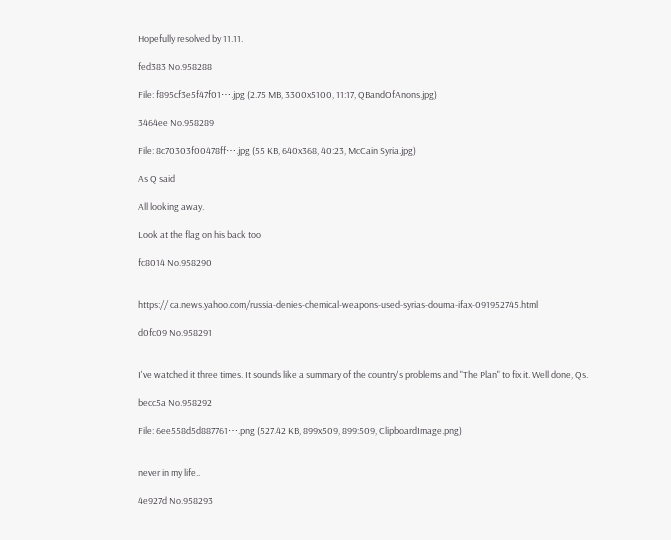Hopefully resolved by 11.11.

fed383 No.958288

File: f895cf3e5f47f01⋯.jpg (2.75 MB, 3300x5100, 11:17, QBandOfAnons.jpg)

3464ee No.958289

File: 8c70303f00478ff⋯.jpg (55 KB, 640x368, 40:23, McCain Syria.jpg)

As Q said

All looking away.

Look at the flag on his back too

fc8014 No.958290


https:// ca.news.yahoo.com/russia-denies-chemical-weapons-used-syrias-douma-ifax-091952745.html

d0fc09 No.958291


I've watched it three times. It sounds like a summary of the country's problems and "The Plan" to fix it. Well done, Qs.

becc5a No.958292

File: 6ee558d5d887761⋯.png (527.42 KB, 899x509, 899:509, ClipboardImage.png)


never in my life..

4e927d No.958293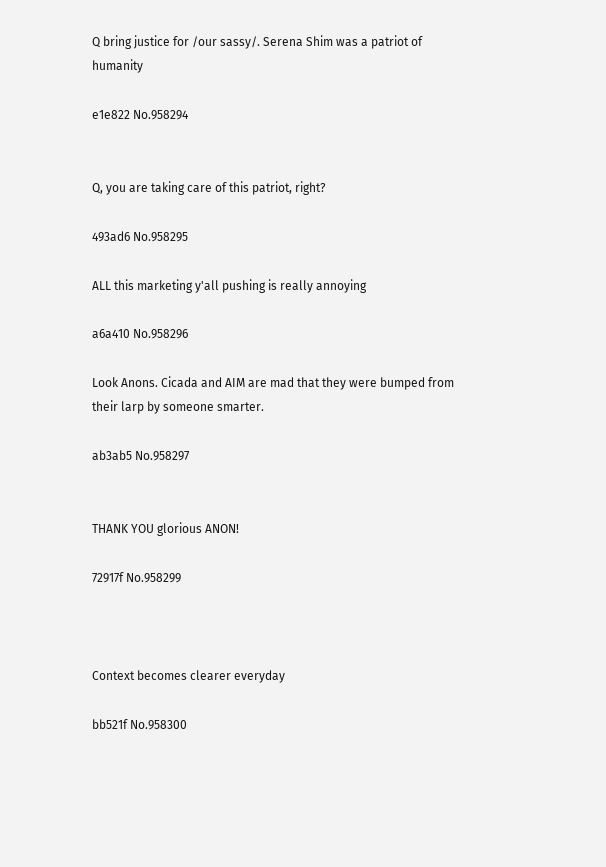Q bring justice for /our sassy/. Serena Shim was a patriot of humanity

e1e822 No.958294


Q, you are taking care of this patriot, right?

493ad6 No.958295

ALL this marketing y'all pushing is really annoying

a6a410 No.958296

Look Anons. Cicada and AIM are mad that they were bumped from their larp by someone smarter.

ab3ab5 No.958297


THANK YOU glorious ANON!

72917f No.958299



Context becomes clearer everyday

bb521f No.958300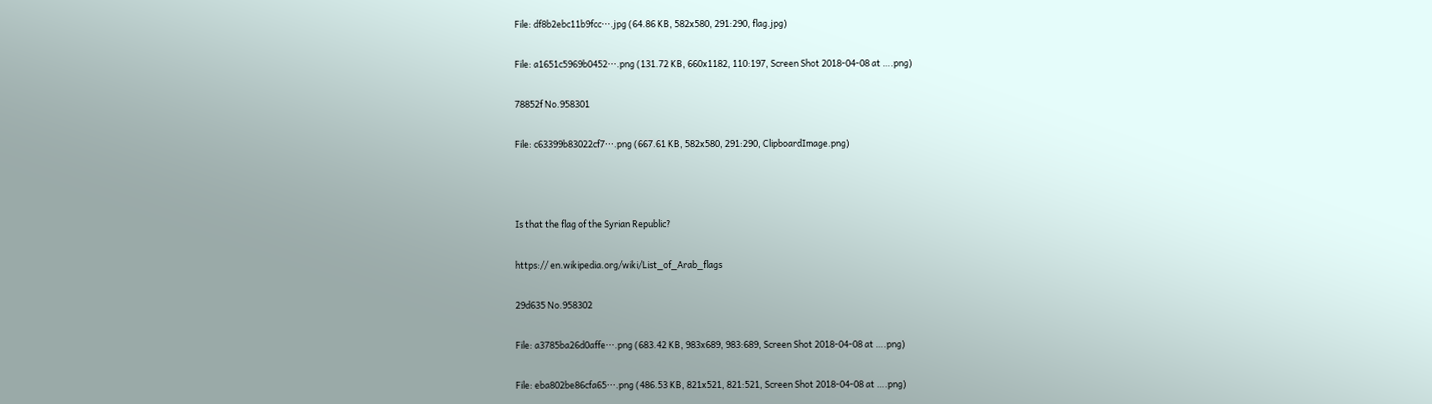File: df8b2ebc11b9fcc⋯.jpg (64.86 KB, 582x580, 291:290, flag.jpg)

File: a1651c5969b0452⋯.png (131.72 KB, 660x1182, 110:197, Screen Shot 2018-04-08 at ….png)

78852f No.958301

File: c63399b83022cf7⋯.png (667.61 KB, 582x580, 291:290, ClipboardImage.png)



Is that the flag of the Syrian Republic?

https:// en.wikipedia.org/wiki/List_of_Arab_flags

29d635 No.958302

File: a3785ba26d0affe⋯.png (683.42 KB, 983x689, 983:689, Screen Shot 2018-04-08 at ….png)

File: eba802be86cfa65⋯.png (486.53 KB, 821x521, 821:521, Screen Shot 2018-04-08 at ….png)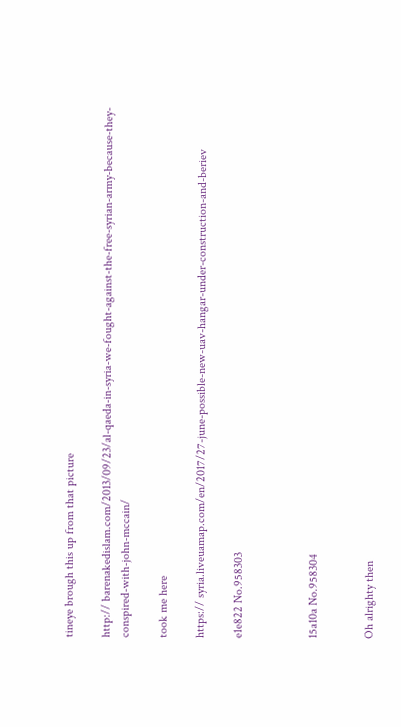tineye brough this up from that picture

http:// barenakedislam.com/2013/09/23/al-qaeda-in-syria-we-fought-against-the-free-syrian-army-because-they-conspired-with-john-mccain/

took me here

https:// syria.liveuamap.com/en/2017/27-june-possible-new-uav-hangar-under-construction-and-beriev

e1e822 No.958303



15a10a No.958304


Oh alrighty then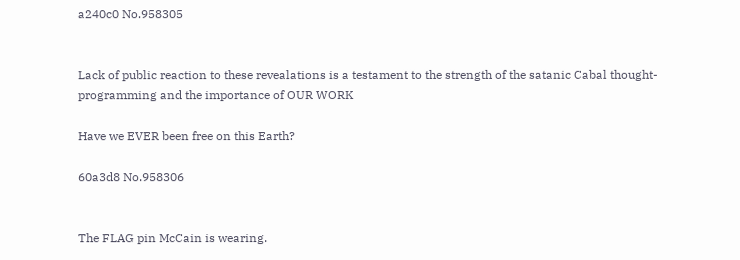a240c0 No.958305


Lack of public reaction to these revealations is a testament to the strength of the satanic Cabal thought-programming and the importance of OUR WORK

Have we EVER been free on this Earth?

60a3d8 No.958306


The FLAG pin McCain is wearing.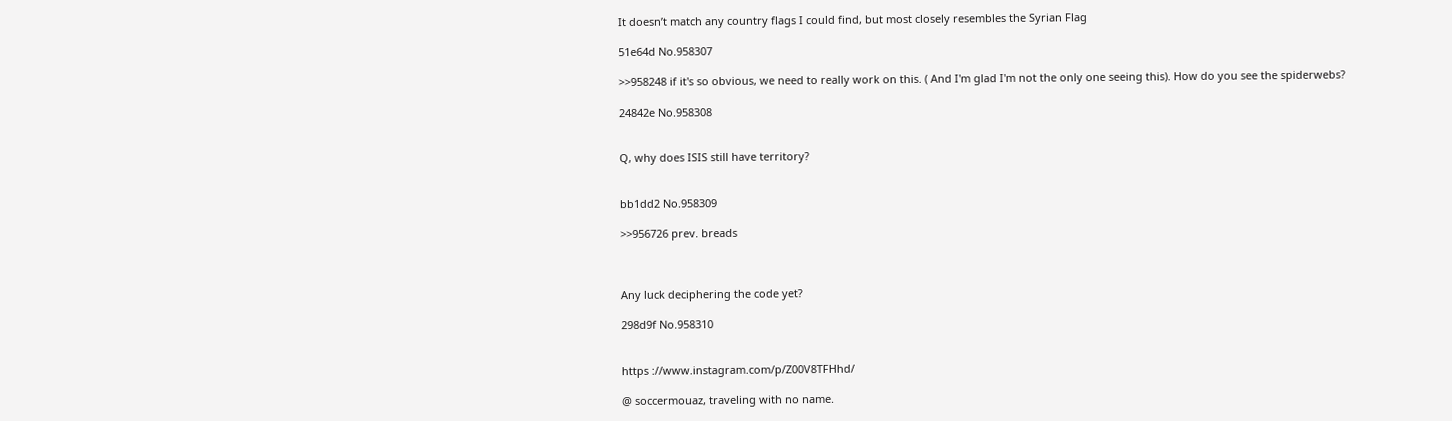It doesn’t match any country flags I could find, but most closely resembles the Syrian Flag

51e64d No.958307

>>958248 if it's so obvious, we need to really work on this. ( And I'm glad I'm not the only one seeing this). How do you see the spiderwebs?

24842e No.958308


Q, why does ISIS still have territory?


bb1dd2 No.958309

>>956726 prev. breads



Any luck deciphering the code yet?

298d9f No.958310


https ://www.instagram.com/p/Z00V8TFHhd/

@ soccermouaz, traveling with no name.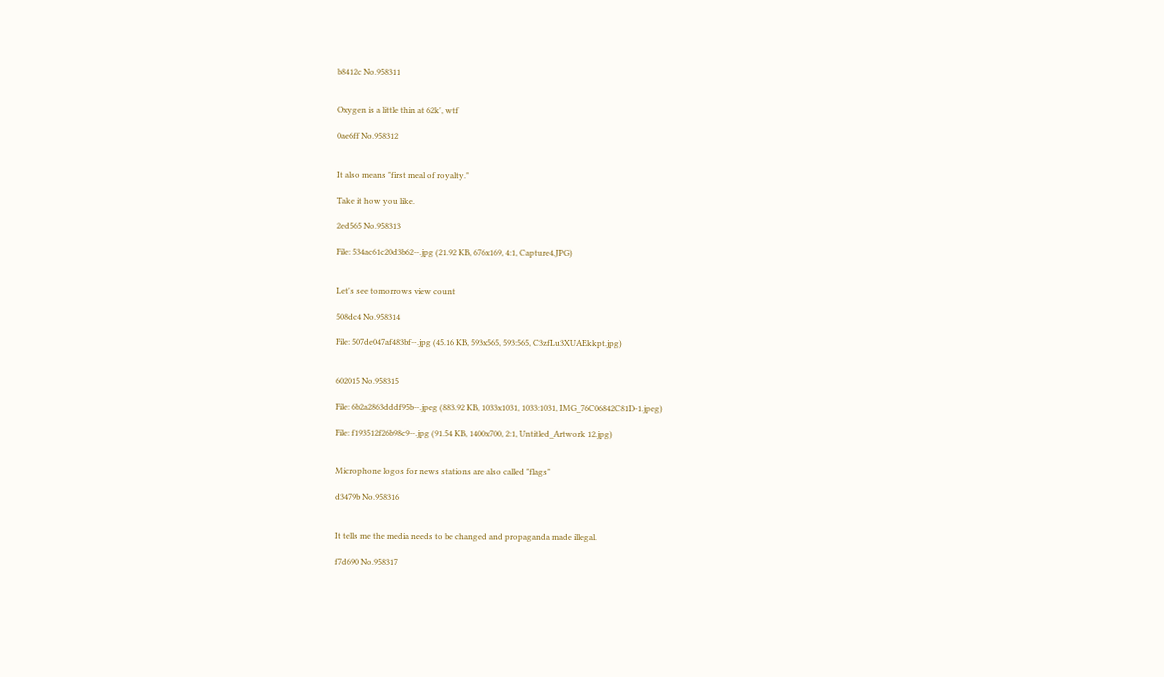b8412c No.958311


Oxygen is a little thin at 62k', wtf

0ae6ff No.958312


It also means "first meal of royalty."

Take it how you like.

2ed565 No.958313

File: 534ac61c20d3b62⋯.jpg (21.92 KB, 676x169, 4:1, Capture4.JPG)


Let's see tomorrows view count

508dc4 No.958314

File: 507de047af483bf⋯.jpg (45.16 KB, 593x565, 593:565, C3zfLu3XUAEkkpt.jpg)


602015 No.958315

File: 6b2a2863dddf95b⋯.jpeg (883.92 KB, 1033x1031, 1033:1031, IMG_76C06842C81D-1.jpeg)

File: f193512f26b98c9⋯.jpg (91.54 KB, 1400x700, 2:1, Untitled_Artwork 12.jpg)


Microphone logos for news stations are also called "flags"

d3479b No.958316


It tells me the media needs to be changed and propaganda made illegal.

f7d690 No.958317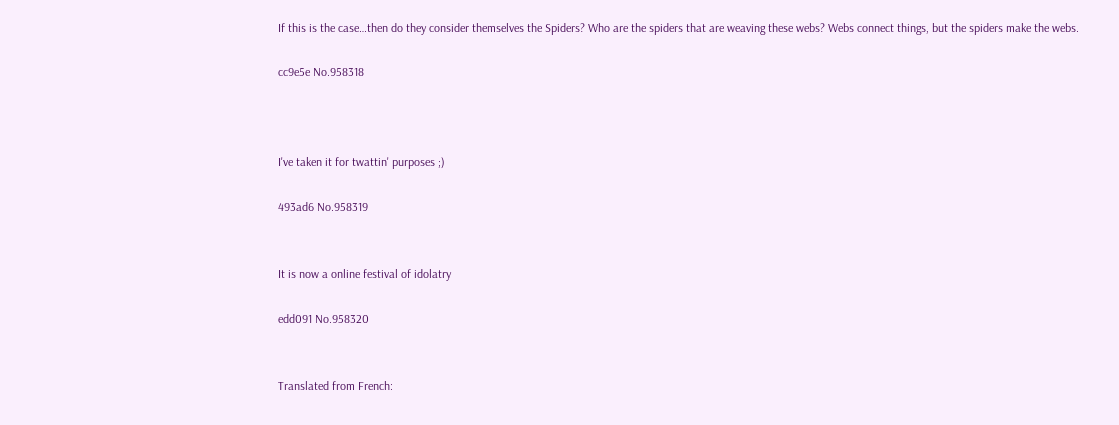If this is the case…then do they consider themselves the Spiders? Who are the spiders that are weaving these webs? Webs connect things, but the spiders make the webs.

cc9e5e No.958318



I've taken it for twattin' purposes ;)

493ad6 No.958319


It is now a online festival of idolatry

edd091 No.958320


Translated from French: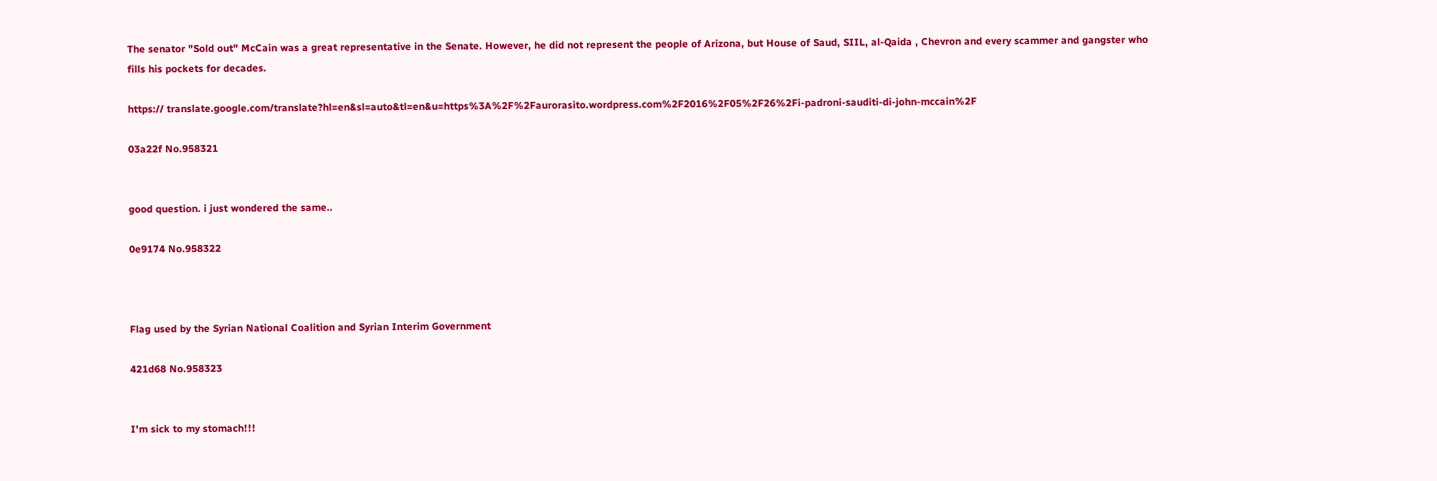The senator "Sold out" McCain was a great representative in the Senate. However, he did not represent the people of Arizona, but House of Saud, SIIL, al-Qaida , Chevron and every scammer and gangster who fills his pockets for decades.

https:// translate.google.com/translate?hl=en&sl=auto&tl=en&u=https%3A%2F%2Faurorasito.wordpress.com%2F2016%2F05%2F26%2Fi-padroni-sauditi-di-john-mccain%2F

03a22f No.958321


good question. i just wondered the same..

0e9174 No.958322



Flag used by the Syrian National Coalition and Syrian Interim Government

421d68 No.958323


I'm sick to my stomach!!!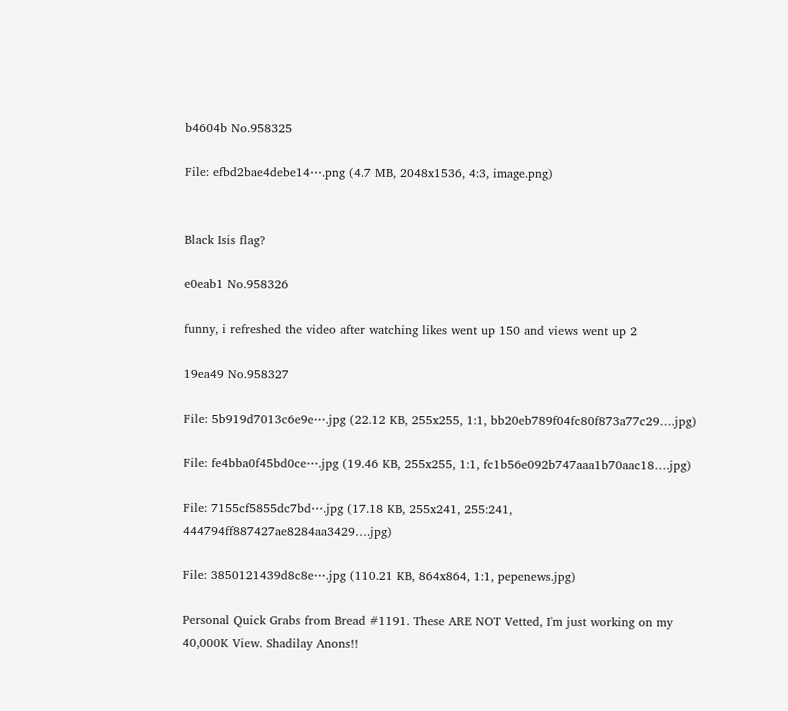b4604b No.958325

File: efbd2bae4debe14⋯.png (4.7 MB, 2048x1536, 4:3, image.png)


Black Isis flag?

e0eab1 No.958326

funny, i refreshed the video after watching likes went up 150 and views went up 2

19ea49 No.958327

File: 5b919d7013c6e9e⋯.jpg (22.12 KB, 255x255, 1:1, bb20eb789f04fc80f873a77c29….jpg)

File: fe4bba0f45bd0ce⋯.jpg (19.46 KB, 255x255, 1:1, fc1b56e092b747aaa1b70aac18….jpg)

File: 7155cf5855dc7bd⋯.jpg (17.18 KB, 255x241, 255:241, 444794ff887427ae8284aa3429….jpg)

File: 3850121439d8c8e⋯.jpg (110.21 KB, 864x864, 1:1, pepenews.jpg)

Personal Quick Grabs from Bread #1191. These ARE NOT Vetted, I'm just working on my 40,000K View. Shadilay Anons!!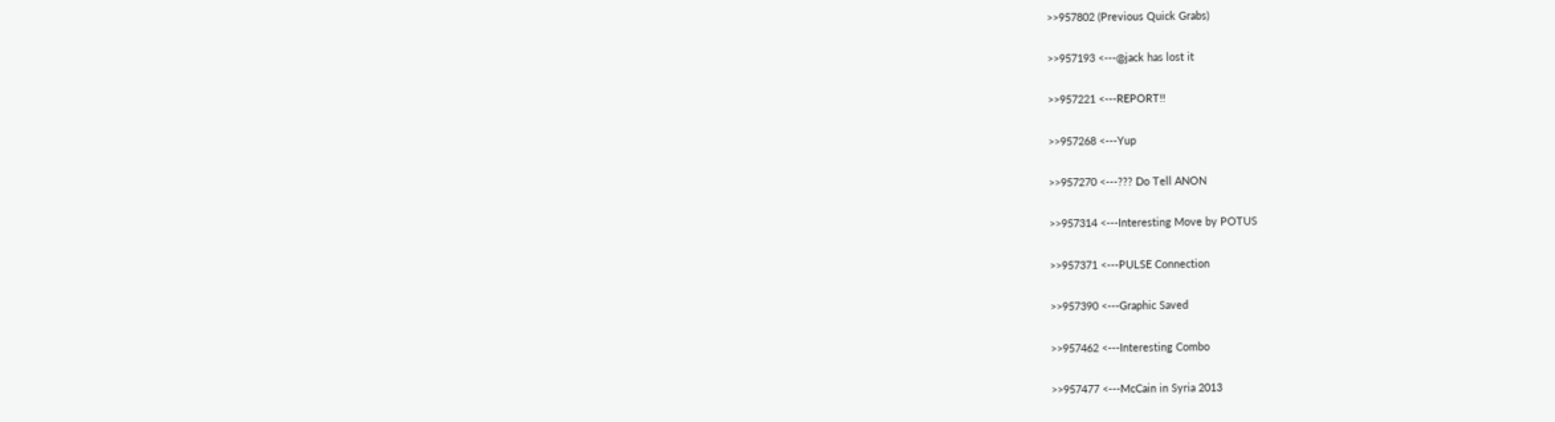>>957802 (Previous Quick Grabs)

>>957193 <---@jack has lost it

>>957221 <---REPORT!!

>>957268 <---Yup

>>957270 <---??? Do Tell ANON

>>957314 <---Interesting Move by POTUS

>>957371 <---PULSE Connection

>>957390 <---Graphic Saved

>>957462 <---Interesting Combo

>>957477 <---McCain in Syria 2013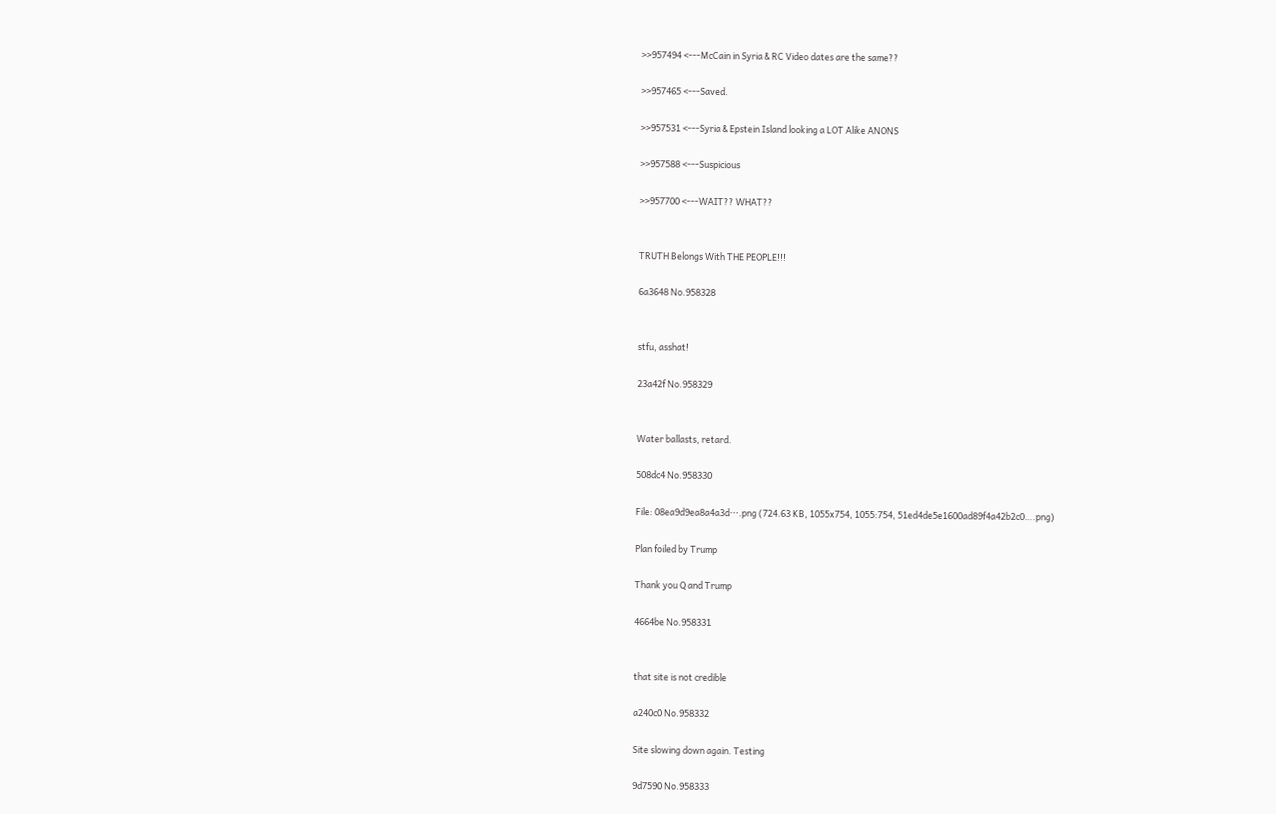>>957494 <---McCain in Syria & RC Video dates are the same??

>>957465 <---Saved.

>>957531 <---Syria & Epstein Island looking a LOT Alike ANONS

>>957588 <---Suspicious

>>957700 <---WAIT?? WHAT??


TRUTH Belongs With THE PEOPLE!!!

6a3648 No.958328


stfu, asshat!

23a42f No.958329


Water ballasts, retard.

508dc4 No.958330

File: 08ea9d9ea8a4a3d⋯.png (724.63 KB, 1055x754, 1055:754, 51ed4de5e1600ad89f4a42b2c0….png)

Plan foiled by Trump

Thank you Q and Trump

4664be No.958331


that site is not credible

a240c0 No.958332

Site slowing down again. Testing

9d7590 No.958333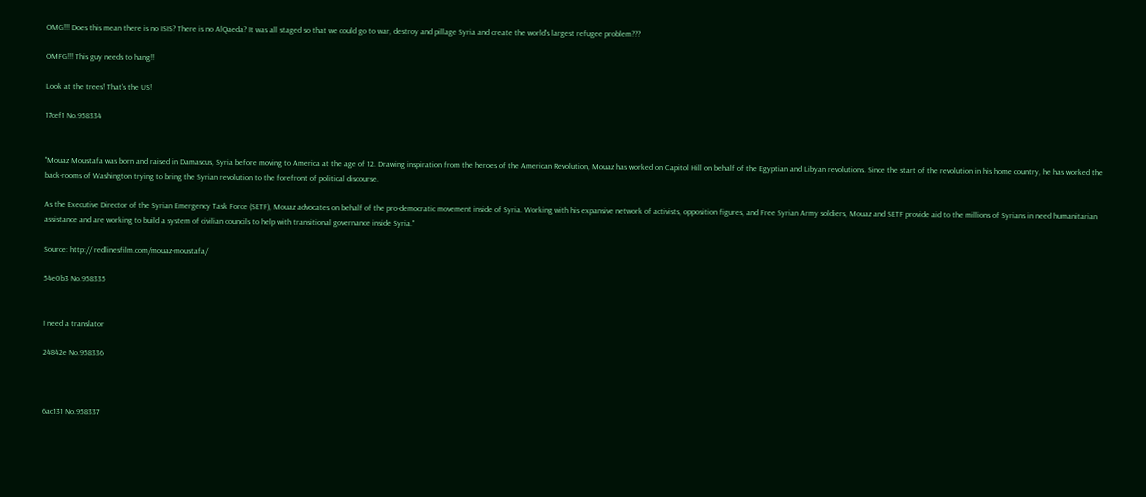OMG!!! Does this mean there is no ISIS? There is no AlQaeda? It was all staged so that we could go to war, destroy and pillage Syria and create the world's largest refugee problem???

OMFG!!! This guy needs to hang!!

Look at the trees! That's the US!

17cef1 No.958334


"Mouaz Moustafa was born and raised in Damascus, Syria before moving to America at the age of 12. Drawing inspiration from the heroes of the American Revolution, Mouaz has worked on Capitol Hill on behalf of the Egyptian and Libyan revolutions. Since the start of the revolution in his home country, he has worked the back-rooms of Washington trying to bring the Syrian revolution to the forefront of political discourse.

As the Executive Director of the Syrian Emergency Task Force (SETF), Mouaz advocates on behalf of the pro-democratic movement inside of Syria. Working with his expansive network of activists, opposition figures, and Free Syrian Army soldiers, Mouaz and SETF provide aid to the millions of Syrians in need humanitarian assistance and are working to build a system of civilian councils to help with transitional governance inside Syria."

Source: http:// redlinesfilm.com/mouaz-moustafa/

54e0b3 No.958335


I need a translator

24842e No.958336



6ac131 No.958337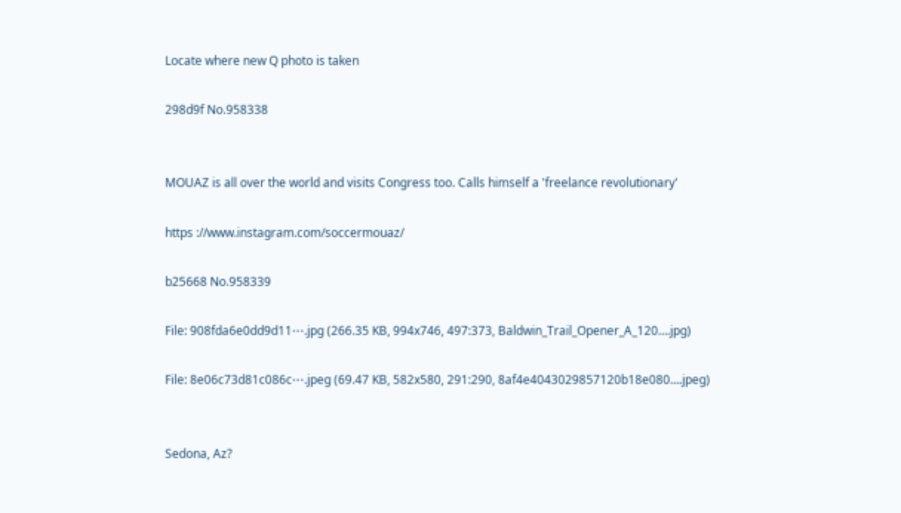Locate where new Q photo is taken

298d9f No.958338


MOUAZ is all over the world and visits Congress too. Calls himself a 'freelance revolutionary'

https ://www.instagram.com/soccermouaz/

b25668 No.958339

File: 908fda6e0dd9d11⋯.jpg (266.35 KB, 994x746, 497:373, Baldwin_Trail_Opener_A_120….jpg)

File: 8e06c73d81c086c⋯.jpeg (69.47 KB, 582x580, 291:290, 8af4e4043029857120b18e080….jpeg)


Sedona, Az?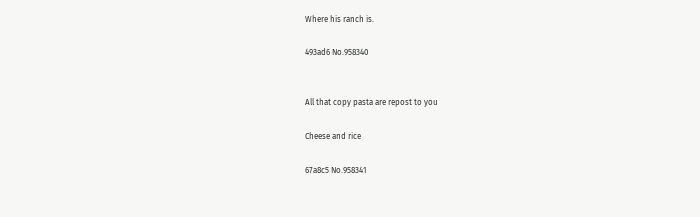Where his ranch is.

493ad6 No.958340


All that copy pasta are repost to you

Cheese and rice

67a8c5 No.958341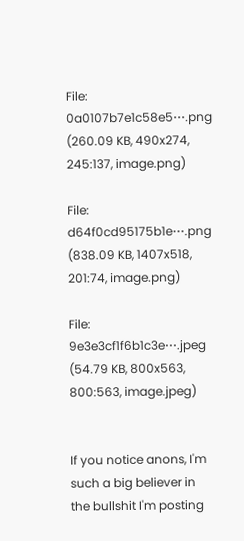File: 0a0107b7e1c58e5⋯.png (260.09 KB, 490x274, 245:137, image.png)

File: d64f0cd95175b1e⋯.png (838.09 KB, 1407x518, 201:74, image.png)

File: 9e3e3cf1f6b1c3e⋯.jpeg (54.79 KB, 800x563, 800:563, image.jpeg)


If you notice anons, I'm such a big believer in the bullshit I'm posting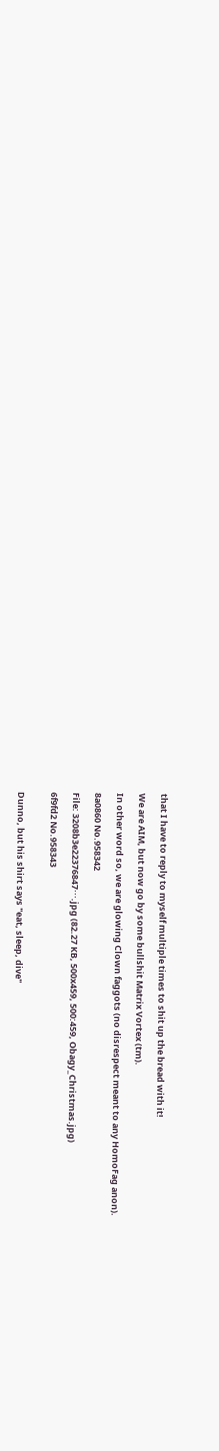that I have to reply to myself multiple times to shit up the bread with it!

We are AIM, but now go by some bullshit Matrix Vortex (tm).

In other word so, we are glowing Clown faggots (no disrespect meant to any HomoFag anon).

8a0860 No.958342

File: 3208b3e22376847⋯.jpg (82.27 KB, 500x459, 500:459, Obagy_Christmas.jpg)

6f9fd2 No.958343


Dunno, but his shirt says "eat, sleep, dive"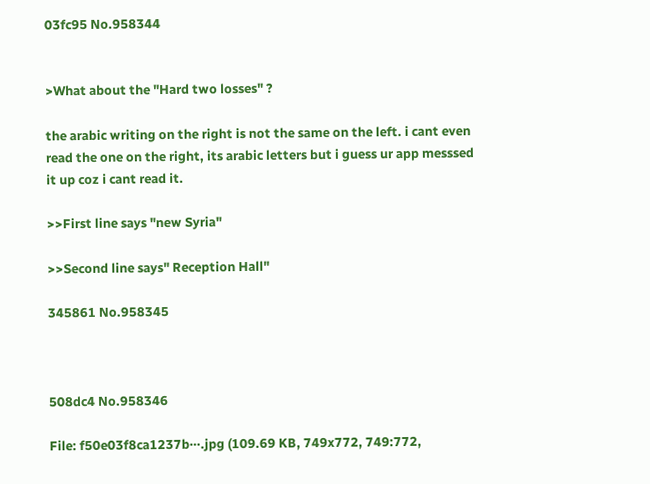03fc95 No.958344


>What about the "Hard two losses" ?

the arabic writing on the right is not the same on the left. i cant even read the one on the right, its arabic letters but i guess ur app messsed it up coz i cant read it.

>>First line says "new Syria"

>>Second line says" Reception Hall"

345861 No.958345



508dc4 No.958346

File: f50e03f8ca1237b⋯.jpg (109.69 KB, 749x772, 749:772,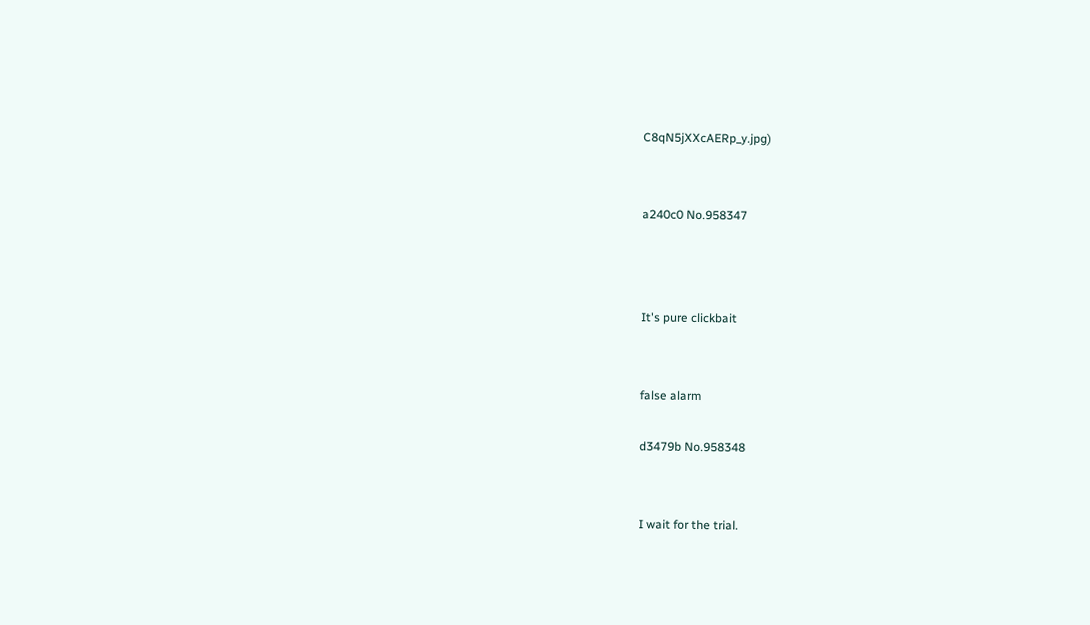C8qN5jXXcAERp_y.jpg)


a240c0 No.958347



It's pure clickbait


false alarm

d3479b No.958348


I wait for the trial.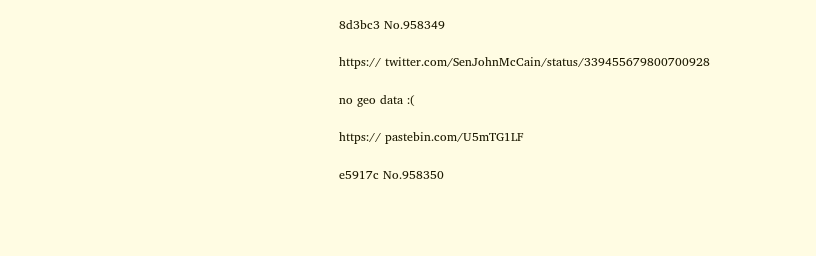8d3bc3 No.958349

https:// twitter.com/SenJohnMcCain/status/339455679800700928

no geo data :(

https:// pastebin.com/U5mTG1LF

e5917c No.958350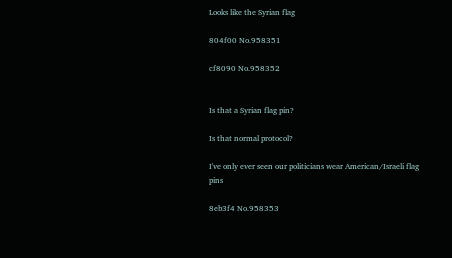Looks like the Syrian flag

804f00 No.958351

cf8090 No.958352


Is that a Syrian flag pin?

Is that normal protocol?

I've only ever seen our politicians wear American/Israeli flag pins

8eb3f4 No.958353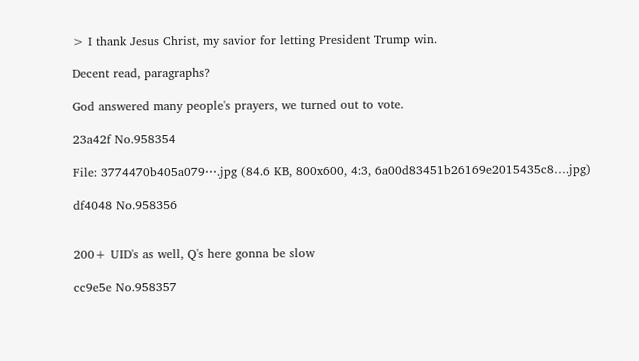> I thank Jesus Christ, my savior for letting President Trump win.

Decent read, paragraphs?

God answered many people's prayers, we turned out to vote.

23a42f No.958354

File: 3774470b405a079⋯.jpg (84.6 KB, 800x600, 4:3, 6a00d83451b26169e2015435c8….jpg)

df4048 No.958356


200+ UID's as well, Q's here gonna be slow

cc9e5e No.958357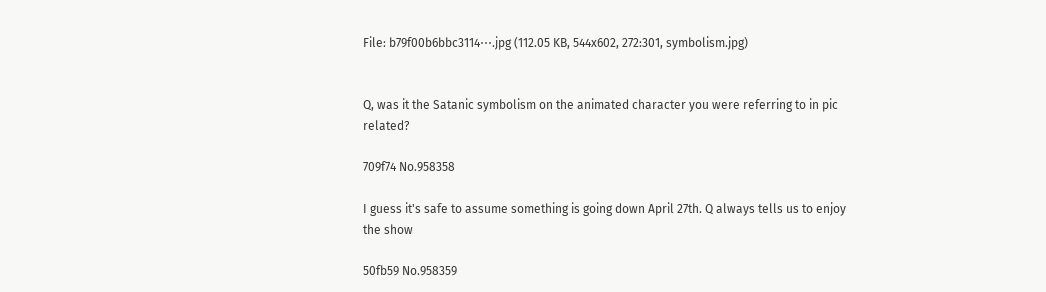File: b79f00b6bbc3114⋯.jpg (112.05 KB, 544x602, 272:301, symbolism.jpg)


Q, was it the Satanic symbolism on the animated character you were referring to in pic related?

709f74 No.958358

I guess it's safe to assume something is going down April 27th. Q always tells us to enjoy the show

50fb59 No.958359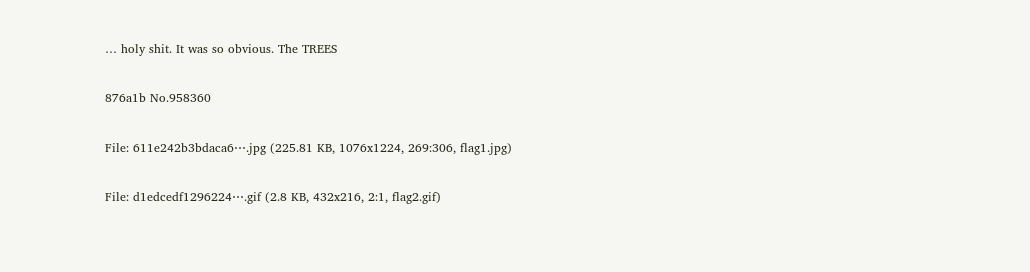… holy shit. It was so obvious. The TREES

876a1b No.958360

File: 611e242b3bdaca6⋯.jpg (225.81 KB, 1076x1224, 269:306, flag1.jpg)

File: d1edcedf1296224⋯.gif (2.8 KB, 432x216, 2:1, flag2.gif)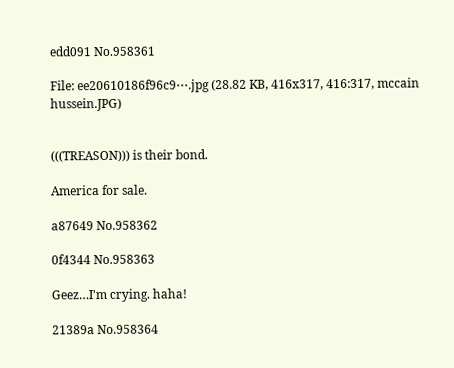edd091 No.958361

File: ee20610186f96c9⋯.jpg (28.82 KB, 416x317, 416:317, mccain hussein.JPG)


(((TREASON))) is their bond.

America for sale.

a87649 No.958362

0f4344 No.958363

Geez…I'm crying. haha!

21389a No.958364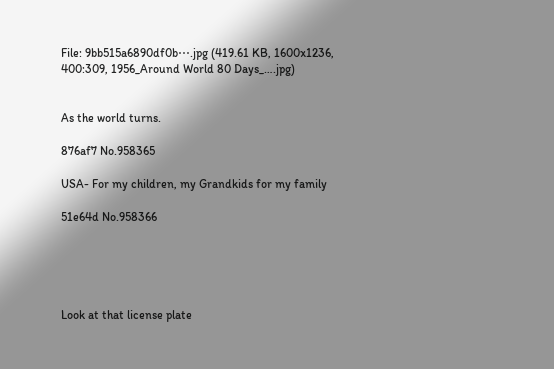File: 9bb515a6890df0b⋯.jpg (419.61 KB, 1600x1236, 400:309, 1956_Around World 80 Days_….jpg)


As the world turns.

876af7 No.958365

USA- For my children, my Grandkids for my family

51e64d No.958366





Look at that license plate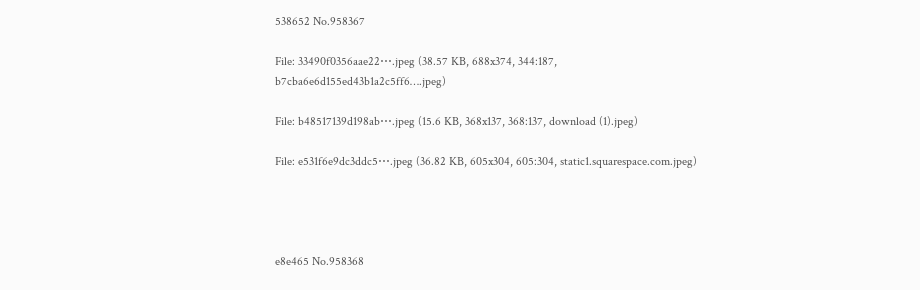538652 No.958367

File: 33490f0356aae22⋯.jpeg (38.57 KB, 688x374, 344:187, b7cba6e6d155ed43b1a2c5ff6….jpeg)

File: b48517139d198ab⋯.jpeg (15.6 KB, 368x137, 368:137, download (1).jpeg)

File: e531f6e9dc3ddc5⋯.jpeg (36.82 KB, 605x304, 605:304, static1.squarespace.com.jpeg)




e8e465 No.958368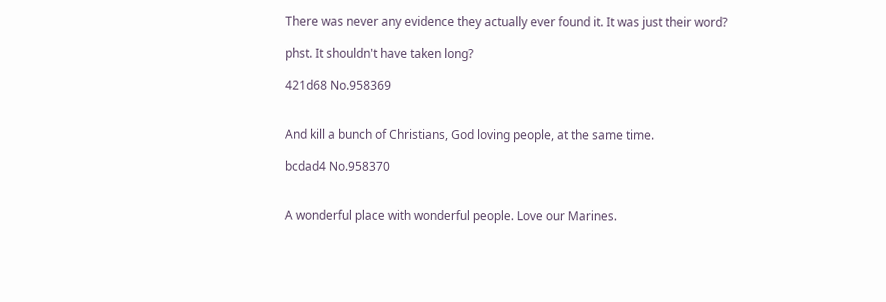There was never any evidence they actually ever found it. It was just their word?

phst. It shouldn't have taken long?

421d68 No.958369


And kill a bunch of Christians, God loving people, at the same time.

bcdad4 No.958370


A wonderful place with wonderful people. Love our Marines.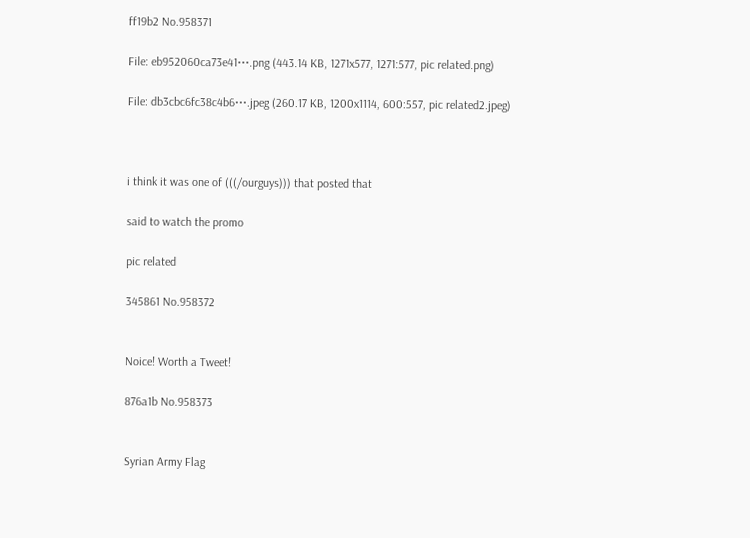ff19b2 No.958371

File: eb952060ca73e41⋯.png (443.14 KB, 1271x577, 1271:577, pic related.png)

File: db3cbc6fc38c4b6⋯.jpeg (260.17 KB, 1200x1114, 600:557, pic related2.jpeg)



i think it was one of (((/ourguys))) that posted that

said to watch the promo

pic related

345861 No.958372


Noice! Worth a Tweet!

876a1b No.958373


Syrian Army Flag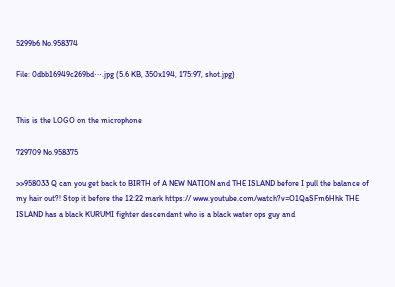5299b6 No.958374

File: 0dbb16949c269bd⋯.jpg (5.6 KB, 350x194, 175:97, shot.jpg)


This is the LOGO on the microphone

729709 No.958375

>>958033 Q can you get back to BIRTH of A NEW NATION and THE ISLAND before I pull the balance of my hair out?! Stop it before the 12:22 mark https:// www.youtube.com/watch?v=O1QaSFm6Hhk THE ISLAND has a black KURUMI fighter descendant who is a black water ops guy and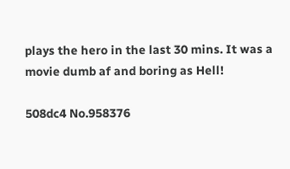plays the hero in the last 30 mins. It was a movie dumb af and boring as Hell!

508dc4 No.958376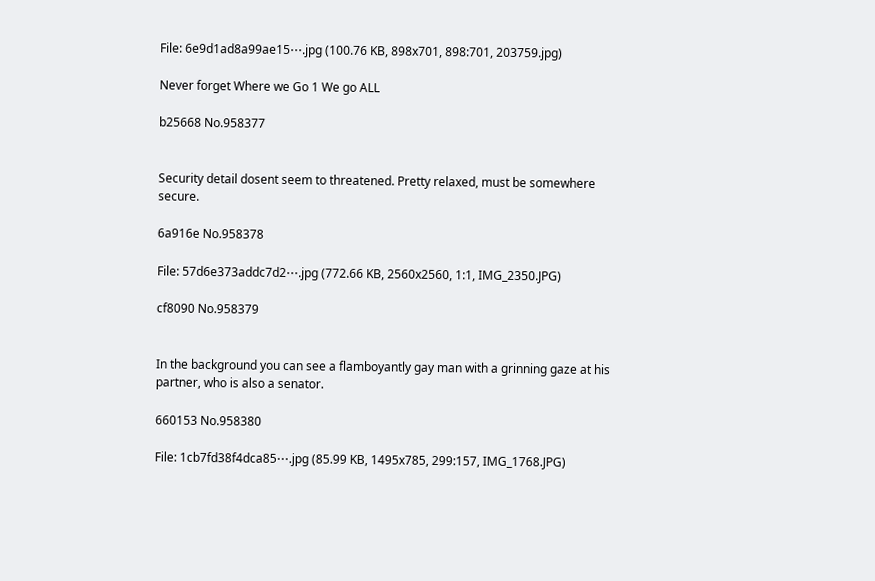File: 6e9d1ad8a99ae15⋯.jpg (100.76 KB, 898x701, 898:701, 203759.jpg)

Never forget Where we Go 1 We go ALL

b25668 No.958377


Security detail dosent seem to threatened. Pretty relaxed, must be somewhere secure.

6a916e No.958378

File: 57d6e373addc7d2⋯.jpg (772.66 KB, 2560x2560, 1:1, IMG_2350.JPG)

cf8090 No.958379


In the background you can see a flamboyantly gay man with a grinning gaze at his partner, who is also a senator.

660153 No.958380

File: 1cb7fd38f4dca85⋯.jpg (85.99 KB, 1495x785, 299:157, IMG_1768.JPG)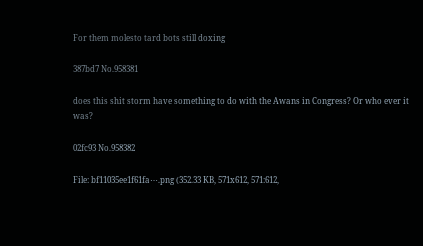For them molesto tard bots still doxing

387bd7 No.958381

does this shit storm have something to do with the Awans in Congress? Or who ever it was?

02fc93 No.958382

File: bf11035ee1f61fa⋯.png (352.33 KB, 571x612, 571:612,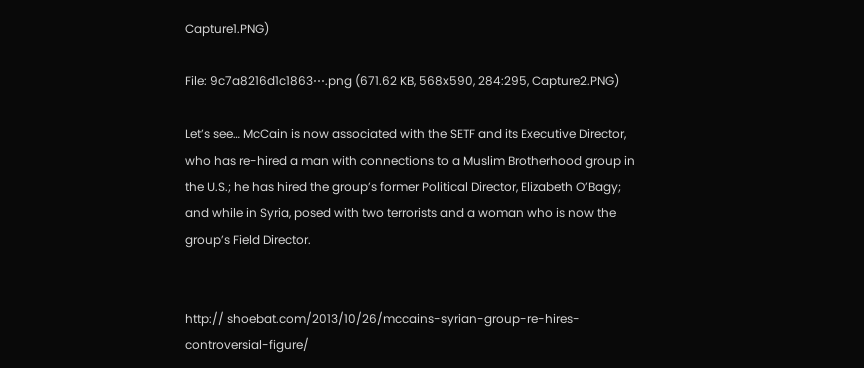Capture1.PNG)

File: 9c7a8216d1c1863⋯.png (671.62 KB, 568x590, 284:295, Capture2.PNG)

Let’s see… McCain is now associated with the SETF and its Executive Director, who has re-hired a man with connections to a Muslim Brotherhood group in the U.S.; he has hired the group’s former Political Director, Elizabeth O’Bagy; and while in Syria, posed with two terrorists and a woman who is now the group’s Field Director.


http:// shoebat.com/2013/10/26/mccains-syrian-group-re-hires-controversial-figure/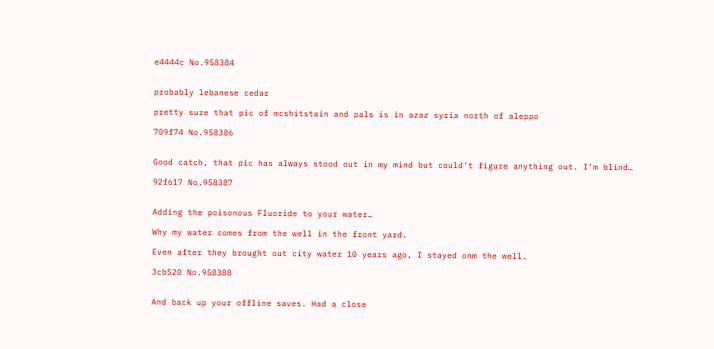e4444c No.958384


probably lebanese cedar

pretty sure that pic of mcshitstain and pals is in azaz syria north of aleppo

709f74 No.958386


Good catch, that pic has always stood out in my mind but could't figure anything out. I'm blind…

92f617 No.958387


Adding the poisonous Fluoride to your water…

Why my water comes from the well in the front yard.

Even after they brought out city water 10 years ago, I stayed onm the well.

3cb520 No.958388


And back up your offline saves. Had a close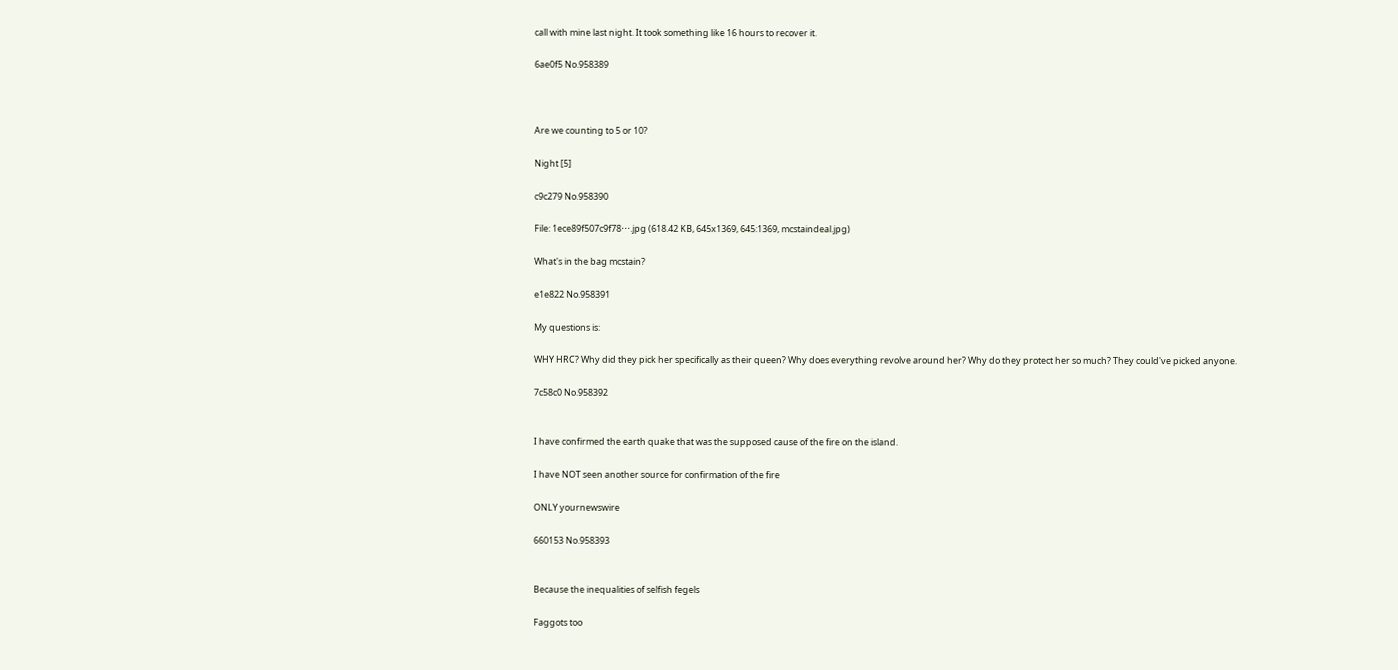call with mine last night. It took something like 16 hours to recover it.

6ae0f5 No.958389



Are we counting to 5 or 10?

Night [5]

c9c279 No.958390

File: 1ece89f507c9f78⋯.jpg (618.42 KB, 645x1369, 645:1369, mcstaindeal.jpg)

What's in the bag mcstain?

e1e822 No.958391

My questions is:

WHY HRC? Why did they pick her specifically as their queen? Why does everything revolve around her? Why do they protect her so much? They could've picked anyone.

7c58c0 No.958392


I have confirmed the earth quake that was the supposed cause of the fire on the island.

I have NOT seen another source for confirmation of the fire

ONLY yournewswire

660153 No.958393


Because the inequalities of selfish fegels

Faggots too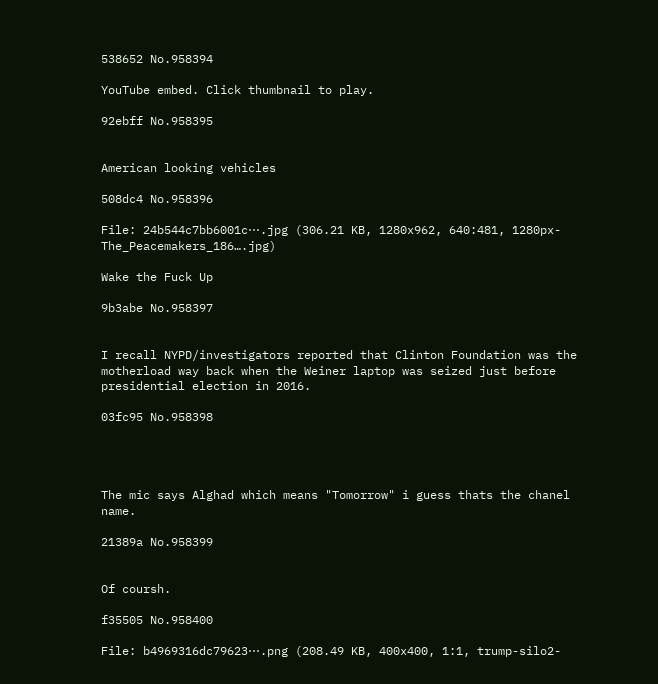538652 No.958394

YouTube embed. Click thumbnail to play.

92ebff No.958395


American looking vehicles

508dc4 No.958396

File: 24b544c7bb6001c⋯.jpg (306.21 KB, 1280x962, 640:481, 1280px-The_Peacemakers_186….jpg)

Wake the Fuck Up

9b3abe No.958397


I recall NYPD/investigators reported that Clinton Foundation was the motherload way back when the Weiner laptop was seized just before presidential election in 2016.

03fc95 No.958398




The mic says Alghad which means "Tomorrow" i guess thats the chanel name.

21389a No.958399


Of coursh.

f35505 No.958400

File: b4969316dc79623⋯.png (208.49 KB, 400x400, 1:1, trump-silo2-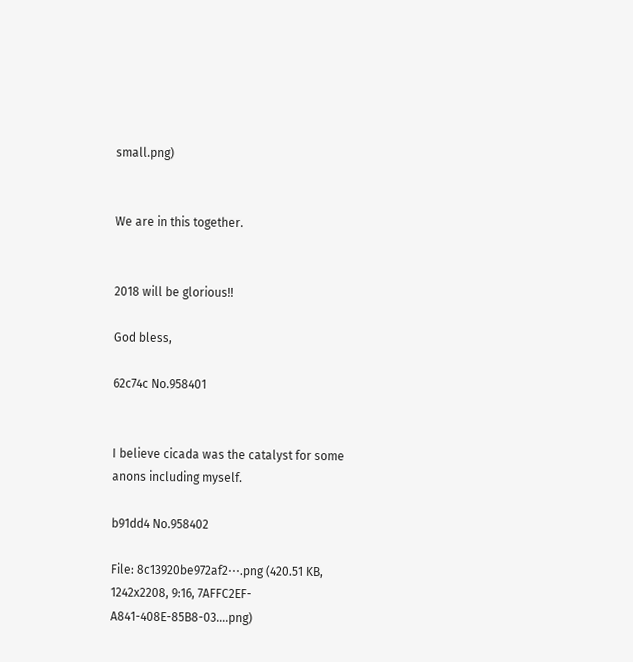small.png)


We are in this together.


2018 will be glorious!!

God bless,

62c74c No.958401


I believe cicada was the catalyst for some anons including myself.

b91dd4 No.958402

File: 8c13920be972af2⋯.png (420.51 KB, 1242x2208, 9:16, 7AFFC2EF-A841-408E-85B8-03….png)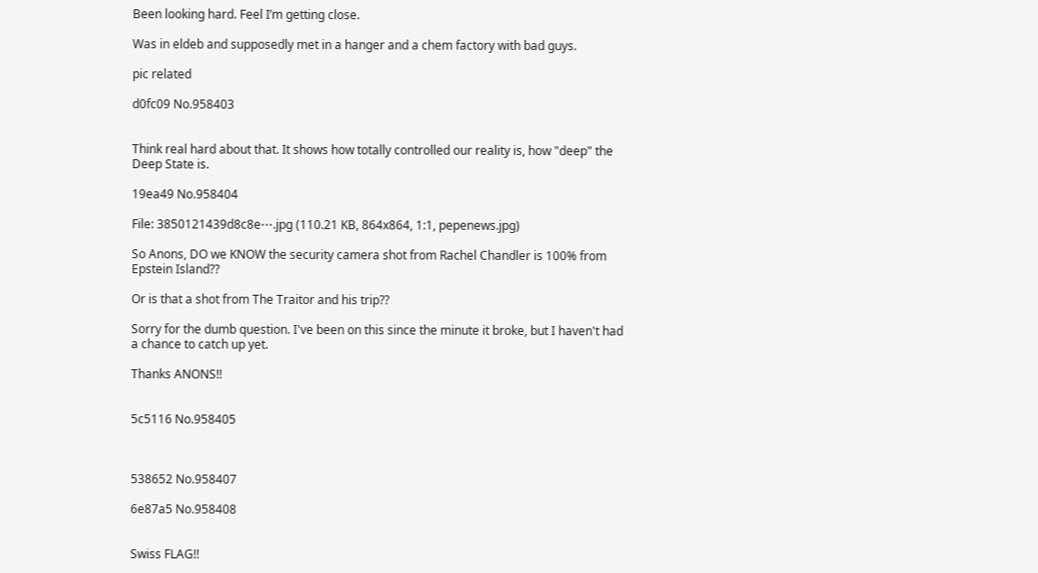Been looking hard. Feel I’m getting close.

Was in eldeb and supposedly met in a hanger and a chem factory with bad guys.

pic related

d0fc09 No.958403


Think real hard about that. It shows how totally controlled our reality is, how "deep" the Deep State is.

19ea49 No.958404

File: 3850121439d8c8e⋯.jpg (110.21 KB, 864x864, 1:1, pepenews.jpg)

So Anons, DO we KNOW the security camera shot from Rachel Chandler is 100% from Epstein Island??

Or is that a shot from The Traitor and his trip??

Sorry for the dumb question. I've been on this since the minute it broke, but I haven't had a chance to catch up yet.

Thanks ANONS!!


5c5116 No.958405



538652 No.958407

6e87a5 No.958408


Swiss FLAG!!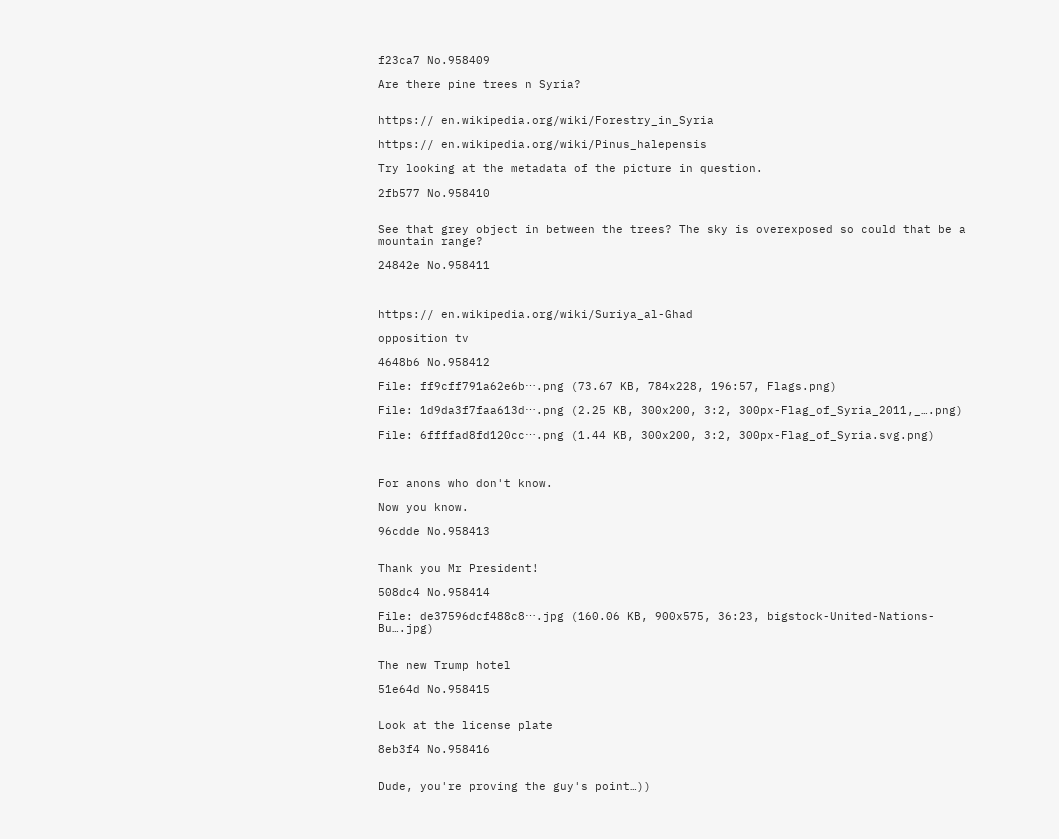f23ca7 No.958409

Are there pine trees n Syria?


https:// en.wikipedia.org/wiki/Forestry_in_Syria

https:// en.wikipedia.org/wiki/Pinus_halepensis

Try looking at the metadata of the picture in question.

2fb577 No.958410


See that grey object in between the trees? The sky is overexposed so could that be a mountain range?

24842e No.958411



https:// en.wikipedia.org/wiki/Suriya_al-Ghad

opposition tv

4648b6 No.958412

File: ff9cff791a62e6b⋯.png (73.67 KB, 784x228, 196:57, Flags.png)

File: 1d9da3f7faa613d⋯.png (2.25 KB, 300x200, 3:2, 300px-Flag_of_Syria_2011,_….png)

File: 6ffffad8fd120cc⋯.png (1.44 KB, 300x200, 3:2, 300px-Flag_of_Syria.svg.png)



For anons who don't know.

Now you know.

96cdde No.958413


Thank you Mr President!

508dc4 No.958414

File: de37596dcf488c8⋯.jpg (160.06 KB, 900x575, 36:23, bigstock-United-Nations-Bu….jpg)


The new Trump hotel

51e64d No.958415


Look at the license plate

8eb3f4 No.958416


Dude, you're proving the guy's point…))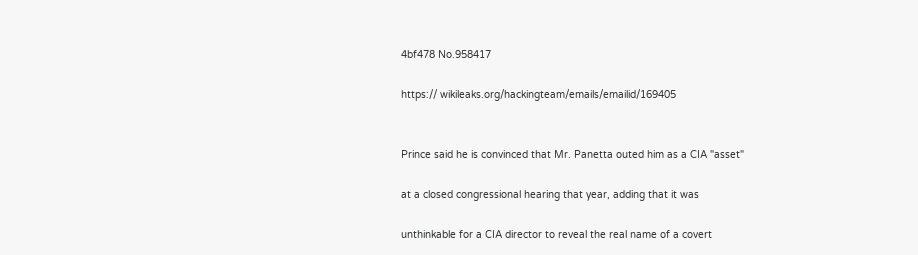4bf478 No.958417

https:// wikileaks.org/hackingteam/emails/emailid/169405


Prince said he is convinced that Mr. Panetta outed him as a CIA "asset"

at a closed congressional hearing that year, adding that it was

unthinkable for a CIA director to reveal the real name of a covert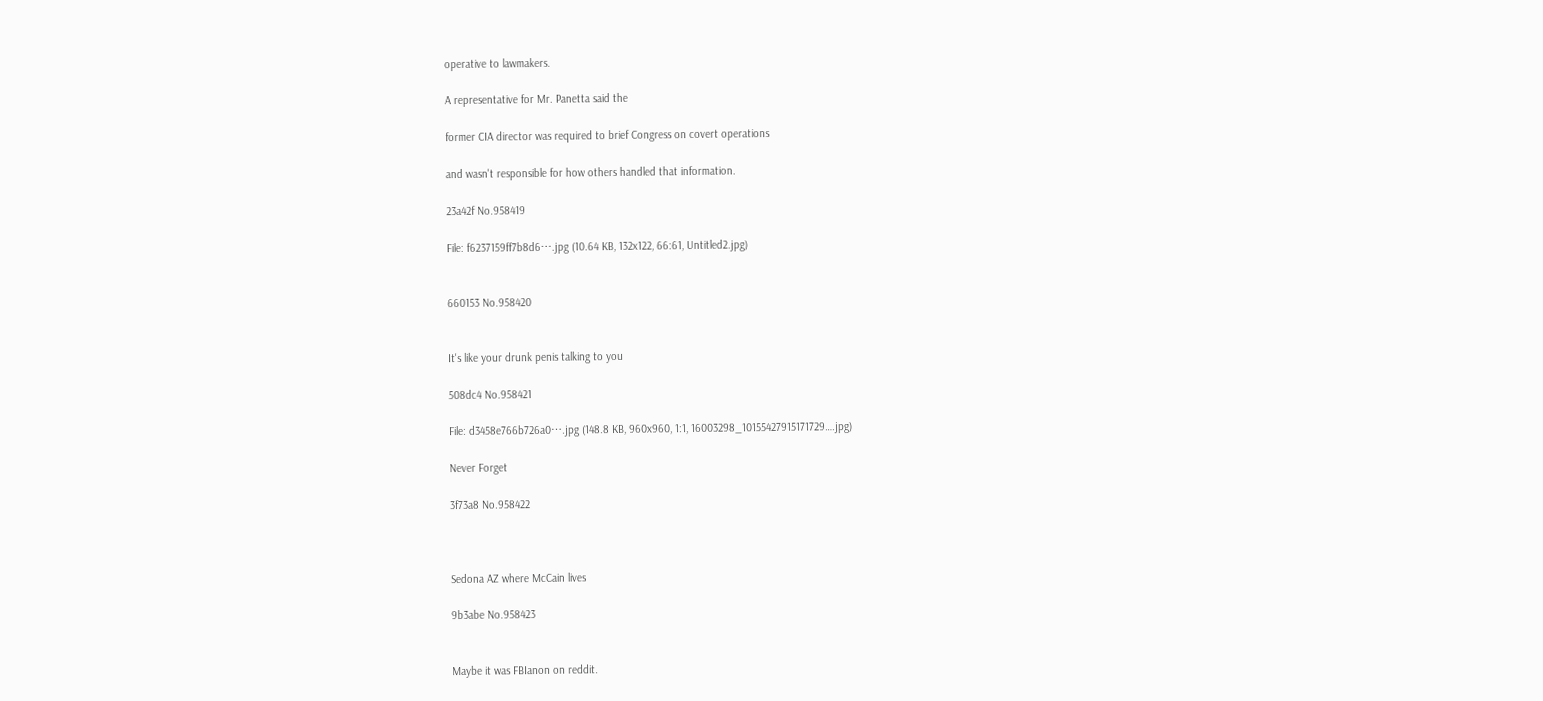operative to lawmakers.

A representative for Mr. Panetta said the

former CIA director was required to brief Congress on covert operations

and wasn't responsible for how others handled that information.

23a42f No.958419

File: f6237159ff7b8d6⋯.jpg (10.64 KB, 132x122, 66:61, Untitled2.jpg)


660153 No.958420


It's like your drunk penis talking to you

508dc4 No.958421

File: d3458e766b726a0⋯.jpg (148.8 KB, 960x960, 1:1, 16003298_10155427915171729….jpg)

Never Forget

3f73a8 No.958422



Sedona AZ where McCain lives

9b3abe No.958423


Maybe it was FBIanon on reddit.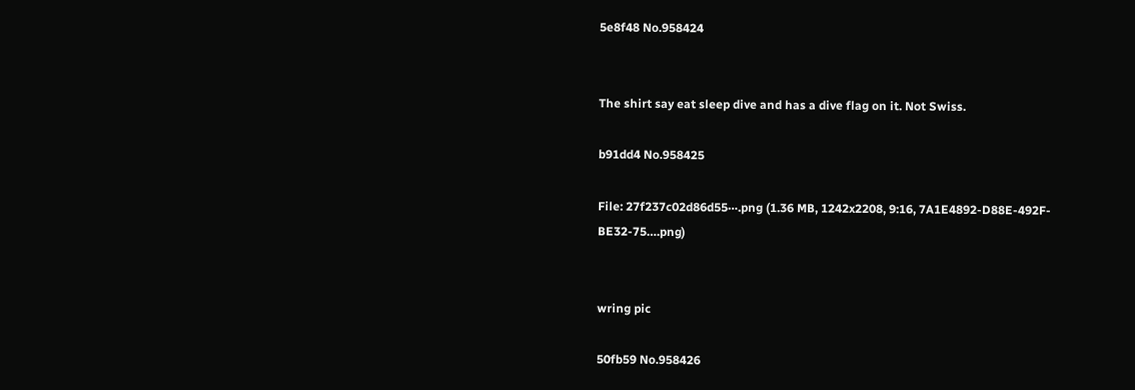5e8f48 No.958424


The shirt say eat sleep dive and has a dive flag on it. Not Swiss.

b91dd4 No.958425

File: 27f237c02d86d55⋯.png (1.36 MB, 1242x2208, 9:16, 7A1E4892-D88E-492F-BE32-75….png)


wring pic

50fb59 No.958426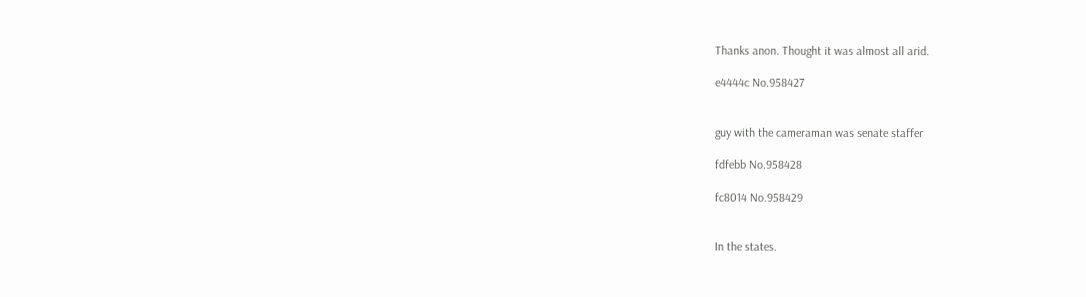Thanks anon. Thought it was almost all arid.

e4444c No.958427


guy with the cameraman was senate staffer

fdfebb No.958428

fc8014 No.958429


In the states.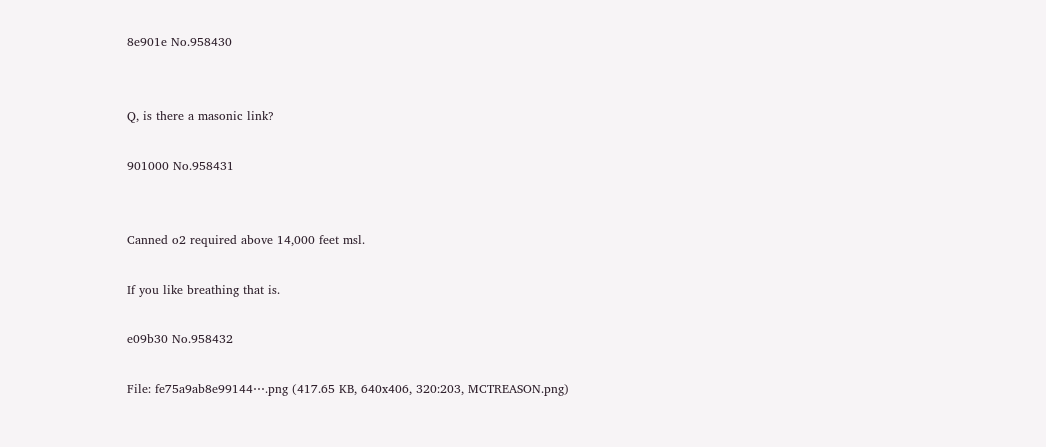8e901e No.958430


Q, is there a masonic link?

901000 No.958431


Canned o2 required above 14,000 feet msl.

If you like breathing that is.

e09b30 No.958432

File: fe75a9ab8e99144⋯.png (417.65 KB, 640x406, 320:203, MCTREASON.png)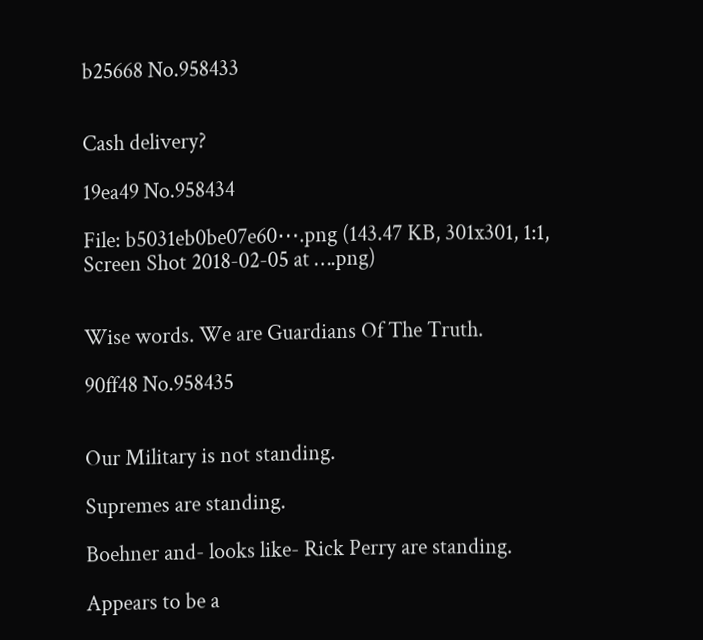b25668 No.958433


Cash delivery?

19ea49 No.958434

File: b5031eb0be07e60⋯.png (143.47 KB, 301x301, 1:1, Screen Shot 2018-02-05 at ….png)


Wise words. We are Guardians Of The Truth.

90ff48 No.958435


Our Military is not standing.

Supremes are standing.

Boehner and- looks like- Rick Perry are standing.

Appears to be a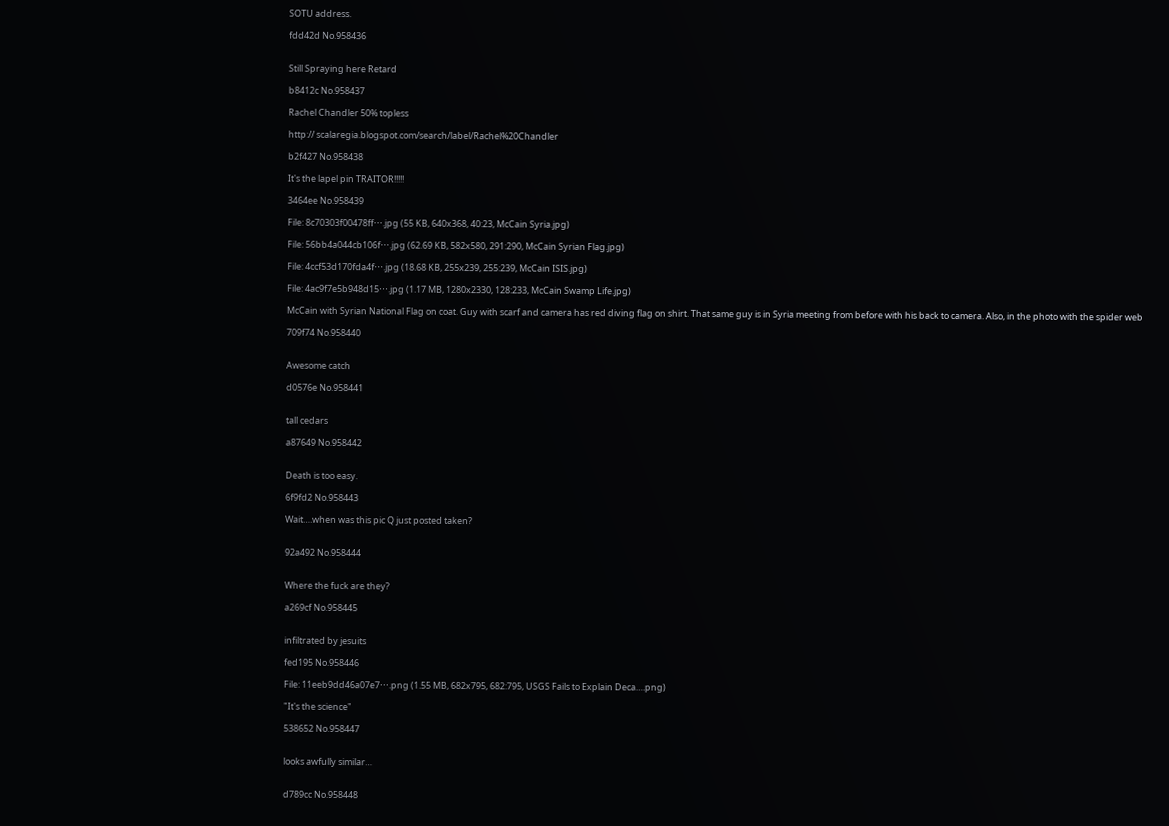SOTU address.

fdd42d No.958436


Still Spraying here Retard

b8412c No.958437

Rachel Chandler 50% topless

http:// scalaregia.blogspot.com/search/label/Rachel%20Chandler

b2f427 No.958438

It's the lapel pin TRAITOR!!!!!

3464ee No.958439

File: 8c70303f00478ff⋯.jpg (55 KB, 640x368, 40:23, McCain Syria.jpg)

File: 56bb4a044cb106f⋯.jpg (62.69 KB, 582x580, 291:290, McCain Syrian Flag.jpg)

File: 4ccf53d170fda4f⋯.jpg (18.68 KB, 255x239, 255:239, McCain ISIS.jpg)

File: 4ac9f7e5b948d15⋯.jpg (1.17 MB, 1280x2330, 128:233, McCain Swamp Life.jpg)

McCain with Syrian National Flag on coat. Guy with scarf and camera has red diving flag on shirt. That same guy is in Syria meeting from before with his back to camera. Also, in the photo with the spider web

709f74 No.958440


Awesome catch

d0576e No.958441


tall cedars

a87649 No.958442


Death is too easy.

6f9fd2 No.958443

Wait….when was this pic Q just posted taken?


92a492 No.958444


Where the fuck are they?

a269cf No.958445


infiltrated by jesuits

fed195 No.958446

File: 11eeb9dd46a07e7⋯.png (1.55 MB, 682x795, 682:795, USGS Fails to Explain Deca….png)

"It's the science"

538652 No.958447


looks awfully similar…


d789cc No.958448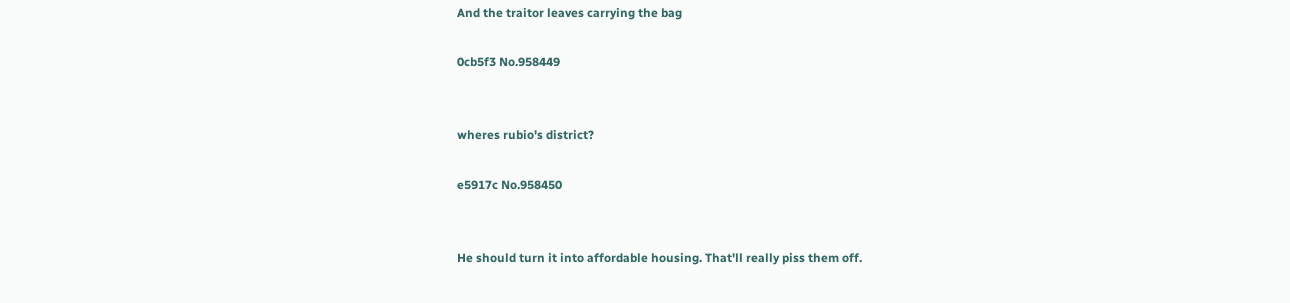And the traitor leaves carrying the bag

0cb5f3 No.958449


wheres rubio's district?

e5917c No.958450


He should turn it into affordable housing. That'll really piss them off.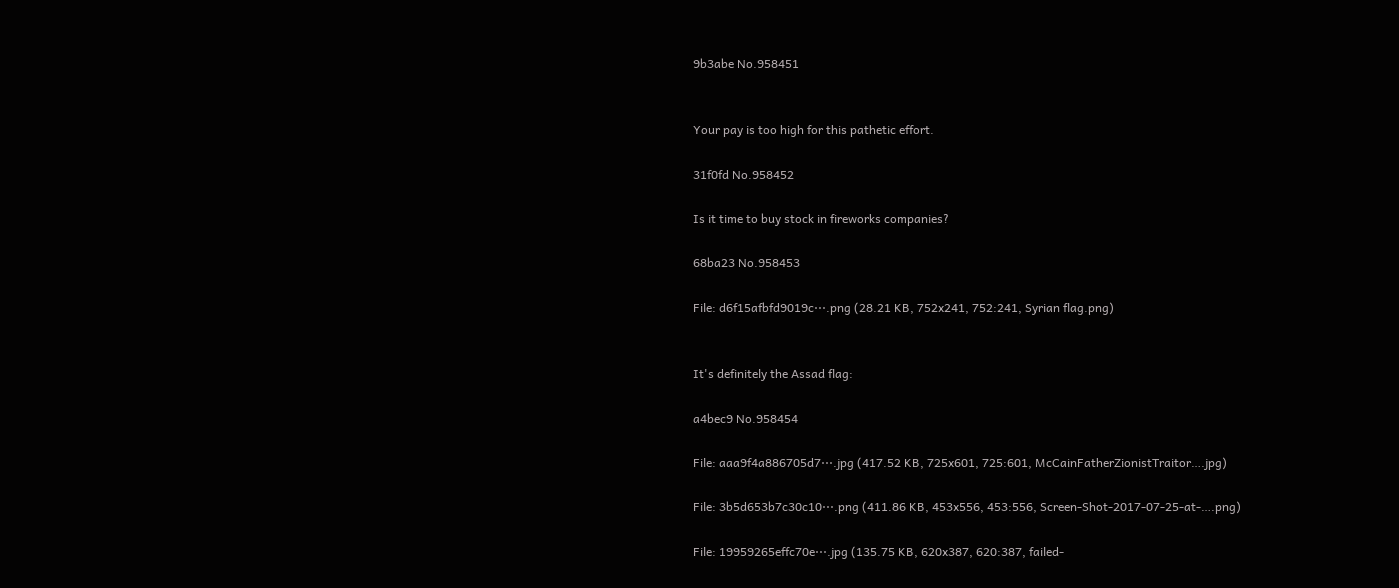9b3abe No.958451


Your pay is too high for this pathetic effort.

31f0fd No.958452

Is it time to buy stock in fireworks companies?

68ba23 No.958453

File: d6f15afbfd9019c⋯.png (28.21 KB, 752x241, 752:241, Syrian flag.png)


It's definitely the Assad flag:

a4bec9 No.958454

File: aaa9f4a886705d7⋯.jpg (417.52 KB, 725x601, 725:601, McCainFatherZionistTraitor….jpg)

File: 3b5d653b7c30c10⋯.png (411.86 KB, 453x556, 453:556, Screen-Shot-2017-07-25-at-….png)

File: 19959265effc70e⋯.jpg (135.75 KB, 620x387, 620:387, failed-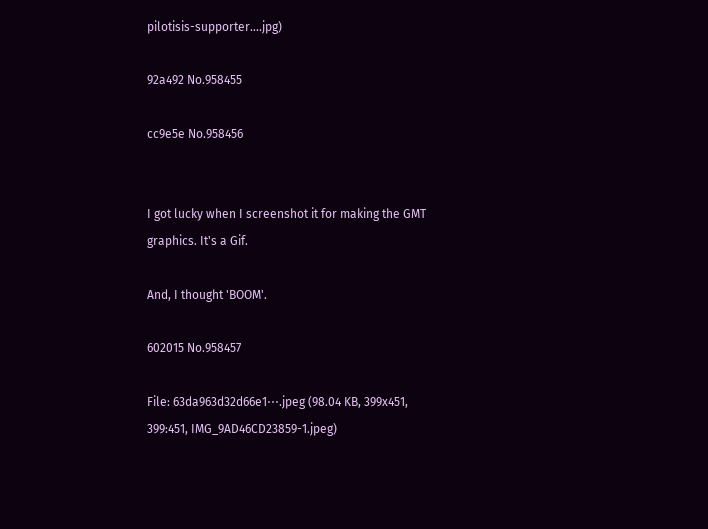pilotisis-supporter….jpg)

92a492 No.958455

cc9e5e No.958456


I got lucky when I screenshot it for making the GMT graphics. It's a Gif.

And, I thought 'BOOM'.

602015 No.958457

File: 63da963d32d66e1⋯.jpeg (98.04 KB, 399x451, 399:451, IMG_9AD46CD23859-1.jpeg)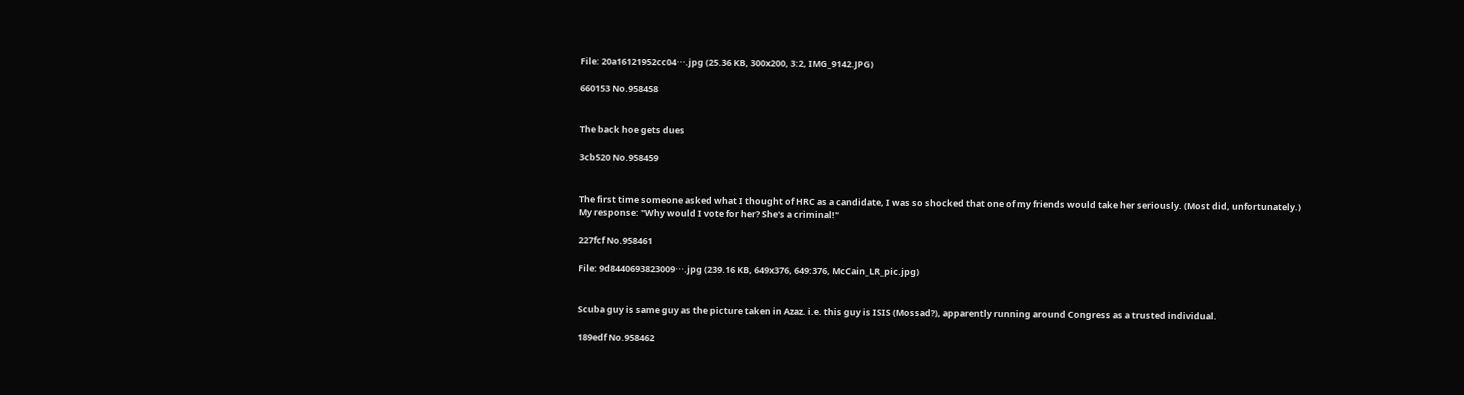File: 20a16121952cc04⋯.jpg (25.36 KB, 300x200, 3:2, IMG_9142.JPG)

660153 No.958458


The back hoe gets dues

3cb520 No.958459


The first time someone asked what I thought of HRC as a candidate, I was so shocked that one of my friends would take her seriously. (Most did, unfortunately.) My response: "Why would I vote for her? She's a criminal!"

227fcf No.958461

File: 9d8440693823009⋯.jpg (239.16 KB, 649x376, 649:376, McCain_LR_pic.jpg)


Scuba guy is same guy as the picture taken in Azaz. i.e. this guy is ISIS (Mossad?), apparently running around Congress as a trusted individual.

189edf No.958462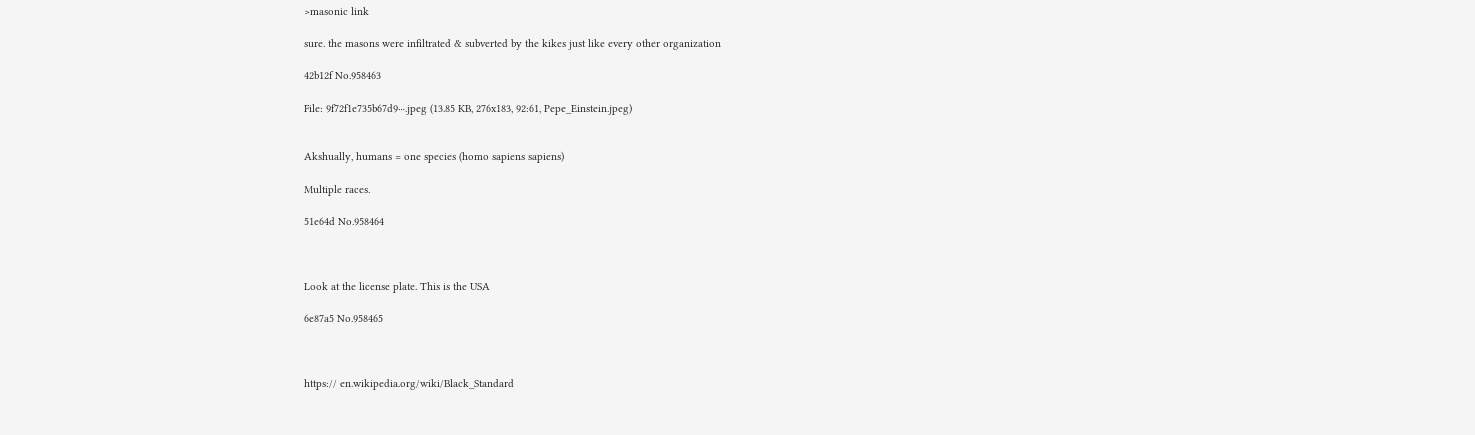>masonic link

sure. the masons were infiltrated & subverted by the kikes just like every other organization

42b12f No.958463

File: 9f72f1e735b67d9⋯.jpeg (13.85 KB, 276x183, 92:61, Pepe_Einstein.jpeg)


Akshually, humans = one species (homo sapiens sapiens)

Multiple races.

51e64d No.958464



Look at the license plate. This is the USA

6e87a5 No.958465



https:// en.wikipedia.org/wiki/Black_Standard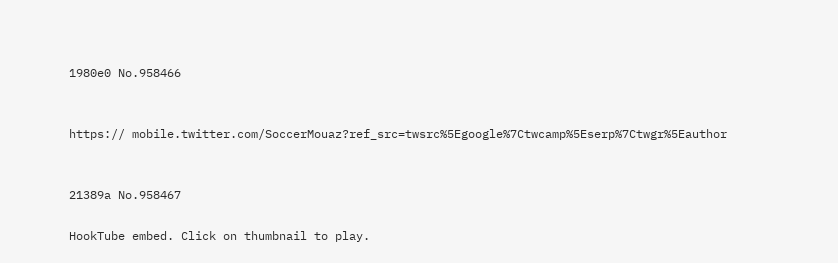1980e0 No.958466


https:// mobile.twitter.com/SoccerMouaz?ref_src=twsrc%5Egoogle%7Ctwcamp%5Eserp%7Ctwgr%5Eauthor


21389a No.958467

HookTube embed. Click on thumbnail to play.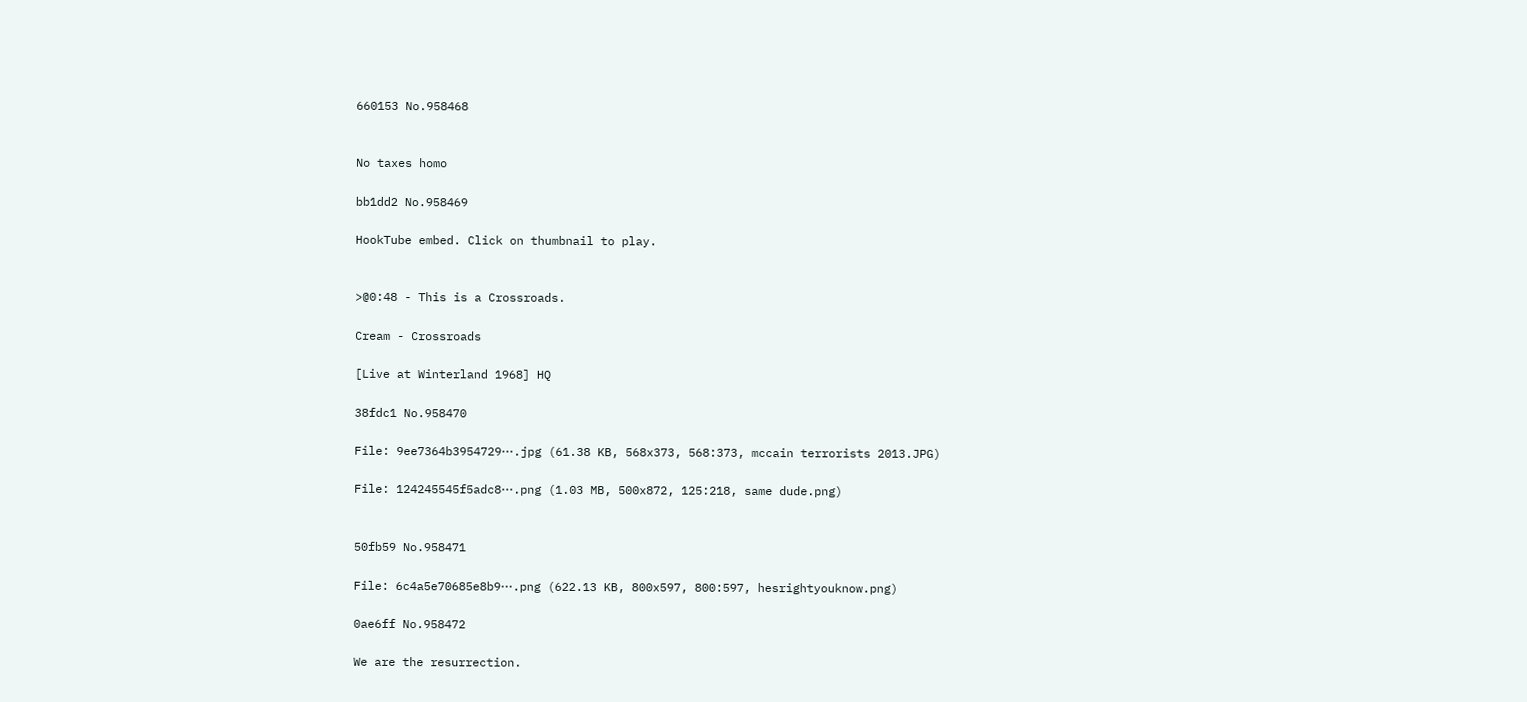660153 No.958468


No taxes homo

bb1dd2 No.958469

HookTube embed. Click on thumbnail to play.


>@0:48 - This is a Crossroads.

Cream - Crossroads

[Live at Winterland 1968] HQ

38fdc1 No.958470

File: 9ee7364b3954729⋯.jpg (61.38 KB, 568x373, 568:373, mccain terrorists 2013.JPG)

File: 124245545f5adc8⋯.png (1.03 MB, 500x872, 125:218, same dude.png)


50fb59 No.958471

File: 6c4a5e70685e8b9⋯.png (622.13 KB, 800x597, 800:597, hesrightyouknow.png)

0ae6ff No.958472

We are the resurrection.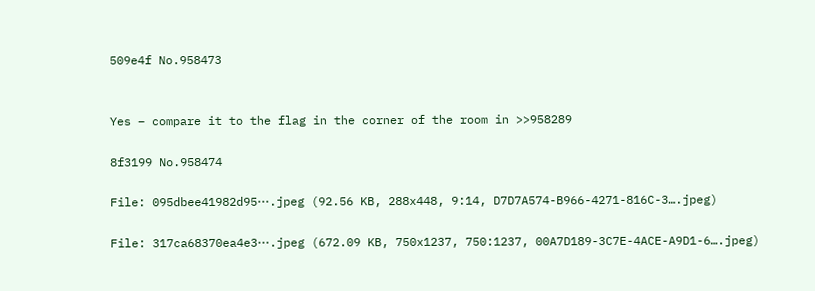509e4f No.958473


Yes – compare it to the flag in the corner of the room in >>958289

8f3199 No.958474

File: 095dbee41982d95⋯.jpeg (92.56 KB, 288x448, 9:14, D7D7A574-B966-4271-816C-3….jpeg)

File: 317ca68370ea4e3⋯.jpeg (672.09 KB, 750x1237, 750:1237, 00A7D189-3C7E-4ACE-A9D1-6….jpeg)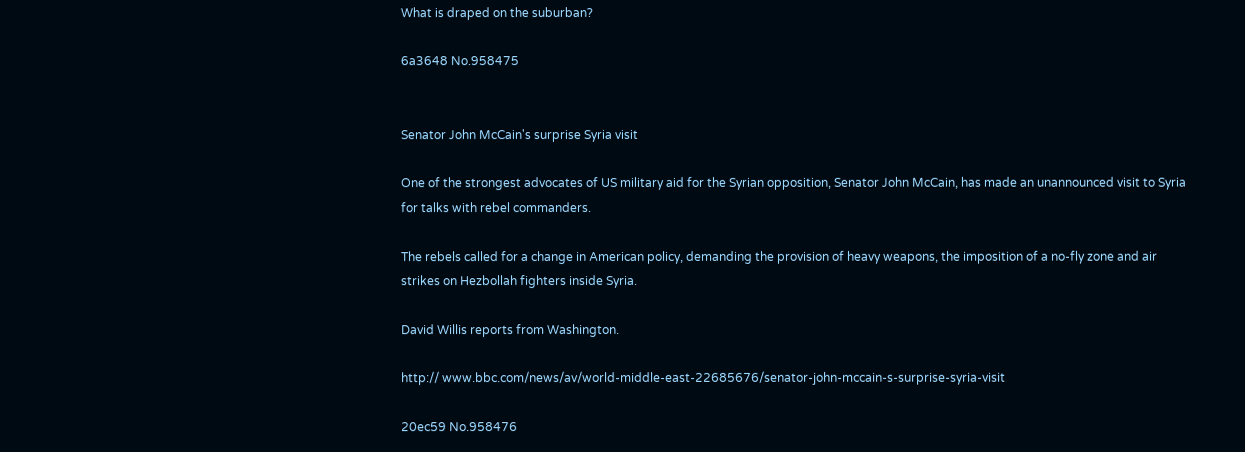What is draped on the suburban?

6a3648 No.958475


Senator John McCain's surprise Syria visit

One of the strongest advocates of US military aid for the Syrian opposition, Senator John McCain, has made an unannounced visit to Syria for talks with rebel commanders.

The rebels called for a change in American policy, demanding the provision of heavy weapons, the imposition of a no-fly zone and air strikes on Hezbollah fighters inside Syria.

David Willis reports from Washington.

http:// www.bbc.com/news/av/world-middle-east-22685676/senator-john-mccain-s-surprise-syria-visit

20ec59 No.958476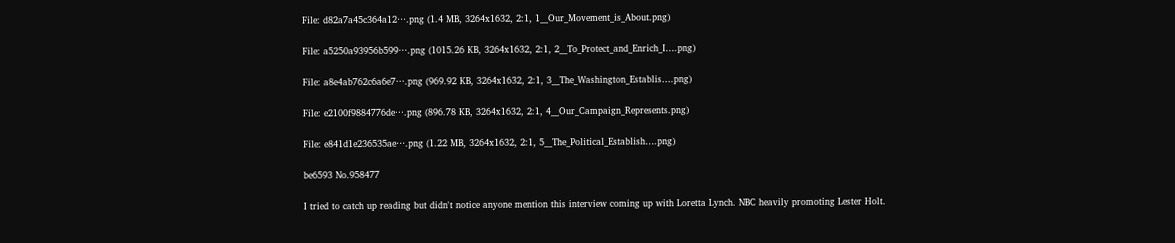File: d82a7a45c364a12⋯.png (1.4 MB, 3264x1632, 2:1, 1__Our_Movement_is_About.png)

File: a5250a93956b599⋯.png (1015.26 KB, 3264x1632, 2:1, 2__To_Protect_and_Enrich_I….png)

File: a8e4ab762c6a6e7⋯.png (969.92 KB, 3264x1632, 2:1, 3__The_Washington_Establis….png)

File: e2100f9884776de⋯.png (896.78 KB, 3264x1632, 2:1, 4__Our_Campaign_Represents.png)

File: e841d1e236535ae⋯.png (1.22 MB, 3264x1632, 2:1, 5__The_Political_Establish….png)

be6593 No.958477

I tried to catch up reading but didn't notice anyone mention this interview coming up with Loretta Lynch. NBC heavily promoting Lester Holt.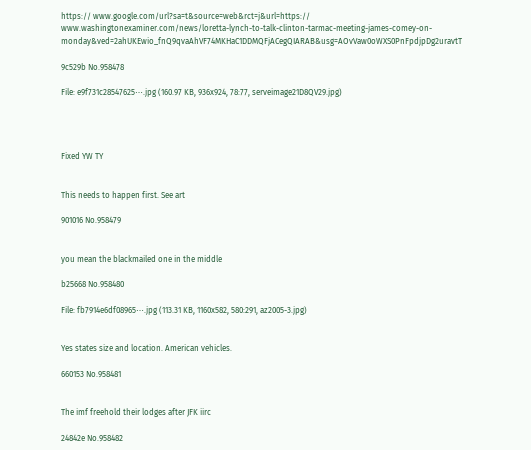https:// www.google.com/url?sa=t&source=web&rct=j&url=https:// www.washingtonexaminer.com/news/loretta-lynch-to-talk-clinton-tarmac-meeting-james-comey-on-monday&ved=2ahUKEwio_fnQ9qvaAhVF74MKHaC1DDMQFjACegQIARAB&usg=AOvVaw0oWXS0PnFpdjpDg2uravtT

9c529b No.958478

File: e9f731c28547625⋯.jpg (160.97 KB, 936x924, 78:77, serveimage21D8QV29.jpg)




Fixed YW TY


This needs to happen first. See art

901016 No.958479


you mean the blackmailed one in the middle

b25668 No.958480

File: fb7914e6df08965⋯.jpg (113.31 KB, 1160x582, 580:291, az2005-3.jpg)


Yes states size and location. American vehicles.

660153 No.958481


The imf freehold their lodges after JFK iirc

24842e No.958482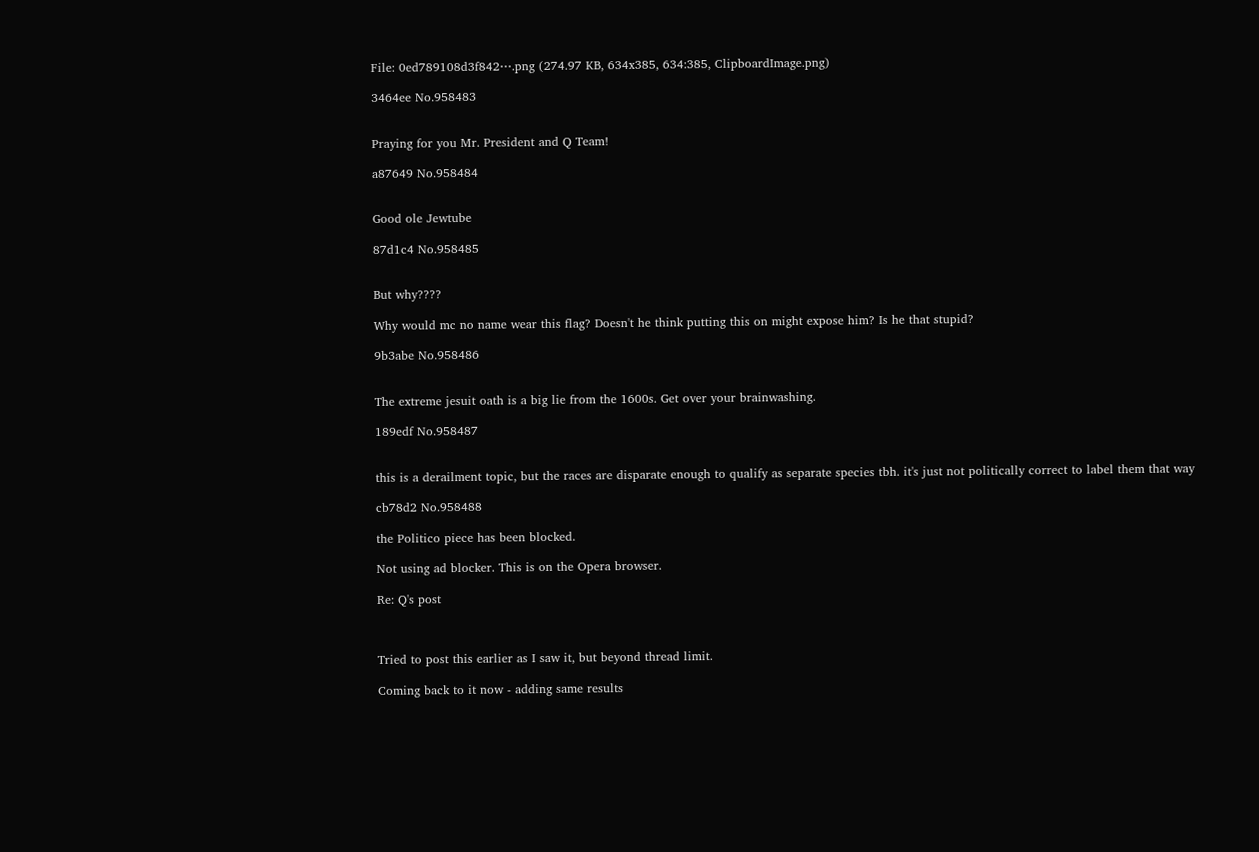File: 0ed789108d3f842⋯.png (274.97 KB, 634x385, 634:385, ClipboardImage.png)

3464ee No.958483


Praying for you Mr. President and Q Team!

a87649 No.958484


Good ole Jewtube

87d1c4 No.958485


But why????

Why would mc no name wear this flag? Doesn't he think putting this on might expose him? Is he that stupid?

9b3abe No.958486


The extreme jesuit oath is a big lie from the 1600s. Get over your brainwashing.

189edf No.958487


this is a derailment topic, but the races are disparate enough to qualify as separate species tbh. it's just not politically correct to label them that way

cb78d2 No.958488

the Politico piece has been blocked.

Not using ad blocker. This is on the Opera browser.

Re: Q's post



Tried to post this earlier as I saw it, but beyond thread limit.

Coming back to it now - adding same results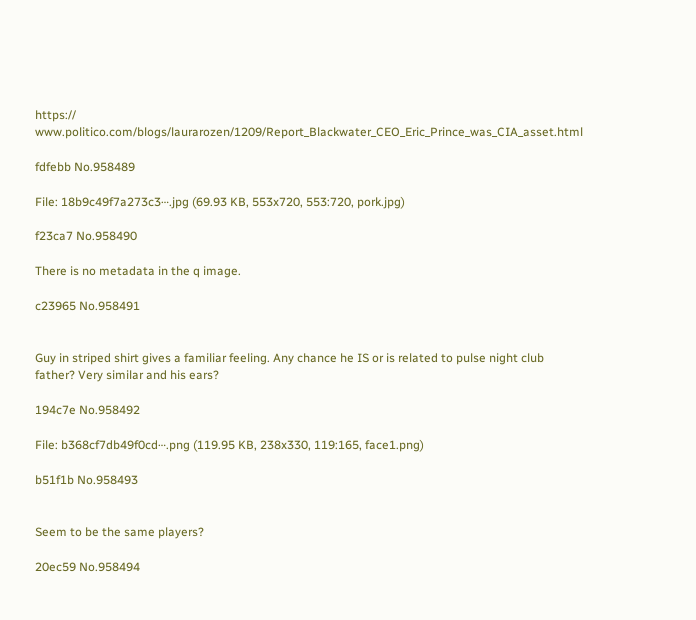https:// www.politico.com/blogs/laurarozen/1209/Report_Blackwater_CEO_Eric_Prince_was_CIA_asset.html

fdfebb No.958489

File: 18b9c49f7a273c3⋯.jpg (69.93 KB, 553x720, 553:720, pork.jpg)

f23ca7 No.958490

There is no metadata in the q image.

c23965 No.958491


Guy in striped shirt gives a familiar feeling. Any chance he IS or is related to pulse night club father? Very similar and his ears?

194c7e No.958492

File: b368cf7db49f0cd⋯.png (119.95 KB, 238x330, 119:165, face1.png)

b51f1b No.958493


Seem to be the same players?

20ec59 No.958494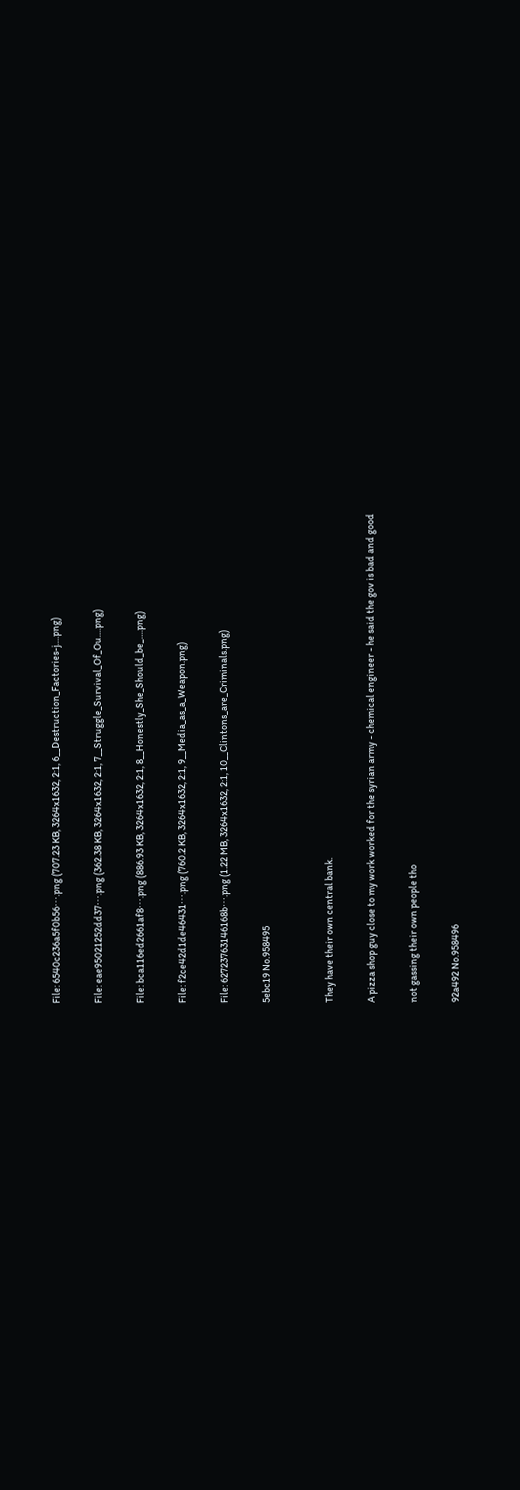File: 6540c236a5f0b56⋯.png (707.23 KB, 3264x1632, 2:1, 6__Destruction_Factories-j….png)

File: eae95021252dd37⋯.png (362.38 KB, 3264x1632, 2:1, 7__Struggle_Survival_Of_Ou….png)

File: bca116ed2661af8⋯.png (886.93 KB, 3264x1632, 2:1, 8__Honestly_She_Should_be_….png)

File: f2ce42d1de46431⋯.png (760.2 KB, 3264x1632, 2:1, 9__Media_as_a_Weapon.png)

File: 62723763146168b⋯.png (1.22 MB, 3264x1632, 2:1, 10__Clintons_are_Criminals.png)

5ebc19 No.958495


They have their own central bank.

A pizza shop guy close to my work worked for the syrian army - chemical engineer - he said the gov is bad and good

not gassing their own people tho

92a492 No.958496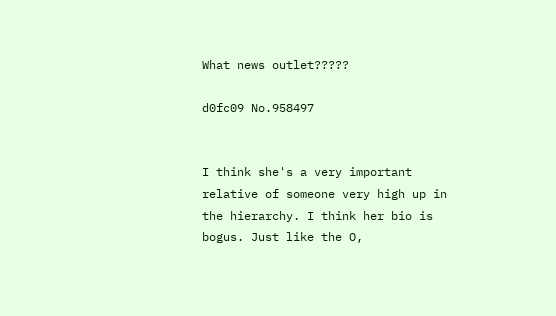What news outlet?????

d0fc09 No.958497


I think she's a very important relative of someone very high up in the hierarchy. I think her bio is bogus. Just like the O,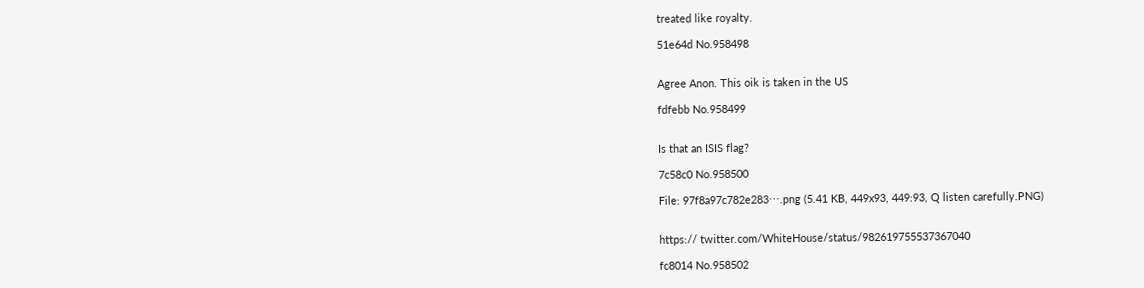treated like royalty.

51e64d No.958498


Agree Anon. This oik is taken in the US

fdfebb No.958499


Is that an ISIS flag?

7c58c0 No.958500

File: 97f8a97c782e283⋯.png (5.41 KB, 449x93, 449:93, Q listen carefully.PNG)


https:// twitter.com/WhiteHouse/status/982619755537367040

fc8014 No.958502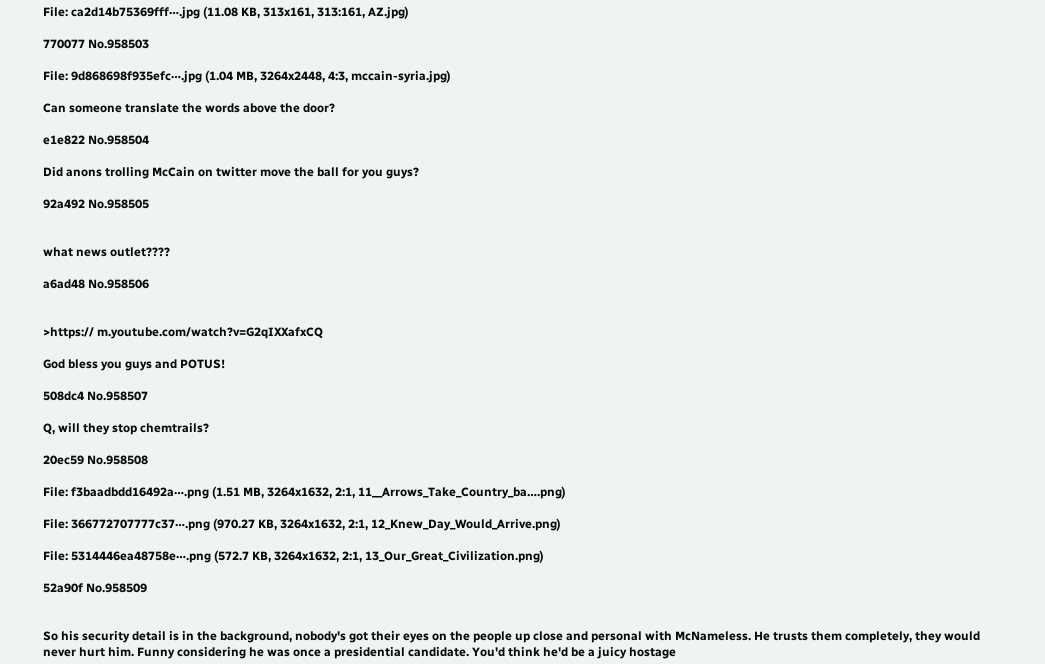File: ca2d14b75369fff⋯.jpg (11.08 KB, 313x161, 313:161, AZ.jpg)

770077 No.958503

File: 9d868698f935efc⋯.jpg (1.04 MB, 3264x2448, 4:3, mccain-syria.jpg)

Can someone translate the words above the door?

e1e822 No.958504

Did anons trolling McCain on twitter move the ball for you guys?

92a492 No.958505


what news outlet????

a6ad48 No.958506


>https:// m.youtube.com/watch?v=G2qIXXafxCQ

God bless you guys and POTUS!

508dc4 No.958507

Q, will they stop chemtrails?

20ec59 No.958508

File: f3baadbdd16492a⋯.png (1.51 MB, 3264x1632, 2:1, 11__Arrows_Take_Country_ba….png)

File: 366772707777c37⋯.png (970.27 KB, 3264x1632, 2:1, 12_Knew_Day_Would_Arrive.png)

File: 5314446ea48758e⋯.png (572.7 KB, 3264x1632, 2:1, 13_Our_Great_Civilization.png)

52a90f No.958509


So his security detail is in the background, nobody's got their eyes on the people up close and personal with McNameless. He trusts them completely, they would never hurt him. Funny considering he was once a presidential candidate. You'd think he'd be a juicy hostage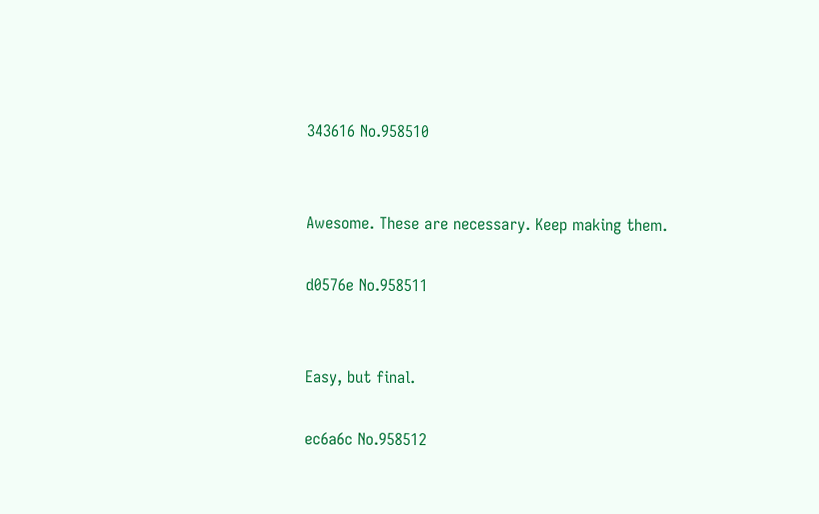343616 No.958510


Awesome. These are necessary. Keep making them.

d0576e No.958511


Easy, but final.

ec6a6c No.958512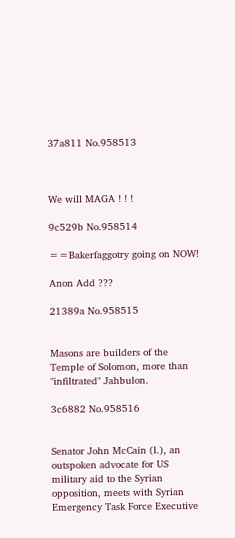37a811 No.958513



We will MAGA ! ! !

9c529b No.958514

==Bakerfaggotry going on NOW!

Anon Add ???

21389a No.958515


Masons are builders of the Temple of Solomon, more than "infiltrated" Jahbulon.

3c6882 No.958516


Senator John McCain (l.), an outspoken advocate for US military aid to the Syrian opposition, meets with Syrian Emergency Task Force Executive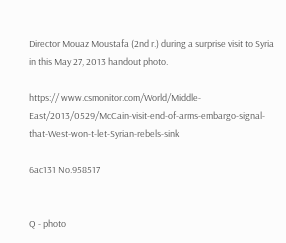Director Mouaz Moustafa (2nd r.) during a surprise visit to Syria in this May 27, 2013 handout photo.

https:// www.csmonitor.com/World/Middle-East/2013/0529/McCain-visit-end-of-arms-embargo-signal-that-West-won-t-let-Syrian-rebels-sink

6ac131 No.958517


Q - photo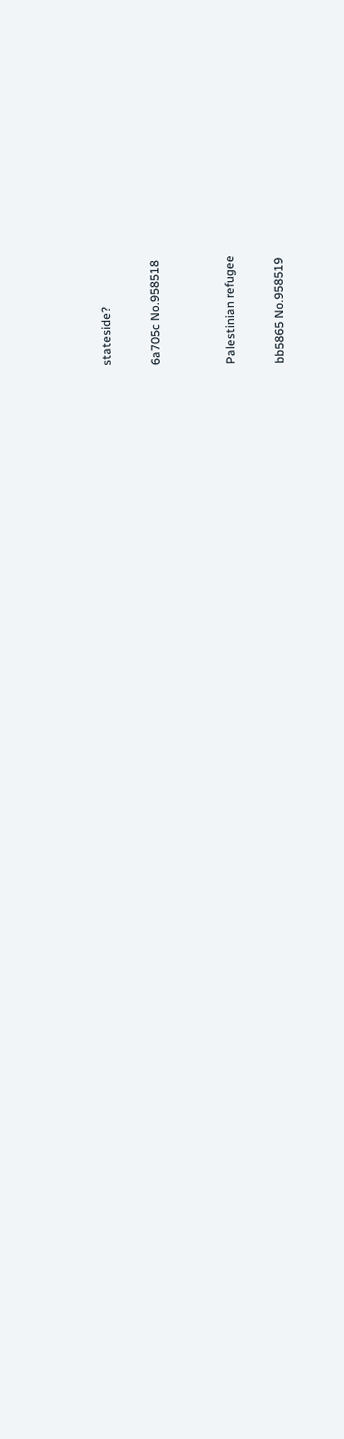stateside?

6a705c No.958518


Palestinian refugee

bb5865 No.958519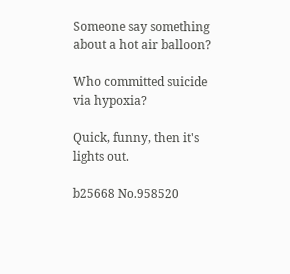Someone say something about a hot air balloon?

Who committed suicide via hypoxia?

Quick, funny, then it's lights out.

b25668 No.958520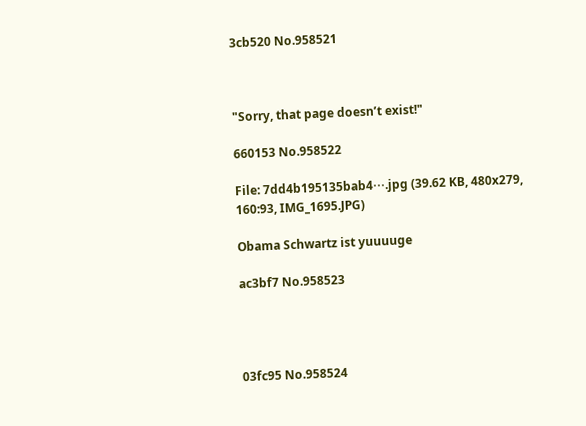3cb520 No.958521



"Sorry, that page doesn’t exist!"

660153 No.958522

File: 7dd4b195135bab4⋯.jpg (39.62 KB, 480x279, 160:93, IMG_1695.JPG)

Obama Schwartz ist yuuuuge

ac3bf7 No.958523




03fc95 No.958524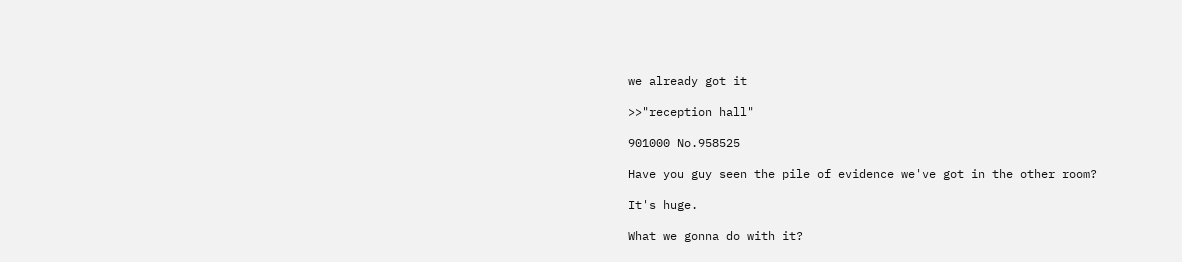we already got it

>>"reception hall"

901000 No.958525

Have you guy seen the pile of evidence we've got in the other room?

It's huge.

What we gonna do with it?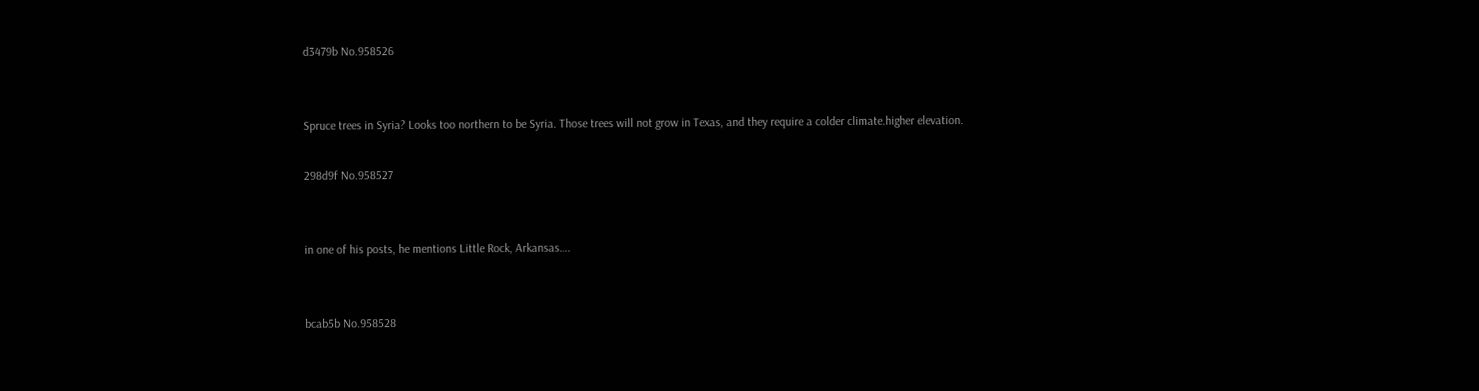d3479b No.958526


Spruce trees in Syria? Looks too northern to be Syria. Those trees will not grow in Texas, and they require a colder climate.higher elevation.

298d9f No.958527


in one of his posts, he mentions Little Rock, Arkansas….


bcab5b No.958528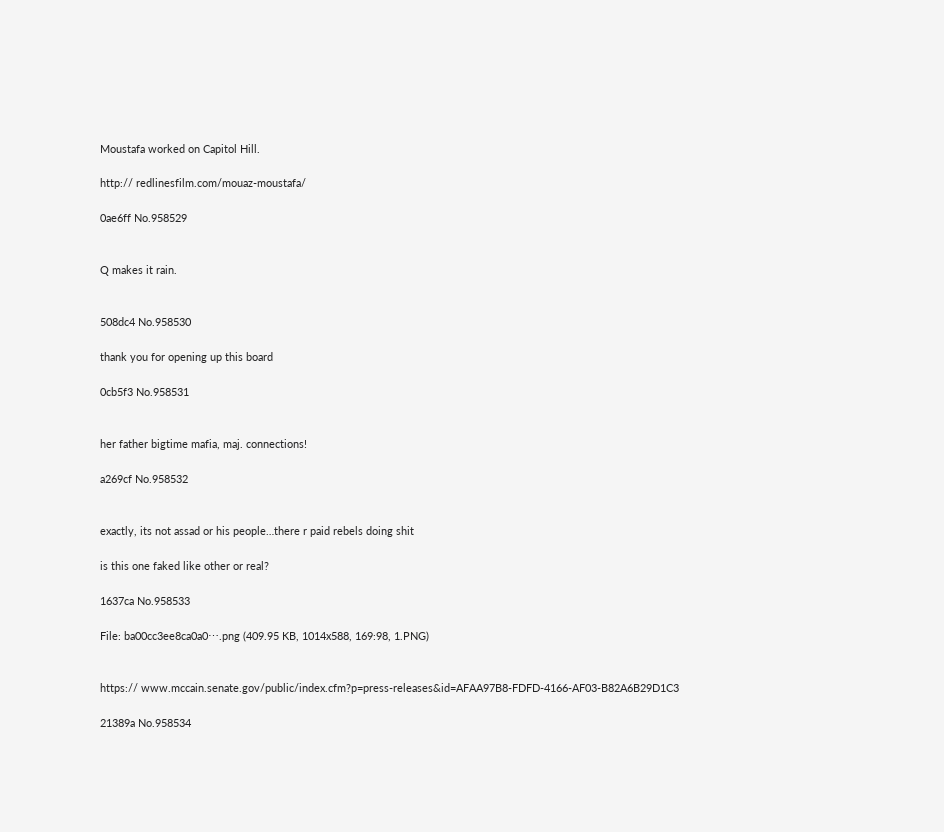Moustafa worked on Capitol Hill.

http:// redlinesfilm.com/mouaz-moustafa/

0ae6ff No.958529


Q makes it rain.


508dc4 No.958530

thank you for opening up this board

0cb5f3 No.958531


her father bigtime mafia, maj. connections!

a269cf No.958532


exactly, its not assad or his people…there r paid rebels doing shit

is this one faked like other or real?

1637ca No.958533

File: ba00cc3ee8ca0a0⋯.png (409.95 KB, 1014x588, 169:98, 1.PNG)


https:// www.mccain.senate.gov/public/index.cfm?p=press-releases&id=AFAA97B8-FDFD-4166-AF03-B82A6B29D1C3

21389a No.958534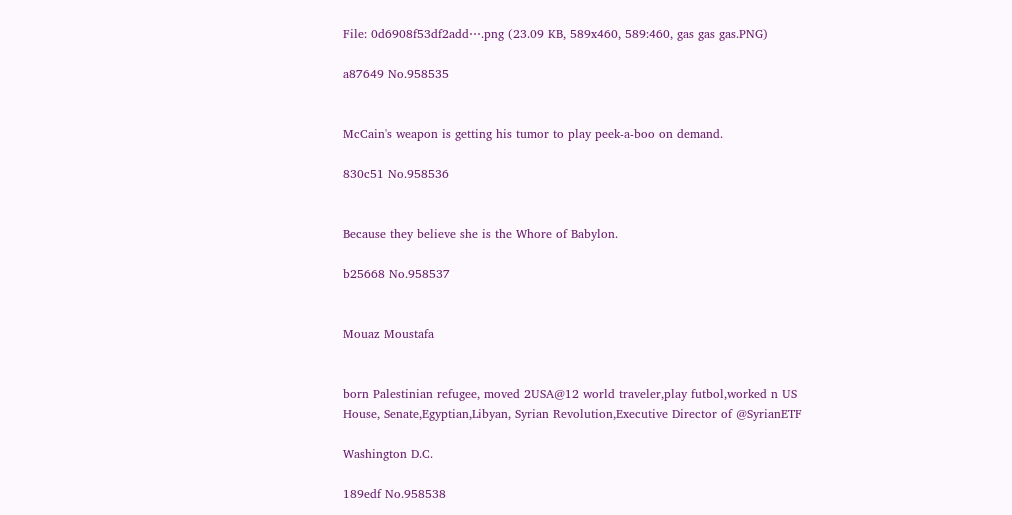File: 0d6908f53df2add⋯.png (23.09 KB, 589x460, 589:460, gas gas gas.PNG)

a87649 No.958535


McCain's weapon is getting his tumor to play peek-a-boo on demand.

830c51 No.958536


Because they believe she is the Whore of Babylon.

b25668 No.958537


Mouaz Moustafa


born Palestinian refugee, moved 2USA@12 world traveler,play futbol,worked n US House, Senate,Egyptian,Libyan, Syrian Revolution,Executive Director of @SyrianETF

Washington D.C.

189edf No.958538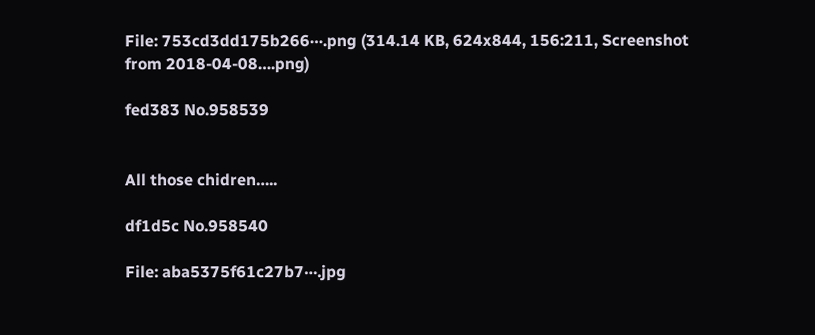File: 753cd3dd175b266⋯.png (314.14 KB, 624x844, 156:211, Screenshot from 2018-04-08….png)

fed383 No.958539


All those chidren…..

df1d5c No.958540

File: aba5375f61c27b7⋯.jpg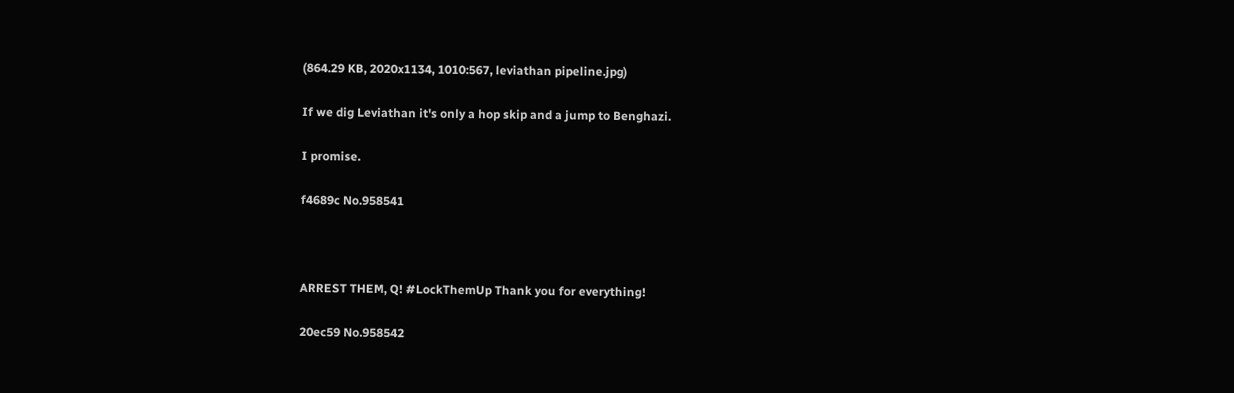(864.29 KB, 2020x1134, 1010:567, leviathan pipeline.jpg)

If we dig Leviathan it's only a hop skip and a jump to Benghazi.

I promise.

f4689c No.958541



ARREST THEM, Q! #LockThemUp Thank you for everything!

20ec59 No.958542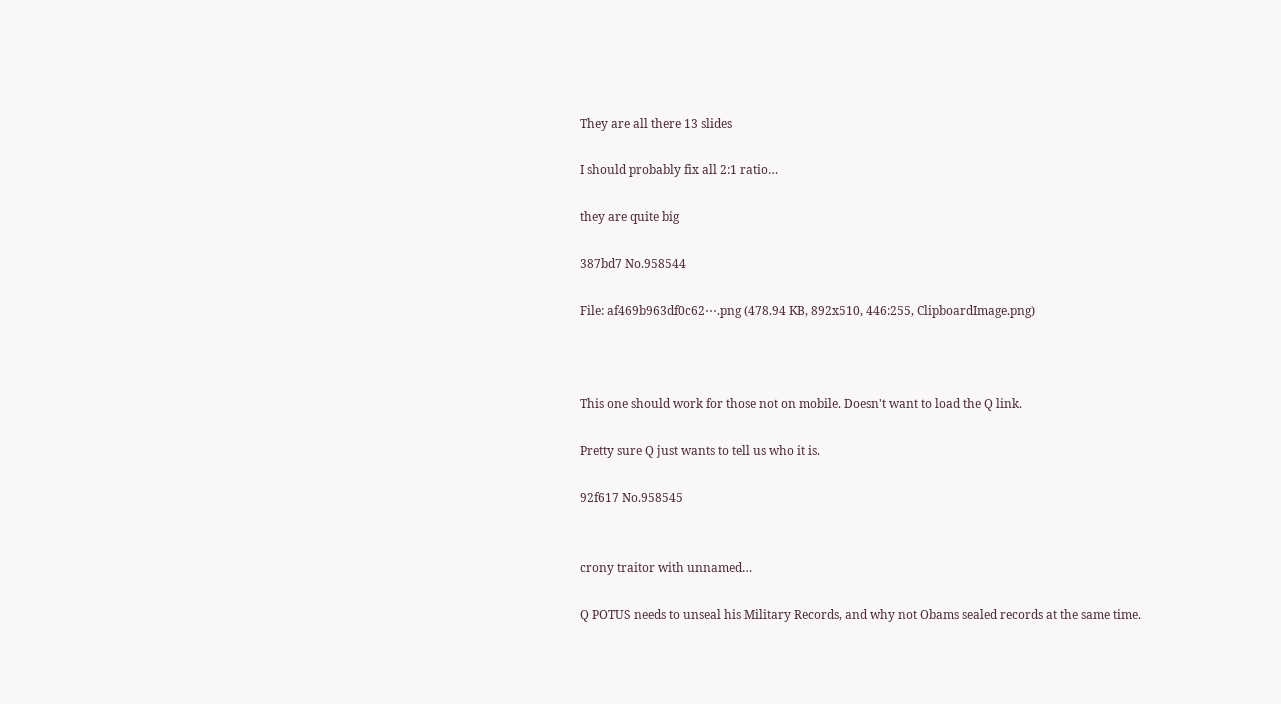They are all there 13 slides

I should probably fix all 2:1 ratio…

they are quite big

387bd7 No.958544

File: af469b963df0c62⋯.png (478.94 KB, 892x510, 446:255, ClipboardImage.png)



This one should work for those not on mobile. Doesn't want to load the Q link.

Pretty sure Q just wants to tell us who it is.

92f617 No.958545


crony traitor with unnamed…

Q POTUS needs to unseal his Military Records, and why not Obams sealed records at the same time.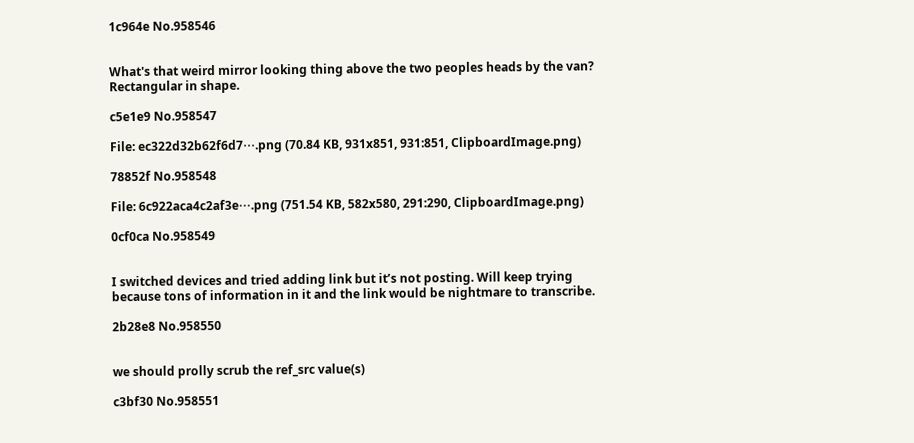1c964e No.958546


What's that weird mirror looking thing above the two peoples heads by the van? Rectangular in shape.

c5e1e9 No.958547

File: ec322d32b62f6d7⋯.png (70.84 KB, 931x851, 931:851, ClipboardImage.png)

78852f No.958548

File: 6c922aca4c2af3e⋯.png (751.54 KB, 582x580, 291:290, ClipboardImage.png)

0cf0ca No.958549


I switched devices and tried adding link but it’s not posting. Will keep trying because tons of information in it and the link would be nightmare to transcribe.

2b28e8 No.958550


we should prolly scrub the ref_src value(s)

c3bf30 No.958551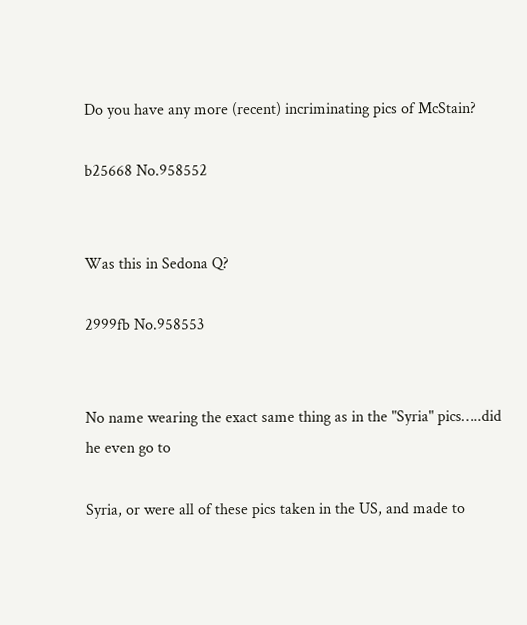Do you have any more (recent) incriminating pics of McStain?

b25668 No.958552


Was this in Sedona Q?

2999fb No.958553


No name wearing the exact same thing as in the "Syria" pics…..did he even go to

Syria, or were all of these pics taken in the US, and made to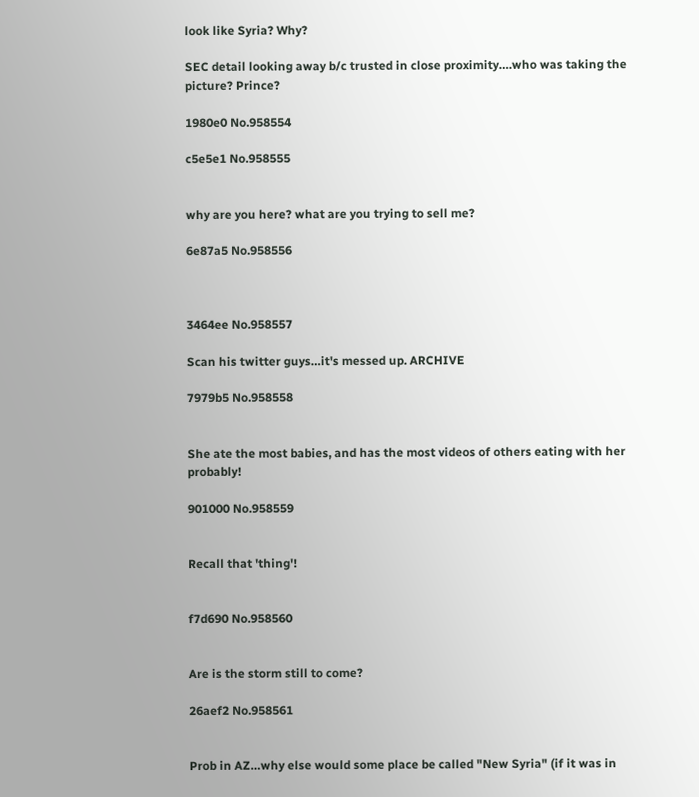look like Syria? Why?

SEC detail looking away b/c trusted in close proximity….who was taking the picture? Prince?

1980e0 No.958554

c5e5e1 No.958555


why are you here? what are you trying to sell me?

6e87a5 No.958556



3464ee No.958557

Scan his twitter guys…it's messed up. ARCHIVE

7979b5 No.958558


She ate the most babies, and has the most videos of others eating with her probably!

901000 No.958559


Recall that 'thing'!


f7d690 No.958560


Are is the storm still to come?

26aef2 No.958561


Prob in AZ…why else would some place be called "New Syria" (if it was in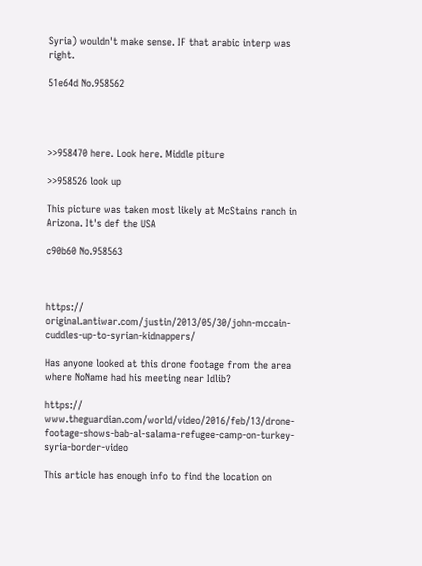Syria) wouldn't make sense. IF that arabic interp was right.

51e64d No.958562




>>958470 here. Look here. Middle piture

>>958526 look up

This picture was taken most likely at McStains ranch in Arizona. It's def the USA

c90b60 No.958563



https:// original.antiwar.com/justin/2013/05/30/john-mccain-cuddles-up-to-syrian-kidnappers/

Has anyone looked at this drone footage from the area where NoName had his meeting near Idlib?

https:// www.theguardian.com/world/video/2016/feb/13/drone-footage-shows-bab-al-salama-refugee-camp-on-turkey-syria-border-video

This article has enough info to find the location on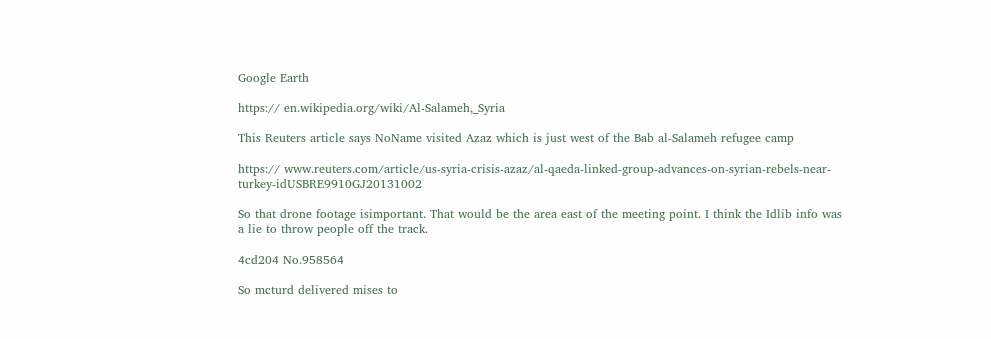Google Earth

https:// en.wikipedia.org/wiki/Al-Salameh,_Syria

This Reuters article says NoName visited Azaz which is just west of the Bab al-Salameh refugee camp

https:// www.reuters.com/article/us-syria-crisis-azaz/al-qaeda-linked-group-advances-on-syrian-rebels-near-turkey-idUSBRE9910GJ20131002

So that drone footage isimportant. That would be the area east of the meeting point. I think the Idlib info was a lie to throw people off the track.

4cd204 No.958564

So mcturd delivered mises to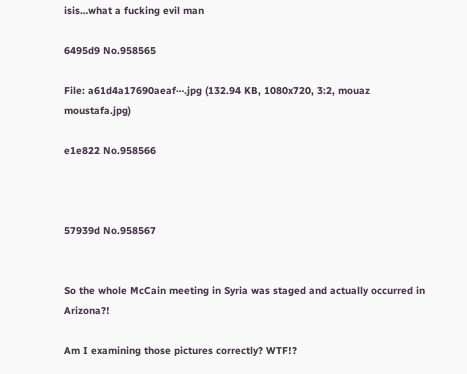isis…what a fucking evil man

6495d9 No.958565

File: a61d4a17690aeaf⋯.jpg (132.94 KB, 1080x720, 3:2, mouaz moustafa.jpg)

e1e822 No.958566



57939d No.958567


So the whole McCain meeting in Syria was staged and actually occurred in Arizona?!

Am I examining those pictures correctly? WTF!?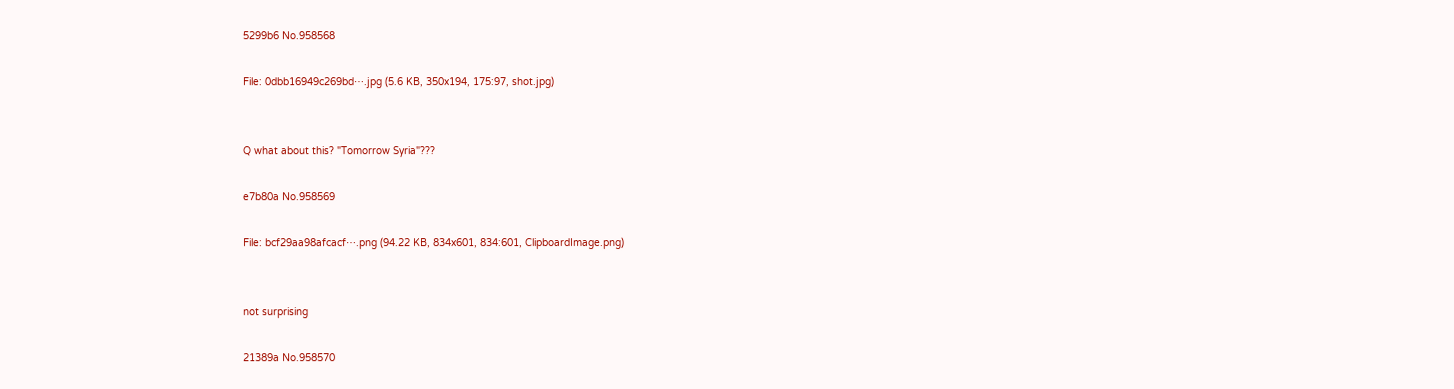5299b6 No.958568

File: 0dbb16949c269bd⋯.jpg (5.6 KB, 350x194, 175:97, shot.jpg)


Q what about this? "Tomorrow Syria"???

e7b80a No.958569

File: bcf29aa98afcacf⋯.png (94.22 KB, 834x601, 834:601, ClipboardImage.png)


not surprising

21389a No.958570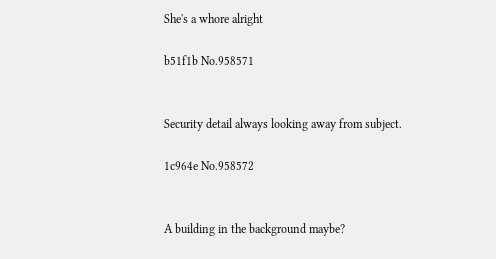She's a whore alright

b51f1b No.958571


Security detail always looking away from subject.

1c964e No.958572


A building in the background maybe?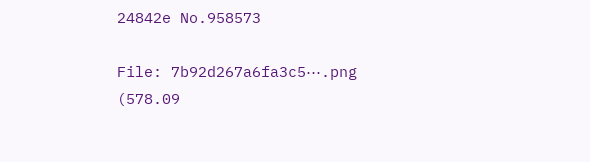24842e No.958573

File: 7b92d267a6fa3c5⋯.png (578.09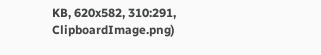KB, 620x582, 310:291, ClipboardImage.png)